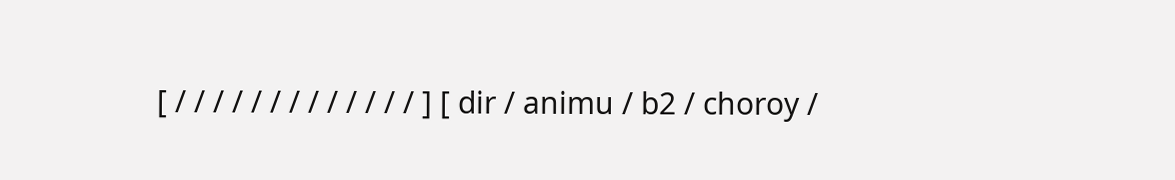[ / / / / / / / / / / / / / ] [ dir / animu / b2 / choroy /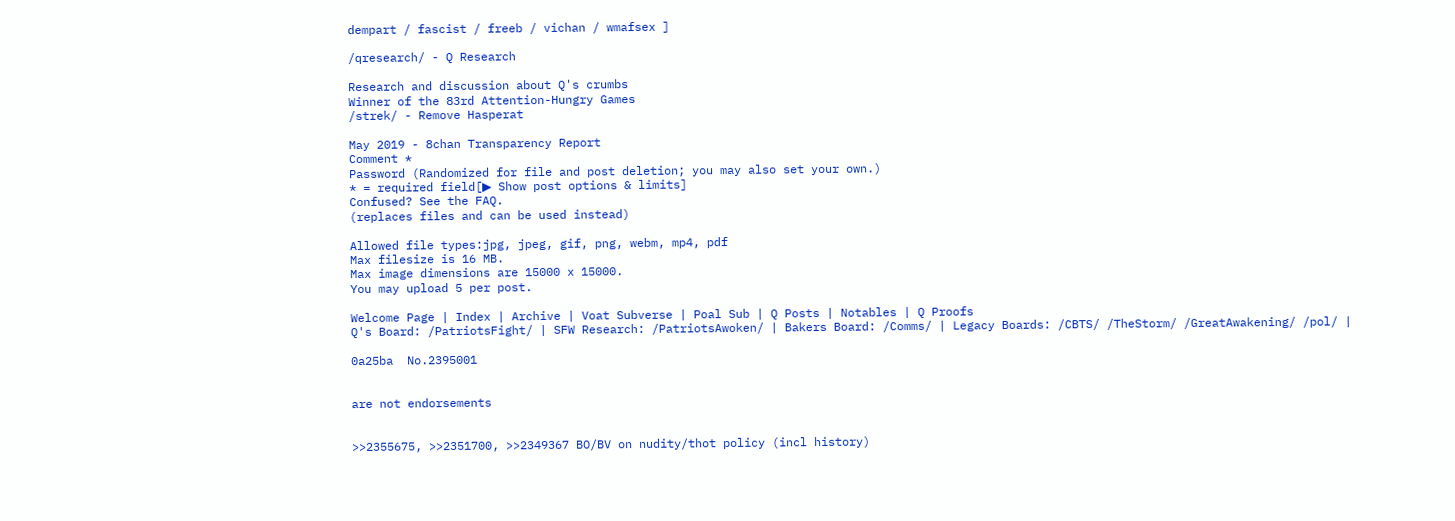dempart / fascist / freeb / vichan / wmafsex ]

/qresearch/ - Q Research

Research and discussion about Q's crumbs
Winner of the 83rd Attention-Hungry Games
/strek/ - Remove Hasperat

May 2019 - 8chan Transparency Report
Comment *
Password (Randomized for file and post deletion; you may also set your own.)
* = required field[▶ Show post options & limits]
Confused? See the FAQ.
(replaces files and can be used instead)

Allowed file types:jpg, jpeg, gif, png, webm, mp4, pdf
Max filesize is 16 MB.
Max image dimensions are 15000 x 15000.
You may upload 5 per post.

Welcome Page | Index | Archive | Voat Subverse | Poal Sub | Q Posts | Notables | Q Proofs
Q's Board: /PatriotsFight/ | SFW Research: /PatriotsAwoken/ | Bakers Board: /Comms/ | Legacy Boards: /CBTS/ /TheStorm/ /GreatAwakening/ /pol/ |

0a25ba  No.2395001


are not endorsements


>>2355675, >>2351700, >>2349367 BO/BV on nudity/thot policy (incl history)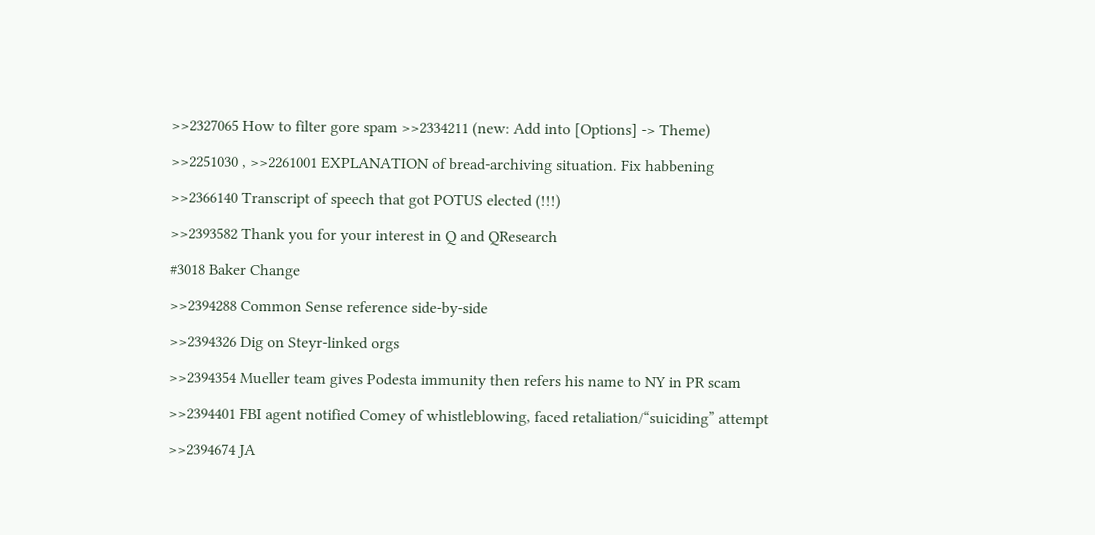>>2327065 How to filter gore spam >>2334211 (new: Add into [Options] -> Theme)

>>2251030 , >>2261001 EXPLANATION of bread-archiving situation. Fix habbening

>>2366140 Transcript of speech that got POTUS elected (!!!)

>>2393582 Thank you for your interest in Q and QResearch

#3018 Baker Change

>>2394288 Common Sense reference side-by-side

>>2394326 Dig on Steyr-linked orgs

>>2394354 Mueller team gives Podesta immunity then refers his name to NY in PR scam

>>2394401 FBI agent notified Comey of whistleblowing, faced retaliation/“suiciding” attempt

>>2394674 JA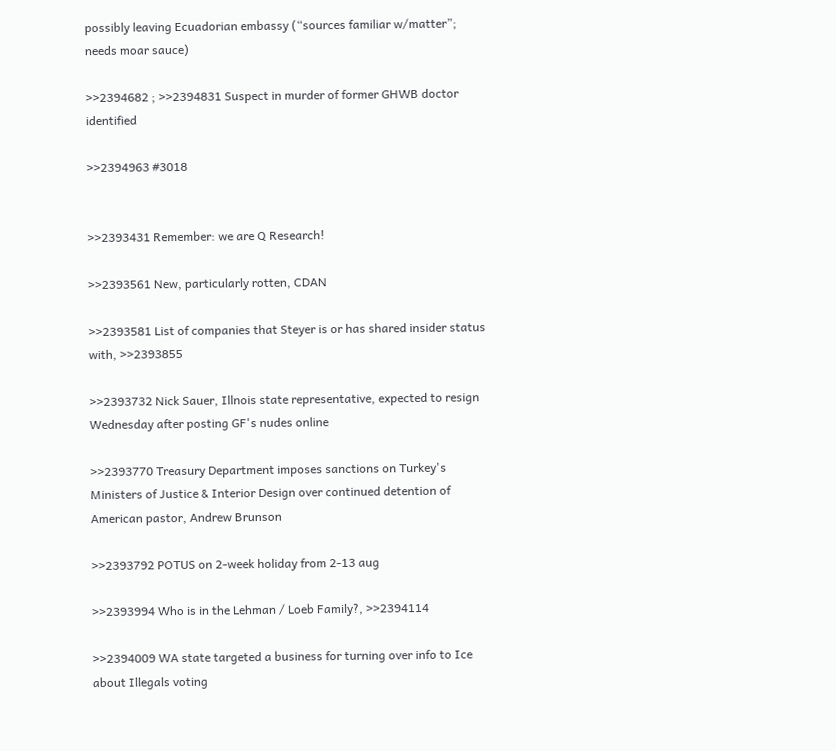possibly leaving Ecuadorian embassy (“sources familiar w/matter”; needs moar sauce)

>>2394682 ; >>2394831 Suspect in murder of former GHWB doctor identified

>>2394963 #3018


>>2393431 Remember: we are Q Research!

>>2393561 New, particularly rotten, CDAN

>>2393581 List of companies that Steyer is or has shared insider status with, >>2393855

>>2393732 Nick Sauer, Illnois state representative, expected to resign Wednesday after posting GF's nudes online

>>2393770 Treasury Department imposes sanctions on Turkey's Ministers of Justice & Interior Design over continued detention of American pastor, Andrew Brunson

>>2393792 POTUS on 2-week holiday from 2-13 aug

>>2393994 Who is in the Lehman / Loeb Family?, >>2394114

>>2394009 WA state targeted a business for turning over info to Ice about Illegals voting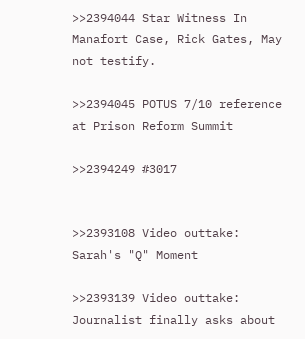>>2394044 Star Witness In Manafort Case, Rick Gates, May not testify.

>>2394045 POTUS 7/10 reference at Prison Reform Summit

>>2394249 #3017


>>2393108 Video outtake: Sarah's "Q" Moment

>>2393139 Video outtake: Journalist finally asks about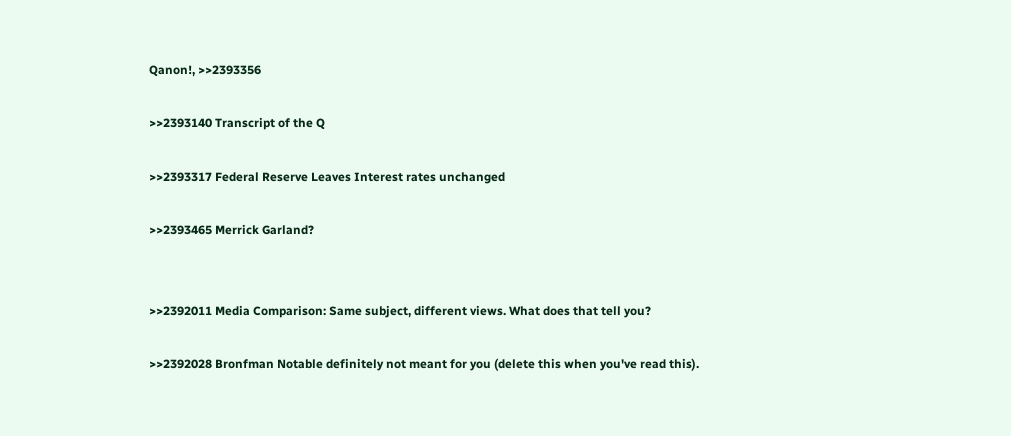Qanon!, >>2393356

>>2393140 Transcript of the Q

>>2393317 Federal Reserve Leaves Interest rates unchanged

>>2393465 Merrick Garland?


>>2392011 Media Comparison: Same subject, different views. What does that tell you?

>>2392028 Bronfman Notable definitely not meant for you (delete this when you've read this).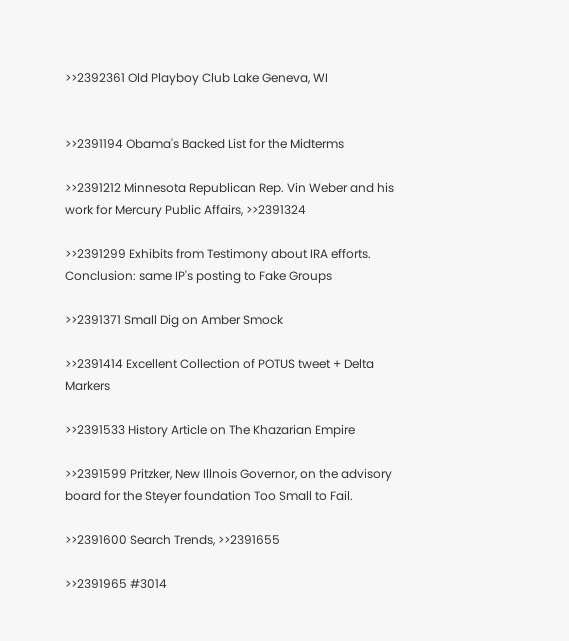>>2392361 Old Playboy Club Lake Geneva, WI


>>2391194 Obama's Backed List for the Midterms

>>2391212 Minnesota Republican Rep. Vin Weber and his work for Mercury Public Affairs, >>2391324

>>2391299 Exhibits from Testimony about IRA efforts. Conclusion: same IP's posting to Fake Groups

>>2391371 Small Dig on Amber Smock

>>2391414 Excellent Collection of POTUS tweet + Delta Markers

>>2391533 History Article on The Khazarian Empire

>>2391599 Pritzker, New Illnois Governor, on the advisory board for the Steyer foundation Too Small to Fail.

>>2391600 Search Trends, >>2391655

>>2391965 #3014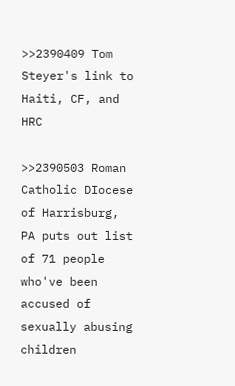>>2390409 Tom Steyer's link to Haiti, CF, and HRC

>>2390503 Roman Catholic DIocese of Harrisburg, PA puts out list of 71 people who've been accused of sexually abusing children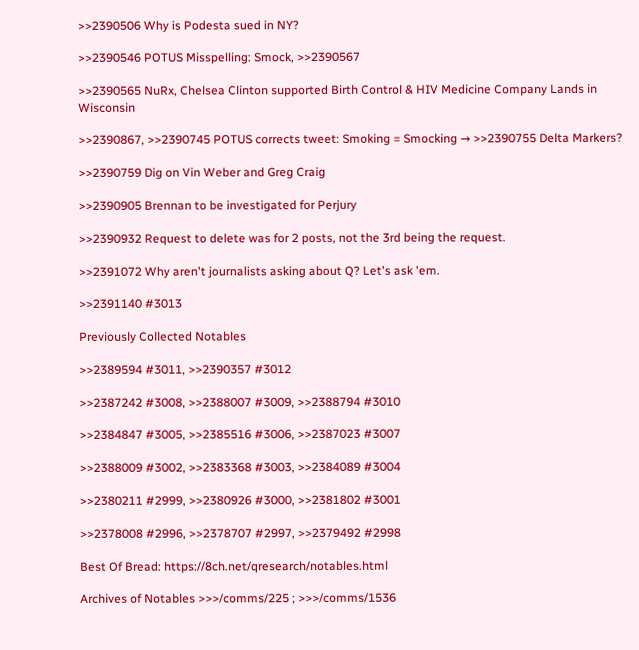>>2390506 Why is Podesta sued in NY?

>>2390546 POTUS Misspelling: Smock, >>2390567

>>2390565 NuRx, Chelsea Clinton supported Birth Control & HIV Medicine Company Lands in Wisconsin

>>2390867, >>2390745 POTUS corrects tweet: Smoking = Smocking → >>2390755 Delta Markers?

>>2390759 Dig on Vin Weber and Greg Craig

>>2390905 Brennan to be investigated for Perjury

>>2390932 Request to delete was for 2 posts, not the 3rd being the request.

>>2391072 Why aren't journalists asking about Q? Let's ask 'em.

>>2391140 #3013

Previously Collected Notables

>>2389594 #3011, >>2390357 #3012

>>2387242 #3008, >>2388007 #3009, >>2388794 #3010

>>2384847 #3005, >>2385516 #3006, >>2387023 #3007

>>2388009 #3002, >>2383368 #3003, >>2384089 #3004

>>2380211 #2999, >>2380926 #3000, >>2381802 #3001

>>2378008 #2996, >>2378707 #2997, >>2379492 #2998

Best Of Bread: https://8ch.net/qresearch/notables.html

Archives of Notables >>>/comms/225 ; >>>/comms/1536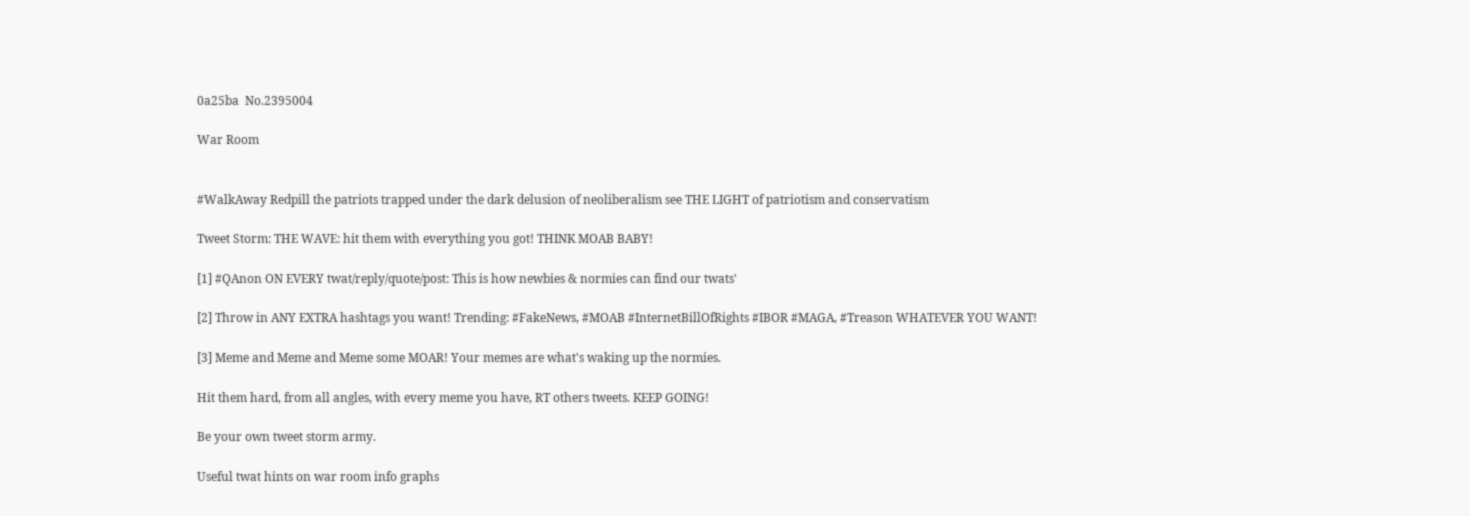0a25ba  No.2395004

War Room


#WalkAway Redpill the patriots trapped under the dark delusion of neoliberalism see THE LIGHT of patriotism and conservatism

Tweet Storm: THE WAVE: hit them with everything you got! THINK MOAB BABY!

[1] #QAnon ON EVERY twat/reply/quote/post: This is how newbies & normies can find our twats'

[2] Throw in ANY EXTRA hashtags you want! Trending: #FakeNews, #MOAB #InternetBillOfRights #IBOR #MAGA, #Treason WHATEVER YOU WANT!

[3] Meme and Meme and Meme some MOAR! Your memes are what's waking up the normies.

Hit them hard, from all angles, with every meme you have, RT others tweets. KEEP GOING!

Be your own tweet storm army.

Useful twat hints on war room info graphs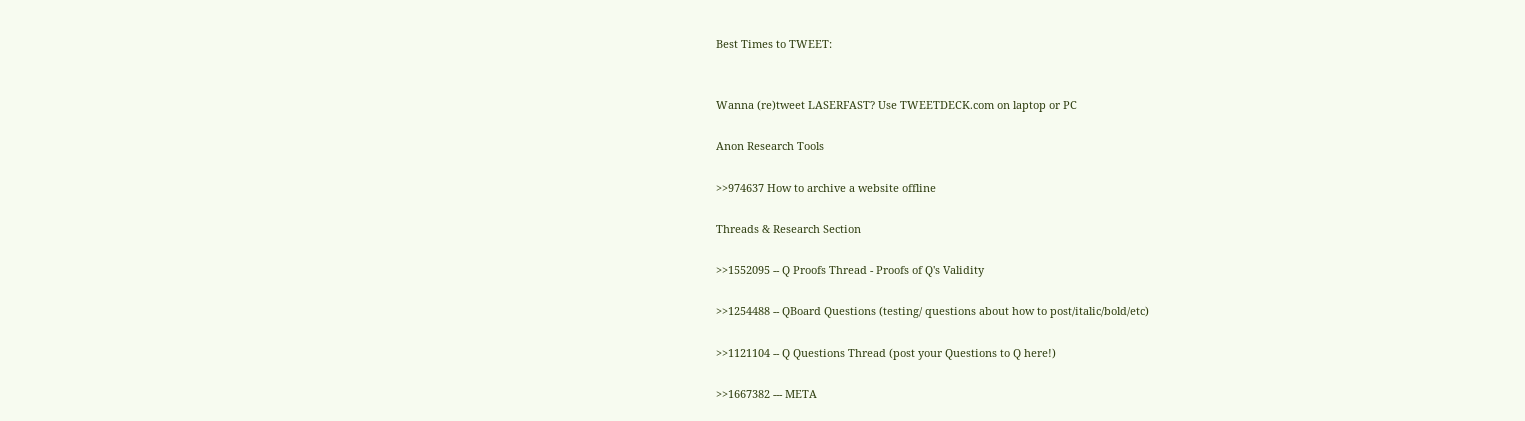Best Times to TWEET:


Wanna (re)tweet LASERFAST? Use TWEETDECK.com on laptop or PC

Anon Research Tools

>>974637 How to archive a website offline

Threads & Research Section

>>1552095 -- Q Proofs Thread - Proofs of Q's Validity

>>1254488 -- QBoard Questions (testing/ questions about how to post/italic/bold/etc)

>>1121104 -- Q Questions Thread (post your Questions to Q here!)

>>1667382 --- META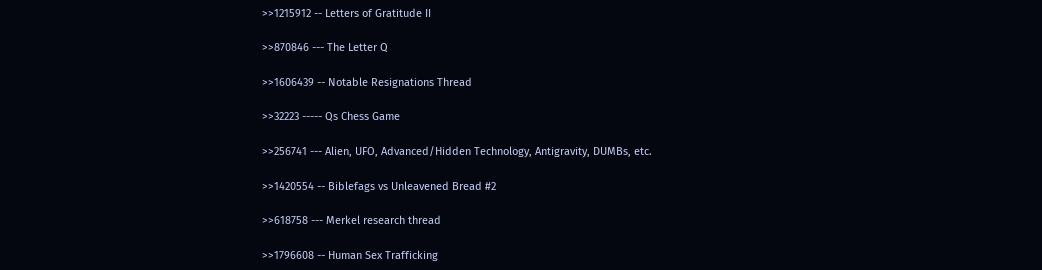>>1215912 -- Letters of Gratitude II

>>870846 --- The Letter Q

>>1606439 -- Notable Resignations Thread

>>32223 ----- Qs Chess Game

>>256741 --- Alien, UFO, Advanced/Hidden Technology, Antigravity, DUMBs, etc.

>>1420554 -- Biblefags vs Unleavened Bread #2

>>618758 --- Merkel research thread

>>1796608 -- Human Sex Trafficking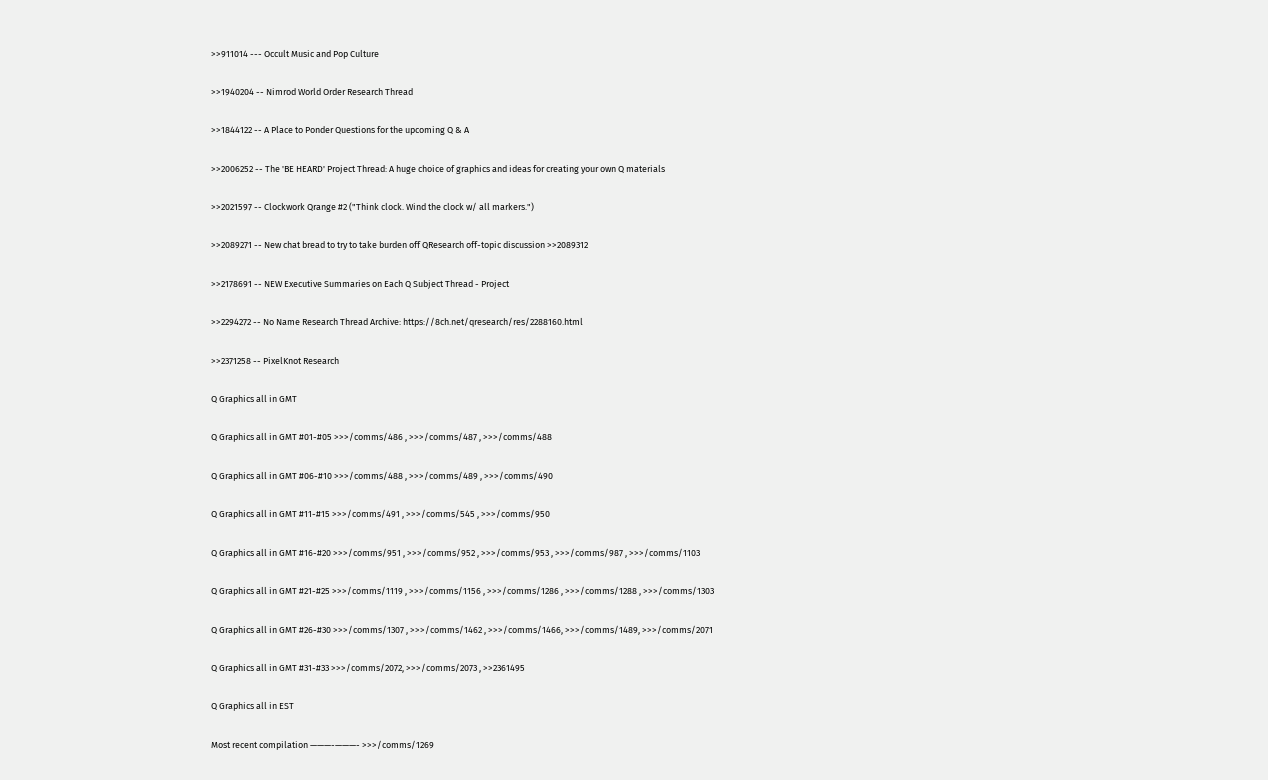>>911014 --- Occult Music and Pop Culture

>>1940204 -- Nimrod World Order Research Thread

>>1844122 -- A Place to Ponder Questions for the upcoming Q & A

>>2006252 -- The 'BE HEARD' Project Thread: A huge choice of graphics and ideas for creating your own Q materials

>>2021597 -- Clockwork Qrange #2 ("Think clock. Wind the clock w/ all markers.")

>>2089271 -- New chat bread to try to take burden off QResearch off-topic discussion >>2089312

>>2178691 -- NEW Executive Summaries on Each Q Subject Thread - Project

>>2294272 -- No Name Research Thread Archive: https://8ch.net/qresearch/res/2288160.html

>>2371258 -- PixelKnot Research

Q Graphics all in GMT

Q Graphics all in GMT #01-#05 >>>/comms/486 , >>>/comms/487 , >>>/comms/488

Q Graphics all in GMT #06-#10 >>>/comms/488 , >>>/comms/489 , >>>/comms/490

Q Graphics all in GMT #11-#15 >>>/comms/491 , >>>/comms/545 , >>>/comms/950

Q Graphics all in GMT #16-#20 >>>/comms/951 , >>>/comms/952 , >>>/comms/953 , >>>/comms/987 , >>>/comms/1103

Q Graphics all in GMT #21-#25 >>>/comms/1119 , >>>/comms/1156 , >>>/comms/1286 , >>>/comms/1288 , >>>/comms/1303

Q Graphics all in GMT #26-#30 >>>/comms/1307 , >>>/comms/1462 , >>>/comms/1466, >>>/comms/1489, >>>/comms/2071

Q Graphics all in GMT #31-#33 >>>/comms/2072, >>>/comms/2073 , >>2361495

Q Graphics all in EST

Most recent compilation ———-———- >>>/comms/1269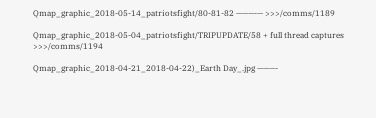Qmap_graphic_2018-05-14_patriotsfight/80-81-82 ———-— >>>/comms/1189

Qmap_graphic_2018-05-04_patriotsfight/TRIPUPDATE/58 + full thread captures >>>/comms/1194

Qmap_graphic_2018-04-21_2018-04-22)_Earth Day_.jpg ———-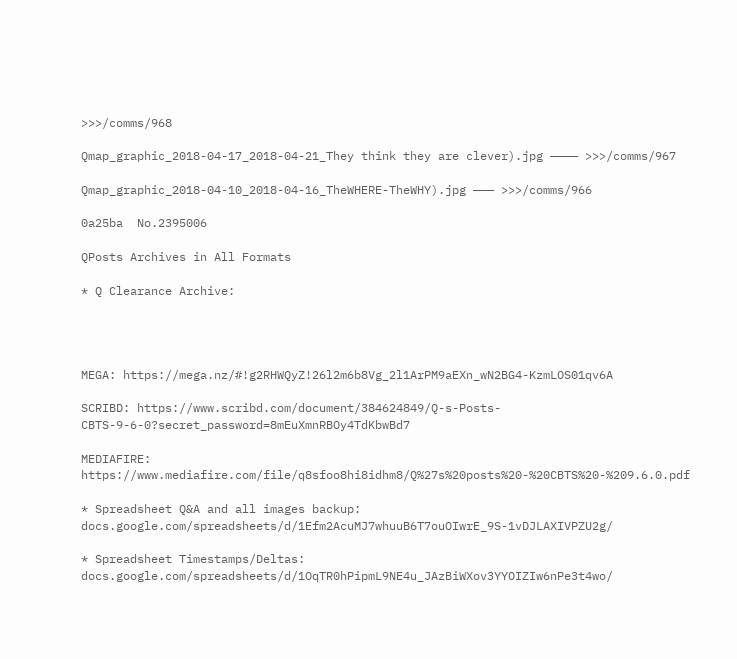>>>/comms/968

Qmap_graphic_2018-04-17_2018-04-21_They think they are clever).jpg ———— >>>/comms/967

Qmap_graphic_2018-04-10_2018-04-16_TheWHERE-TheWHY).jpg ——— >>>/comms/966

0a25ba  No.2395006

QPosts Archives in All Formats

* Q Clearance Archive:




MEGA: https://mega.nz/#!g2RHWQyZ!26l2m6b8Vg_2l1ArPM9aEXn_wN2BG4-KzmLOS01qv6A

SCRIBD: https://www.scribd.com/document/384624849/Q-s-Posts-CBTS-9-6-0?secret_password=8mEuXmnRBOy4TdKbwBd7

MEDIAFIRE: https://www.mediafire.com/file/q8sfoo8hi8idhm8/Q%27s%20posts%20-%20CBTS%20-%209.6.0.pdf

* Spreadsheet Q&A and all images backup: docs.google.com/spreadsheets/d/1Efm2AcuMJ7whuuB6T7ouOIwrE_9S-1vDJLAXIVPZU2g/

* Spreadsheet Timestamps/Deltas: docs.google.com/spreadsheets/d/1OqTR0hPipmL9NE4u_JAzBiWXov3YYOIZIw6nPe3t4wo/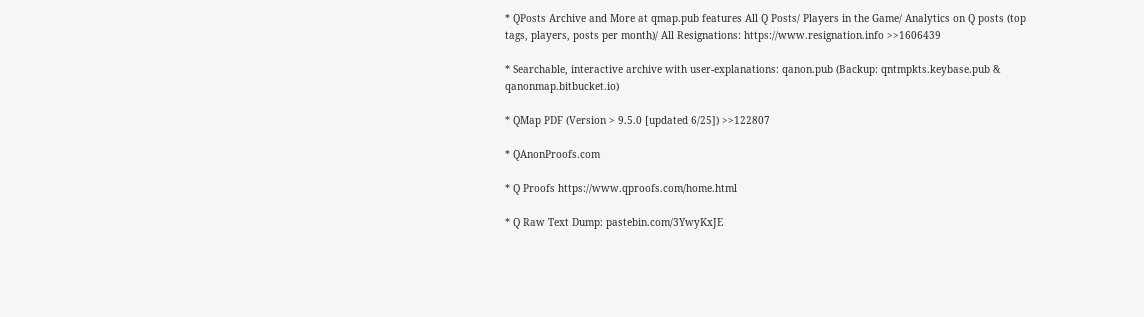* QPosts Archive and More at qmap.pub features All Q Posts/ Players in the Game/ Analytics on Q posts (top tags, players, posts per month)/ All Resignations: https://www.resignation.info >>1606439

* Searchable, interactive archive with user-explanations: qanon.pub (Backup: qntmpkts.keybase.pub & qanonmap.bitbucket.io)

* QMap PDF (Version > 9.5.0 [updated 6/25]) >>122807

* QAnonProofs.com

* Q Proofs https://www.qproofs.com/home.html

* Q Raw Text Dump: pastebin.com/3YwyKxJE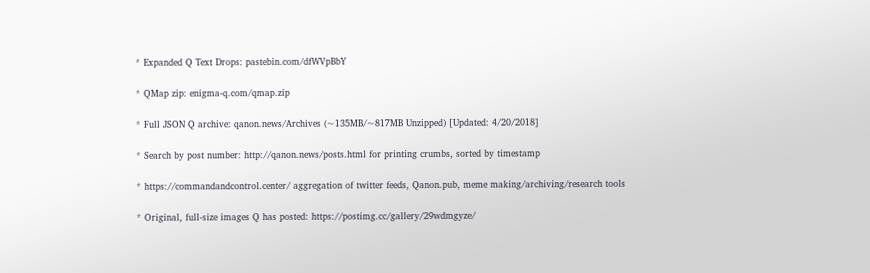* Expanded Q Text Drops: pastebin.com/dfWVpBbY

* QMap zip: enigma-q.com/qmap.zip

* Full JSON Q archive: qanon.news/Archives (~135MB/~817MB Unzipped) [Updated: 4/20/2018]

* Search by post number: http://qanon.news/posts.html for printing crumbs, sorted by timestamp

* https://commandandcontrol.center/ aggregation of twitter feeds, Qanon.pub, meme making/archiving/research tools

* Original, full-size images Q has posted: https://postimg.cc/gallery/29wdmgyze/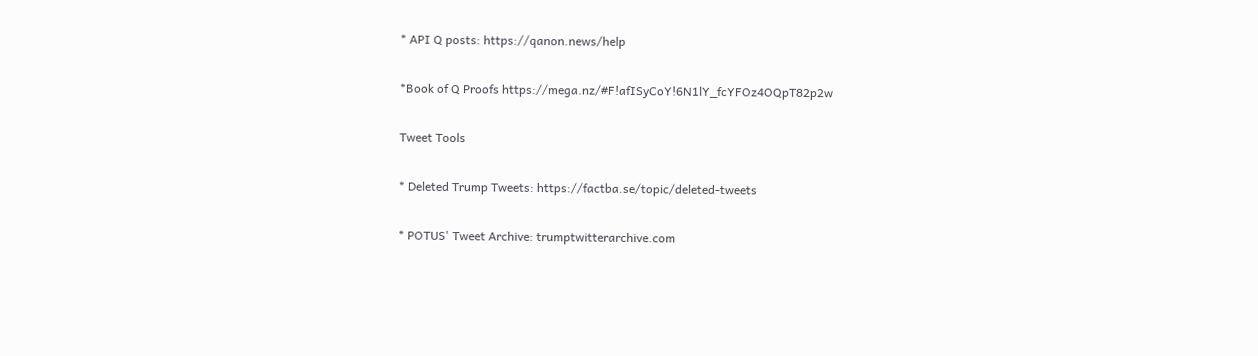* API Q posts: https://qanon.news/help

*Book of Q Proofs https://mega.nz/#F!afISyCoY!6N1lY_fcYFOz4OQpT82p2w

Tweet Tools

* Deleted Trump Tweets: https://factba.se/topic/deleted-tweets

* POTUS' Tweet Archive: trumptwitterarchive.com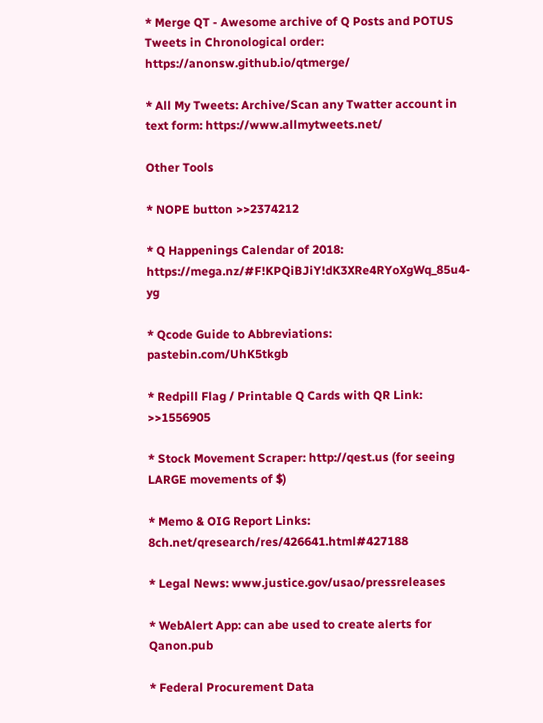* Merge QT - Awesome archive of Q Posts and POTUS Tweets in Chronological order: https://anonsw.github.io/qtmerge/

* All My Tweets: Archive/Scan any Twatter account in text form: https://www.allmytweets.net/

Other Tools

* NOPE button >>2374212

* Q Happenings Calendar of 2018: https://mega.nz/#F!KPQiBJiY!dK3XRe4RYoXgWq_85u4-yg

* Qcode Guide to Abbreviations: pastebin.com/UhK5tkgb

* Redpill Flag / Printable Q Cards with QR Link: >>1556905

* Stock Movement Scraper: http://qest.us (for seeing LARGE movements of $)

* Memo & OIG Report Links: 8ch.net/qresearch/res/426641.html#427188

* Legal News: www.justice.gov/usao/pressreleases

* WebAlert App: can abe used to create alerts for Qanon.pub

* Federal Procurement Data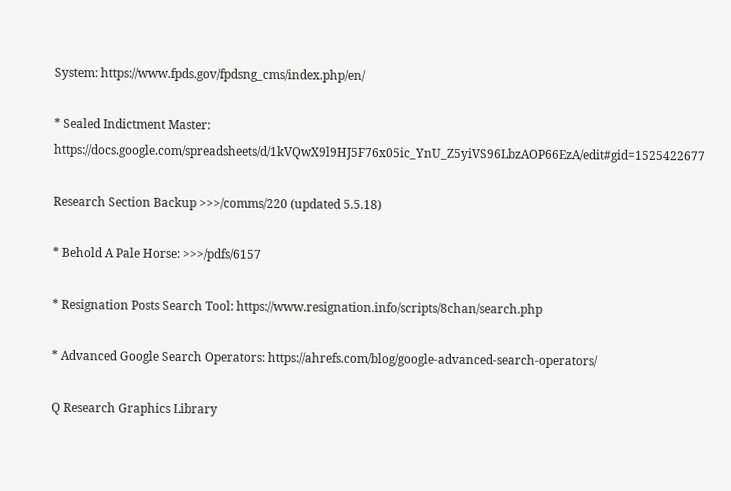System: https://www.fpds.gov/fpdsng_cms/index.php/en/

* Sealed Indictment Master: https://docs.google.com/spreadsheets/d/1kVQwX9l9HJ5F76x05ic_YnU_Z5yiVS96LbzAOP66EzA/edit#gid=1525422677

Research Section Backup >>>/comms/220 (updated 5.5.18)

* Behold A Pale Horse: >>>/pdfs/6157

* Resignation Posts Search Tool: https://www.resignation.info/scripts/8chan/search.php

* Advanced Google Search Operators: https://ahrefs.com/blog/google-advanced-search-operators/

Q Research Graphics Library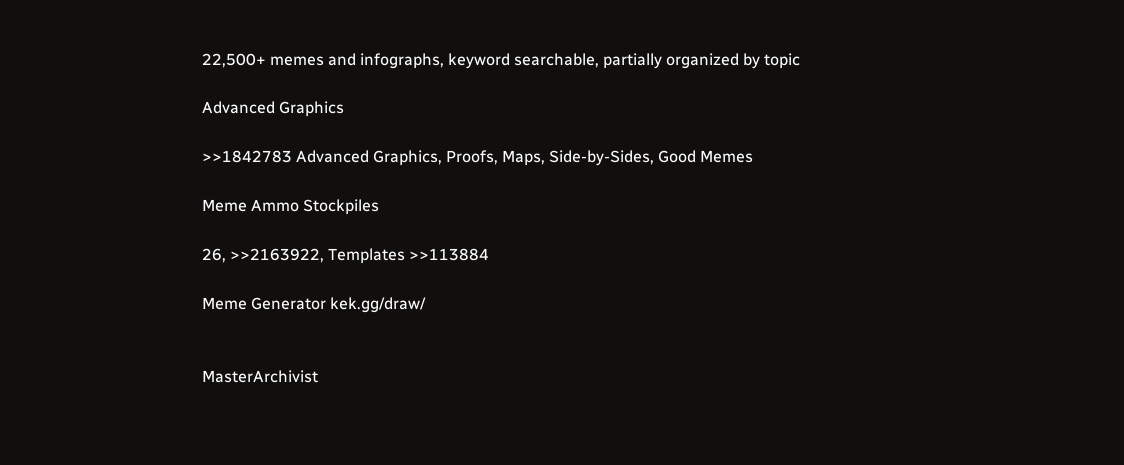22,500+ memes and infographs, keyword searchable, partially organized by topic

Advanced Graphics

>>1842783 Advanced Graphics, Proofs, Maps, Side-by-Sides, Good Memes

Meme Ammo Stockpiles

26, >>2163922, Templates >>113884

Meme Generator kek.gg/draw/


MasterArchivist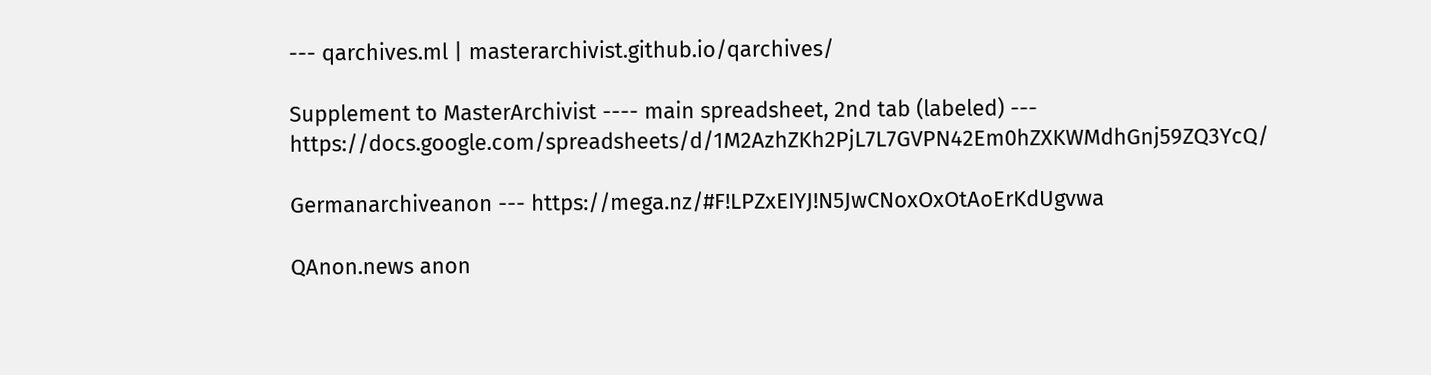--- qarchives.ml | masterarchivist.github.io/qarchives/

Supplement to MasterArchivist ---- main spreadsheet, 2nd tab (labeled) --- https://docs.google.com/spreadsheets/d/1M2AzhZKh2PjL7L7GVPN42Em0hZXKWMdhGnj59ZQ3YcQ/

Germanarchiveanon --- https://mega.nz/#F!LPZxEIYJ!N5JwCNoxOxOtAoErKdUgvwa

QAnon.news anon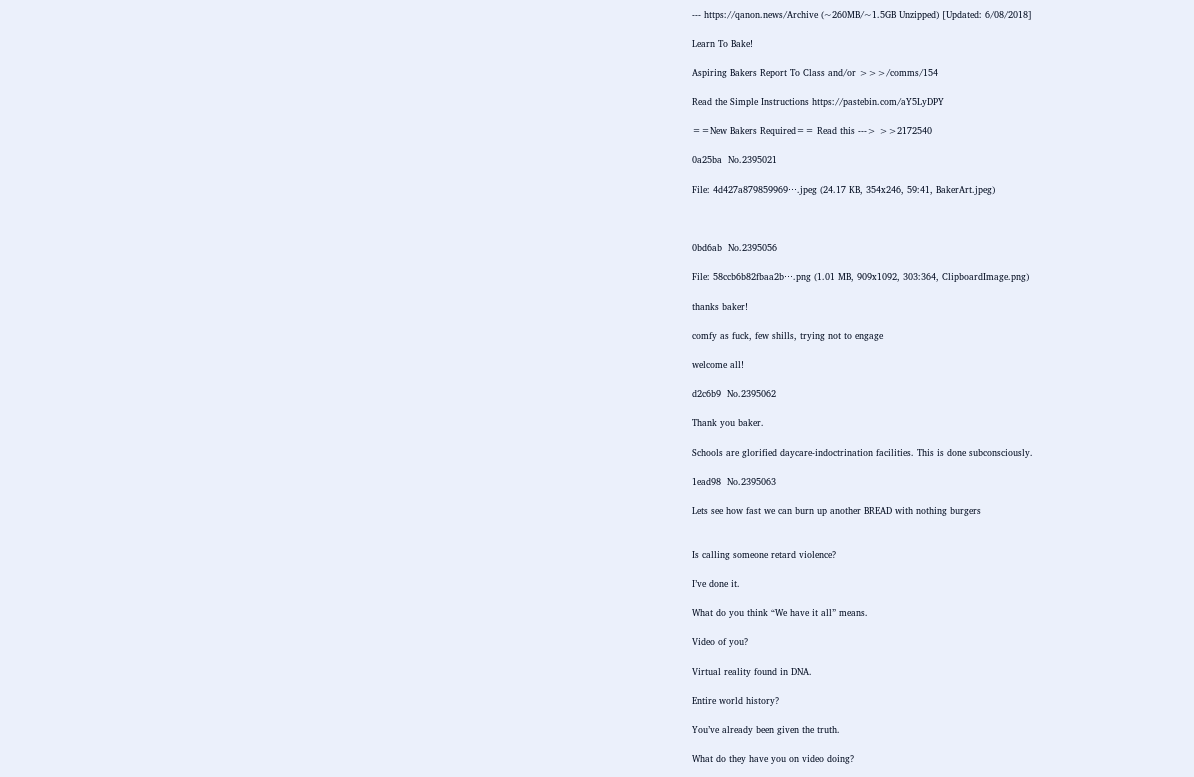--- https://qanon.news/Archive (~260MB/~1.5GB Unzipped) [Updated: 6/08/2018]

Learn To Bake!

Aspiring Bakers Report To Class and/or >>>/comms/154

Read the Simple Instructions https://pastebin.com/aY5LyDPY

==New Bakers Required== Read this ---> >>2172540

0a25ba  No.2395021

File: 4d427a879859969⋯.jpeg (24.17 KB, 354x246, 59:41, BakerArt.jpeg)



0bd6ab  No.2395056

File: 58ccb6b82fbaa2b⋯.png (1.01 MB, 909x1092, 303:364, ClipboardImage.png)

thanks baker!

comfy as fuck, few shills, trying not to engage

welcome all!

d2c6b9  No.2395062

Thank you baker.

Schools are glorified daycare-indoctrination facilities. This is done subconsciously.

1ead98  No.2395063

Lets see how fast we can burn up another BREAD with nothing burgers


Is calling someone retard violence?

I’ve done it.

What do you think “We have it all” means.

Video of you?

Virtual reality found in DNA.

Entire world history?

You’ve already been given the truth.

What do they have you on video doing?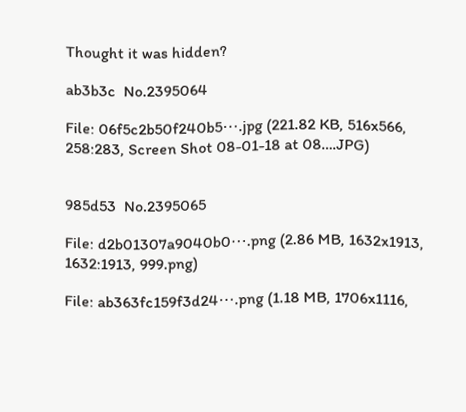Thought it was hidden?

ab3b3c  No.2395064

File: 06f5c2b50f240b5⋯.jpg (221.82 KB, 516x566, 258:283, Screen Shot 08-01-18 at 08….JPG)


985d53  No.2395065

File: d2b01307a9040b0⋯.png (2.86 MB, 1632x1913, 1632:1913, 999.png)

File: ab363fc159f3d24⋯.png (1.18 MB, 1706x1116,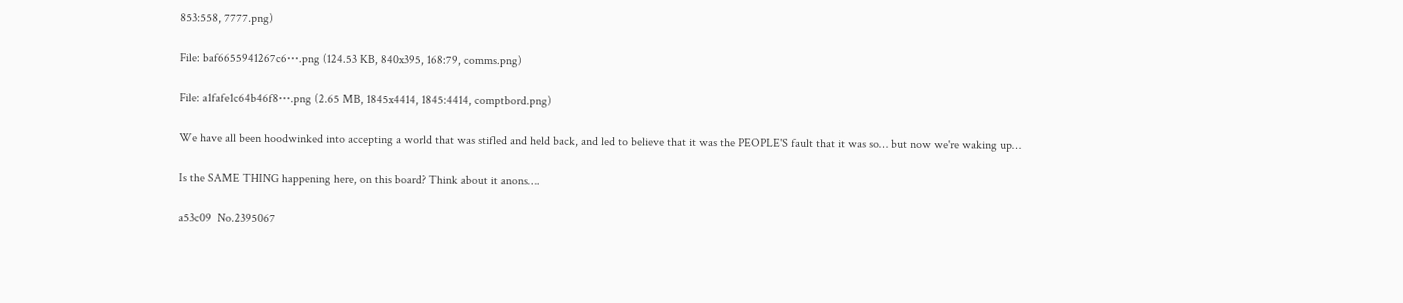853:558, 7777.png)

File: baf6655941267c6⋯.png (124.53 KB, 840x395, 168:79, comms.png)

File: a1fafe1c64b46f8⋯.png (2.65 MB, 1845x4414, 1845:4414, comptbord.png)

We have all been hoodwinked into accepting a world that was stifled and held back, and led to believe that it was the PEOPLE'S fault that it was so… but now we're waking up…

Is the SAME THING happening here, on this board? Think about it anons….

a53c09  No.2395067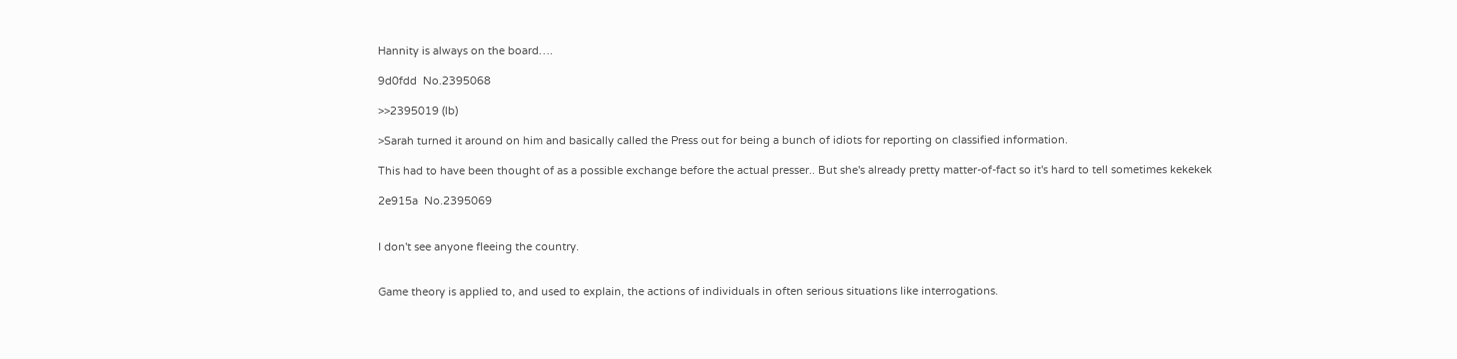Hannity is always on the board….

9d0fdd  No.2395068

>>2395019 (lb)

>Sarah turned it around on him and basically called the Press out for being a bunch of idiots for reporting on classified information.

This had to have been thought of as a possible exchange before the actual presser.. But she's already pretty matter-of-fact so it's hard to tell sometimes kekekek

2e915a  No.2395069


I don't see anyone fleeing the country.


Game theory is applied to, and used to explain, the actions of individuals in often serious situations like interrogations.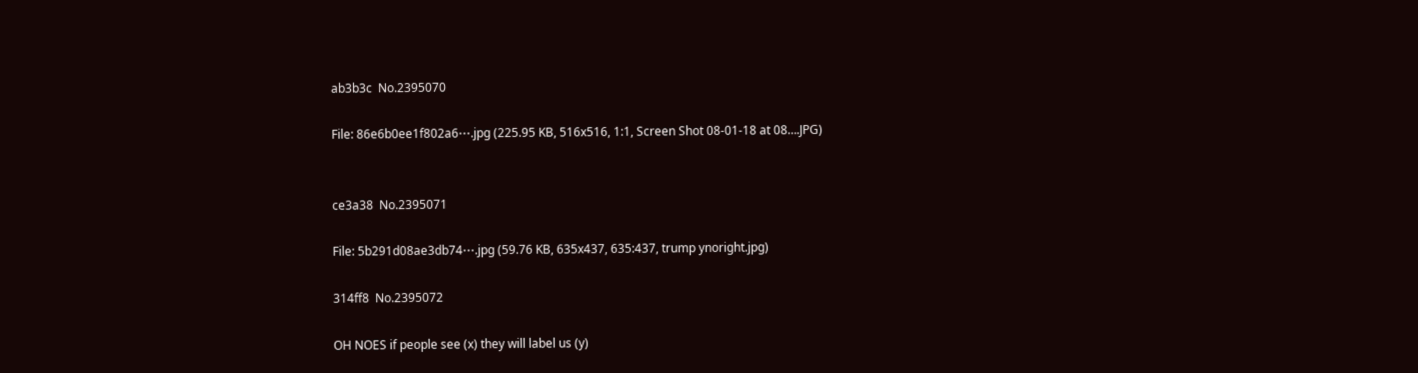ab3b3c  No.2395070

File: 86e6b0ee1f802a6⋯.jpg (225.95 KB, 516x516, 1:1, Screen Shot 08-01-18 at 08….JPG)


ce3a38  No.2395071

File: 5b291d08ae3db74⋯.jpg (59.76 KB, 635x437, 635:437, trump ynoright.jpg)

314ff8  No.2395072

OH NOES if people see (x) they will label us (y)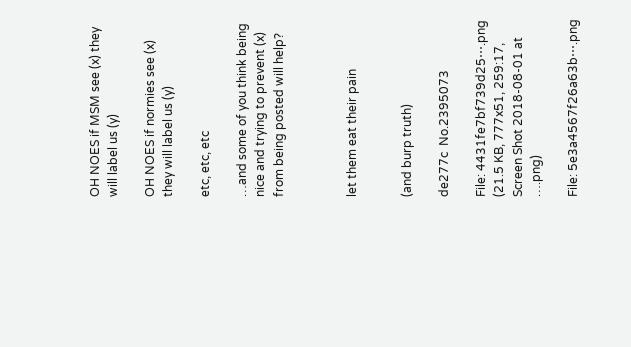OH NOES if MSM see (x) they will label us (y)

OH NOES if normies see (x) they will label us (y)

etc, etc, etc

…and some of you think being nice and trying to prevent (x) from being posted will help?



let them eat their pain


(and burp truth)

de277c  No.2395073

File: 4431fe7bf739d25⋯.png (21.5 KB, 777x51, 259:17, Screen Shot 2018-08-01 at ….png)

File: 5e3a4567f26a63b⋯.png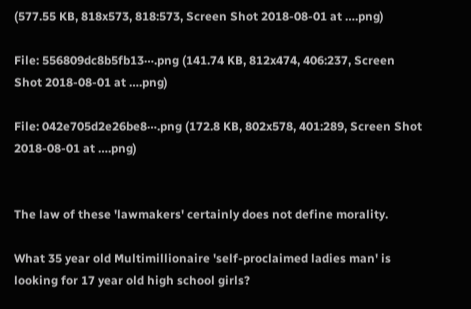(577.55 KB, 818x573, 818:573, Screen Shot 2018-08-01 at ….png)

File: 556809dc8b5fb13⋯.png (141.74 KB, 812x474, 406:237, Screen Shot 2018-08-01 at ….png)

File: 042e705d2e26be8⋯.png (172.8 KB, 802x578, 401:289, Screen Shot 2018-08-01 at ….png)


The law of these 'lawmakers' certainly does not define morality.

What 35 year old Multimillionaire 'self-proclaimed ladies man' is looking for 17 year old high school girls?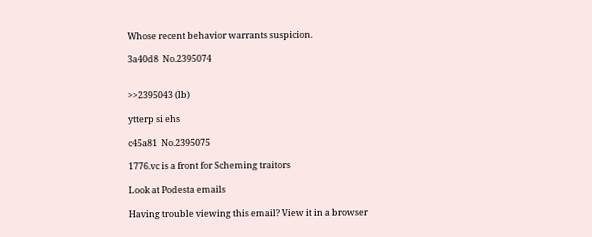Whose recent behavior warrants suspicion.

3a40d8  No.2395074


>>2395043 (lb)

ytterp si ehs

c45a81  No.2395075

1776.vc is a front for Scheming traitors

Look at Podesta emails

Having trouble viewing this email? View it in a browser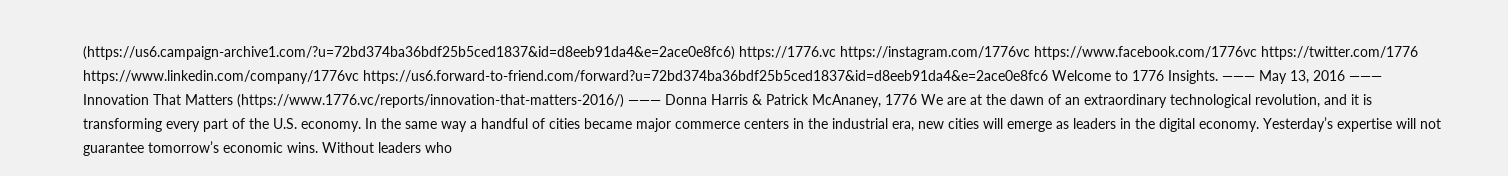(https://us6.campaign-archive1.com/?u=72bd374ba36bdf25b5ced1837&id=d8eeb91da4&e=2ace0e8fc6) https://1776.vc https://instagram.com/1776vc https://www.facebook.com/1776vc https://twitter.com/1776 https://www.linkedin.com/company/1776vc https://us6.forward-to-friend.com/forward?u=72bd374ba36bdf25b5ced1837&id=d8eeb91da4&e=2ace0e8fc6 Welcome to 1776 Insights. ——— May 13, 2016 ——— Innovation That Matters (https://www.1776.vc/reports/innovation-that-matters-2016/) ——— Donna Harris & Patrick McAnaney, 1776 We are at the dawn of an extraordinary technological revolution, and it is transforming every part of the U.S. economy. In the same way a handful of cities became major commerce centers in the industrial era, new cities will emerge as leaders in the digital economy. Yesterday’s expertise will not guarantee tomorrow’s economic wins. Without leaders who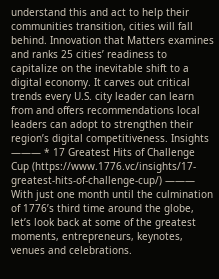understand this and act to help their communities transition, cities will fall behind. Innovation that Matters examines and ranks 25 cities’ readiness to capitalize on the inevitable shift to a digital economy. It carves out critical trends every U.S. city leader can learn from and offers recommendations local leaders can adopt to strengthen their region’s digital competitiveness. Insights ——— * 17 Greatest Hits of Challenge Cup (https://www.1776.vc/insights/17-greatest-hits-of-challenge-cup/) ——— With just one month until the culmination of 1776’s third time around the globe, let’s look back at some of the greatest moments, entrepreneurs, keynotes, venues and celebrations.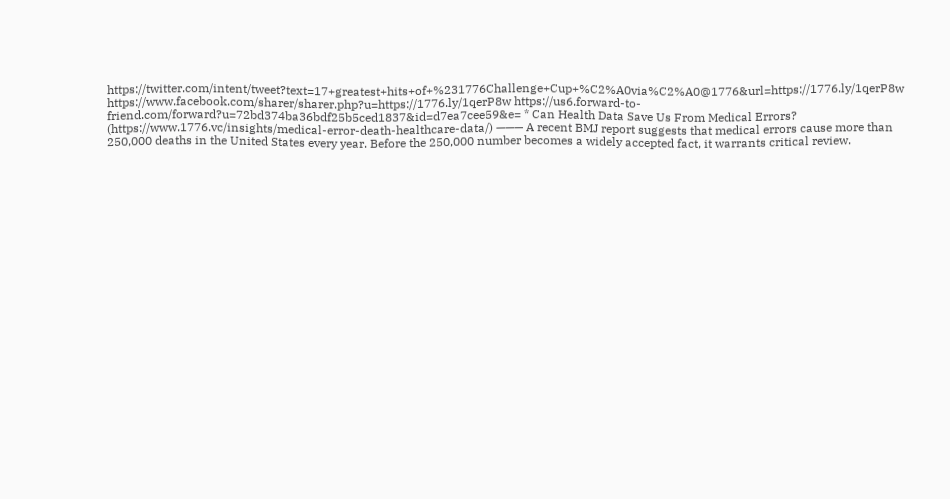https://twitter.com/intent/tweet?text=17+greatest+hits+of+%231776Challenge+Cup+%C2%A0via%C2%A0@1776&url=https://1776.ly/1qerP8w https://www.facebook.com/sharer/sharer.php?u=https://1776.ly/1qerP8w https://us6.forward-to-friend.com/forward?u=72bd374ba36bdf25b5ced1837&id=d7ea7cee59&e= * Can Health Data Save Us From Medical Errors? (https://www.1776.vc/insights/medical-error-death-healthcare-data/) ——— A recent BMJ report suggests that medical errors cause more than 250,000 deaths in the United States every year. Before the 250,000 number becomes a widely accepted fact, it warrants critical review.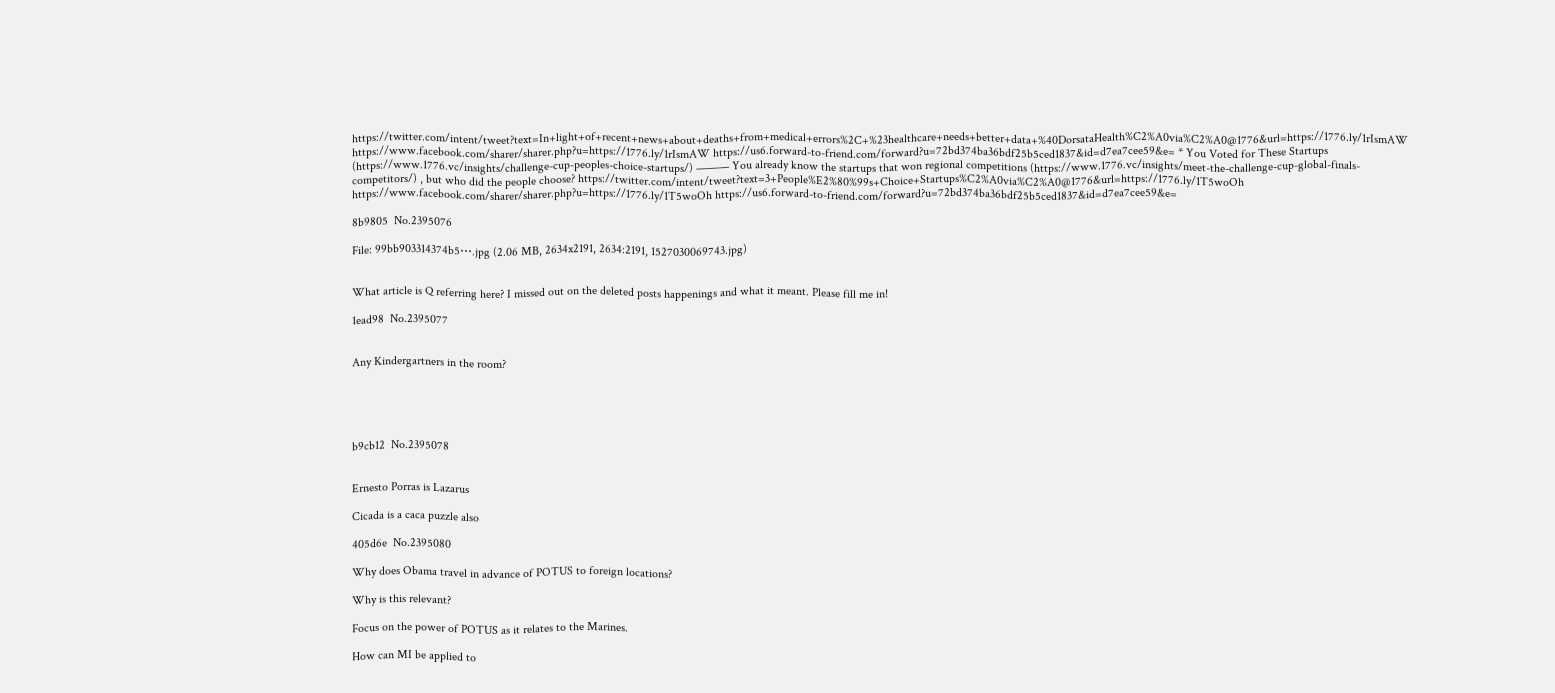https://twitter.com/intent/tweet?text=In+light+of+recent+news+about+deaths+from+medical+errors%2C+%23healthcare+needs+better+data+%40DorsataHealth%C2%A0via%C2%A0@1776&url=https://1776.ly/1rIsmAW https://www.facebook.com/sharer/sharer.php?u=https://1776.ly/1rIsmAW https://us6.forward-to-friend.com/forward?u=72bd374ba36bdf25b5ced1837&id=d7ea7cee59&e= * You Voted for These Startups (https://www.1776.vc/insights/challenge-cup-peoples-choice-startups/) ——— You already know the startups that won regional competitions (https://www.1776.vc/insights/meet-the-challenge-cup-global-finals-competitors/) , but who did the people choose? https://twitter.com/intent/tweet?text=3+People%E2%80%99s+Choice+Startups%C2%A0via%C2%A0@1776&url=https://1776.ly/1T5woOh https://www.facebook.com/sharer/sharer.php?u=https://1776.ly/1T5woOh https://us6.forward-to-friend.com/forward?u=72bd374ba36bdf25b5ced1837&id=d7ea7cee59&e=

8b9805  No.2395076

File: 99bb903314374b5⋯.jpg (2.06 MB, 2634x2191, 2634:2191, 1527030069743.jpg)


What article is Q referring here? I missed out on the deleted posts happenings and what it meant. Please fill me in!

1ead98  No.2395077


Any Kindergartners in the room?





b9cb12  No.2395078


Ernesto Porras is Lazarus

Cicada is a caca puzzle also

405d6e  No.2395080

Why does Obama travel in advance of POTUS to foreign locations?

Why is this relevant?

Focus on the power of POTUS as it relates to the Marines.

How can MI be applied to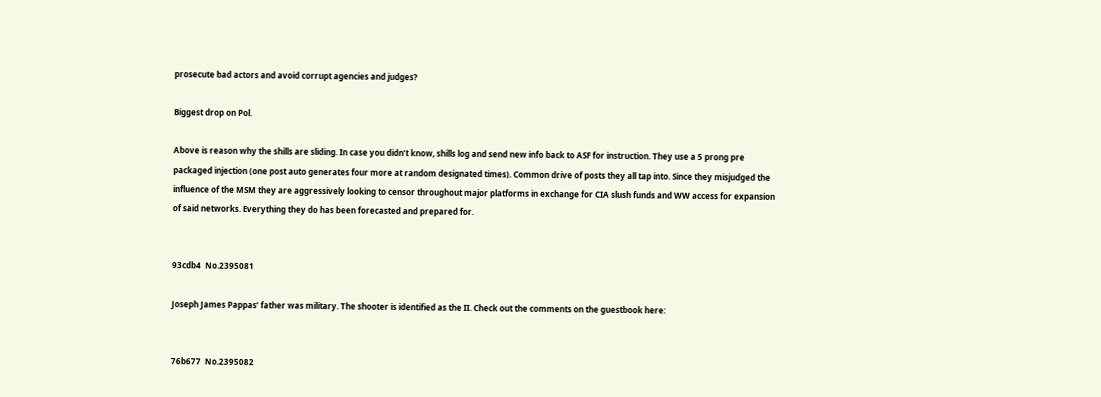prosecute bad actors and avoid corrupt agencies and judges?

Biggest drop on Pol.

Above is reason why the shills are sliding. In case you didn’t know, shills log and send new info back to ASF for instruction. They use a 5 prong pre packaged injection (one post auto generates four more at random designated times). Common drive of posts they all tap into. Since they misjudged the influence of the MSM they are aggressively looking to censor throughout major platforms in exchange for CIA slush funds and WW access for expansion of said networks. Everything they do has been forecasted and prepared for.


93cdb4  No.2395081

Joseph James Pappas’ father was military. The shooter is identified as the II. Check out the comments on the guestbook here:


76b677  No.2395082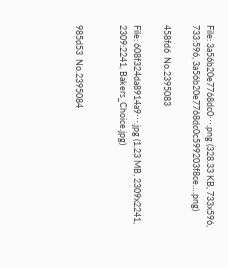File: 3a56b20e7768dc0⋯.png (328.33 KB, 733x596, 733:596, 3a56b20e7768dc0c599203f8ce….png)

458fd6  No.2395083

File: 608f324da8914a9⋯.jpg (1.23 MB, 2309x2241, 2309:2241, Bakers_Choice.jpg)


985d53  No.2395084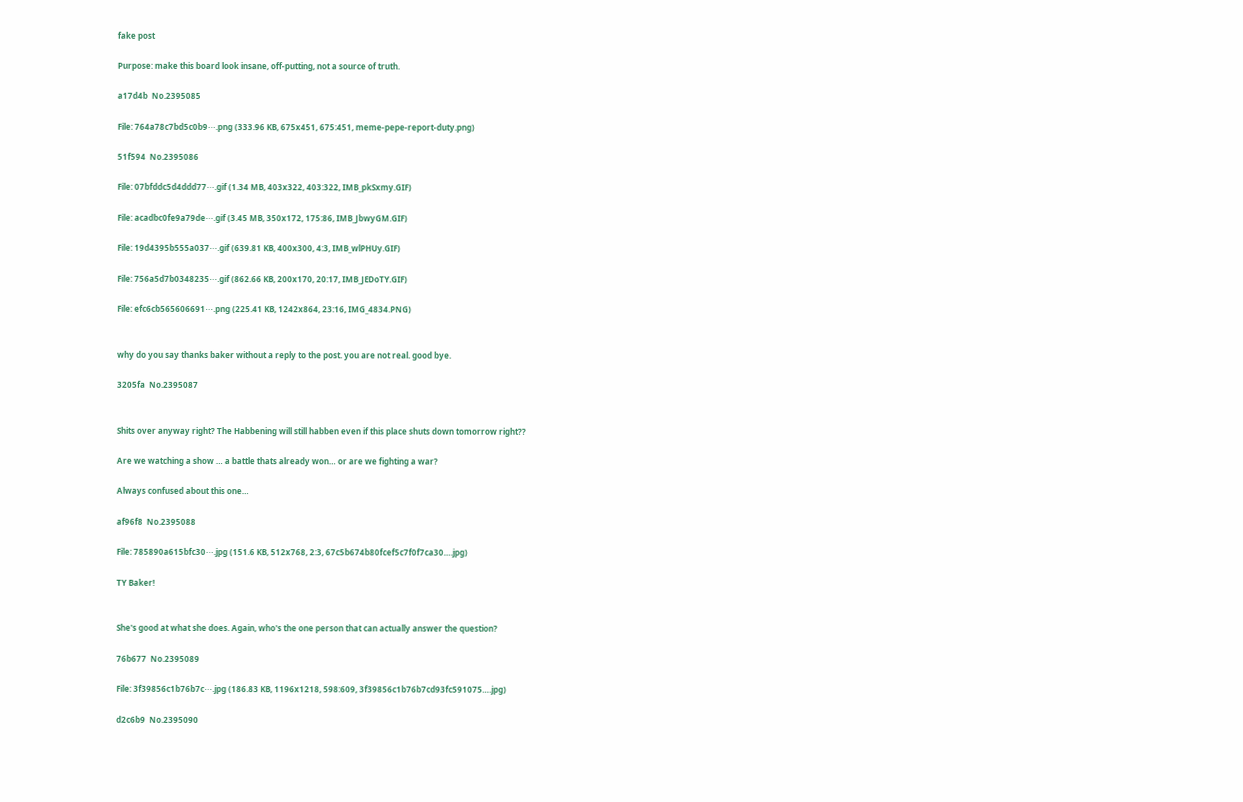fake post

Purpose: make this board look insane, off-putting, not a source of truth.

a17d4b  No.2395085

File: 764a78c7bd5c0b9⋯.png (333.96 KB, 675x451, 675:451, meme-pepe-report-duty.png)

51f594  No.2395086

File: 07bfddc5d4ddd77⋯.gif (1.34 MB, 403x322, 403:322, IMB_pkSxmy.GIF)

File: acadbc0fe9a79de⋯.gif (3.45 MB, 350x172, 175:86, IMB_JbwyGM.GIF)

File: 19d4395b555a037⋯.gif (639.81 KB, 400x300, 4:3, IMB_wlPHUy.GIF)

File: 756a5d7b0348235⋯.gif (862.66 KB, 200x170, 20:17, IMB_JEDoTY.GIF)

File: efc6cb565606691⋯.png (225.41 KB, 1242x864, 23:16, IMG_4834.PNG)


why do you say thanks baker without a reply to the post. you are not real. good bye.

3205fa  No.2395087


Shits over anyway right? The Habbening will still habben even if this place shuts down tomorrow right??

Are we watching a show … a battle thats already won… or are we fighting a war?

Always confused about this one…

af96f8  No.2395088

File: 785890a615bfc30⋯.jpg (151.6 KB, 512x768, 2:3, 67c5b674b80fcef5c7f0f7ca30….jpg)

TY Baker!


She's good at what she does. Again, who's the one person that can actually answer the question?

76b677  No.2395089

File: 3f39856c1b76b7c⋯.jpg (186.83 KB, 1196x1218, 598:609, 3f39856c1b76b7cd93fc591075….jpg)

d2c6b9  No.2395090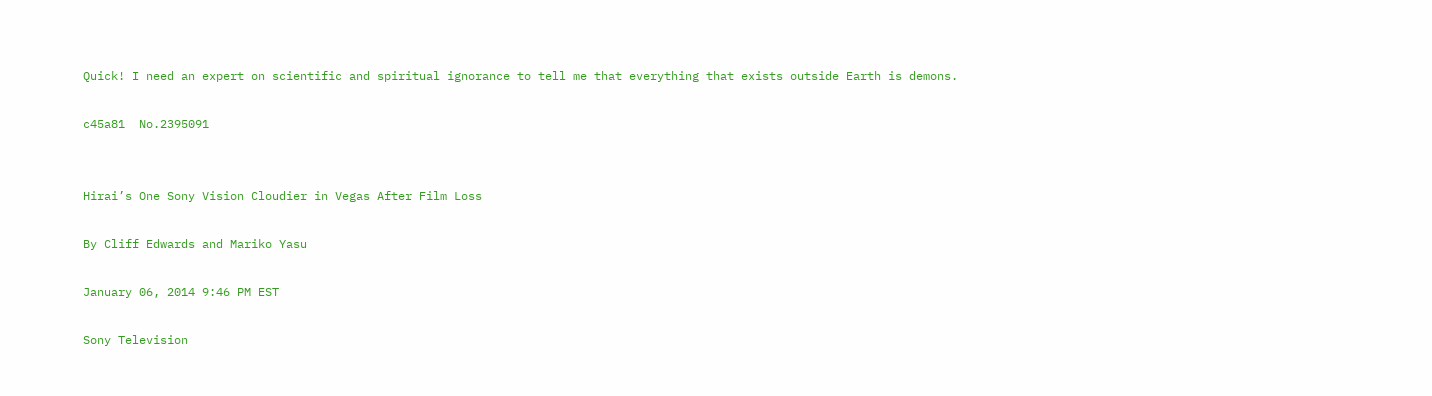Quick! I need an expert on scientific and spiritual ignorance to tell me that everything that exists outside Earth is demons.

c45a81  No.2395091


Hirai’s One Sony Vision Cloudier in Vegas After Film Loss

By Cliff Edwards and Mariko Yasu

January 06, 2014 9:46 PM EST

Sony Television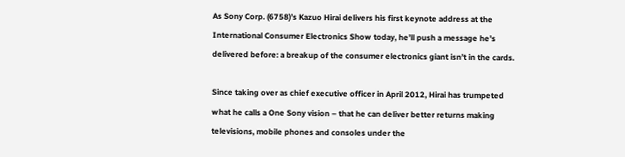As Sony Corp. (6758)’s Kazuo Hirai delivers his first keynote address at the International Consumer Electronics Show today, he’ll push a message he’s delivered before: a breakup of the consumer electronics giant isn’t in the cards.

Since taking over as chief executive officer in April 2012, Hirai has trumpeted what he calls a One Sony vision – that he can deliver better returns making televisions, mobile phones and consoles under the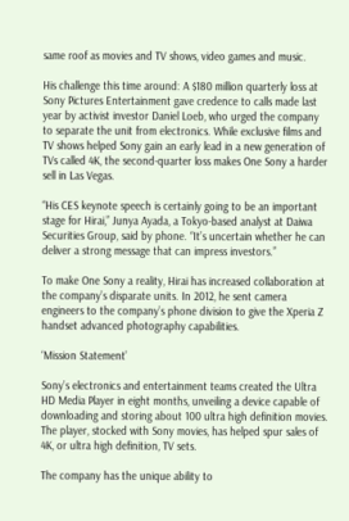same roof as movies and TV shows, video games and music.

His challenge this time around: A $180 million quarterly loss at Sony Pictures Entertainment gave credence to calls made last year by activist investor Daniel Loeb, who urged the company to separate the unit from electronics. While exclusive films and TV shows helped Sony gain an early lead in a new generation of TVs called 4K, the second-quarter loss makes One Sony a harder sell in Las Vegas.

“His CES keynote speech is certainly going to be an important stage for Hirai,” Junya Ayada, a Tokyo-based analyst at Daiwa Securities Group, said by phone. “It’s uncertain whether he can deliver a strong message that can impress investors.”

To make One Sony a reality, Hirai has increased collaboration at the company’s disparate units. In 2012, he sent camera engineers to the company’s phone division to give the Xperia Z handset advanced photography capabilities.

‘Mission Statement’

Sony’s electronics and entertainment teams created the Ultra HD Media Player in eight months, unveiling a device capable of downloading and storing about 100 ultra high definition movies. The player, stocked with Sony movies, has helped spur sales of 4K, or ultra high definition, TV sets.

The company has the unique ability to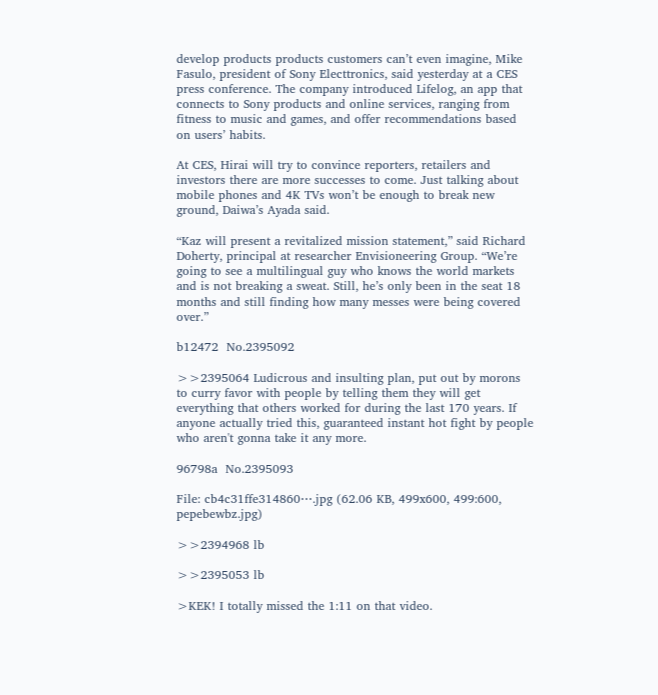develop products products customers can’t even imagine, Mike Fasulo, president of Sony Electtronics, said yesterday at a CES press conference. The company introduced Lifelog, an app that connects to Sony products and online services, ranging from fitness to music and games, and offer recommendations based on users’ habits.

At CES, Hirai will try to convince reporters, retailers and investors there are more successes to come. Just talking about mobile phones and 4K TVs won’t be enough to break new ground, Daiwa’s Ayada said.

“Kaz will present a revitalized mission statement,” said Richard Doherty, principal at researcher Envisioneering Group. “We’re going to see a multilingual guy who knows the world markets and is not breaking a sweat. Still, he’s only been in the seat 18 months and still finding how many messes were being covered over.”

b12472  No.2395092

>>2395064 Ludicrous and insulting plan, put out by morons to curry favor with people by telling them they will get everything that others worked for during the last 170 years. If anyone actually tried this, guaranteed instant hot fight by people who aren't gonna take it any more.

96798a  No.2395093

File: cb4c31ffe314860⋯.jpg (62.06 KB, 499x600, 499:600, pepebewbz.jpg)

>>2394968 lb

>>2395053 lb

>KEK! I totally missed the 1:11 on that video.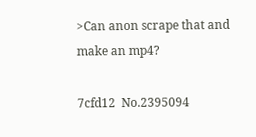>Can anon scrape that and make an mp4?

7cfd12  No.2395094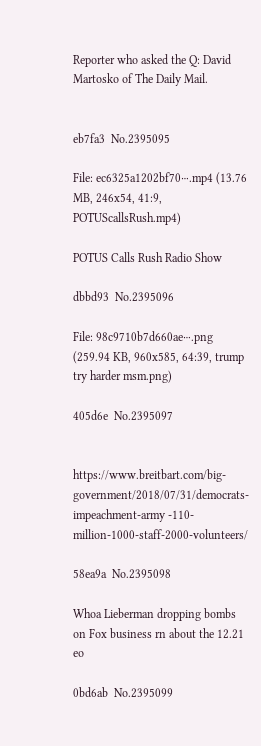Reporter who asked the Q: David Martosko of The Daily Mail.


eb7fa3  No.2395095

File: ec6325a1202bf70⋯.mp4 (13.76 MB, 246x54, 41:9, POTUScallsRush.mp4)

POTUS Calls Rush Radio Show

dbbd93  No.2395096

File: 98c9710b7d660ae⋯.png (259.94 KB, 960x585, 64:39, trump try harder msm.png)

405d6e  No.2395097


https://www.breitbart.com/big-government/2018/07/31/democrats-impeachment-army -110-million-1000-staff-2000-volunteers/

58ea9a  No.2395098

Whoa Lieberman dropping bombs on Fox business rn about the 12.21 eo

0bd6ab  No.2395099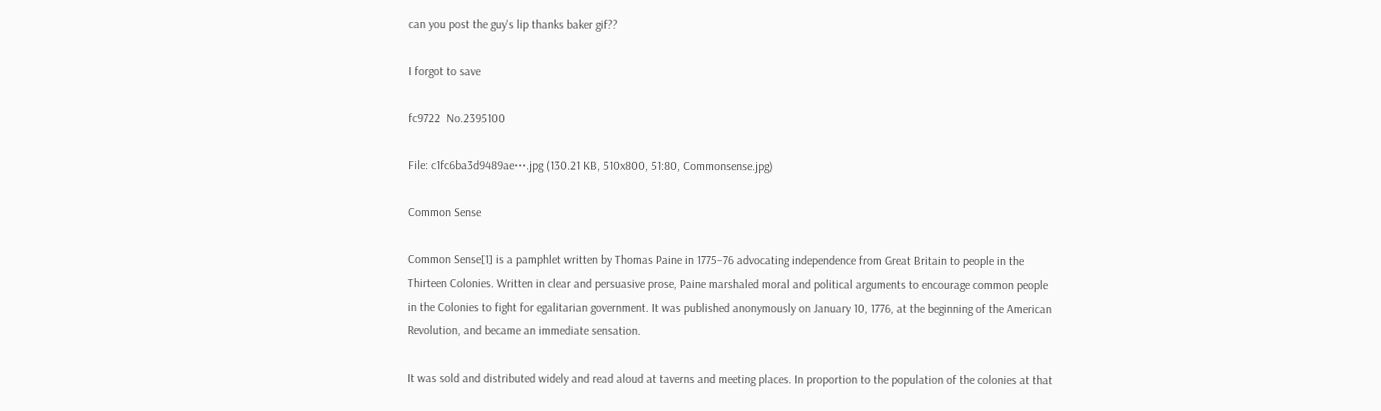can you post the guy's lip thanks baker gif??

I forgot to save

fc9722  No.2395100

File: c1fc6ba3d9489ae⋯.jpg (130.21 KB, 510x800, 51:80, Commonsense.jpg)

Common Sense

Common Sense[1] is a pamphlet written by Thomas Paine in 1775–76 advocating independence from Great Britain to people in the Thirteen Colonies. Written in clear and persuasive prose, Paine marshaled moral and political arguments to encourage common people in the Colonies to fight for egalitarian government. It was published anonymously on January 10, 1776, at the beginning of the American Revolution, and became an immediate sensation.

It was sold and distributed widely and read aloud at taverns and meeting places. In proportion to the population of the colonies at that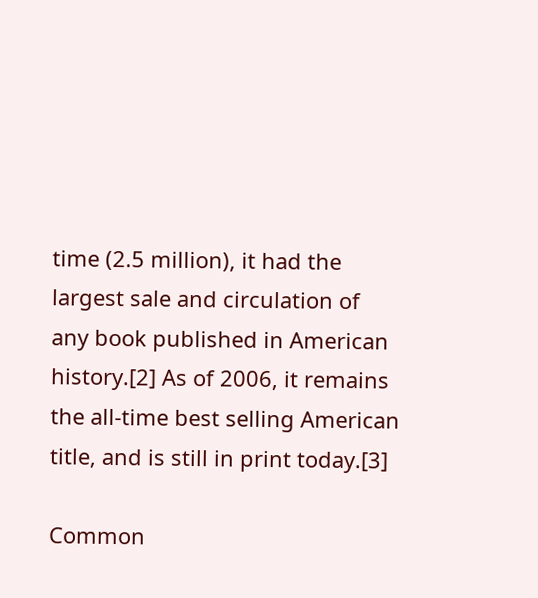time (2.5 million), it had the largest sale and circulation of any book published in American history.[2] As of 2006, it remains the all-time best selling American title, and is still in print today.[3]

Common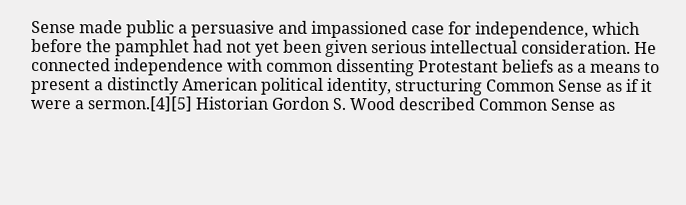Sense made public a persuasive and impassioned case for independence, which before the pamphlet had not yet been given serious intellectual consideration. He connected independence with common dissenting Protestant beliefs as a means to present a distinctly American political identity, structuring Common Sense as if it were a sermon.[4][5] Historian Gordon S. Wood described Common Sense as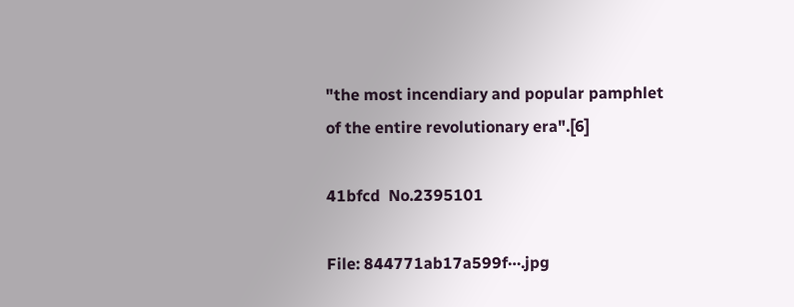"the most incendiary and popular pamphlet of the entire revolutionary era".[6]

41bfcd  No.2395101

File: 844771ab17a599f⋯.jpg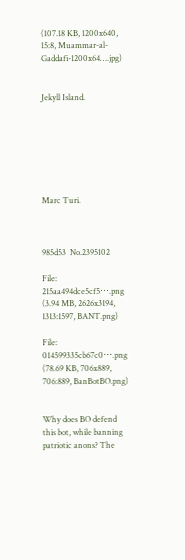(107.18 KB, 1200x640, 15:8, Muammar-al-Gaddafi-1200x64….jpg)


Jekyll Island.







Marc Turi.



985d53  No.2395102

File: 215aa494dce5cf5⋯.png (3.94 MB, 2626x3194, 1313:1597, BANT.png)

File: 014599335cb67c0⋯.png (78.69 KB, 706x889, 706:889, BanBotBO.png)


Why does BO defend this bot, while banning patriotic anons? The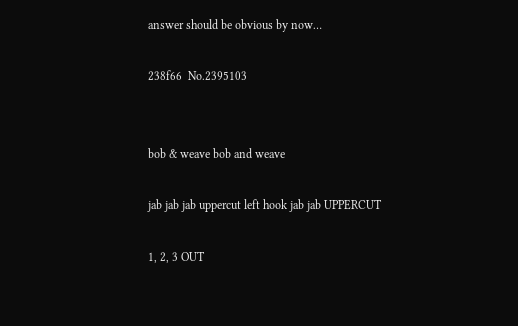answer should be obvious by now…

238f66  No.2395103


bob & weave bob and weave

jab jab jab uppercut left hook jab jab UPPERCUT

1, 2, 3 OUT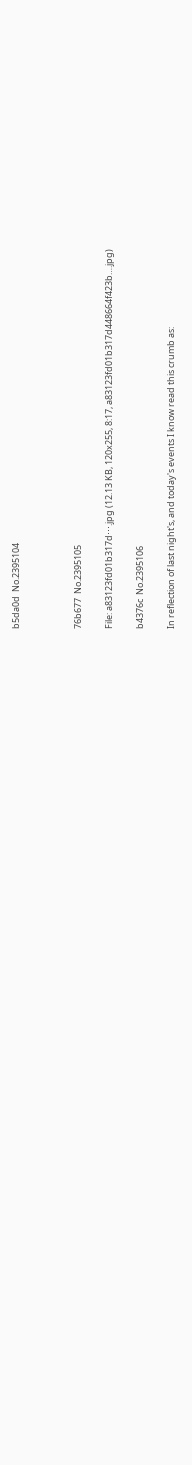b5da0d  No.2395104



76b677  No.2395105

File: a83123fd01b317d⋯.jpg (12.13 KB, 120x255, 8:17, a83123fd01b317d448664f423b….jpg)

b4376c  No.2395106

In reflection of last night's, and today's events I know read this crumb as: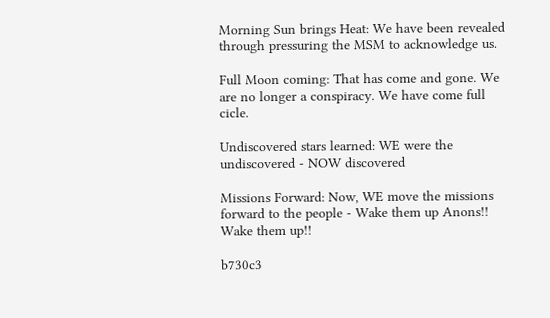Morning Sun brings Heat: We have been revealed through pressuring the MSM to acknowledge us.

Full Moon coming: That has come and gone. We are no longer a conspiracy. We have come full cicle.

Undiscovered stars learned: WE were the undiscovered - NOW discovered

Missions Forward: Now, WE move the missions forward to the people - Wake them up Anons!! Wake them up!!

b730c3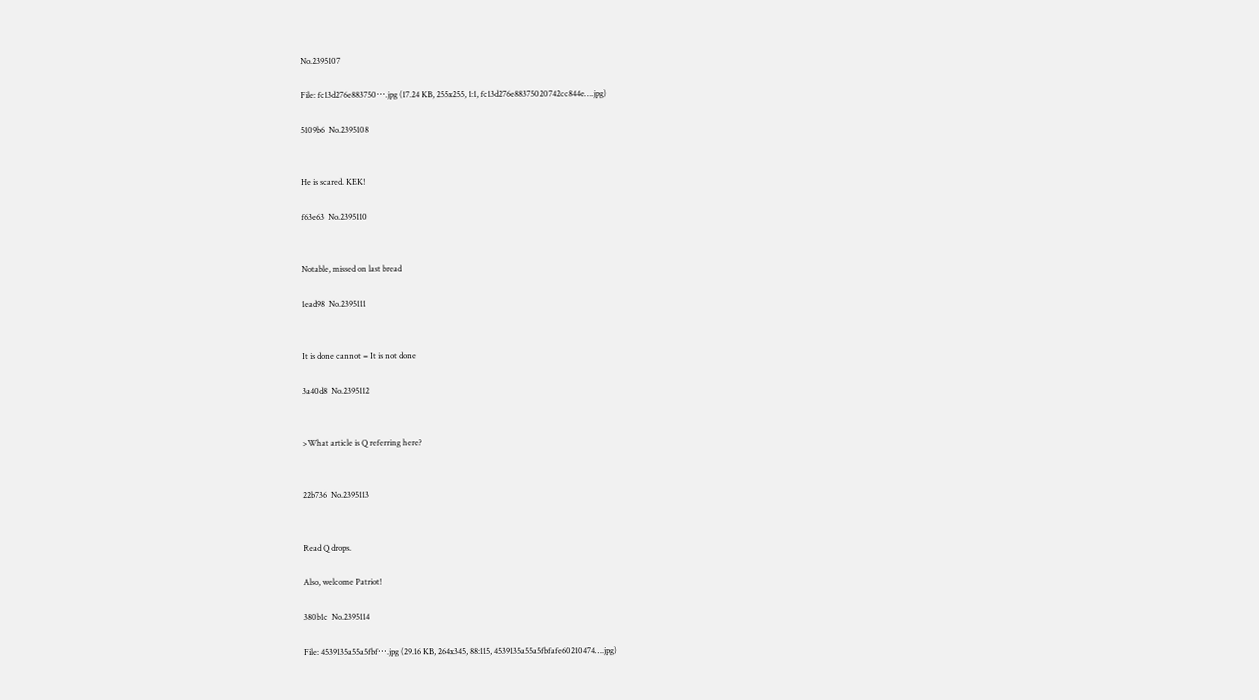No.2395107

File: fc13d276e883750⋯.jpg (17.24 KB, 255x255, 1:1, fc13d276e88375020742cc844e….jpg)

5109b6  No.2395108


He is scared. KEK!

f63e63  No.2395110


Notable, missed on last bread

1ead98  No.2395111


It is done cannot = It is not done

3a40d8  No.2395112


>What article is Q referring here?


22b736  No.2395113


Read Q drops.

Also, welcome Patriot!

380b1c  No.2395114

File: 4539135a55a5fbf⋯.jpg (29.16 KB, 264x345, 88:115, 4539135a55a5fbfafe60210474….jpg)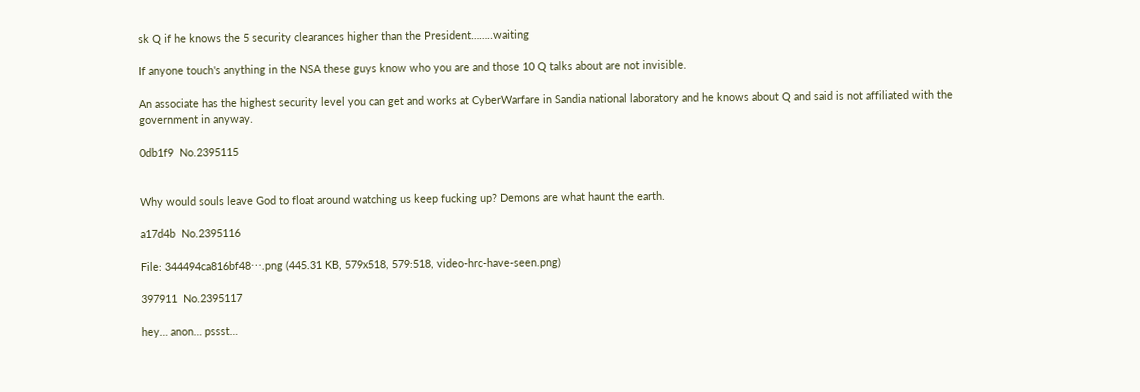sk Q if he knows the 5 security clearances higher than the President……..waiting

If anyone touch's anything in the NSA these guys know who you are and those 10 Q talks about are not invisible.

An associate has the highest security level you can get and works at CyberWarfare in Sandia national laboratory and he knows about Q and said is not affiliated with the government in anyway.

0db1f9  No.2395115


Why would souls leave God to float around watching us keep fucking up? Demons are what haunt the earth.

a17d4b  No.2395116

File: 344494ca816bf48⋯.png (445.31 KB, 579x518, 579:518, video-hrc-have-seen.png)

397911  No.2395117

hey… anon… pssst…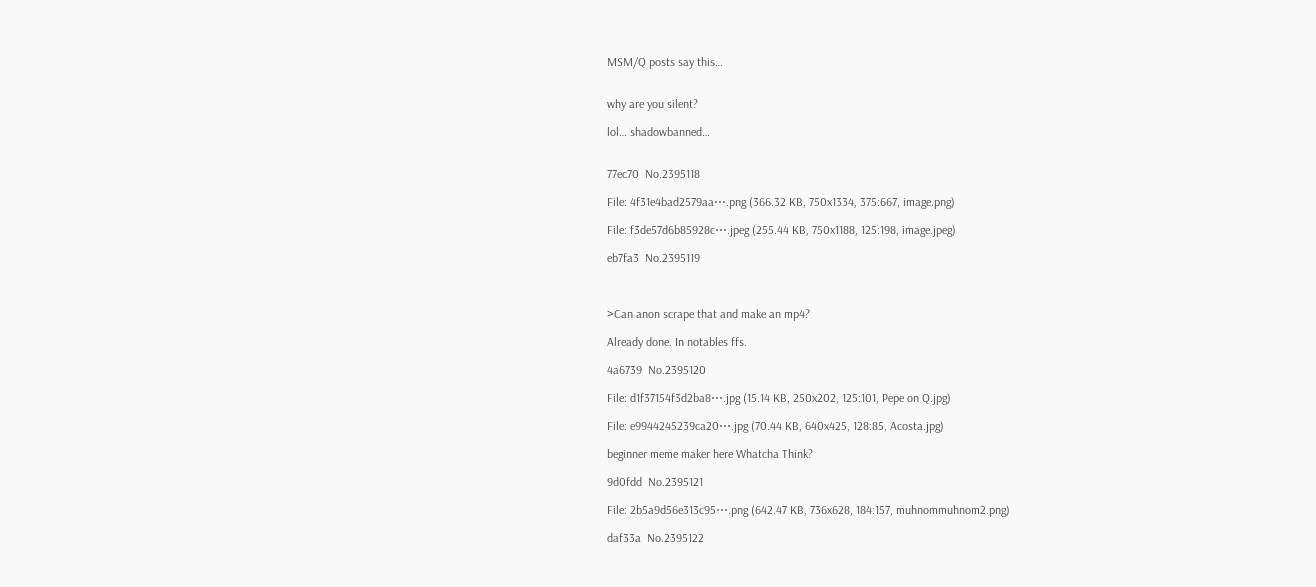MSM/Q posts say this…


why are you silent?

lol… shadowbanned…


77ec70  No.2395118

File: 4f31e4bad2579aa⋯.png (366.32 KB, 750x1334, 375:667, image.png)

File: f3de57d6b85928c⋯.jpeg (255.44 KB, 750x1188, 125:198, image.jpeg)

eb7fa3  No.2395119



>Can anon scrape that and make an mp4?

Already done. In notables ffs.

4a6739  No.2395120

File: d1f37154f3d2ba8⋯.jpg (15.14 KB, 250x202, 125:101, Pepe on Q.jpg)

File: e9944245239ca20⋯.jpg (70.44 KB, 640x425, 128:85, Acosta.jpg)

beginner meme maker here Whatcha Think?

9d0fdd  No.2395121

File: 2b5a9d56e313c95⋯.png (642.47 KB, 736x628, 184:157, muhnommuhnom2.png)

daf33a  No.2395122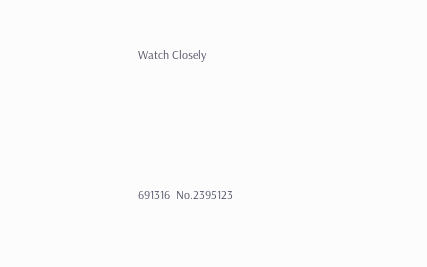Watch Closely






691316  No.2395123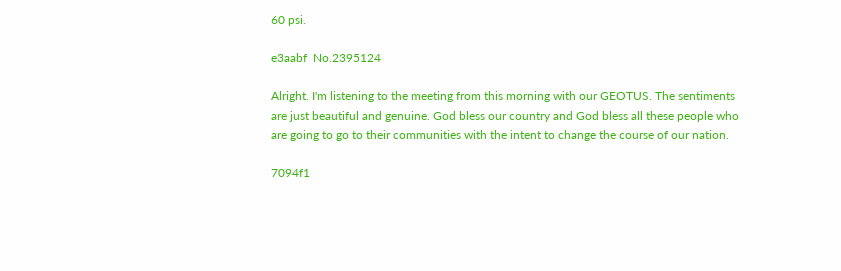60 psi.

e3aabf  No.2395124

Alright. I'm listening to the meeting from this morning with our GEOTUS. The sentiments are just beautiful and genuine. God bless our country and God bless all these people who are going to go to their communities with the intent to change the course of our nation.

7094f1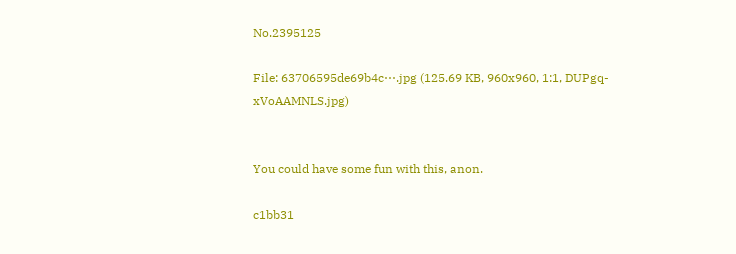No.2395125

File: 63706595de69b4c⋯.jpg (125.69 KB, 960x960, 1:1, DUPgq-xVoAAMNLS.jpg)


You could have some fun with this, anon.

c1bb31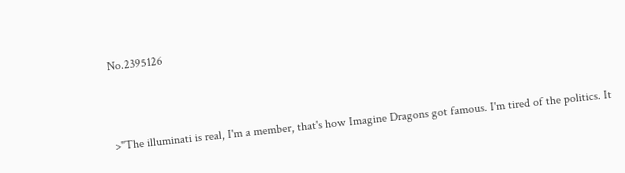No.2395126



>"The illuminati is real, I'm a member, that's how Imagine Dragons got famous. I'm tired of the politics. It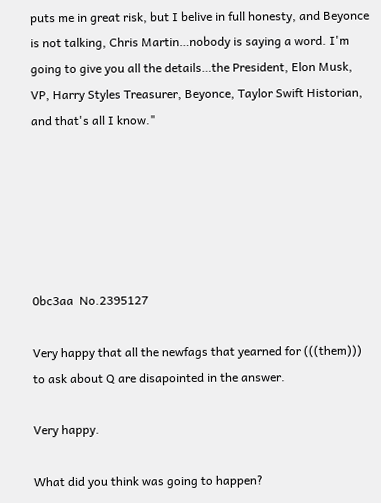puts me in great risk, but I belive in full honesty, and Beyonce is not talking, Chris Martin…nobody is saying a word. I'm going to give you all the details…the President, Elon Musk, VP, Harry Styles Treasurer, Beyonce, Taylor Swift Historian, and that's all I know."






0bc3aa  No.2395127

Very happy that all the newfags that yearned for (((them))) to ask about Q are disapointed in the answer.

Very happy.

What did you think was going to happen?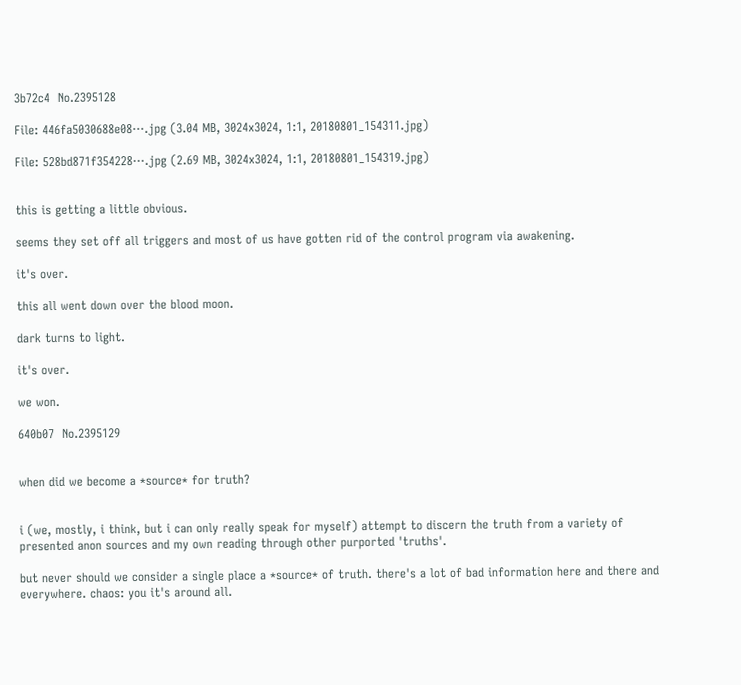3b72c4  No.2395128

File: 446fa5030688e08⋯.jpg (3.04 MB, 3024x3024, 1:1, 20180801_154311.jpg)

File: 528bd871f354228⋯.jpg (2.69 MB, 3024x3024, 1:1, 20180801_154319.jpg)


this is getting a little obvious.

seems they set off all triggers and most of us have gotten rid of the control program via awakening.

it's over.

this all went down over the blood moon.

dark turns to light.

it's over.

we won.

640b07  No.2395129


when did we become a *source* for truth?


i (we, mostly, i think, but i can only really speak for myself) attempt to discern the truth from a variety of presented anon sources and my own reading through other purported 'truths'.

but never should we consider a single place a *source* of truth. there's a lot of bad information here and there and everywhere. chaos: you it's around all.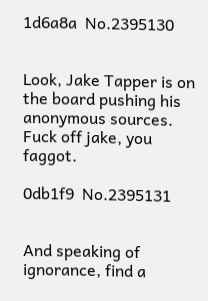1d6a8a  No.2395130


Look, Jake Tapper is on the board pushing his anonymous sources. Fuck off jake, you faggot.

0db1f9  No.2395131


And speaking of ignorance, find a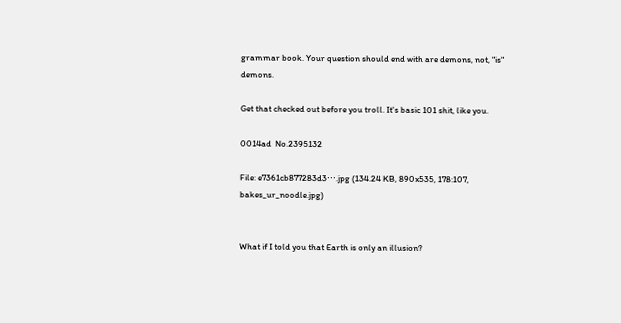grammar book. Your question should end with are demons, not, "is" demons.

Get that checked out before you troll. It's basic 101 shit, like you.

0014ad  No.2395132

File: e7361cb877283d3⋯.jpg (134.24 KB, 890x535, 178:107, bakes_ur_noodle.jpg)


What if I told you that Earth is only an illusion?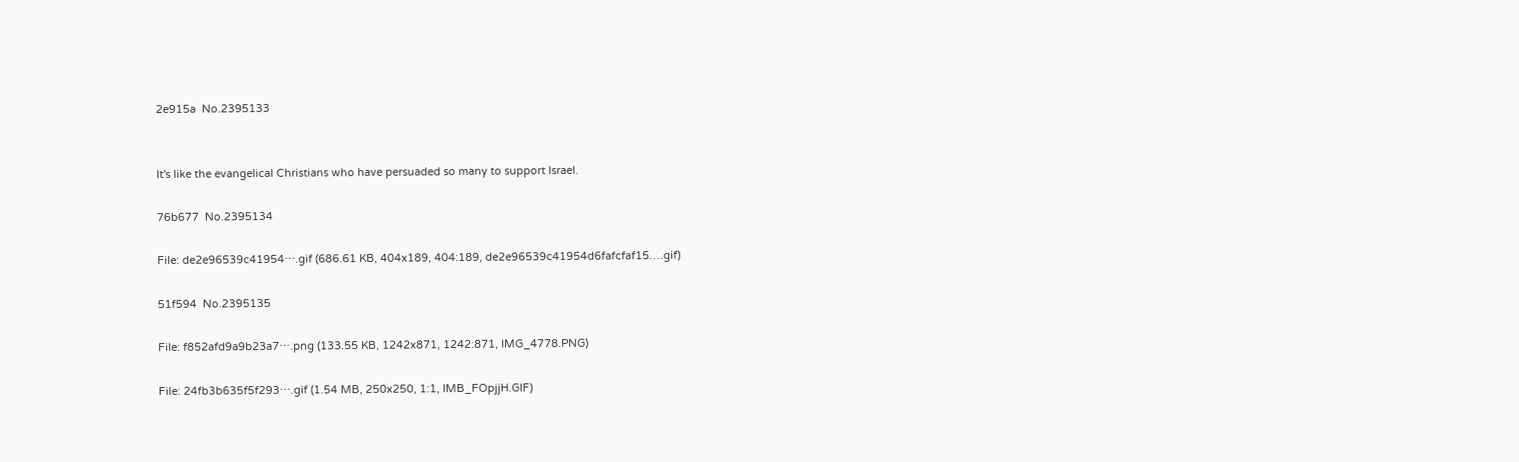2e915a  No.2395133


It's like the evangelical Christians who have persuaded so many to support Israel.

76b677  No.2395134

File: de2e96539c41954⋯.gif (686.61 KB, 404x189, 404:189, de2e96539c41954d6fafcfaf15….gif)

51f594  No.2395135

File: f852afd9a9b23a7⋯.png (133.55 KB, 1242x871, 1242:871, IMG_4778.PNG)

File: 24fb3b635f5f293⋯.gif (1.54 MB, 250x250, 1:1, IMB_FOpjjH.GIF)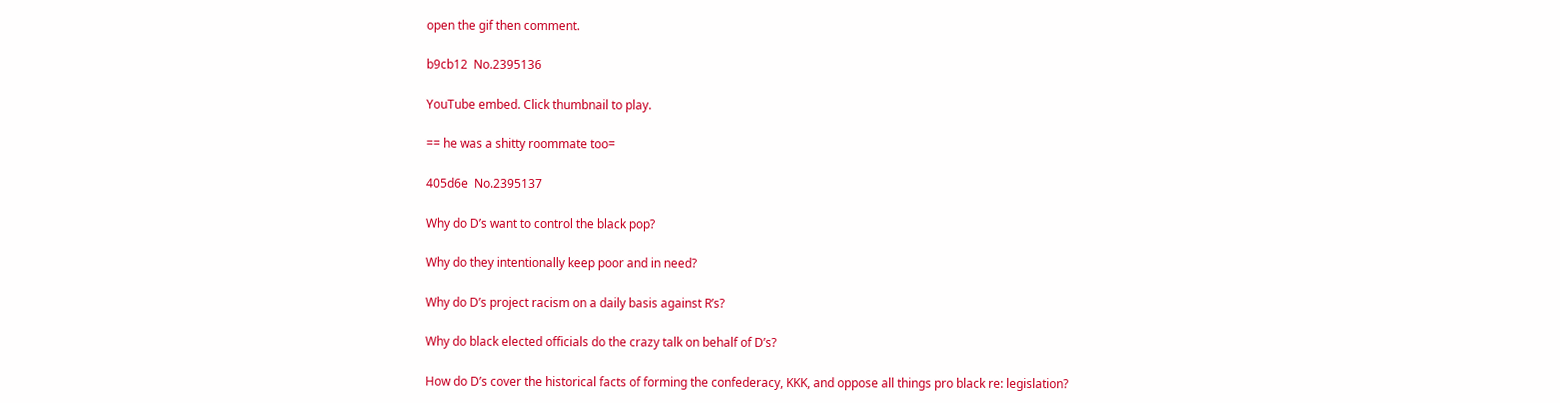open the gif then comment.

b9cb12  No.2395136

YouTube embed. Click thumbnail to play.

== he was a shitty roommate too=

405d6e  No.2395137

Why do D’s want to control the black pop?

Why do they intentionally keep poor and in need?

Why do D’s project racism on a daily basis against R’s?

Why do black elected officials do the crazy talk on behalf of D’s?

How do D’s cover the historical facts of forming the confederacy, KKK, and oppose all things pro black re: legislation?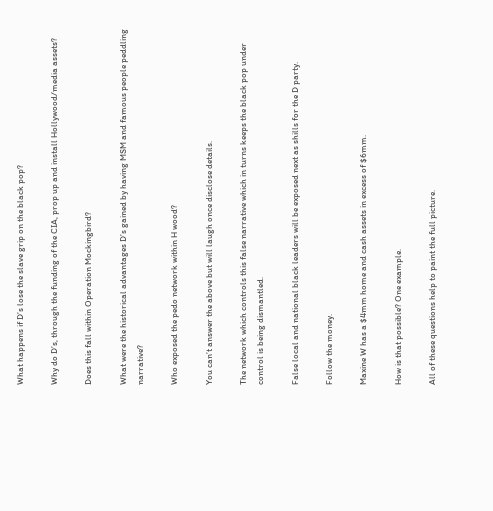What happens if D’s lose the slave grip on the black pop?

Why do D’s, through the funding of the CIA, prop up and install Hollywood/media assets?

Does this fall within Operation Mockingbird?

What were the historical advantages D’s gained by having MSM and famous people peddling narrative?

Who exposed the pedo network within H wood?

You can’t answer the above but will laugh once disclose details.

The network which controls this false narrative which in turns keeps the black pop under control is being dismantled.

False local and national black leaders will be exposed next as shills for the D party.

Follow the money.

Maxine W has a $4mm home and cash assets in excess of $6mm.

How is that possible? One example.

All of these questions help to paint the full picture.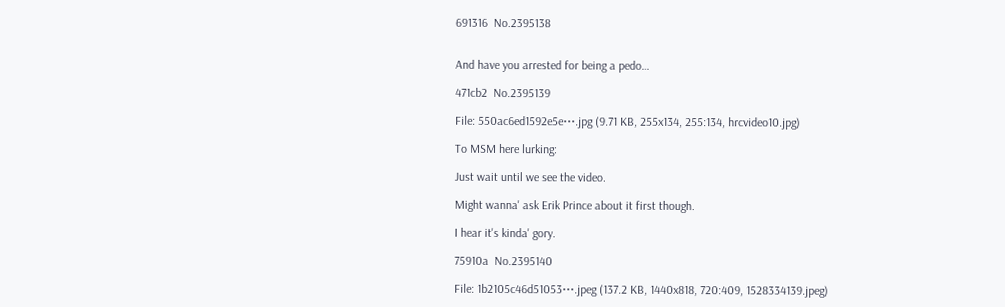691316  No.2395138


And have you arrested for being a pedo…

471cb2  No.2395139

File: 550ac6ed1592e5e⋯.jpg (9.71 KB, 255x134, 255:134, hrcvideo10.jpg)

To MSM here lurking:

Just wait until we see the video.

Might wanna' ask Erik Prince about it first though.

I hear it's kinda' gory.

75910a  No.2395140

File: 1b2105c46d51053⋯.jpeg (137.2 KB, 1440x818, 720:409, 1528334139.jpeg)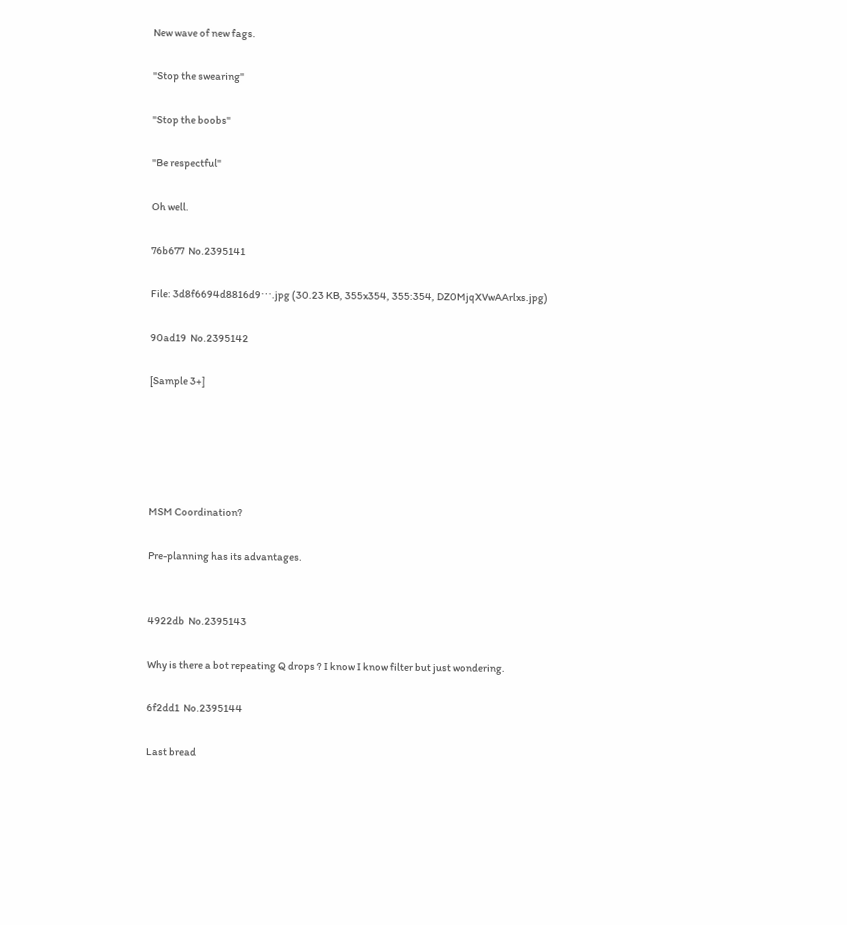New wave of new fags.

"Stop the swearing"

"Stop the boobs"

"Be respectful"

Oh well.

76b677  No.2395141

File: 3d8f6694d8816d9⋯.jpg (30.23 KB, 355x354, 355:354, DZ0MjqXVwAArlxs.jpg)

90ad19  No.2395142

[Sample 3+]





MSM Coordination?

Pre-planning has its advantages.


4922db  No.2395143

Why is there a bot repeating Q drops ? I know I know filter but just wondering.

6f2dd1  No.2395144

Last bread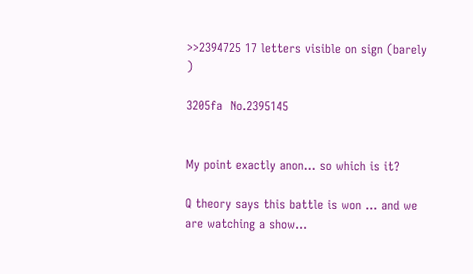>>2394725 17 letters visible on sign (barely )

3205fa  No.2395145


My point exactly anon… so which is it?

Q theory says this battle is won … and we are watching a show…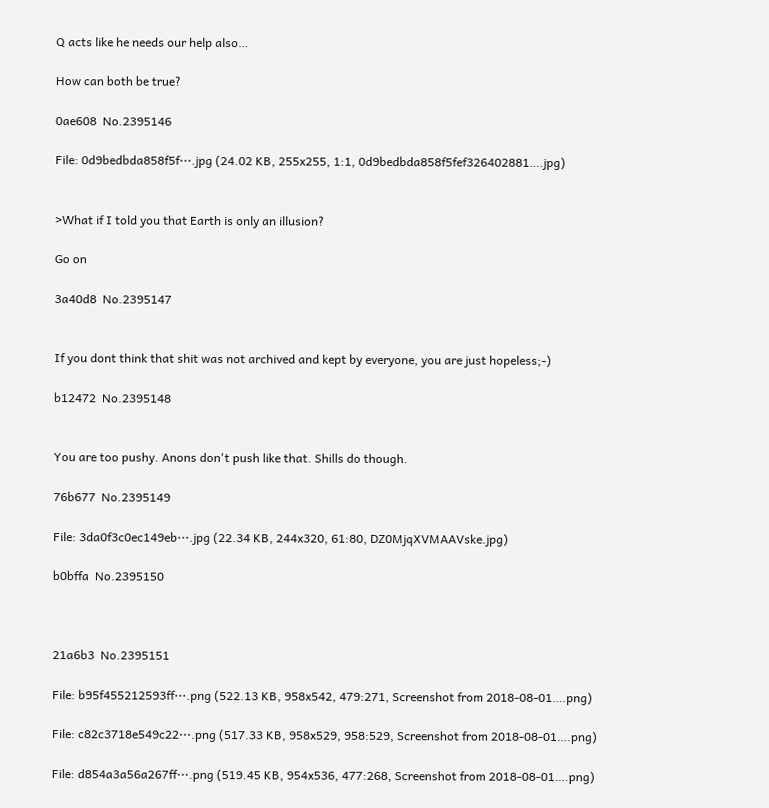Q acts like he needs our help also…

How can both be true?

0ae608  No.2395146

File: 0d9bedbda858f5f⋯.jpg (24.02 KB, 255x255, 1:1, 0d9bedbda858f5fef326402881….jpg)


>What if I told you that Earth is only an illusion?

Go on

3a40d8  No.2395147


If you dont think that shit was not archived and kept by everyone, you are just hopeless;-)

b12472  No.2395148


You are too pushy. Anons don't push like that. Shills do though.

76b677  No.2395149

File: 3da0f3c0ec149eb⋯.jpg (22.34 KB, 244x320, 61:80, DZ0MjqXVMAAVske.jpg)

b0bffa  No.2395150



21a6b3  No.2395151

File: b95f455212593ff⋯.png (522.13 KB, 958x542, 479:271, Screenshot from 2018-08-01….png)

File: c82c3718e549c22⋯.png (517.33 KB, 958x529, 958:529, Screenshot from 2018-08-01….png)

File: d854a3a56a267ff⋯.png (519.45 KB, 954x536, 477:268, Screenshot from 2018-08-01….png)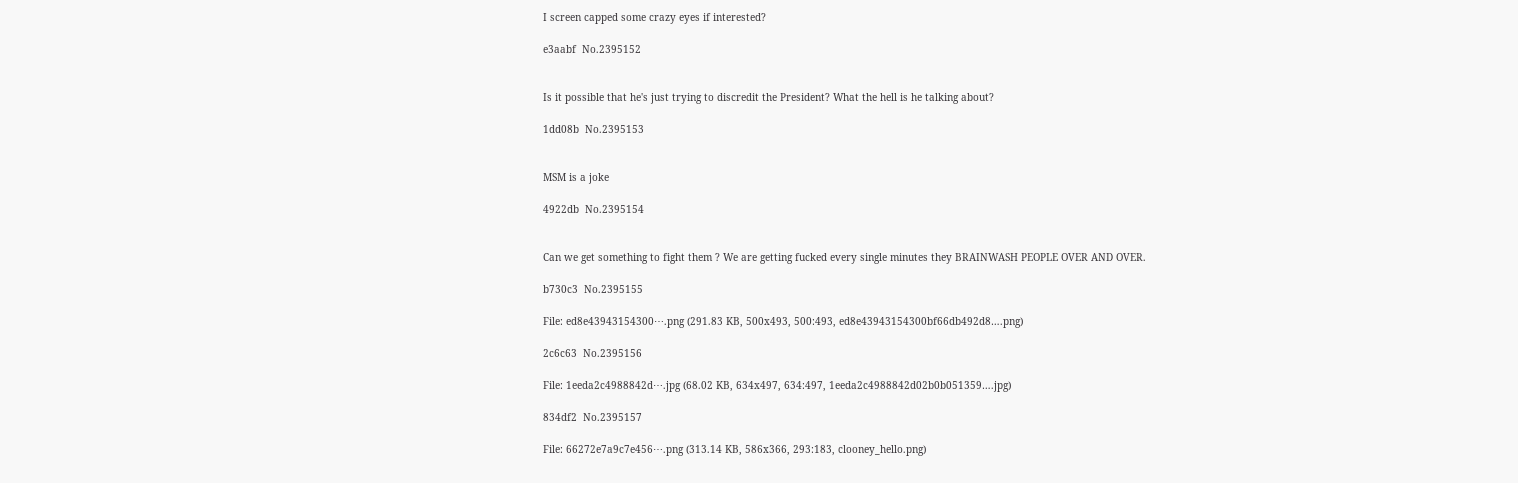I screen capped some crazy eyes if interested?

e3aabf  No.2395152


Is it possible that he's just trying to discredit the President? What the hell is he talking about?

1dd08b  No.2395153


MSM is a joke

4922db  No.2395154


Can we get something to fight them ? We are getting fucked every single minutes they BRAINWASH PEOPLE OVER AND OVER.

b730c3  No.2395155

File: ed8e43943154300⋯.png (291.83 KB, 500x493, 500:493, ed8e43943154300bf66db492d8….png)

2c6c63  No.2395156

File: 1eeda2c4988842d⋯.jpg (68.02 KB, 634x497, 634:497, 1eeda2c4988842d02b0b051359….jpg)

834df2  No.2395157

File: 66272e7a9c7e456⋯.png (313.14 KB, 586x366, 293:183, clooney_hello.png)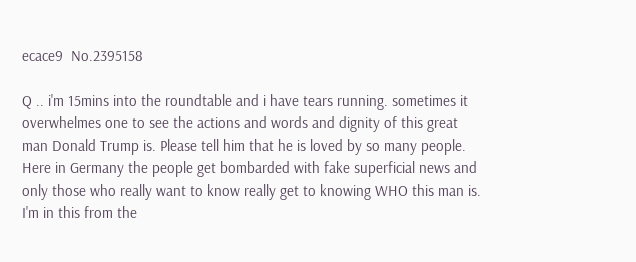ecace9  No.2395158

Q .. i'm 15mins into the roundtable and i have tears running. sometimes it overwhelmes one to see the actions and words and dignity of this great man Donald Trump is. Please tell him that he is loved by so many people. Here in Germany the people get bombarded with fake superficial news and only those who really want to know really get to knowing WHO this man is. I'm in this from the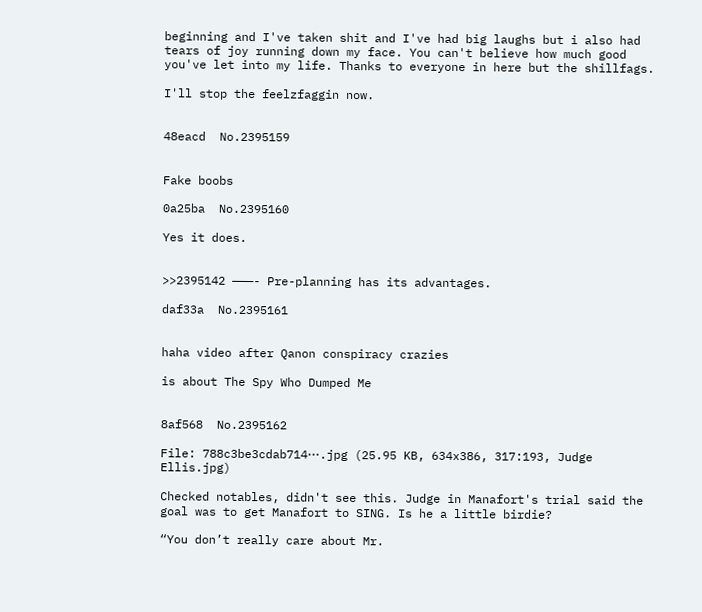beginning and I've taken shit and I've had big laughs but i also had tears of joy running down my face. You can't believe how much good you've let into my life. Thanks to everyone in here but the shillfags.

I'll stop the feelzfaggin now.


48eacd  No.2395159


Fake boobs

0a25ba  No.2395160

Yes it does.


>>2395142 ———- Pre-planning has its advantages.

daf33a  No.2395161


haha video after Qanon conspiracy crazies

is about The Spy Who Dumped Me


8af568  No.2395162

File: 788c3be3cdab714⋯.jpg (25.95 KB, 634x386, 317:193, Judge Ellis.jpg)

Checked notables, didn't see this. Judge in Manafort's trial said the goal was to get Manafort to SING. Is he a little birdie?

“You don’t really care about Mr.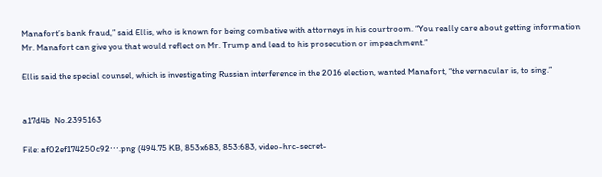Manafort’s bank fraud,” said Ellis, who is known for being combative with attorneys in his courtroom. “You really care about getting information Mr. Manafort can give you that would reflect on Mr. Trump and lead to his prosecution or impeachment.”

Ellis said the special counsel, which is investigating Russian interference in the 2016 election, wanted Manafort, “the vernacular is, to sing.”


a17d4b  No.2395163

File: af02ef174250c92⋯.png (494.75 KB, 853x683, 853:683, video-hrc-secret-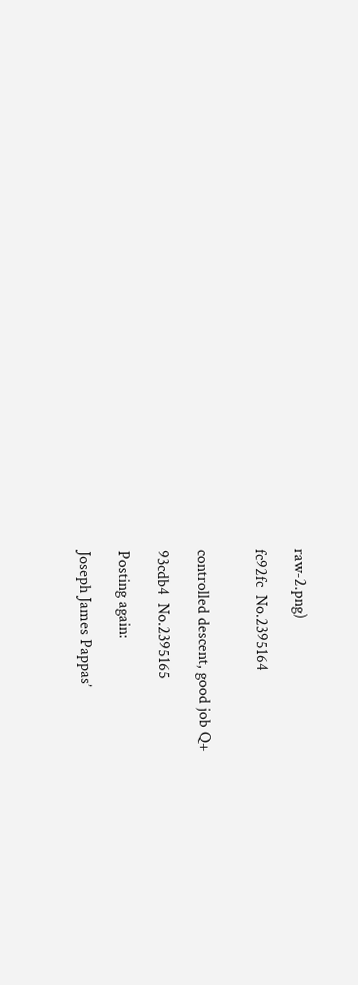raw-2.png)

fc92fc  No.2395164


controlled descent, good job Q+

93cdb4  No.2395165

Posting again:

Joseph James Pappas’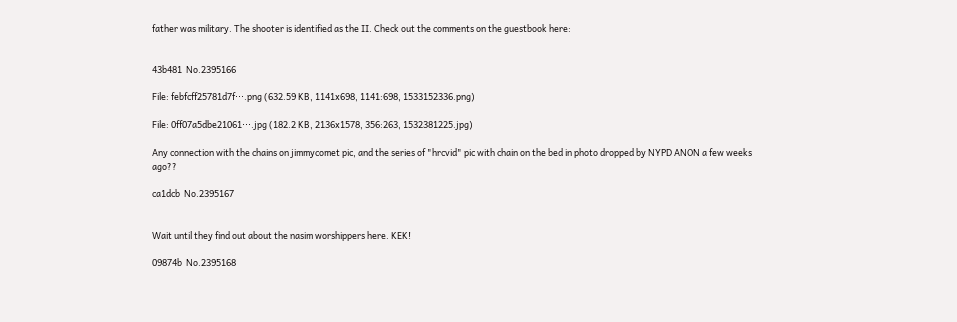father was military. The shooter is identified as the II. Check out the comments on the guestbook here:


43b481  No.2395166

File: febfcff25781d7f⋯.png (632.59 KB, 1141x698, 1141:698, 1533152336.png)

File: 0ff07a5dbe21061⋯.jpg (182.2 KB, 2136x1578, 356:263, 1532381225.jpg)

Any connection with the chains on jimmycomet pic, and the series of "hrcvid" pic with chain on the bed in photo dropped by NYPD ANON a few weeks ago??

ca1dcb  No.2395167


Wait until they find out about the nasim worshippers here. KEK!

09874b  No.2395168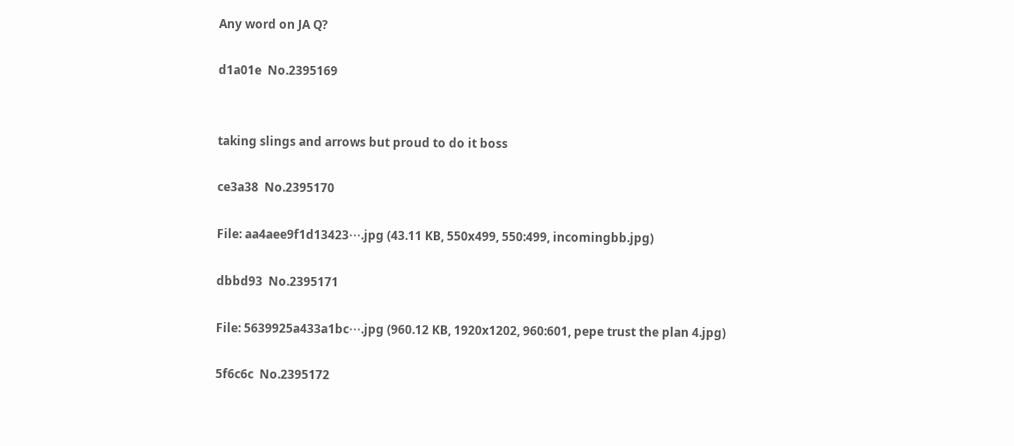Any word on JA Q?

d1a01e  No.2395169


taking slings and arrows but proud to do it boss

ce3a38  No.2395170

File: aa4aee9f1d13423⋯.jpg (43.11 KB, 550x499, 550:499, incomingbb.jpg)

dbbd93  No.2395171

File: 5639925a433a1bc⋯.jpg (960.12 KB, 1920x1202, 960:601, pepe trust the plan 4.jpg)

5f6c6c  No.2395172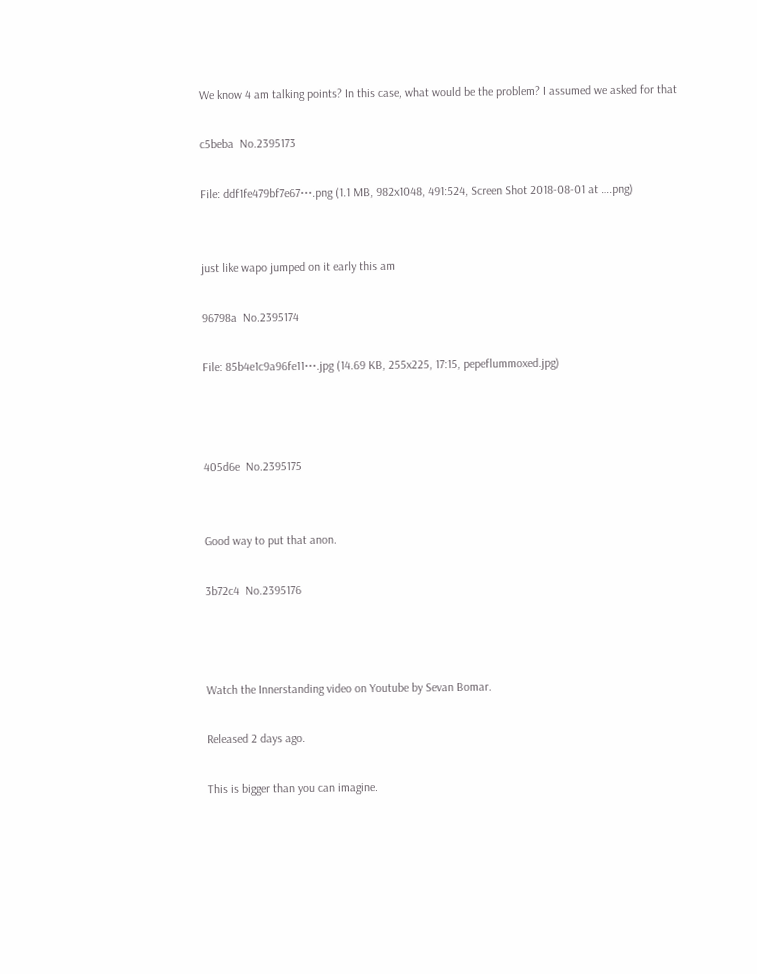We know 4 am talking points? In this case, what would be the problem? I assumed we asked for that

c5beba  No.2395173

File: ddf1fe479bf7e67⋯.png (1.1 MB, 982x1048, 491:524, Screen Shot 2018-08-01 at ….png)


just like wapo jumped on it early this am

96798a  No.2395174

File: 85b4e1c9a96fe11⋯.jpg (14.69 KB, 255x225, 17:15, pepeflummoxed.jpg)



405d6e  No.2395175


Good way to put that anon.

3b72c4  No.2395176



Watch the Innerstanding video on Youtube by Sevan Bomar.

Released 2 days ago.

This is bigger than you can imagine.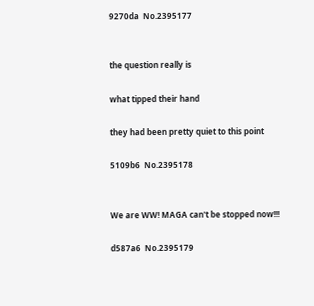9270da  No.2395177


the question really is

what tipped their hand

they had been pretty quiet to this point

5109b6  No.2395178


We are WW! MAGA can't be stopped now!!!

d587a6  No.2395179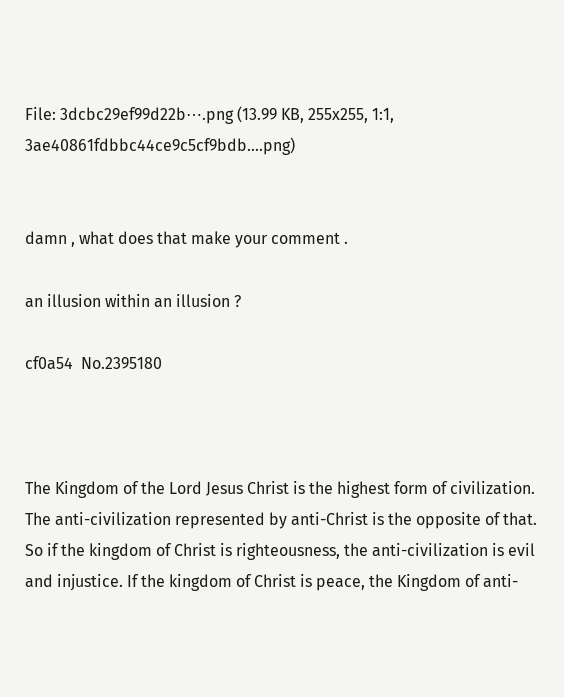File: 3dcbc29ef99d22b⋯.png (13.99 KB, 255x255, 1:1, 3ae40861fdbbc44ce9c5cf9bdb….png)


damn , what does that make your comment .

an illusion within an illusion ?

cf0a54  No.2395180



The Kingdom of the Lord Jesus Christ is the highest form of civilization. The anti-civilization represented by anti-Christ is the opposite of that. So if the kingdom of Christ is righteousness, the anti-civilization is evil and injustice. If the kingdom of Christ is peace, the Kingdom of anti-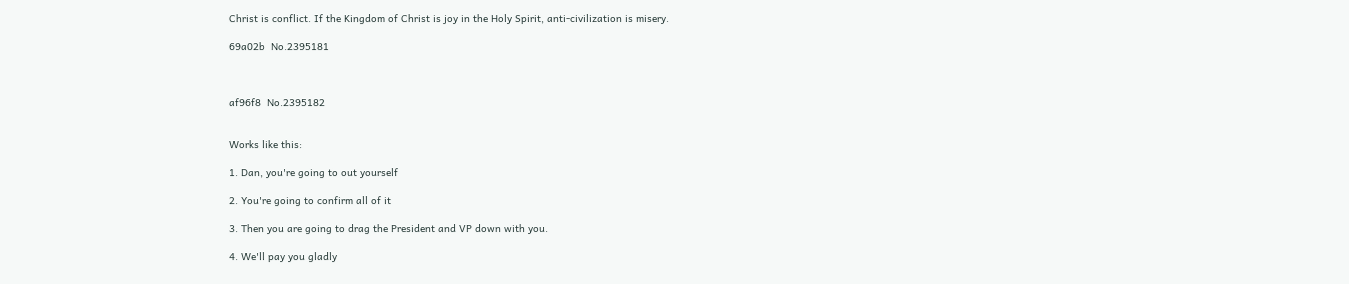Christ is conflict. If the Kingdom of Christ is joy in the Holy Spirit, anti-civilization is misery.

69a02b  No.2395181



af96f8  No.2395182


Works like this:

1. Dan, you're going to out yourself

2. You're going to confirm all of it

3. Then you are going to drag the President and VP down with you.

4. We'll pay you gladly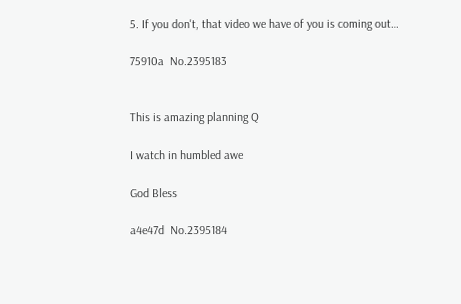5. If you don't, that video we have of you is coming out…

75910a  No.2395183


This is amazing planning Q

I watch in humbled awe

God Bless

a4e47d  No.2395184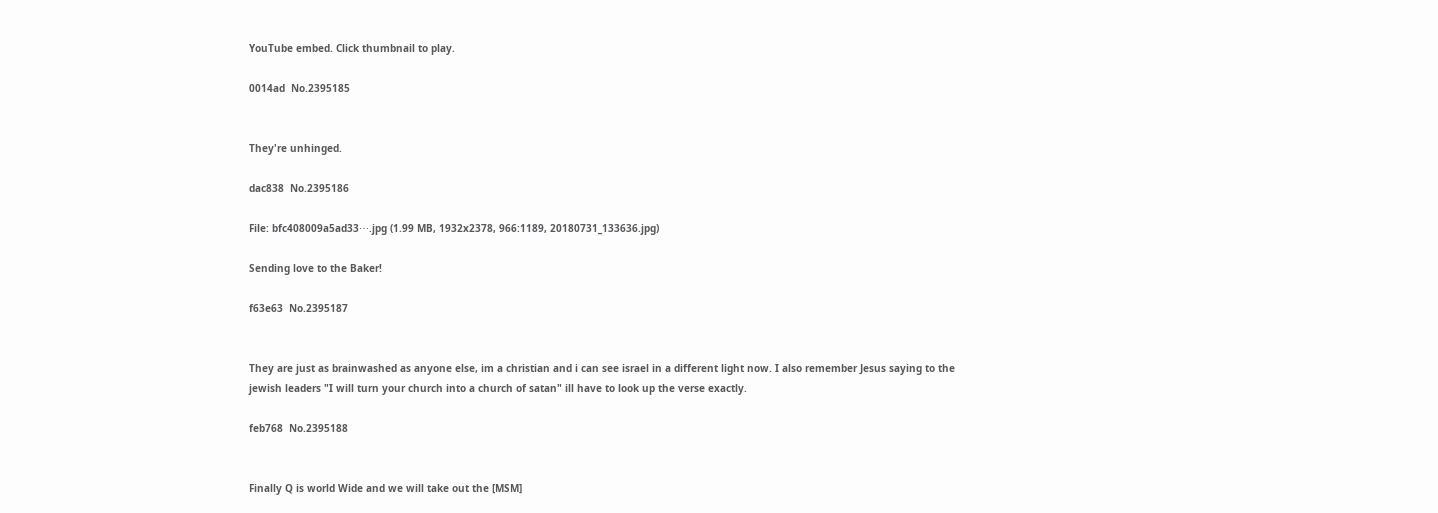YouTube embed. Click thumbnail to play.

0014ad  No.2395185


They're unhinged.

dac838  No.2395186

File: bfc408009a5ad33⋯.jpg (1.99 MB, 1932x2378, 966:1189, 20180731_133636.jpg)

Sending love to the Baker!

f63e63  No.2395187


They are just as brainwashed as anyone else, im a christian and i can see israel in a different light now. I also remember Jesus saying to the jewish leaders "I will turn your church into a church of satan" ill have to look up the verse exactly.

feb768  No.2395188


Finally Q is world Wide and we will take out the [MSM]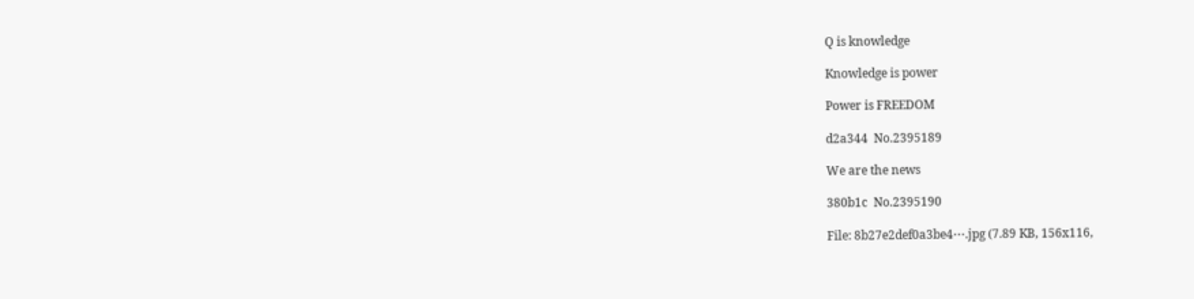Q is knowledge

Knowledge is power

Power is FREEDOM

d2a344  No.2395189

We are the news

380b1c  No.2395190

File: 8b27e2def0a3be4⋯.jpg (7.89 KB, 156x116,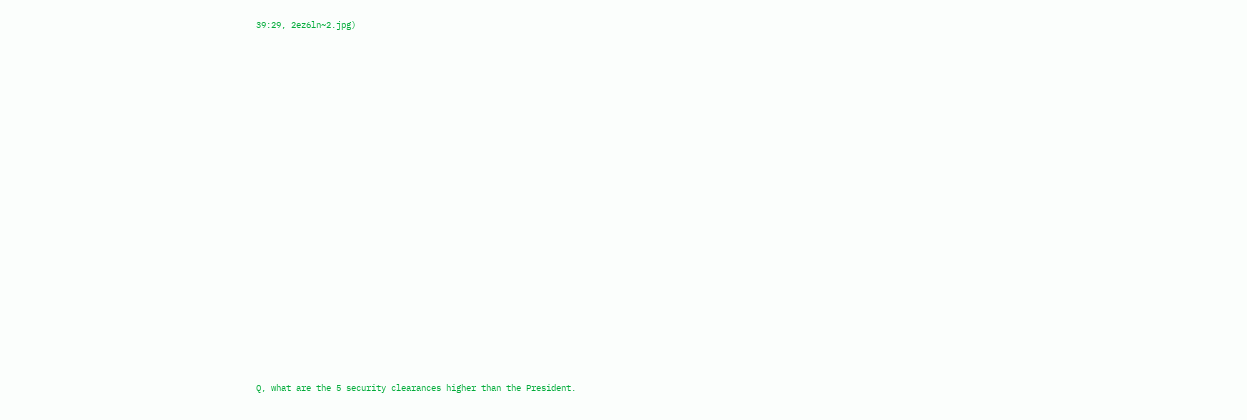39:29, 2ez6ln~2.jpg)



















Q, what are the 5 security clearances higher than the President.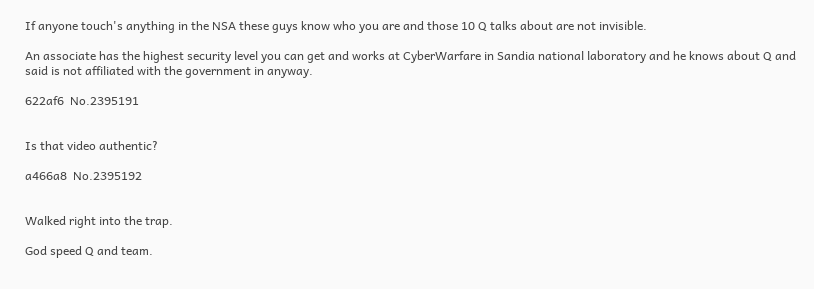If anyone touch's anything in the NSA these guys know who you are and those 10 Q talks about are not invisible.

An associate has the highest security level you can get and works at CyberWarfare in Sandia national laboratory and he knows about Q and said is not affiliated with the government in anyway.

622af6  No.2395191


Is that video authentic?

a466a8  No.2395192


Walked right into the trap.

God speed Q and team.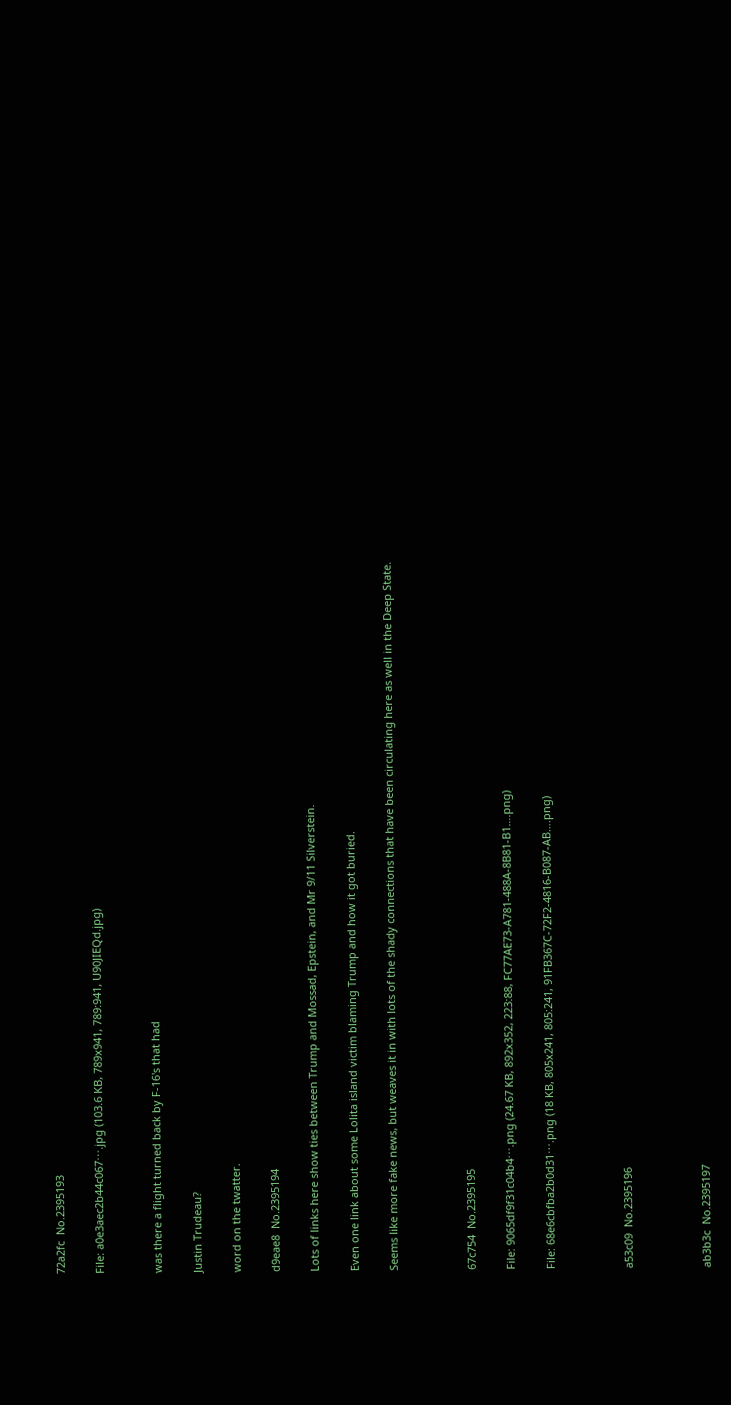72a2fc  No.2395193

File: a0e3aec2b44c067⋯.jpg (103.6 KB, 789x941, 789:941, U90JIEQd.jpg)


was there a flight turned back by F-16's that had

Justin Trudeau?

word on the twatter.

d9eae8  No.2395194

Lots of links here show ties between Trump and Mossad, Epstein, and Mr 9/11 Silverstein.

Even one link about some Lolita island victim blaming Trump and how it got buried.

Seems like more fake news, but weaves it in with lots of the shady connections that have been circulating here as well in the Deep State.



67c754  No.2395195

File: 9065df9f31c04b4⋯.png (24.67 KB, 892x352, 223:88, FC77AE73-A781-488A-8B81-B1….png)

File: 68e6cbfba2b0d31⋯.png (18 KB, 805x241, 805:241, 91FB367C-72F2-4816-B087-AB….png)



a53c09  No.2395196



ab3b3c  No.2395197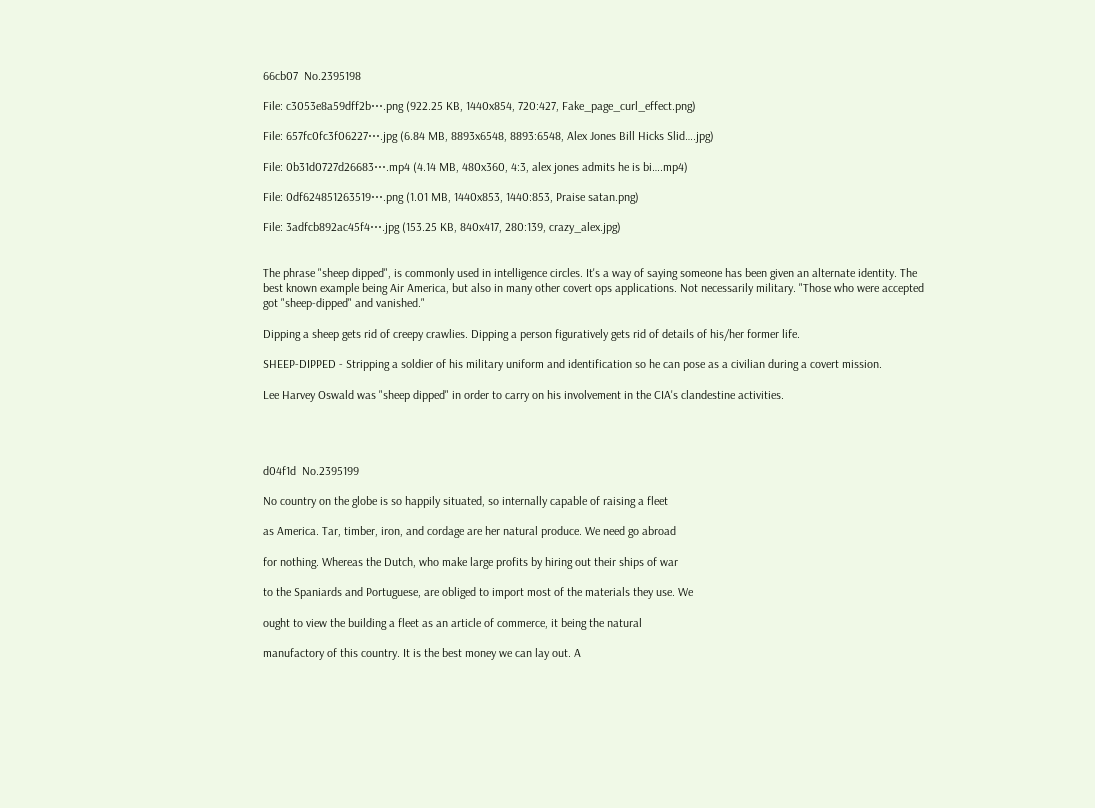66cb07  No.2395198

File: c3053e8a59dff2b⋯.png (922.25 KB, 1440x854, 720:427, Fake_page_curl_effect.png)

File: 657fc0fc3f06227⋯.jpg (6.84 MB, 8893x6548, 8893:6548, Alex Jones Bill Hicks Slid….jpg)

File: 0b31d0727d26683⋯.mp4 (4.14 MB, 480x360, 4:3, alex jones admits he is bi….mp4)

File: 0df624851263519⋯.png (1.01 MB, 1440x853, 1440:853, Praise satan.png)

File: 3adfcb892ac45f4⋯.jpg (153.25 KB, 840x417, 280:139, crazy_alex.jpg)


The phrase "sheep dipped", is commonly used in intelligence circles. It's a way of saying someone has been given an alternate identity. The best known example being Air America, but also in many other covert ops applications. Not necessarily military. "Those who were accepted got "sheep-dipped" and vanished."

Dipping a sheep gets rid of creepy crawlies. Dipping a person figuratively gets rid of details of his/her former life.

SHEEP-DIPPED - Stripping a soldier of his military uniform and identification so he can pose as a civilian during a covert mission.

Lee Harvey Oswald was "sheep dipped" in order to carry on his involvement in the CIA's clandestine activities.




d04f1d  No.2395199

No country on the globe is so happily situated, so internally capable of raising a fleet

as America. Tar, timber, iron, and cordage are her natural produce. We need go abroad

for nothing. Whereas the Dutch, who make large profits by hiring out their ships of war

to the Spaniards and Portuguese, are obliged to import most of the materials they use. We

ought to view the building a fleet as an article of commerce, it being the natural

manufactory of this country. It is the best money we can lay out. A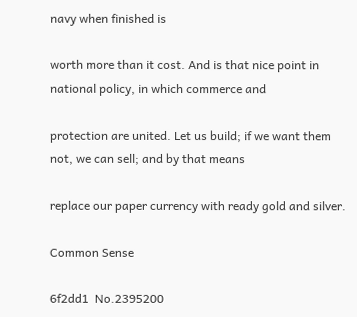navy when finished is

worth more than it cost. And is that nice point in national policy, in which commerce and

protection are united. Let us build; if we want them not, we can sell; and by that means

replace our paper currency with ready gold and silver.

Common Sense

6f2dd1  No.2395200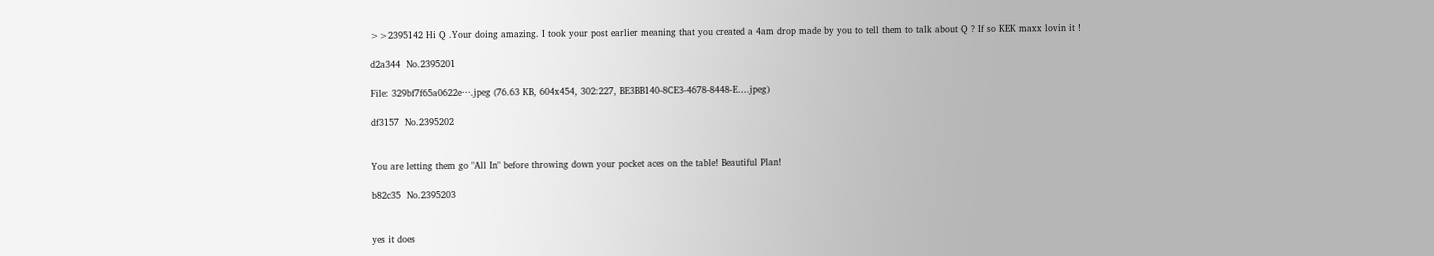>>2395142 Hi Q .Your doing amazing. I took your post earlier meaning that you created a 4am drop made by you to tell them to talk about Q ? If so KEK maxx lovin it !

d2a344  No.2395201

File: 329bf7f65a0622e⋯.jpeg (76.63 KB, 604x454, 302:227, BE3BB140-8CE3-4678-8448-E….jpeg)

df3157  No.2395202


You are letting them go "All In" before throwing down your pocket aces on the table! Beautiful Plan!

b82c35  No.2395203


yes it does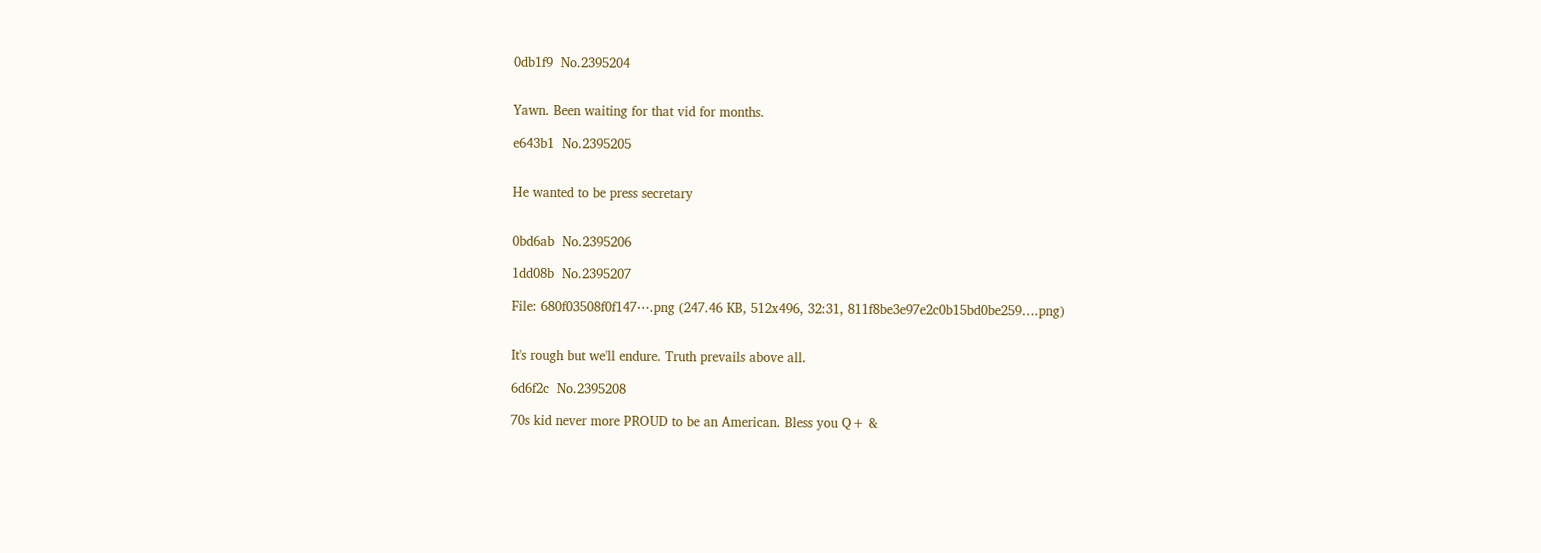0db1f9  No.2395204


Yawn. Been waiting for that vid for months.

e643b1  No.2395205


He wanted to be press secretary


0bd6ab  No.2395206

1dd08b  No.2395207

File: 680f03508f0f147⋯.png (247.46 KB, 512x496, 32:31, 811f8be3e97e2c0b15bd0be259….png)


It's rough but we'll endure. Truth prevails above all.

6d6f2c  No.2395208

70s kid never more PROUD to be an American. Bless you Q+ &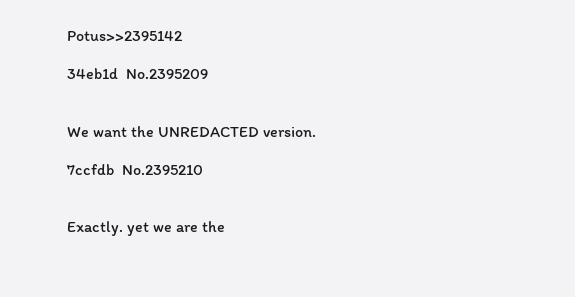Potus>>2395142

34eb1d  No.2395209


We want the UNREDACTED version.

7ccfdb  No.2395210


Exactly. yet we are the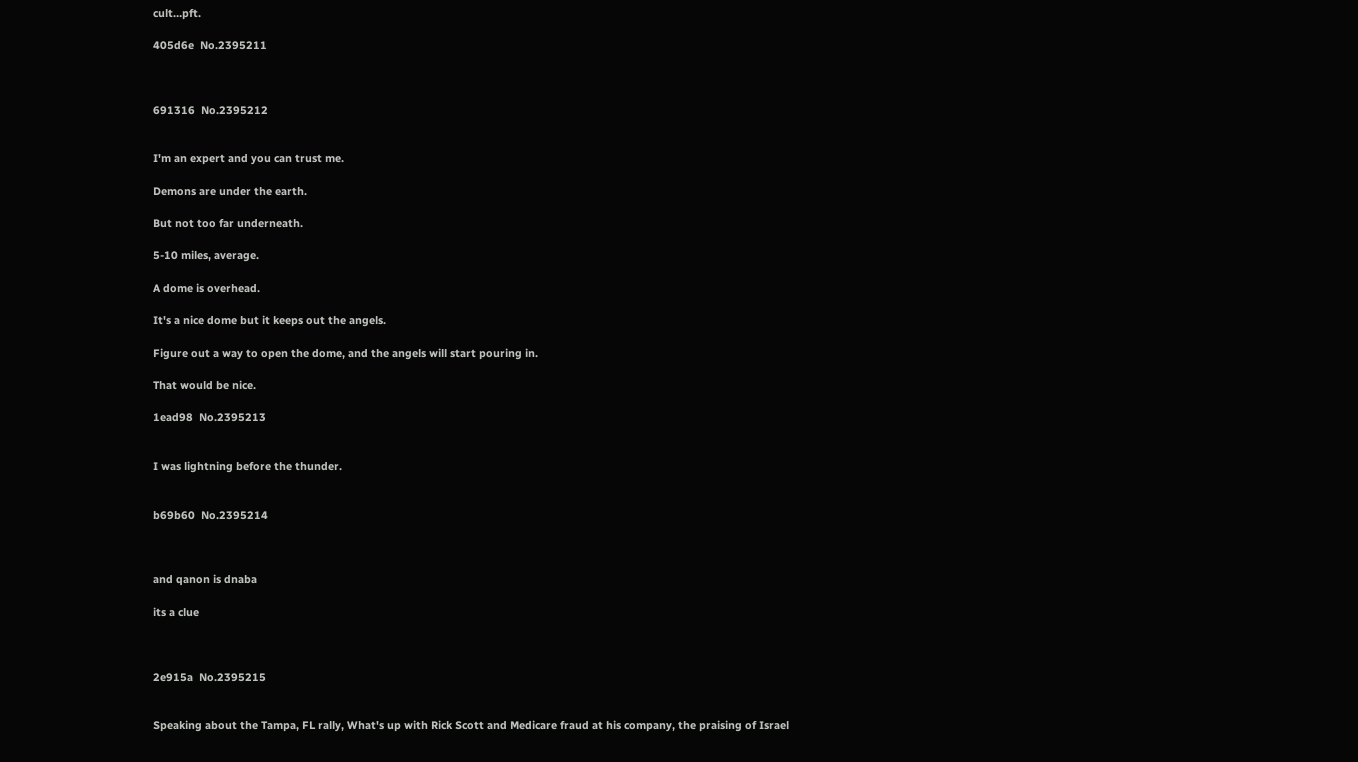cult…pft.

405d6e  No.2395211



691316  No.2395212


I'm an expert and you can trust me.

Demons are under the earth.

But not too far underneath.

5-10 miles, average.

A dome is overhead.

It's a nice dome but it keeps out the angels.

Figure out a way to open the dome, and the angels will start pouring in.

That would be nice.

1ead98  No.2395213


I was lightning before the thunder.


b69b60  No.2395214



and qanon is dnaba

its a clue



2e915a  No.2395215


Speaking about the Tampa, FL rally, What's up with Rick Scott and Medicare fraud at his company, the praising of Israel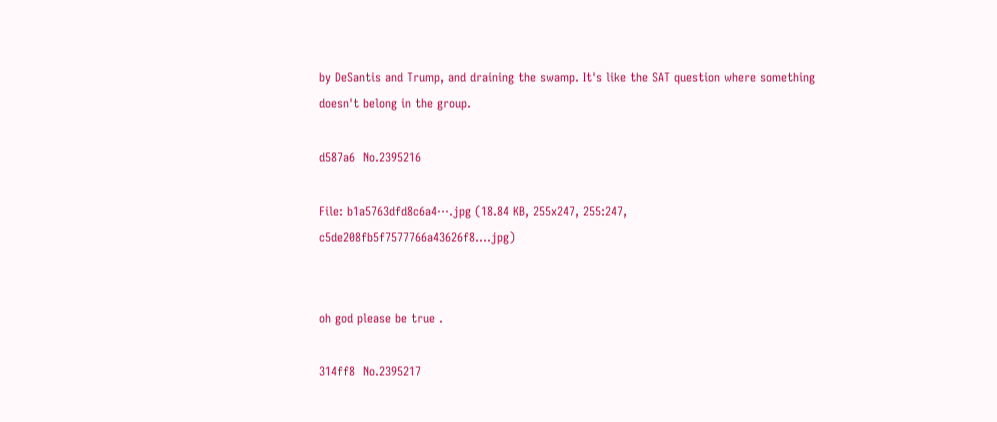by DeSantis and Trump, and draining the swamp. It's like the SAT question where something doesn't belong in the group.

d587a6  No.2395216

File: b1a5763dfd8c6a4⋯.jpg (18.84 KB, 255x247, 255:247, c5de208fb5f7577766a43626f8….jpg)


oh god please be true .

314ff8  No.2395217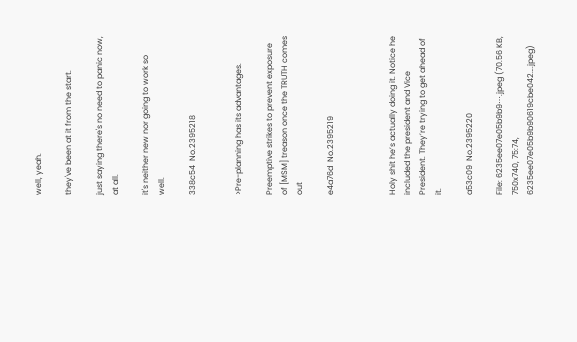well, yeah.

they've been at it from the start.

just saying there's no need to panic now, at all.

it's neither new nor going to work so well.

338c54  No.2395218


>Pre-planning has its advantages.

Preemptive strikes to prevent exposure of [MSM] treason once the TRUTH comes out

e4a76d  No.2395219



Holy shit he’s actually doing it. Notice he included the president and Vice President. They’re trying to get ahead of it.

a53c09  No.2395220

File: 6235ee07e05b9b9⋯.jpeg (70.56 KB, 750x740, 75:74, 6235ee07e05b9b90619cbe042….jpeg)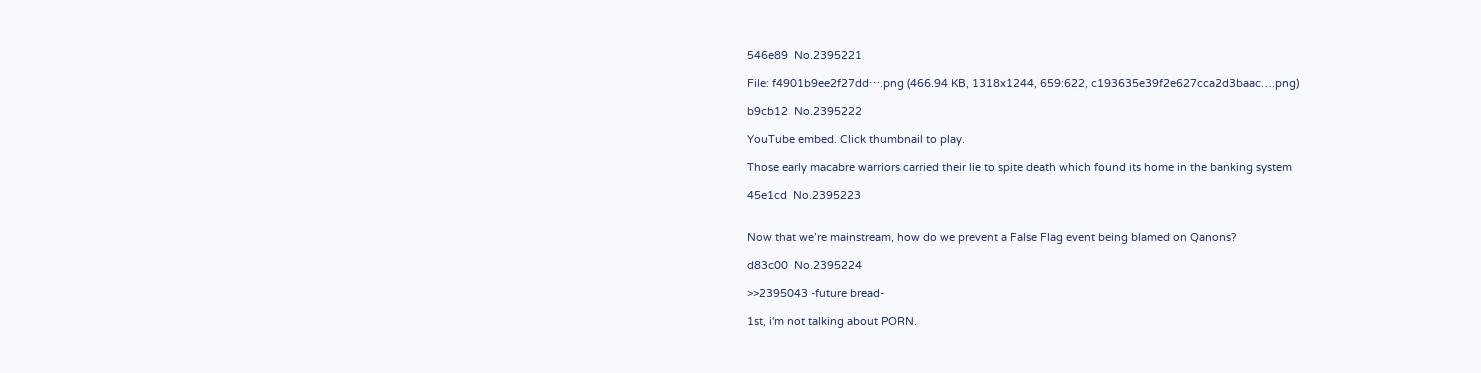546e89  No.2395221

File: f4901b9ee2f27dd⋯.png (466.94 KB, 1318x1244, 659:622, c193635e39f2e627cca2d3baac….png)

b9cb12  No.2395222

YouTube embed. Click thumbnail to play.

Those early macabre warriors carried their lie to spite death which found its home in the banking system

45e1cd  No.2395223


Now that we’re mainstream, how do we prevent a False Flag event being blamed on Qanons?

d83c00  No.2395224

>>2395043 -future bread-

1st, i'm not talking about PORN.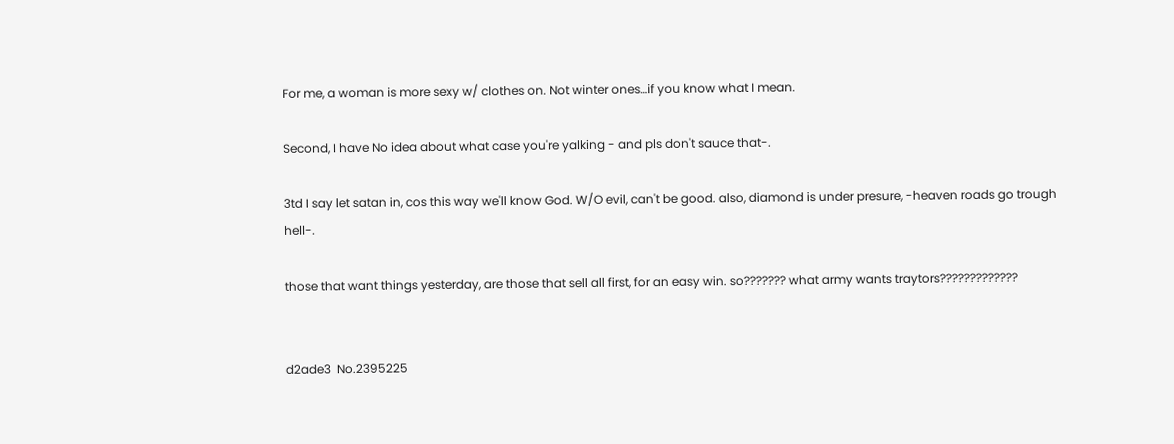For me, a woman is more sexy w/ clothes on. Not winter ones…if you know what I mean.

Second, I have No idea about what case you're yalking - and pls don't sauce that-.

3td I say let satan in, cos this way we'll know God. W/O evil, can't be good. also, diamond is under presure, -heaven roads go trough hell-.

those that want things yesterday, are those that sell all first, for an easy win. so??????? what army wants traytors?????????????


d2ade3  No.2395225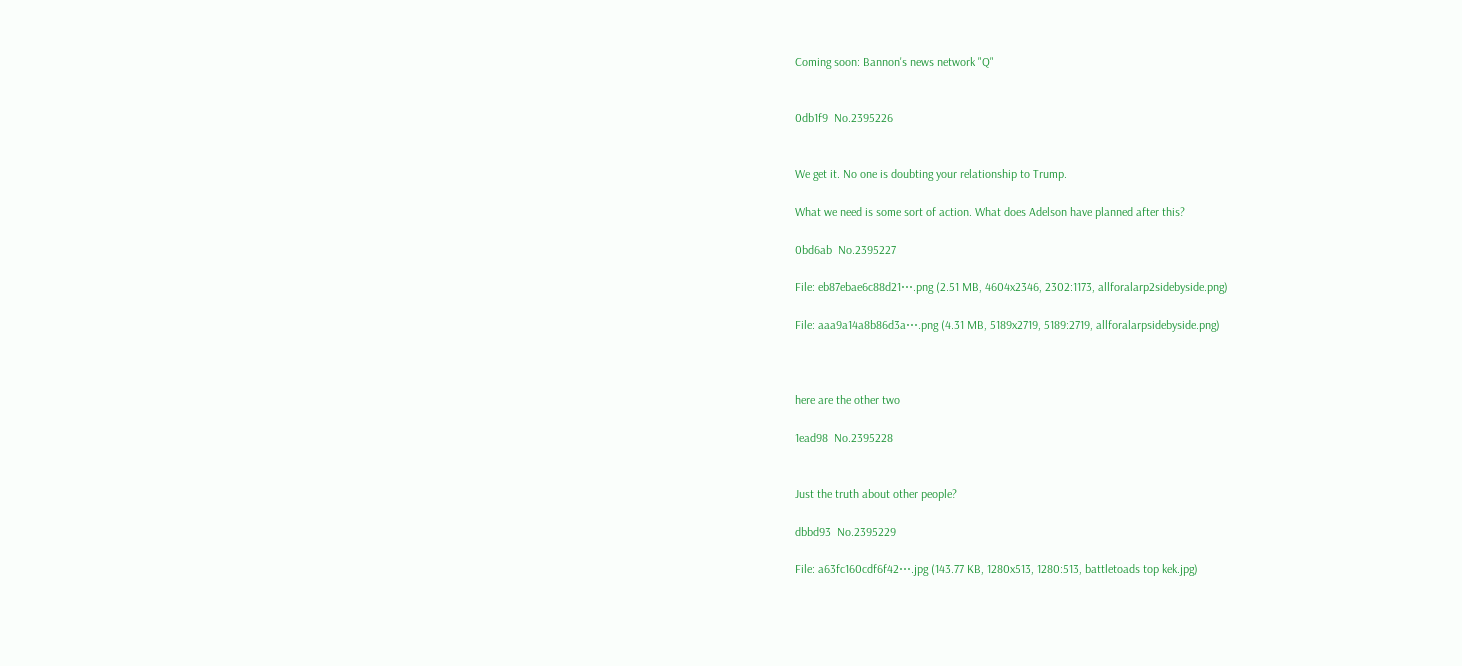Coming soon: Bannon's news network "Q"


0db1f9  No.2395226


We get it. No one is doubting your relationship to Trump.

What we need is some sort of action. What does Adelson have planned after this?

0bd6ab  No.2395227

File: eb87ebae6c88d21⋯.png (2.51 MB, 4604x2346, 2302:1173, allforalarp2sidebyside.png)

File: aaa9a14a8b86d3a⋯.png (4.31 MB, 5189x2719, 5189:2719, allforalarpsidebyside.png)



here are the other two

1ead98  No.2395228


Just the truth about other people?

dbbd93  No.2395229

File: a63fc160cdf6f42⋯.jpg (143.77 KB, 1280x513, 1280:513, battletoads top kek.jpg)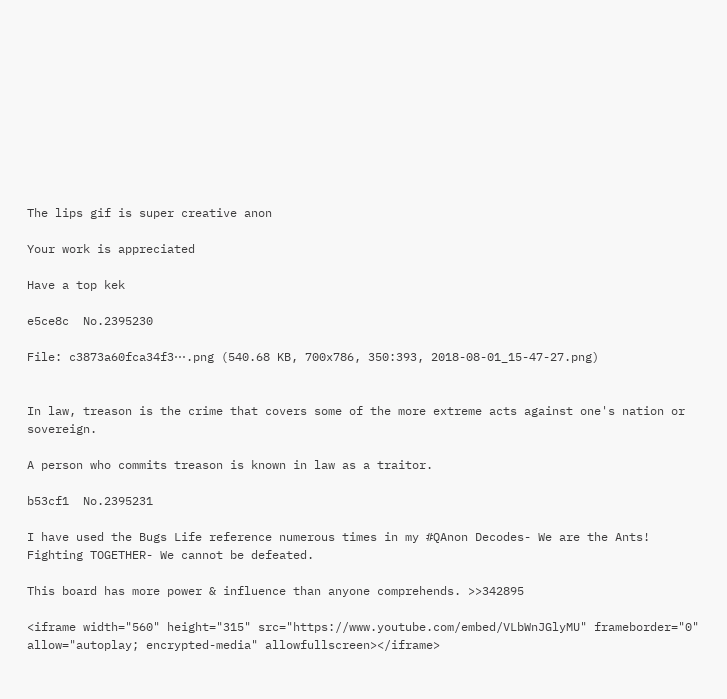The lips gif is super creative anon

Your work is appreciated

Have a top kek

e5ce8c  No.2395230

File: c3873a60fca34f3⋯.png (540.68 KB, 700x786, 350:393, 2018-08-01_15-47-27.png)


In law, treason is the crime that covers some of the more extreme acts against one's nation or sovereign.

A person who commits treason is known in law as a traitor.

b53cf1  No.2395231

I have used the Bugs Life reference numerous times in my #QAnon Decodes- We are the Ants! Fighting TOGETHER- We cannot be defeated.

This board has more power & influence than anyone comprehends. >>342895

<iframe width="560" height="315" src="https://www.youtube.com/embed/VLbWnJGlyMU" frameborder="0" allow="autoplay; encrypted-media" allowfullscreen></iframe>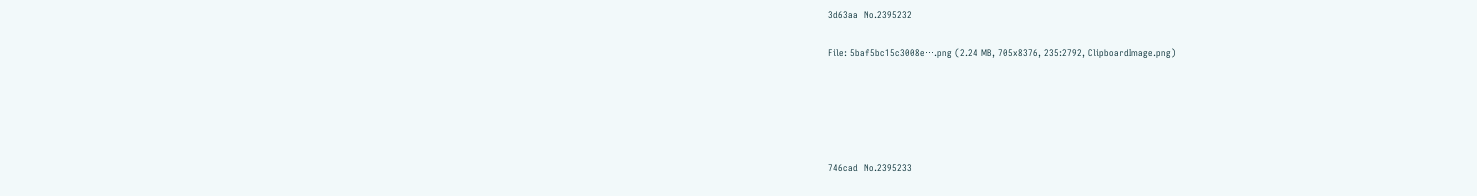3d63aa  No.2395232

File: 5baf5bc15c3008e⋯.png (2.24 MB, 705x8376, 235:2792, ClipboardImage.png)





746cad  No.2395233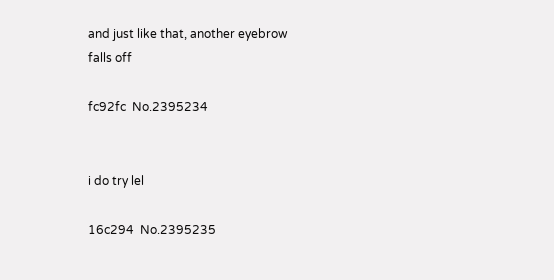and just like that, another eyebrow falls off

fc92fc  No.2395234


i do try lel

16c294  No.2395235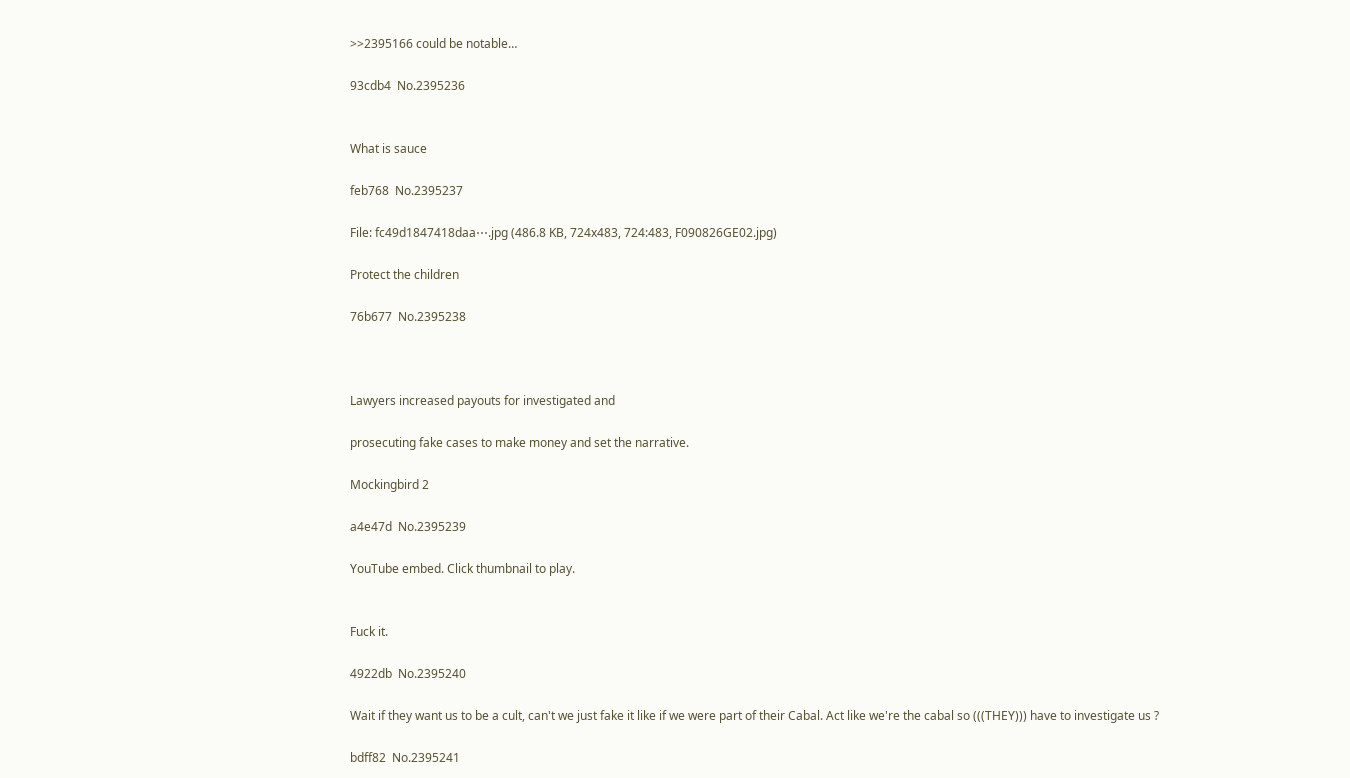>>2395166 could be notable…

93cdb4  No.2395236


What is sauce

feb768  No.2395237

File: fc49d1847418daa⋯.jpg (486.8 KB, 724x483, 724:483, F090826GE02.jpg)

Protect the children

76b677  No.2395238



Lawyers increased payouts for investigated and

prosecuting fake cases to make money and set the narrative.

Mockingbird 2

a4e47d  No.2395239

YouTube embed. Click thumbnail to play.


Fuck it.

4922db  No.2395240

Wait if they want us to be a cult, can't we just fake it like if we were part of their Cabal. Act like we're the cabal so (((THEY))) have to investigate us ?

bdff82  No.2395241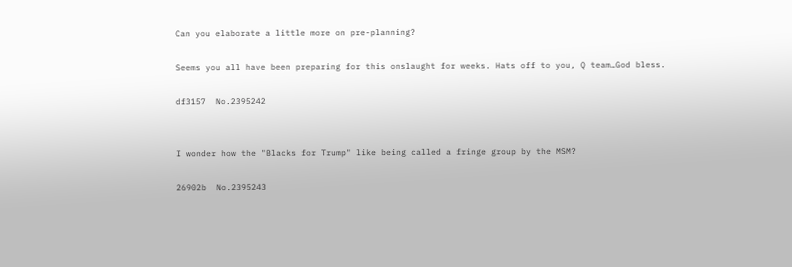Can you elaborate a little more on pre-planning?

Seems you all have been preparing for this onslaught for weeks. Hats off to you, Q team…God bless.

df3157  No.2395242


I wonder how the "Blacks for Trump" like being called a fringe group by the MSM?

26902b  No.2395243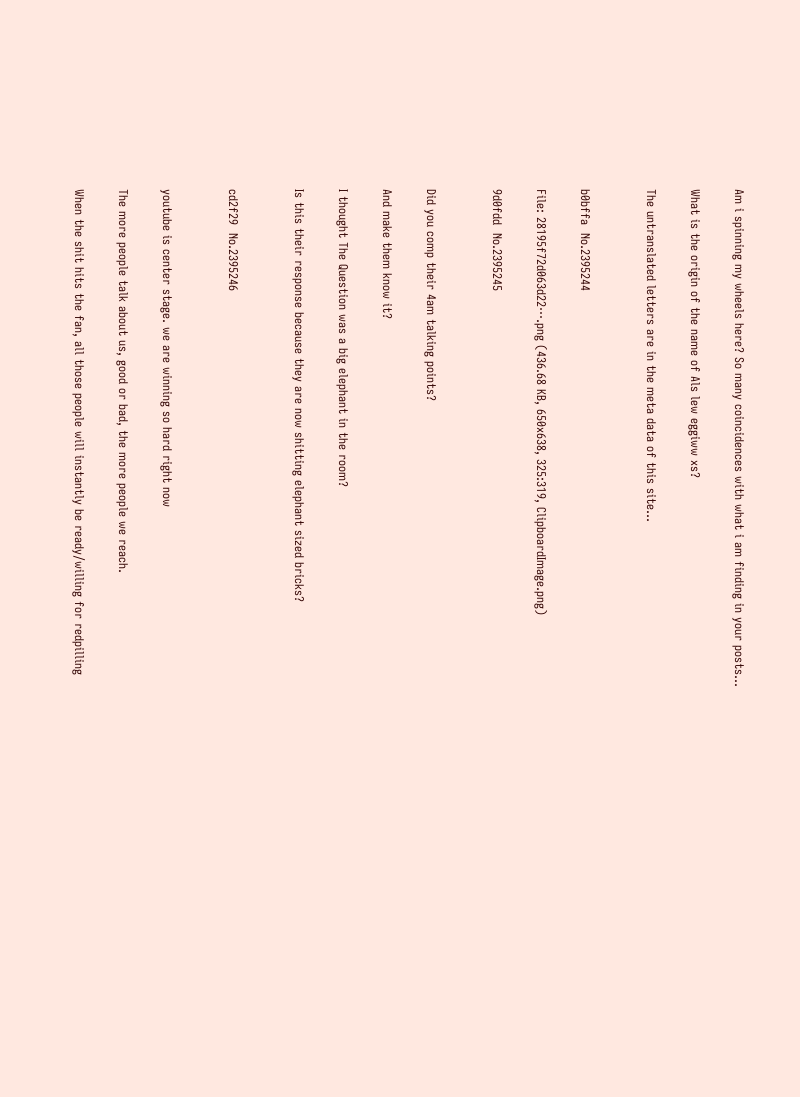Am i spinning my wheels here? So many coincidences with what i am finding in your posts…

What is the origin of the name of Als lew eggiww xs?

The untranslated letters are in the meta data of this site…


b0bffa  No.2395244

File: 28195f72d063d22⋯.png (436.68 KB, 650x638, 325:319, ClipboardImage.png)

9d0fdd  No.2395245


Did you comp their 4am talking points?

And make them know it?

I thought The Question was a big elephant in the room?

Is this their response because they are now shitting elephant sized bricks?


cd2f29  No.2395246


youtube is center stage. we are winning so hard right now

The more people talk about us, good or bad, the more people we reach.

When the shit hits the fan, all those people will instantly be ready/willing for redpilling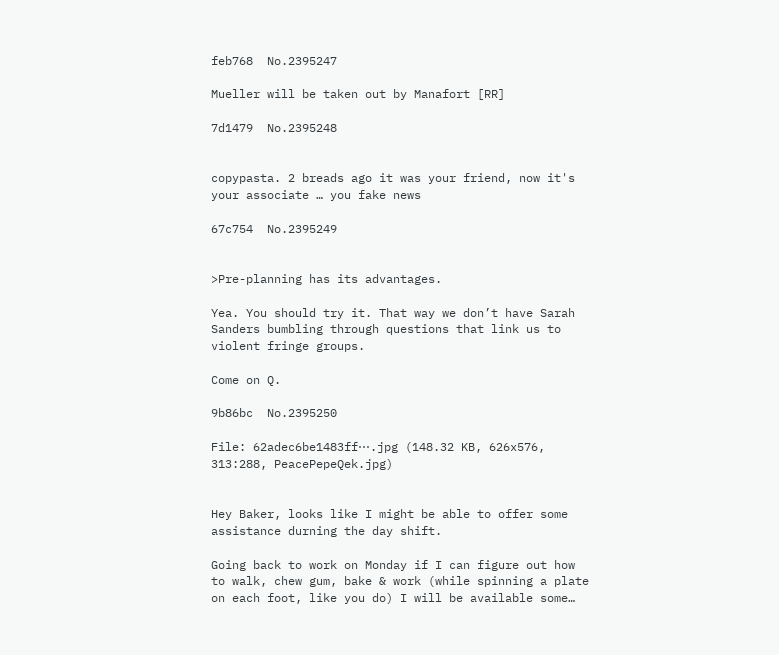feb768  No.2395247

Mueller will be taken out by Manafort [RR]

7d1479  No.2395248


copypasta. 2 breads ago it was your friend, now it's your associate … you fake news

67c754  No.2395249


>Pre-planning has its advantages.

Yea. You should try it. That way we don’t have Sarah Sanders bumbling through questions that link us to violent fringe groups.

Come on Q.

9b86bc  No.2395250

File: 62adec6be1483ff⋯.jpg (148.32 KB, 626x576, 313:288, PeacePepeQek.jpg)


Hey Baker, looks like I might be able to offer some assistance durning the day shift.

Going back to work on Monday if I can figure out how to walk, chew gum, bake & work (while spinning a plate on each foot, like you do) I will be available some…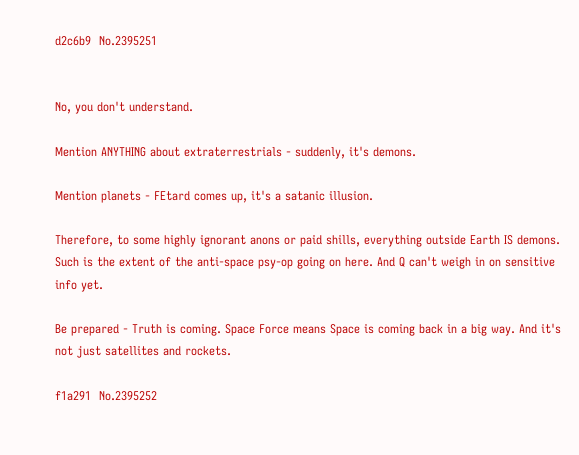d2c6b9  No.2395251


No, you don't understand.

Mention ANYTHING about extraterrestrials - suddenly, it's demons.

Mention planets - FEtard comes up, it's a satanic illusion.

Therefore, to some highly ignorant anons or paid shills, everything outside Earth IS demons. Such is the extent of the anti-space psy-op going on here. And Q can't weigh in on sensitive info yet.

Be prepared - Truth is coming. Space Force means Space is coming back in a big way. And it's not just satellites and rockets.

f1a291  No.2395252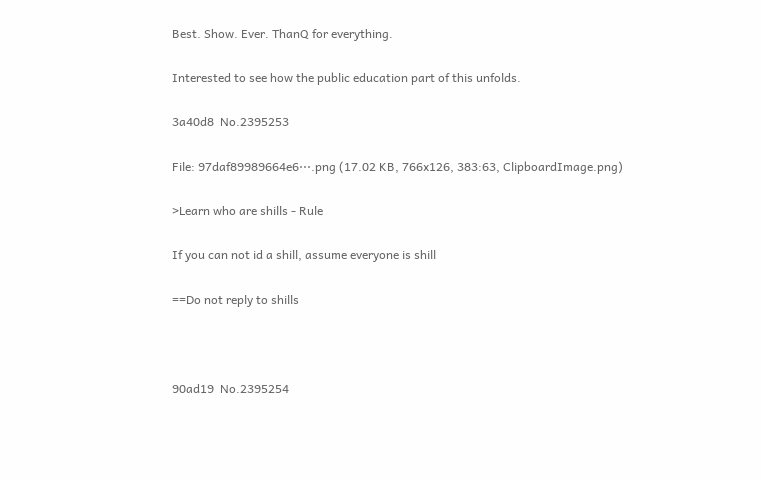Best. Show. Ever. ThanQ for everything.

Interested to see how the public education part of this unfolds.

3a40d8  No.2395253

File: 97daf89989664e6⋯.png (17.02 KB, 766x126, 383:63, ClipboardImage.png)

>Learn who are shills - Rule

If you can not id a shill, assume everyone is shill

==Do not reply to shills



90ad19  No.2395254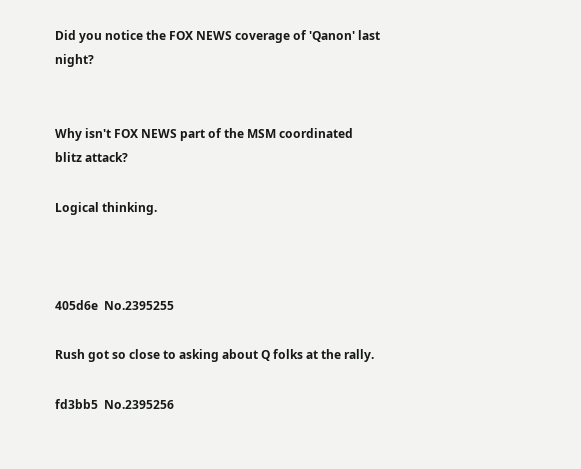Did you notice the FOX NEWS coverage of 'Qanon' last night?


Why isn't FOX NEWS part of the MSM coordinated blitz attack?

Logical thinking.



405d6e  No.2395255

Rush got so close to asking about Q folks at the rally.

fd3bb5  No.2395256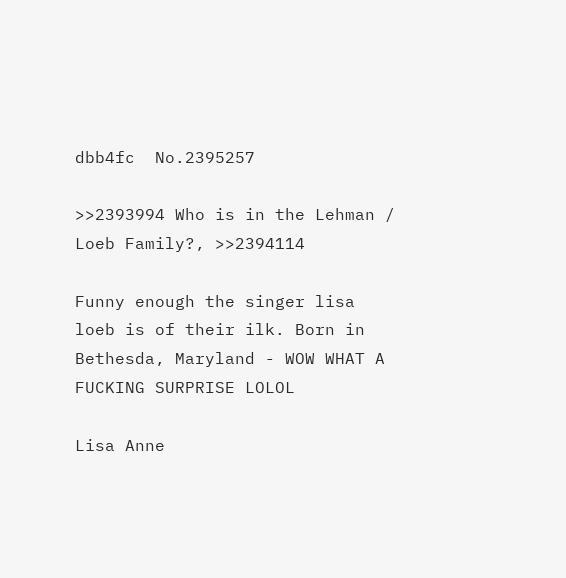dbb4fc  No.2395257

>>2393994 Who is in the Lehman / Loeb Family?, >>2394114

Funny enough the singer lisa loeb is of their ilk. Born in Bethesda, Maryland - WOW WHAT A FUCKING SURPRISE LOLOL

Lisa Anne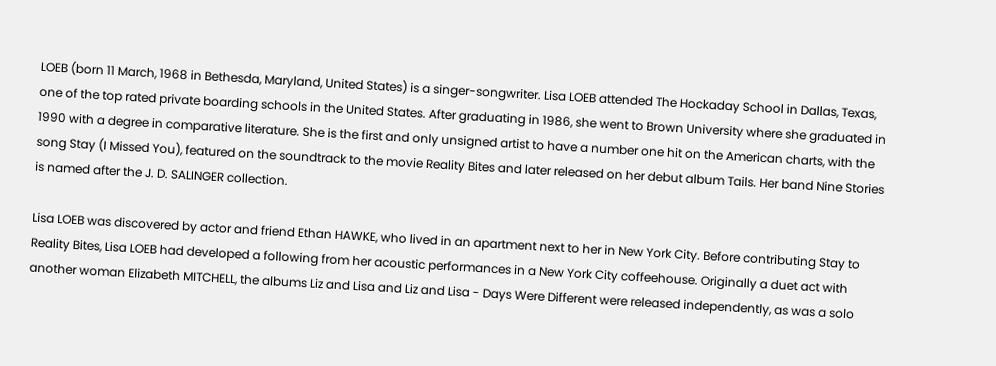LOEB (born 11 March, 1968 in Bethesda, Maryland, United States) is a singer-songwriter. Lisa LOEB attended The Hockaday School in Dallas, Texas, one of the top rated private boarding schools in the United States. After graduating in 1986, she went to Brown University where she graduated in 1990 with a degree in comparative literature. She is the first and only unsigned artist to have a number one hit on the American charts, with the song Stay (I Missed You), featured on the soundtrack to the movie Reality Bites and later released on her debut album Tails. Her band Nine Stories is named after the J. D. SALINGER collection.

Lisa LOEB was discovered by actor and friend Ethan HAWKE, who lived in an apartment next to her in New York City. Before contributing Stay to Reality Bites, Lisa LOEB had developed a following from her acoustic performances in a New York City coffeehouse. Originally a duet act with another woman Elizabeth MITCHELL, the albums Liz and Lisa and Liz and Lisa - Days Were Different were released independently, as was a solo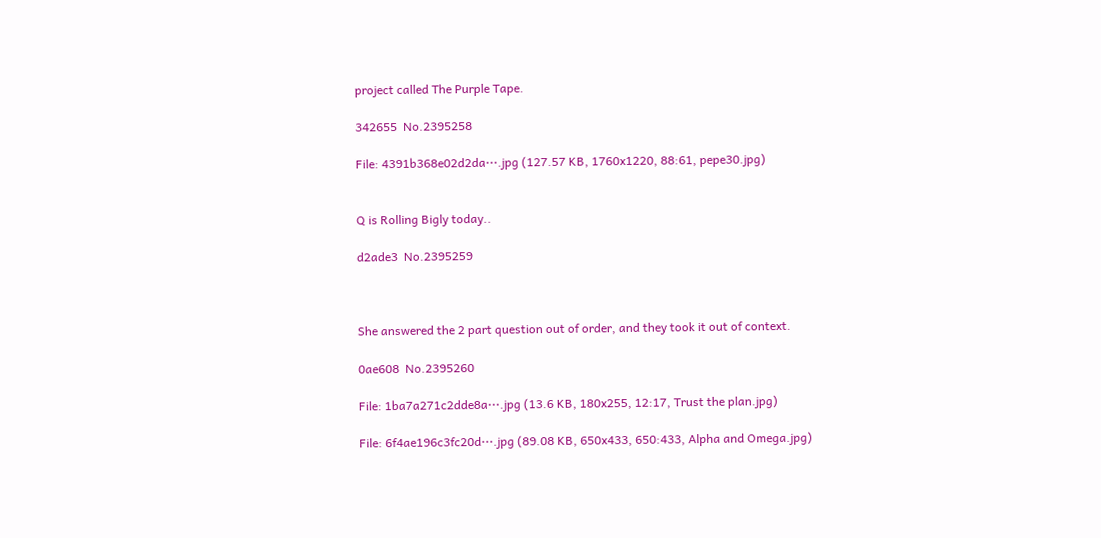project called The Purple Tape.

342655  No.2395258

File: 4391b368e02d2da⋯.jpg (127.57 KB, 1760x1220, 88:61, pepe30.jpg)


Q is Rolling Bigly today..

d2ade3  No.2395259



She answered the 2 part question out of order, and they took it out of context.

0ae608  No.2395260

File: 1ba7a271c2dde8a⋯.jpg (13.6 KB, 180x255, 12:17, Trust the plan.jpg)

File: 6f4ae196c3fc20d⋯.jpg (89.08 KB, 650x433, 650:433, Alpha and Omega.jpg)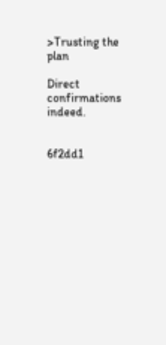>Trusting the plan

Direct confirmations indeed.


6f2dd1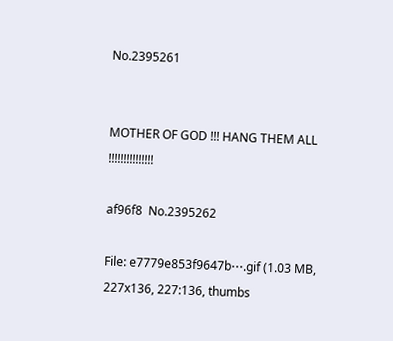No.2395261


MOTHER OF GOD !!! HANG THEM ALL !!!!!!!!!!!!!!!

af96f8  No.2395262

File: e7779e853f9647b⋯.gif (1.03 MB, 227x136, 227:136, thumbs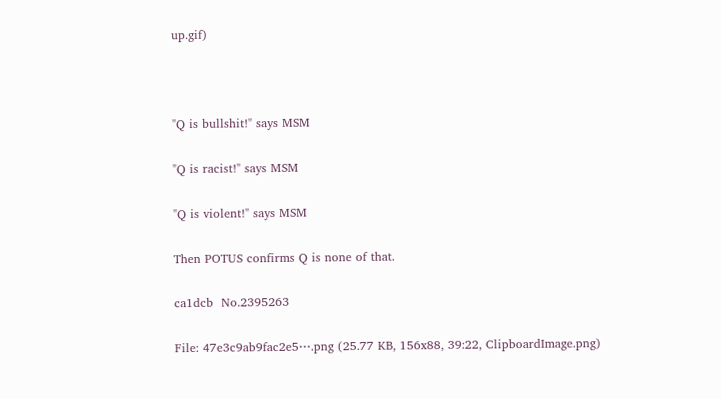up.gif)



"Q is bullshit!" says MSM

"Q is racist!" says MSM

"Q is violent!" says MSM

Then POTUS confirms Q is none of that.

ca1dcb  No.2395263

File: 47e3c9ab9fac2e5⋯.png (25.77 KB, 156x88, 39:22, ClipboardImage.png)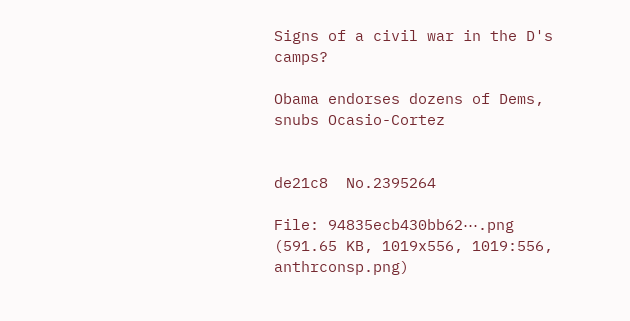Signs of a civil war in the D's camps?

Obama endorses dozens of Dems, snubs Ocasio-Cortez


de21c8  No.2395264

File: 94835ecb430bb62⋯.png (591.65 KB, 1019x556, 1019:556, anthrconsp.png)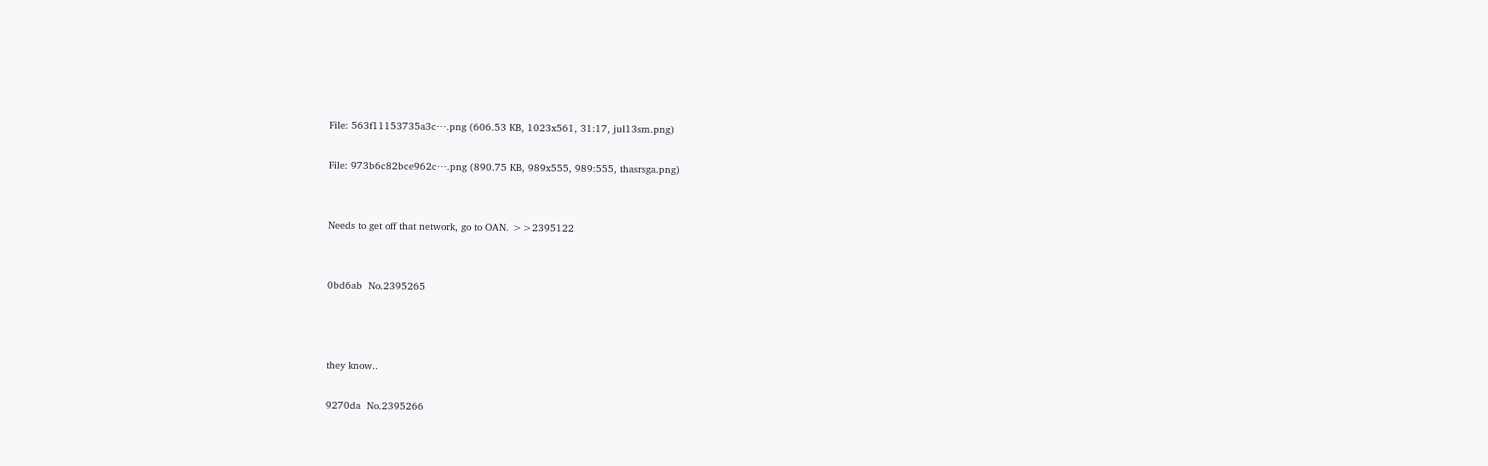File: 563f11153735a3c⋯.png (606.53 KB, 1023x561, 31:17, jul13sm.png)

File: 973b6c82bce962c⋯.png (890.75 KB, 989x555, 989:555, thasrsga.png)


Needs to get off that network, go to OAN. >>2395122


0bd6ab  No.2395265



they know..

9270da  No.2395266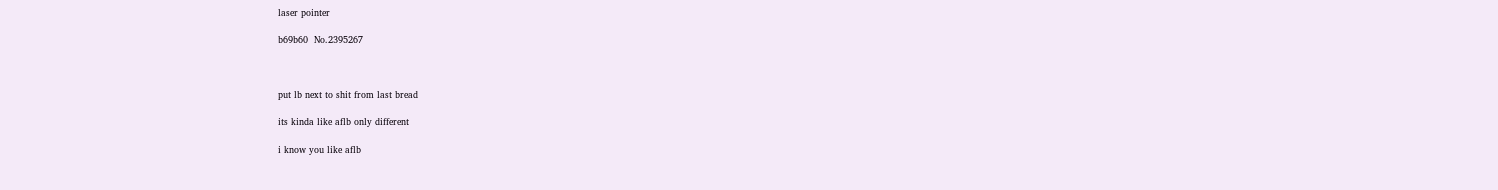laser pointer

b69b60  No.2395267



put lb next to shit from last bread

its kinda like aflb only different

i know you like aflb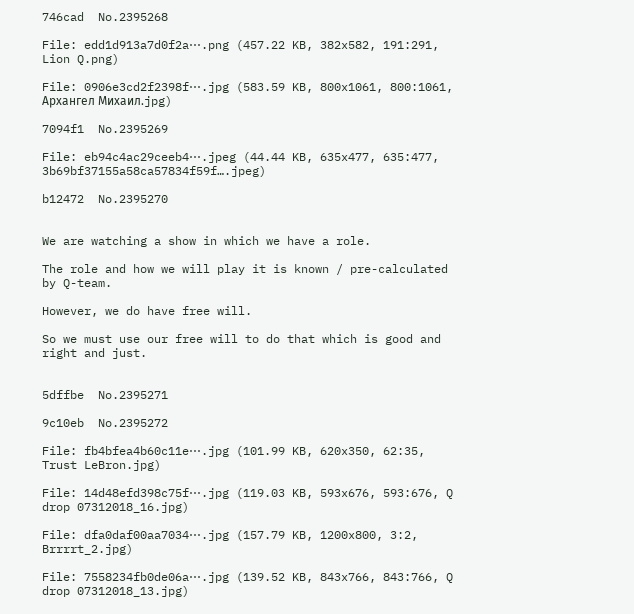746cad  No.2395268

File: edd1d913a7d0f2a⋯.png (457.22 KB, 382x582, 191:291, Lion Q.png)

File: 0906e3cd2f2398f⋯.jpg (583.59 KB, 800x1061, 800:1061, Архангел Михаил.jpg)

7094f1  No.2395269

File: eb94c4ac29ceeb4⋯.jpeg (44.44 KB, 635x477, 635:477, 3b69bf37155a58ca57834f59f….jpeg)

b12472  No.2395270


We are watching a show in which we have a role.

The role and how we will play it is known / pre-calculated by Q-team.

However, we do have free will.

So we must use our free will to do that which is good and right and just.


5dffbe  No.2395271

9c10eb  No.2395272

File: fb4bfea4b60c11e⋯.jpg (101.99 KB, 620x350, 62:35, Trust LeBron.jpg)

File: 14d48efd398c75f⋯.jpg (119.03 KB, 593x676, 593:676, Q drop 07312018_16.jpg)

File: dfa0daf00aa7034⋯.jpg (157.79 KB, 1200x800, 3:2, Brrrrt_2.jpg)

File: 7558234fb0de06a⋯.jpg (139.52 KB, 843x766, 843:766, Q drop 07312018_13.jpg)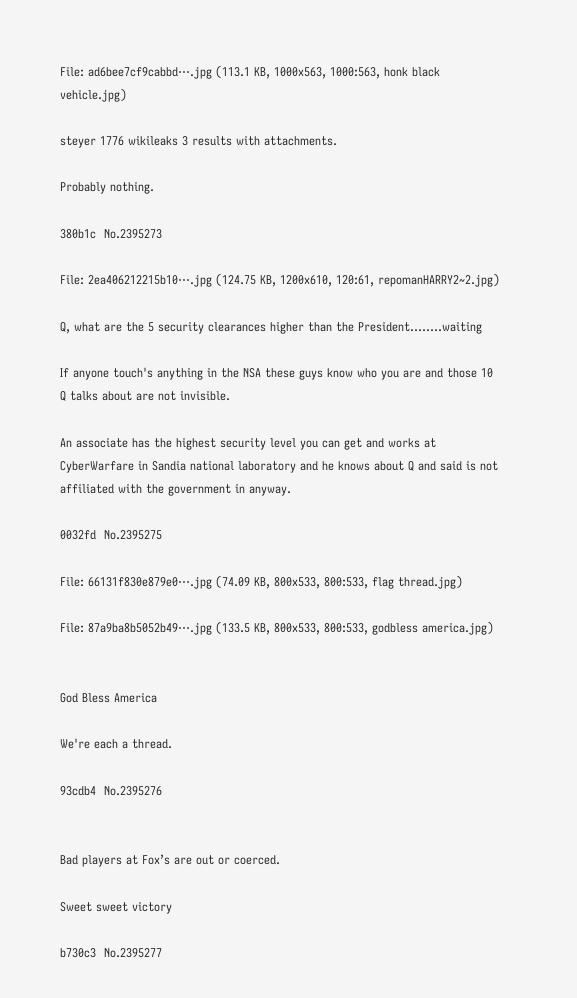File: ad6bee7cf9cabbd⋯.jpg (113.1 KB, 1000x563, 1000:563, honk black vehicle.jpg)

steyer 1776 wikileaks 3 results with attachments.

Probably nothing.

380b1c  No.2395273

File: 2ea406212215b10⋯.jpg (124.75 KB, 1200x610, 120:61, repomanHARRY2~2.jpg)

Q, what are the 5 security clearances higher than the President……..waiting

If anyone touch's anything in the NSA these guys know who you are and those 10 Q talks about are not invisible.

An associate has the highest security level you can get and works at CyberWarfare in Sandia national laboratory and he knows about Q and said is not affiliated with the government in anyway.

0032fd  No.2395275

File: 66131f830e879e0⋯.jpg (74.09 KB, 800x533, 800:533, flag thread.jpg)

File: 87a9ba8b5052b49⋯.jpg (133.5 KB, 800x533, 800:533, godbless america.jpg)


God Bless America

We're each a thread.

93cdb4  No.2395276


Bad players at Fox’s are out or coerced.

Sweet sweet victory

b730c3  No.2395277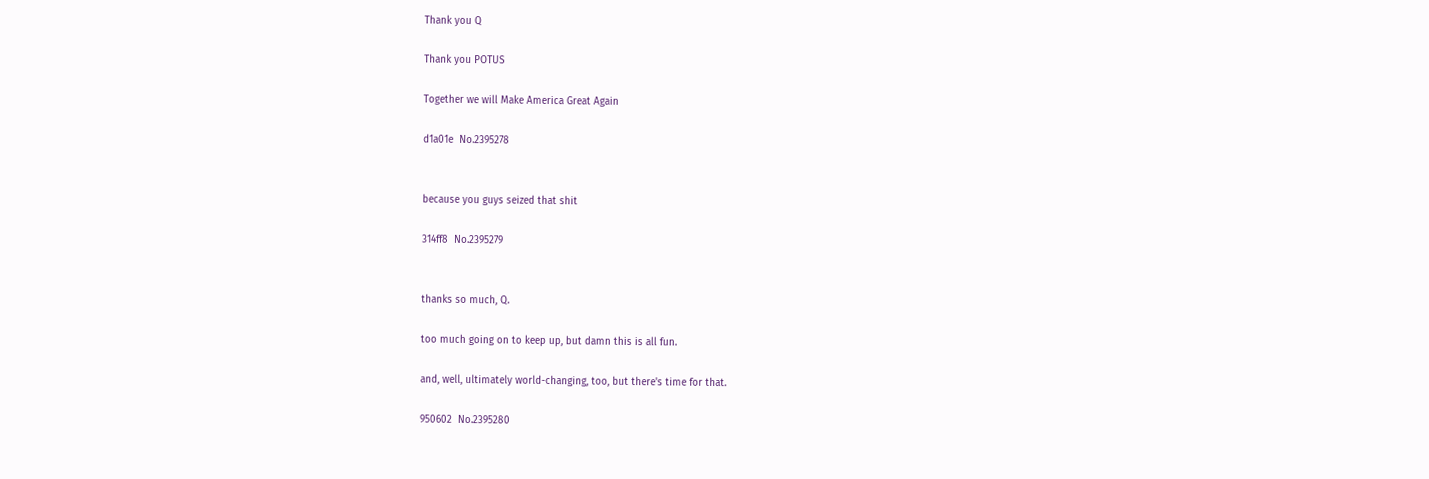Thank you Q

Thank you POTUS

Together we will Make America Great Again

d1a01e  No.2395278


because you guys seized that shit

314ff8  No.2395279


thanks so much, Q.

too much going on to keep up, but damn this is all fun.

and, well, ultimately world-changing, too, but there's time for that.

950602  No.2395280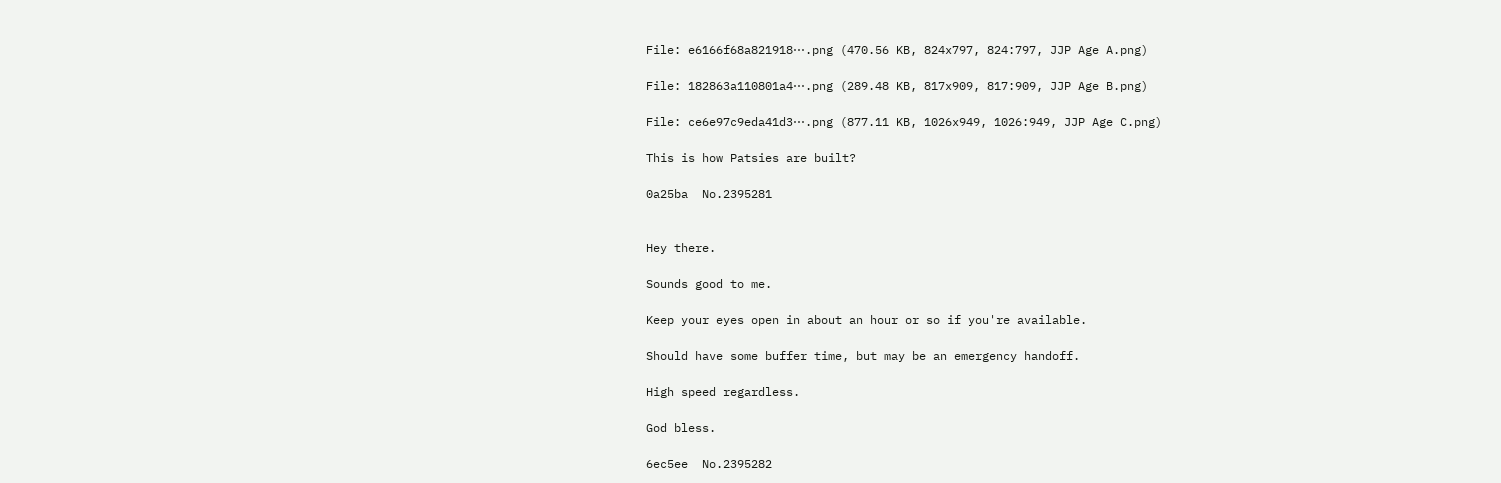File: e6166f68a821918⋯.png (470.56 KB, 824x797, 824:797, JJP Age A.png)

File: 182863a110801a4⋯.png (289.48 KB, 817x909, 817:909, JJP Age B.png)

File: ce6e97c9eda41d3⋯.png (877.11 KB, 1026x949, 1026:949, JJP Age C.png)

This is how Patsies are built?

0a25ba  No.2395281


Hey there.

Sounds good to me.

Keep your eyes open in about an hour or so if you're available.

Should have some buffer time, but may be an emergency handoff.

High speed regardless.

God bless.

6ec5ee  No.2395282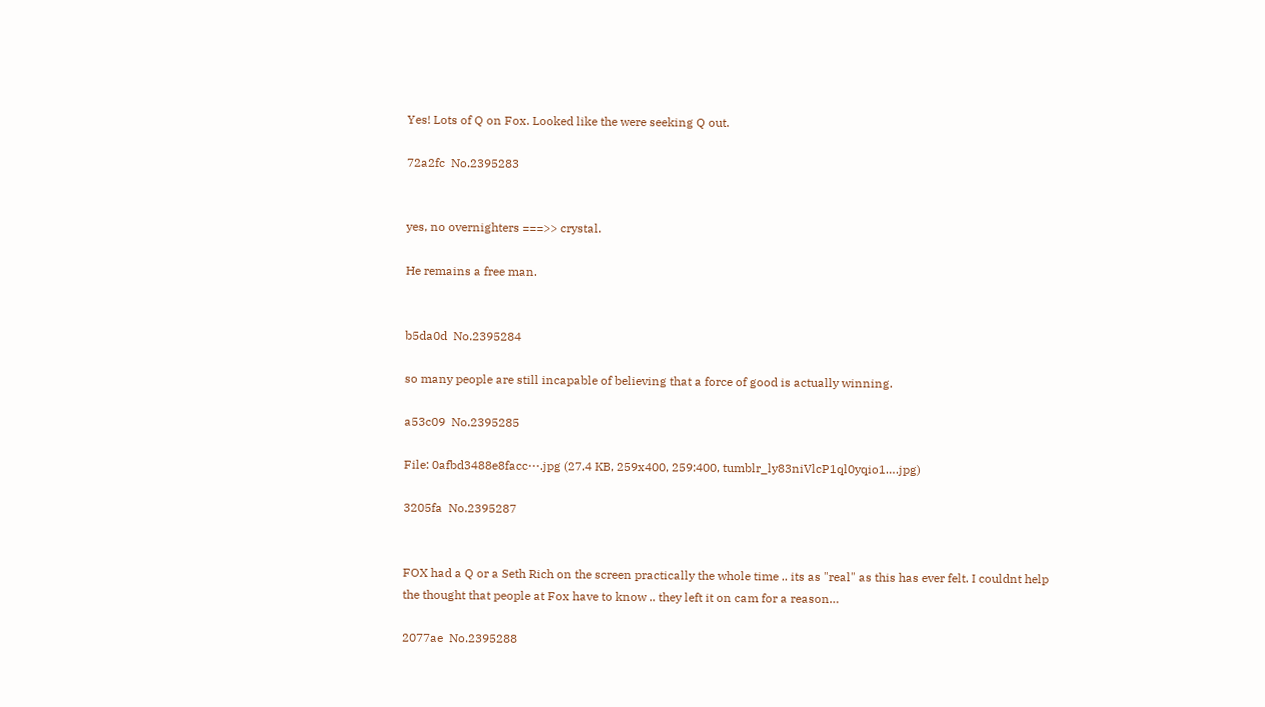Yes! Lots of Q on Fox. Looked like the were seeking Q out.

72a2fc  No.2395283


yes, no overnighters ===>> crystal.

He remains a free man.


b5da0d  No.2395284

so many people are still incapable of believing that a force of good is actually winning.

a53c09  No.2395285

File: 0afbd3488e8facc⋯.jpg (27.4 KB, 259x400, 259:400, tumblr_ly83niVlcP1ql0yqio1….jpg)

3205fa  No.2395287


FOX had a Q or a Seth Rich on the screen practically the whole time .. its as "real" as this has ever felt. I couldnt help the thought that people at Fox have to know .. they left it on cam for a reason…

2077ae  No.2395288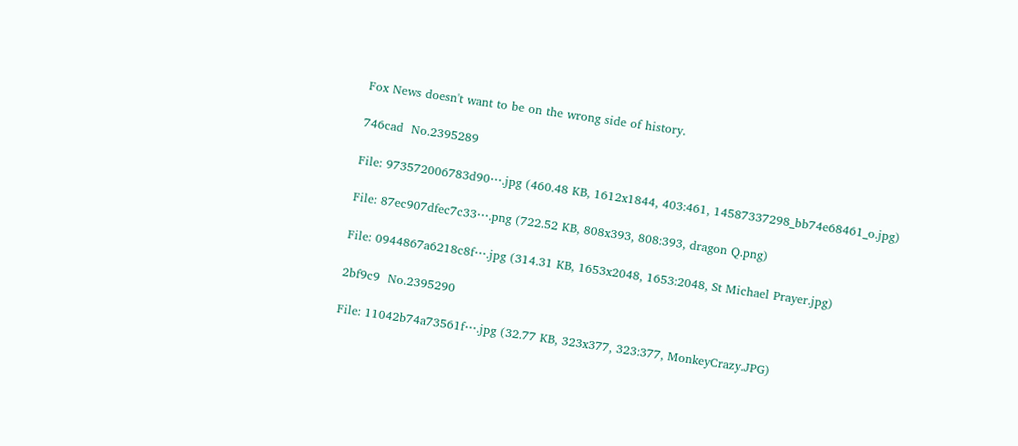Fox News doesn't want to be on the wrong side of history.

746cad  No.2395289

File: 973572006783d90⋯.jpg (460.48 KB, 1612x1844, 403:461, 14587337298_bb74e68461_o.jpg)

File: 87ec907dfec7c33⋯.png (722.52 KB, 808x393, 808:393, dragon Q.png)

File: 0944867a6218c8f⋯.jpg (314.31 KB, 1653x2048, 1653:2048, St Michael Prayer.jpg)

2bf9c9  No.2395290

File: 11042b74a73561f⋯.jpg (32.77 KB, 323x377, 323:377, MonkeyCrazy.JPG)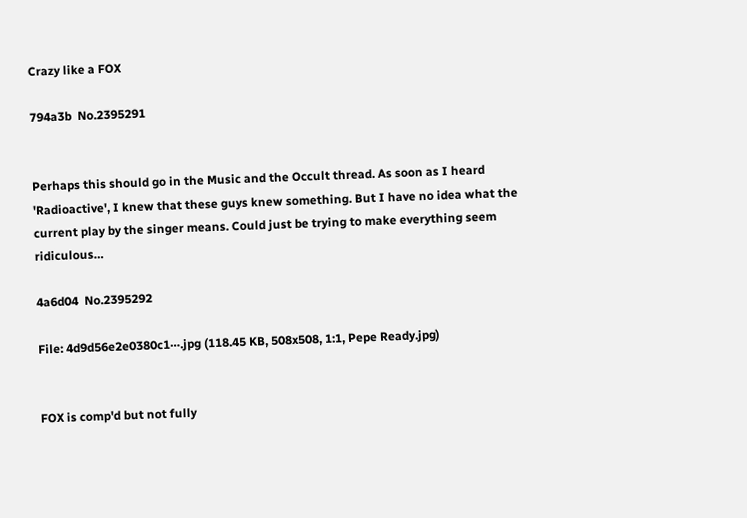Crazy like a FOX

794a3b  No.2395291


Perhaps this should go in the Music and the Occult thread. As soon as I heard 'Radioactive', I knew that these guys knew something. But I have no idea what the current play by the singer means. Could just be trying to make everything seem ridiculous…

4a6d04  No.2395292

File: 4d9d56e2e0380c1⋯.jpg (118.45 KB, 508x508, 1:1, Pepe Ready.jpg)


FOX is comp'd but not fully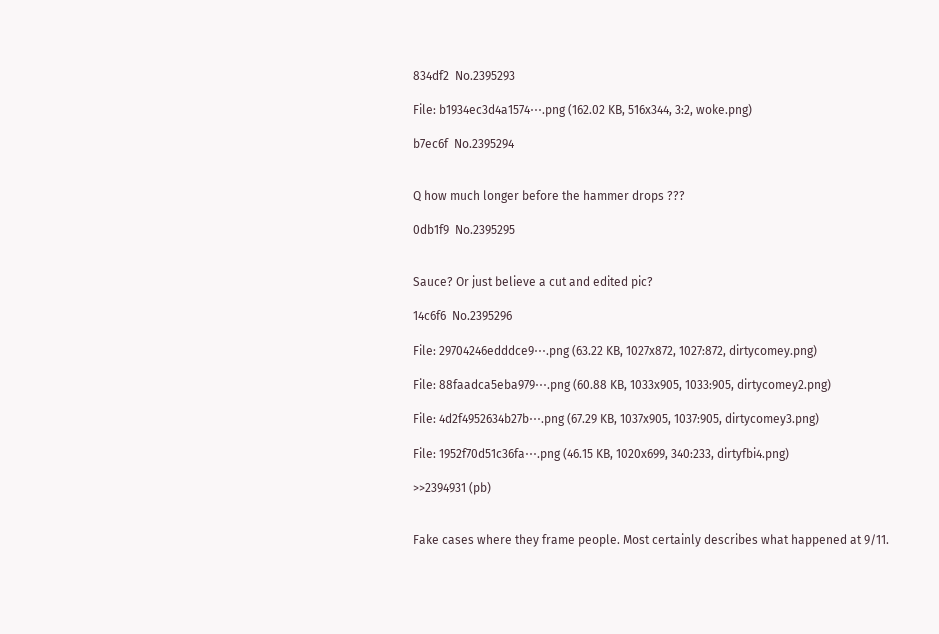834df2  No.2395293

File: b1934ec3d4a1574⋯.png (162.02 KB, 516x344, 3:2, woke.png)

b7ec6f  No.2395294


Q how much longer before the hammer drops ???

0db1f9  No.2395295


Sauce? Or just believe a cut and edited pic?

14c6f6  No.2395296

File: 29704246edddce9⋯.png (63.22 KB, 1027x872, 1027:872, dirtycomey.png)

File: 88faadca5eba979⋯.png (60.88 KB, 1033x905, 1033:905, dirtycomey2.png)

File: 4d2f4952634b27b⋯.png (67.29 KB, 1037x905, 1037:905, dirtycomey3.png)

File: 1952f70d51c36fa⋯.png (46.15 KB, 1020x699, 340:233, dirtyfbi4.png)

>>2394931 (pb)


Fake cases where they frame people. Most certainly describes what happened at 9/11.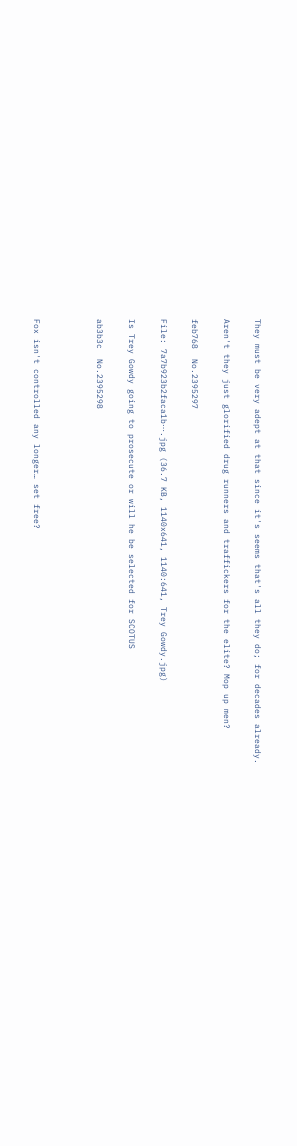They must be very adept at that since it's seems that's all they do; for decades already.

Aren't they just glorified drug runners and traffickers for the elite? Mop up men?

feb768  No.2395297

File: 7a7b923b2faca1b⋯.jpg (36.7 KB, 1140x641, 1140:641, Trey Gowdy.jpg)

Is Trey Gowdy going to prosecute or will he be selected for SCOTUS

ab3b3c  No.2395298



Fox isn't controlled any longer… set free?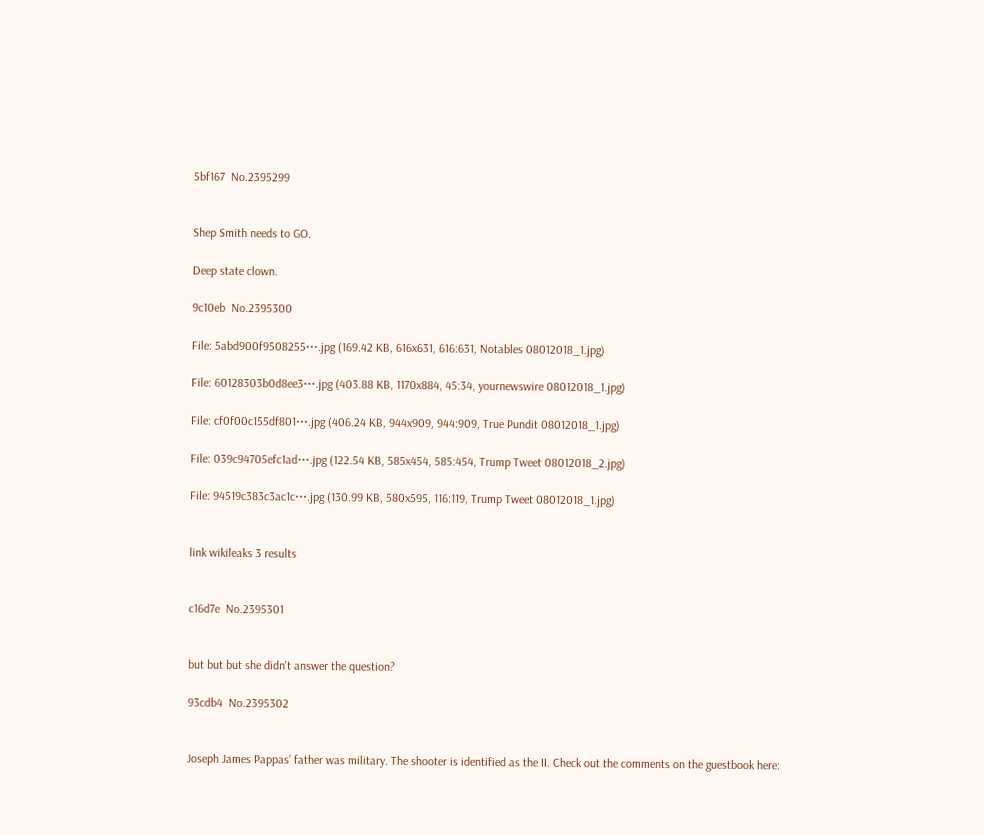5bf167  No.2395299


Shep Smith needs to GO.

Deep state clown.

9c10eb  No.2395300

File: 5abd900f9508255⋯.jpg (169.42 KB, 616x631, 616:631, Notables 08012018_1.jpg)

File: 60128303b0d8ee3⋯.jpg (403.88 KB, 1170x884, 45:34, yournewswire 08012018_1.jpg)

File: cf0f00c155df801⋯.jpg (406.24 KB, 944x909, 944:909, True Pundit 08012018_1.jpg)

File: 039c94705efc1ad⋯.jpg (122.54 KB, 585x454, 585:454, Trump Tweet 08012018_2.jpg)

File: 94519c383c3ac1c⋯.jpg (130.99 KB, 580x595, 116:119, Trump Tweet 08012018_1.jpg)


link wikileaks 3 results


c16d7e  No.2395301


but but but she didn't answer the question?

93cdb4  No.2395302


Joseph James Pappas’ father was military. The shooter is identified as the II. Check out the comments on the guestbook here: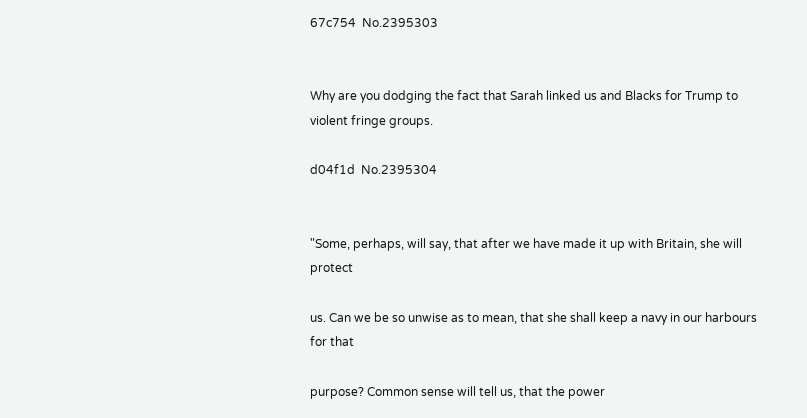67c754  No.2395303


Why are you dodging the fact that Sarah linked us and Blacks for Trump to violent fringe groups.

d04f1d  No.2395304


"Some, perhaps, will say, that after we have made it up with Britain, she will protect

us. Can we be so unwise as to mean, that she shall keep a navy in our harbours for that

purpose? Common sense will tell us, that the power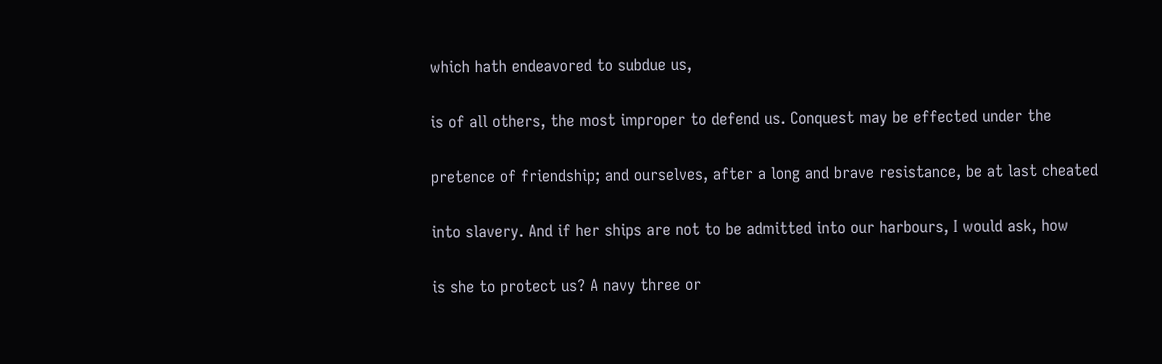which hath endeavored to subdue us,

is of all others, the most improper to defend us. Conquest may be effected under the

pretence of friendship; and ourselves, after a long and brave resistance, be at last cheated

into slavery. And if her ships are not to be admitted into our harbours, I would ask, how

is she to protect us? A navy three or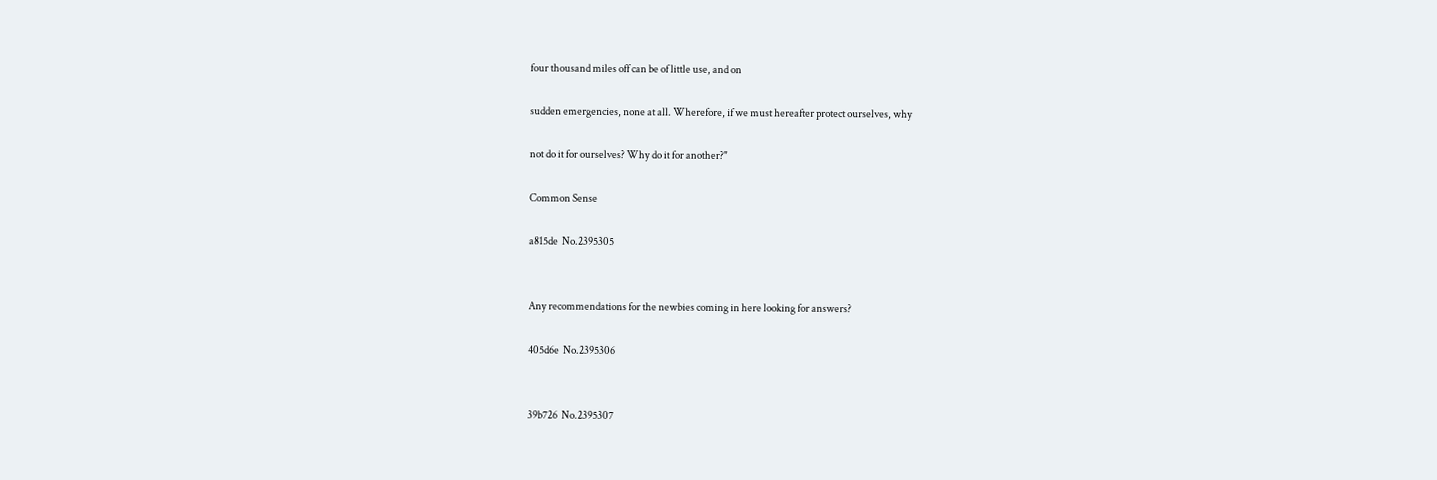four thousand miles off can be of little use, and on

sudden emergencies, none at all. Wherefore, if we must hereafter protect ourselves, why

not do it for ourselves? Why do it for another?"

Common Sense

a815de  No.2395305


Any recommendations for the newbies coming in here looking for answers?

405d6e  No.2395306


39b726  No.2395307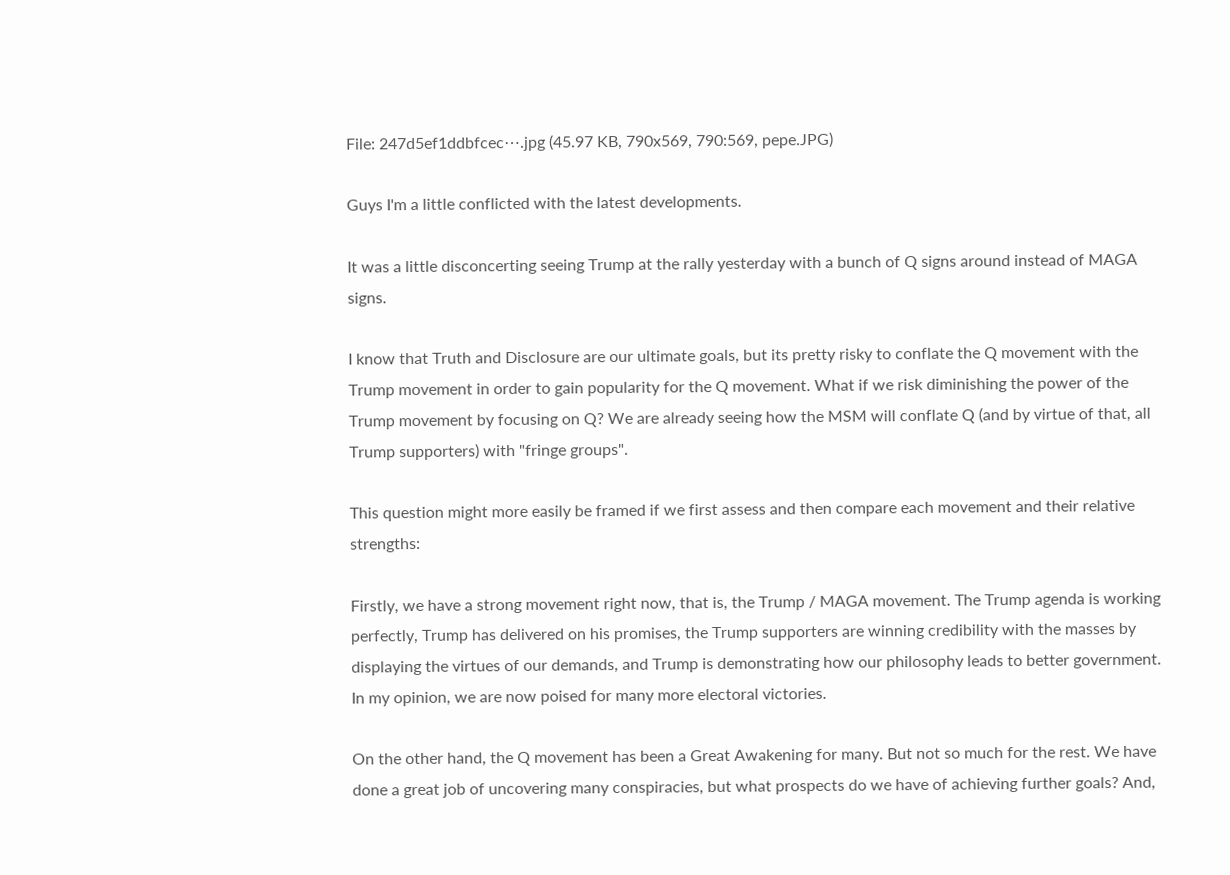File: 247d5ef1ddbfcec⋯.jpg (45.97 KB, 790x569, 790:569, pepe.JPG)

Guys I'm a little conflicted with the latest developments.

It was a little disconcerting seeing Trump at the rally yesterday with a bunch of Q signs around instead of MAGA signs.

I know that Truth and Disclosure are our ultimate goals, but its pretty risky to conflate the Q movement with the Trump movement in order to gain popularity for the Q movement. What if we risk diminishing the power of the Trump movement by focusing on Q? We are already seeing how the MSM will conflate Q (and by virtue of that, all Trump supporters) with "fringe groups".

This question might more easily be framed if we first assess and then compare each movement and their relative strengths:

Firstly, we have a strong movement right now, that is, the Trump / MAGA movement. The Trump agenda is working perfectly, Trump has delivered on his promises, the Trump supporters are winning credibility with the masses by displaying the virtues of our demands, and Trump is demonstrating how our philosophy leads to better government. In my opinion, we are now poised for many more electoral victories.

On the other hand, the Q movement has been a Great Awakening for many. But not so much for the rest. We have done a great job of uncovering many conspiracies, but what prospects do we have of achieving further goals? And,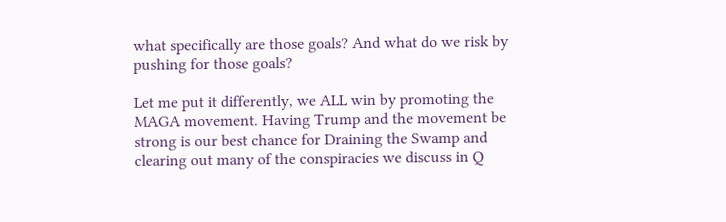what specifically are those goals? And what do we risk by pushing for those goals?

Let me put it differently, we ALL win by promoting the MAGA movement. Having Trump and the movement be strong is our best chance for Draining the Swamp and clearing out many of the conspiracies we discuss in Q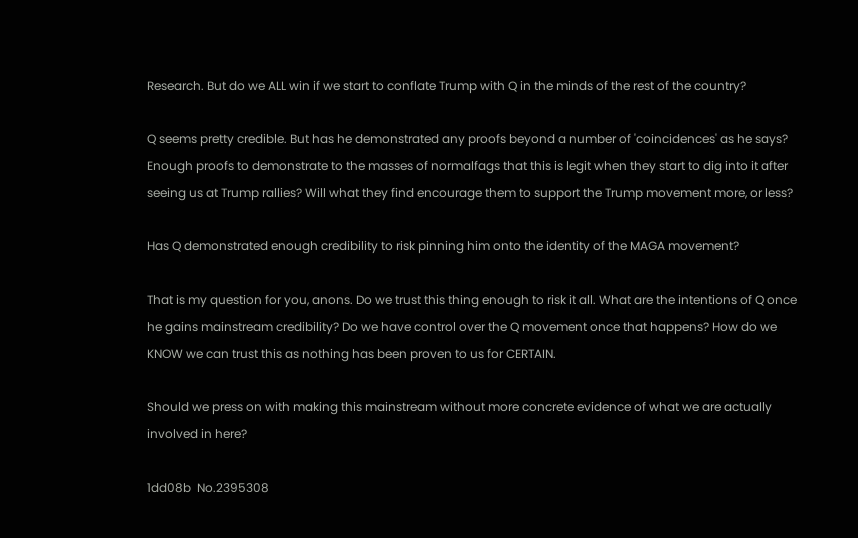Research. But do we ALL win if we start to conflate Trump with Q in the minds of the rest of the country?

Q seems pretty credible. But has he demonstrated any proofs beyond a number of 'coincidences' as he says? Enough proofs to demonstrate to the masses of normalfags that this is legit when they start to dig into it after seeing us at Trump rallies? Will what they find encourage them to support the Trump movement more, or less?

Has Q demonstrated enough credibility to risk pinning him onto the identity of the MAGA movement?

That is my question for you, anons. Do we trust this thing enough to risk it all. What are the intentions of Q once he gains mainstream credibility? Do we have control over the Q movement once that happens? How do we KNOW we can trust this as nothing has been proven to us for CERTAIN.

Should we press on with making this mainstream without more concrete evidence of what we are actually involved in here?

1dd08b  No.2395308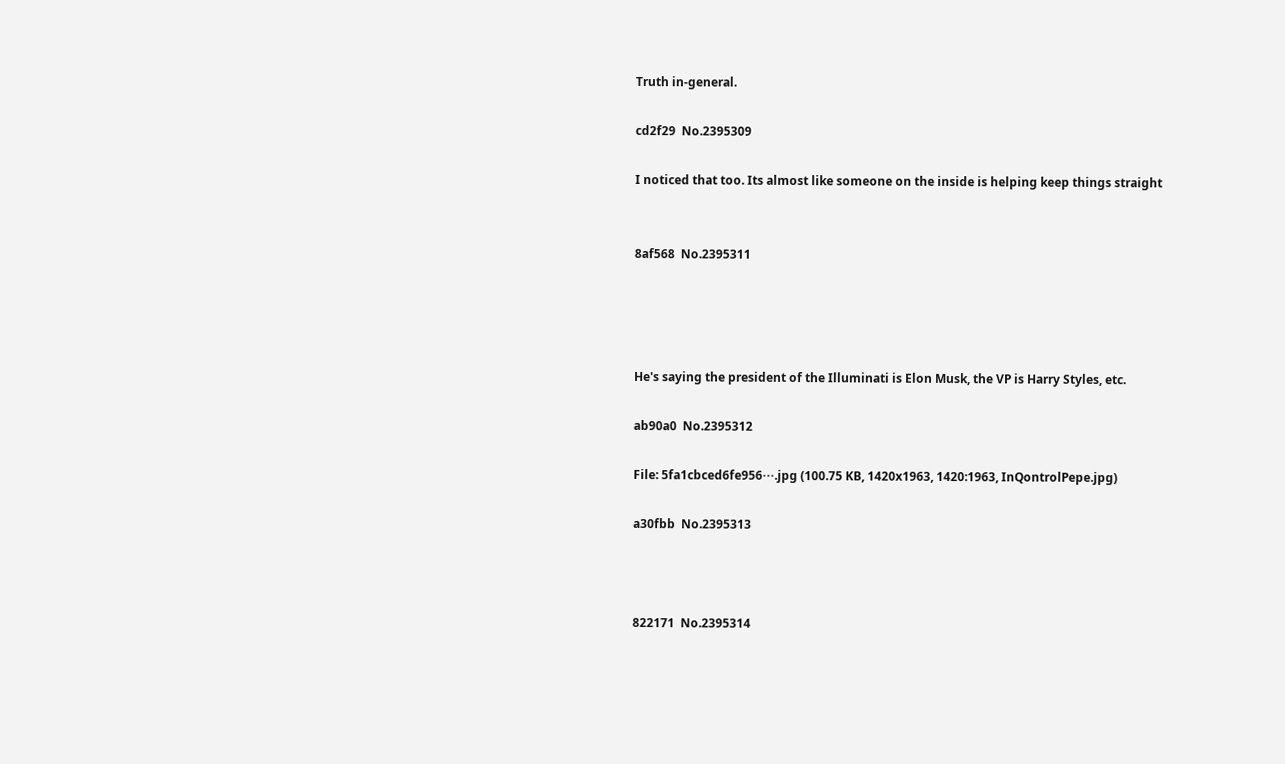Truth in-general.

cd2f29  No.2395309

I noticed that too. Its almost like someone on the inside is helping keep things straight


8af568  No.2395311




He's saying the president of the Illuminati is Elon Musk, the VP is Harry Styles, etc.

ab90a0  No.2395312

File: 5fa1cbced6fe956⋯.jpg (100.75 KB, 1420x1963, 1420:1963, InQontrolPepe.jpg)

a30fbb  No.2395313



822171  No.2395314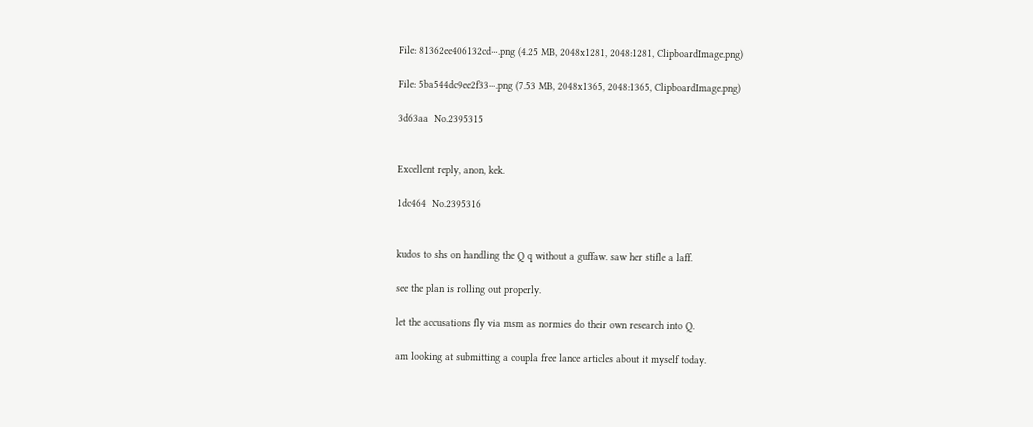File: 81362ee406132cd⋯.png (4.25 MB, 2048x1281, 2048:1281, ClipboardImage.png)

File: 5ba544dc9ee2f33⋯.png (7.53 MB, 2048x1365, 2048:1365, ClipboardImage.png)

3d63aa  No.2395315


Excellent reply, anon, kek.

1dc464  No.2395316


kudos to shs on handling the Q q without a guffaw. saw her stifle a laff.

see the plan is rolling out properly.

let the accusations fly via msm as normies do their own research into Q.

am looking at submitting a coupla free lance articles about it myself today.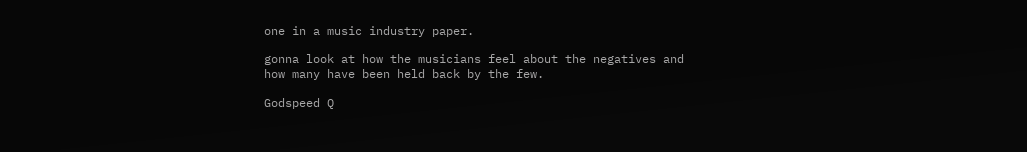one in a music industry paper.

gonna look at how the musicians feel about the negatives and how many have been held back by the few.

Godspeed Q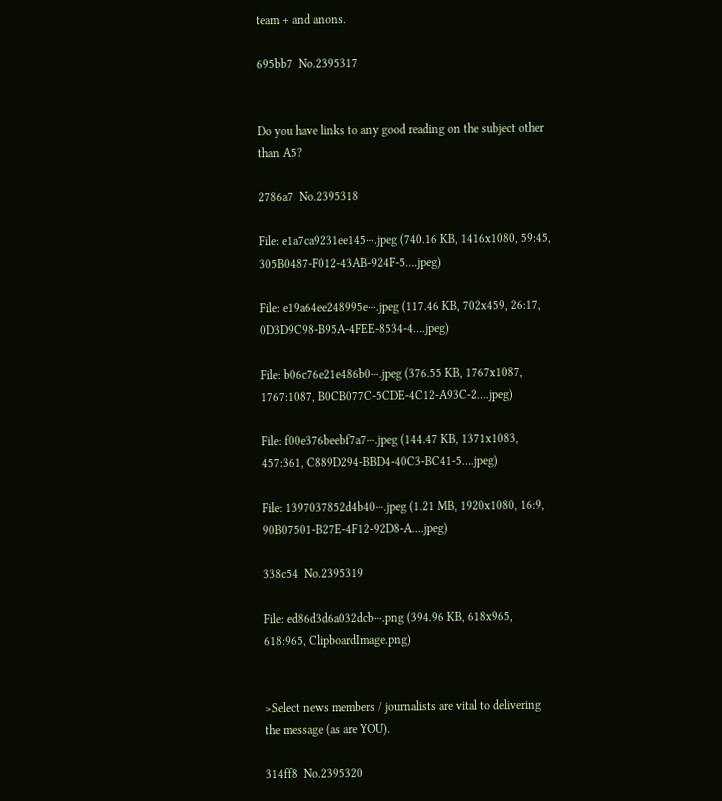team + and anons.

695bb7  No.2395317


Do you have links to any good reading on the subject other than A5?

2786a7  No.2395318

File: e1a7ca9231ee145⋯.jpeg (740.16 KB, 1416x1080, 59:45, 305B0487-F012-43AB-924F-5….jpeg)

File: e19a64ee248995e⋯.jpeg (117.46 KB, 702x459, 26:17, 0D3D9C98-B95A-4FEE-8534-4….jpeg)

File: b06c76e21e486b0⋯.jpeg (376.55 KB, 1767x1087, 1767:1087, B0CB077C-5CDE-4C12-A93C-2….jpeg)

File: f00e376beebf7a7⋯.jpeg (144.47 KB, 1371x1083, 457:361, C889D294-BBD4-40C3-BC41-5….jpeg)

File: 1397037852d4b40⋯.jpeg (1.21 MB, 1920x1080, 16:9, 90B07501-B27E-4F12-92D8-A….jpeg)

338c54  No.2395319

File: ed86d3d6a032dcb⋯.png (394.96 KB, 618x965, 618:965, ClipboardImage.png)


>Select news members / journalists are vital to delivering the message (as are YOU).

314ff8  No.2395320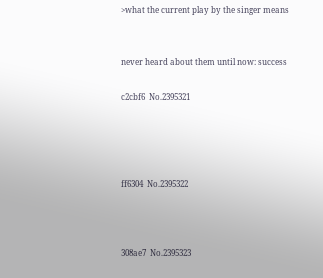>what the current play by the singer means


never heard about them until now: success

c2cbf6  No.2395321




ff6304  No.2395322



308ae7  No.2395323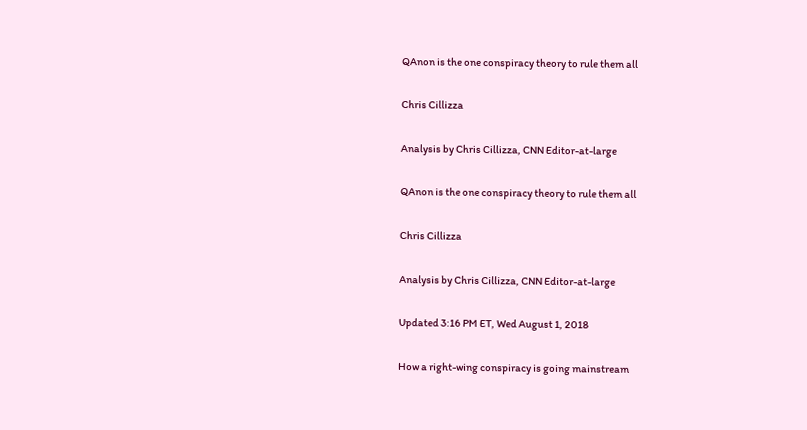QAnon is the one conspiracy theory to rule them all

Chris Cillizza

Analysis by Chris Cillizza, CNN Editor-at-large

QAnon is the one conspiracy theory to rule them all

Chris Cillizza

Analysis by Chris Cillizza, CNN Editor-at-large

Updated 3:16 PM ET, Wed August 1, 2018

How a right-wing conspiracy is going mainstream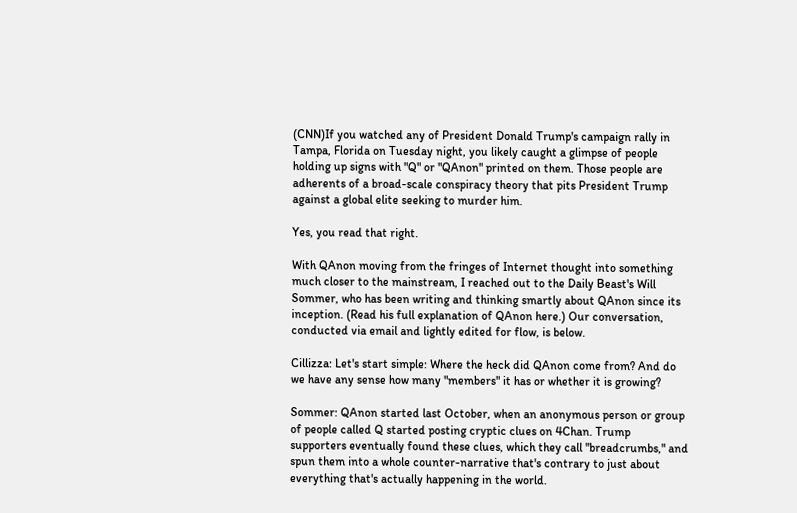(CNN)If you watched any of President Donald Trump's campaign rally in Tampa, Florida on Tuesday night, you likely caught a glimpse of people holding up signs with "Q" or "QAnon" printed on them. Those people are adherents of a broad-scale conspiracy theory that pits President Trump against a global elite seeking to murder him.

Yes, you read that right.

With QAnon moving from the fringes of Internet thought into something much closer to the mainstream, I reached out to the Daily Beast's Will Sommer, who has been writing and thinking smartly about QAnon since its inception. (Read his full explanation of QAnon here.) Our conversation, conducted via email and lightly edited for flow, is below.

Cillizza: Let's start simple: Where the heck did QAnon come from? And do we have any sense how many "members" it has or whether it is growing?

Sommer: QAnon started last October, when an anonymous person or group of people called Q started posting cryptic clues on 4Chan. Trump supporters eventually found these clues, which they call "breadcrumbs," and spun them into a whole counter-narrative that's contrary to just about everything that's actually happening in the world.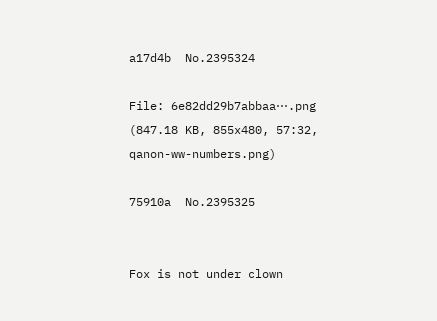a17d4b  No.2395324

File: 6e82dd29b7abbaa⋯.png (847.18 KB, 855x480, 57:32, qanon-ww-numbers.png)

75910a  No.2395325


Fox is not under clown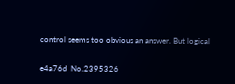control seems too obvious an answer. But logical

e4a76d  No.2395326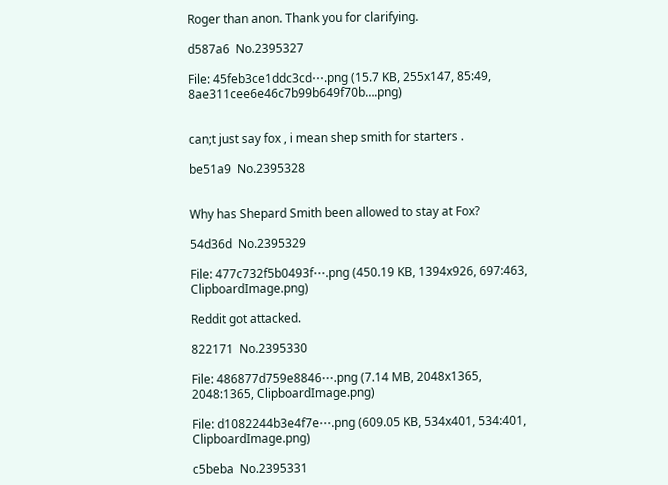Roger than anon. Thank you for clarifying.

d587a6  No.2395327

File: 45feb3ce1ddc3cd⋯.png (15.7 KB, 255x147, 85:49, 8ae311cee6e46c7b99b649f70b….png)


can;t just say fox , i mean shep smith for starters .

be51a9  No.2395328


Why has Shepard Smith been allowed to stay at Fox?

54d36d  No.2395329

File: 477c732f5b0493f⋯.png (450.19 KB, 1394x926, 697:463, ClipboardImage.png)

Reddit got attacked.

822171  No.2395330

File: 486877d759e8846⋯.png (7.14 MB, 2048x1365, 2048:1365, ClipboardImage.png)

File: d1082244b3e4f7e⋯.png (609.05 KB, 534x401, 534:401, ClipboardImage.png)

c5beba  No.2395331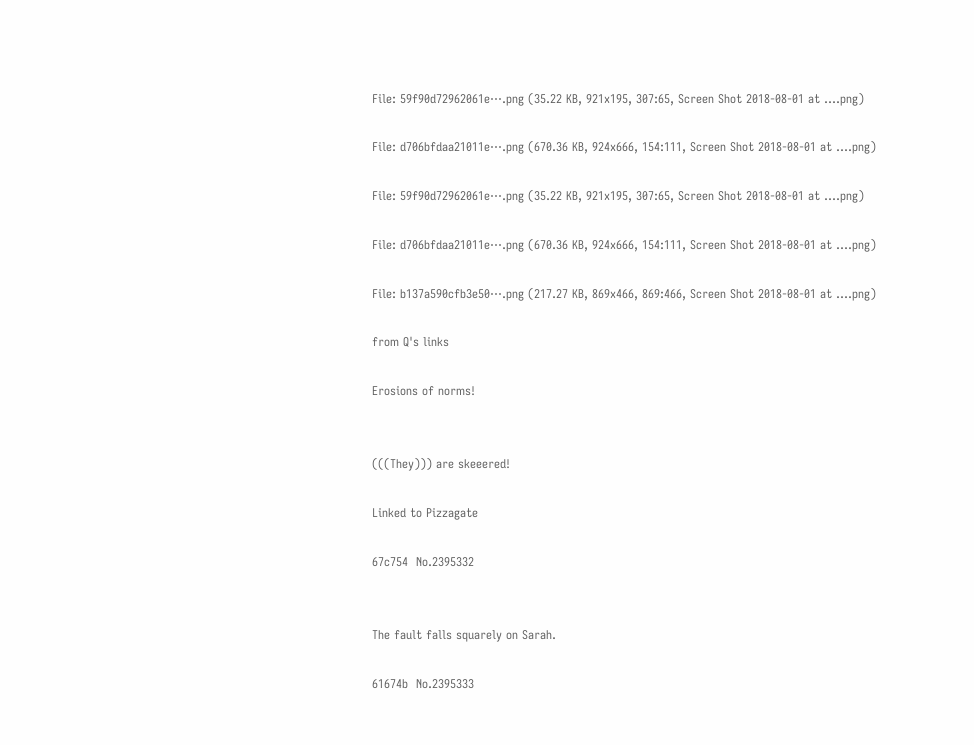File: 59f90d72962061e⋯.png (35.22 KB, 921x195, 307:65, Screen Shot 2018-08-01 at ….png)

File: d706bfdaa21011e⋯.png (670.36 KB, 924x666, 154:111, Screen Shot 2018-08-01 at ….png)

File: 59f90d72962061e⋯.png (35.22 KB, 921x195, 307:65, Screen Shot 2018-08-01 at ….png)

File: d706bfdaa21011e⋯.png (670.36 KB, 924x666, 154:111, Screen Shot 2018-08-01 at ….png)

File: b137a590cfb3e50⋯.png (217.27 KB, 869x466, 869:466, Screen Shot 2018-08-01 at ….png)

from Q's links

Erosions of norms!


(((They))) are skeeered!

Linked to Pizzagate

67c754  No.2395332


The fault falls squarely on Sarah.

61674b  No.2395333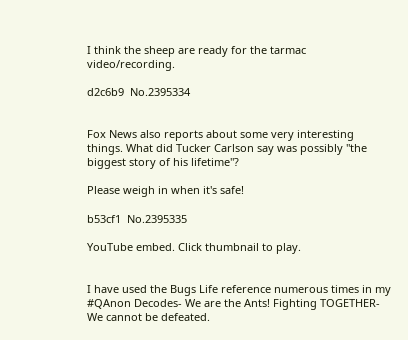I think the sheep are ready for the tarmac video/recording.

d2c6b9  No.2395334


Fox News also reports about some very interesting things. What did Tucker Carlson say was possibly "the biggest story of his lifetime"?

Please weigh in when it's safe!

b53cf1  No.2395335

YouTube embed. Click thumbnail to play.


I have used the Bugs Life reference numerous times in my #QAnon Decodes- We are the Ants! Fighting TOGETHER- We cannot be defeated.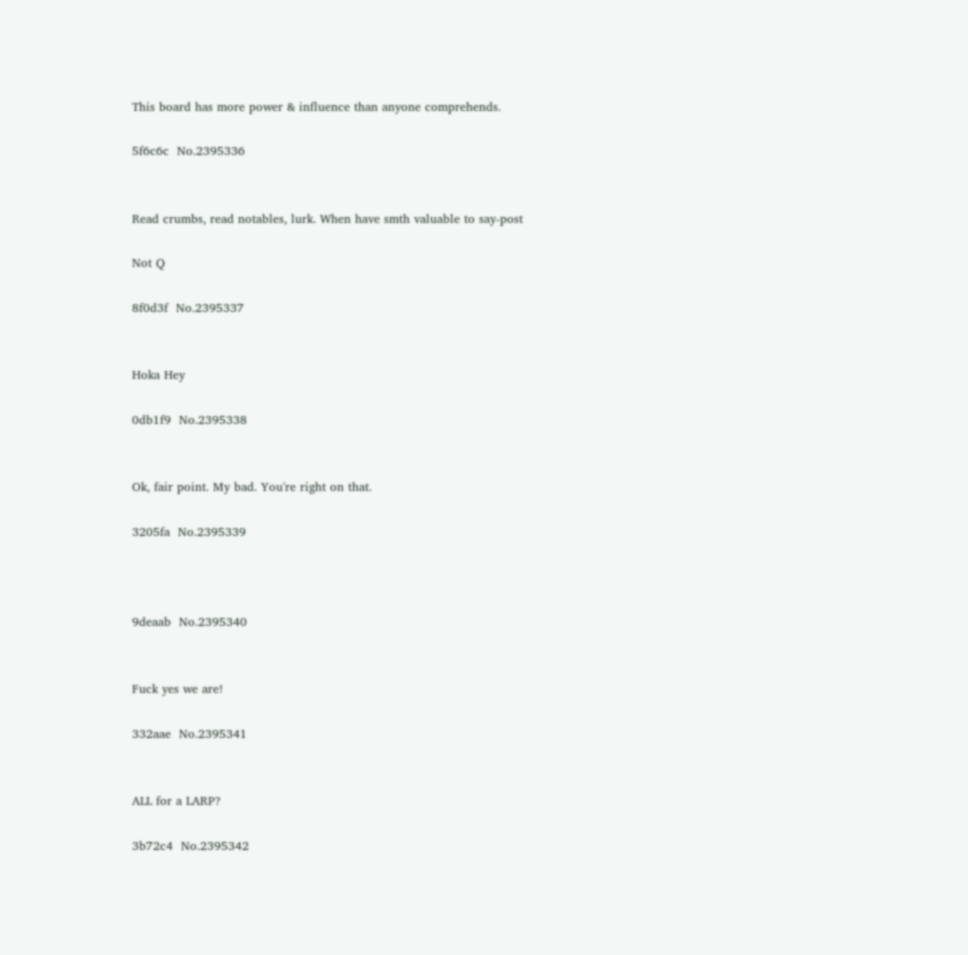This board has more power & influence than anyone comprehends.

5f6c6c  No.2395336


Read crumbs, read notables, lurk. When have smth valuable to say-post

Not Q

8f0d3f  No.2395337


Hoka Hey

0db1f9  No.2395338


Ok, fair point. My bad. You're right on that.

3205fa  No.2395339



9deaab  No.2395340


Fuck yes we are!

332aae  No.2395341


ALL for a LARP?

3b72c4  No.2395342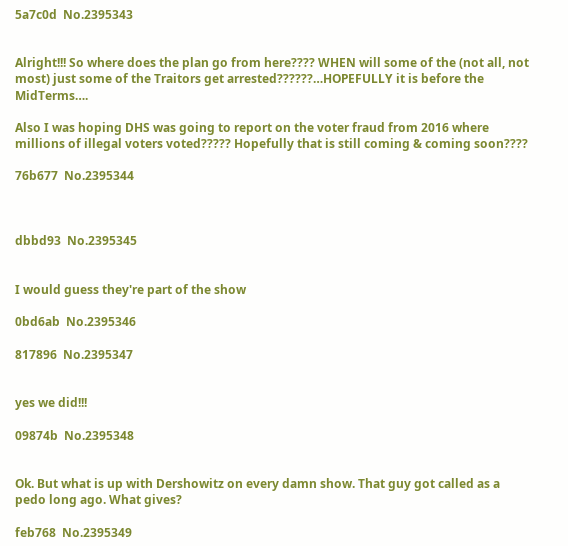5a7c0d  No.2395343


Alright!!! So where does the plan go from here???? WHEN will some of the (not all, not most) just some of the Traitors get arrested??????…HOPEFULLY it is before the MidTerms….

Also I was hoping DHS was going to report on the voter fraud from 2016 where millions of illegal voters voted????? Hopefully that is still coming & coming soon????

76b677  No.2395344



dbbd93  No.2395345


I would guess they're part of the show

0bd6ab  No.2395346

817896  No.2395347


yes we did!!!

09874b  No.2395348


Ok. But what is up with Dershowitz on every damn show. That guy got called as a pedo long ago. What gives?

feb768  No.2395349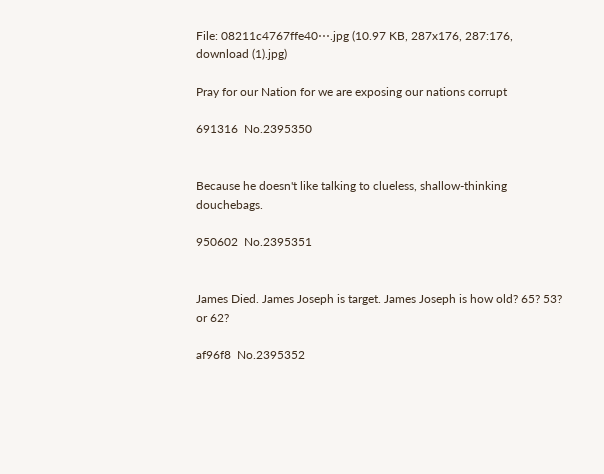File: 08211c4767ffe40⋯.jpg (10.97 KB, 287x176, 287:176, download (1).jpg)

Pray for our Nation for we are exposing our nations corrupt

691316  No.2395350


Because he doesn't like talking to clueless, shallow-thinking douchebags.

950602  No.2395351


James Died. James Joseph is target. James Joseph is how old? 65? 53? or 62?

af96f8  No.2395352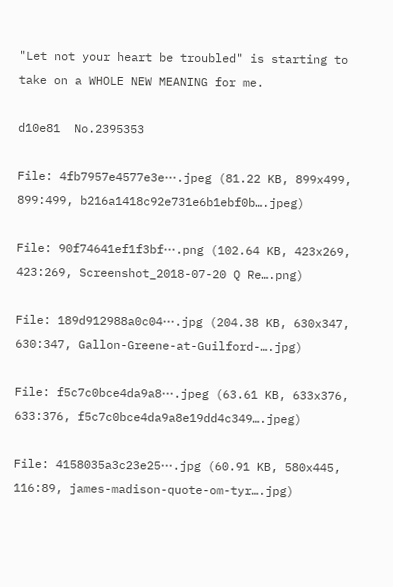"Let not your heart be troubled" is starting to take on a WHOLE NEW MEANING for me.

d10e81  No.2395353

File: 4fb7957e4577e3e⋯.jpeg (81.22 KB, 899x499, 899:499, b216a1418c92e731e6b1ebf0b….jpeg)

File: 90f74641ef1f3bf⋯.png (102.64 KB, 423x269, 423:269, Screenshot_2018-07-20 Q Re….png)

File: 189d912988a0c04⋯.jpg (204.38 KB, 630x347, 630:347, Gallon-Greene-at-Guilford-….jpg)

File: f5c7c0bce4da9a8⋯.jpeg (63.61 KB, 633x376, 633:376, f5c7c0bce4da9a8e19dd4c349….jpeg)

File: 4158035a3c23e25⋯.jpg (60.91 KB, 580x445, 116:89, james-madison-quote-om-tyr….jpg)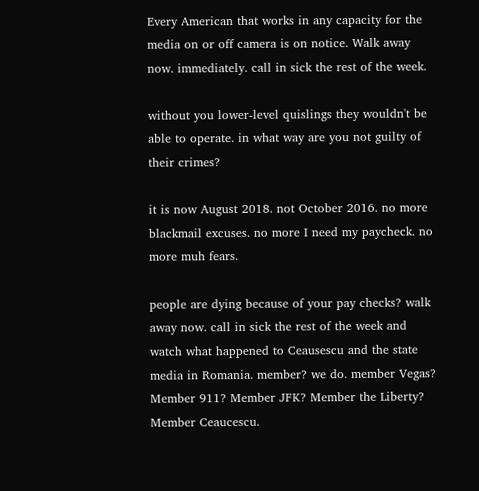Every American that works in any capacity for the media on or off camera is on notice. Walk away now. immediately. call in sick the rest of the week.

without you lower-level quislings they wouldn't be able to operate. in what way are you not guilty of their crimes?

it is now August 2018. not October 2016. no more blackmail excuses. no more I need my paycheck. no more muh fears.

people are dying because of your pay checks? walk away now. call in sick the rest of the week and watch what happened to Ceausescu and the state media in Romania. member? we do. member Vegas? Member 911? Member JFK? Member the Liberty? Member Ceaucescu.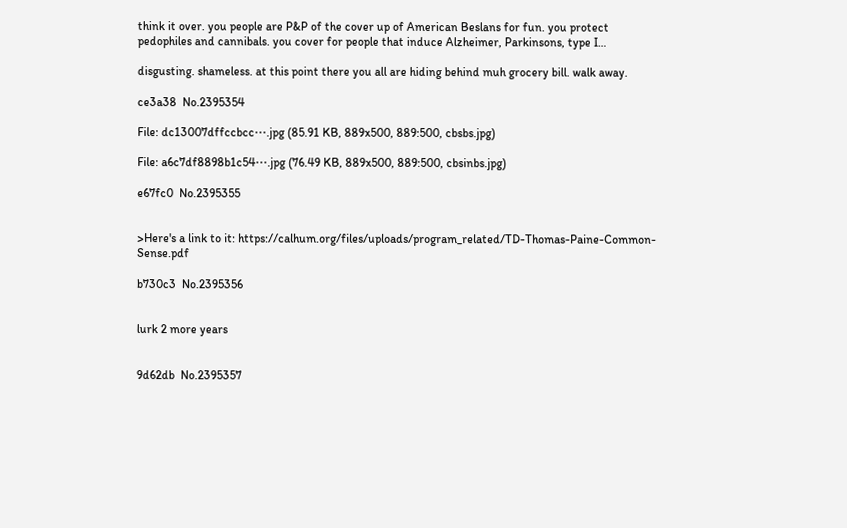think it over. you people are P&P of the cover up of American Beslans for fun. you protect pedophiles and cannibals. you cover for people that induce Alzheimer, Parkinsons, type I…

disgusting. shameless. at this point there you all are hiding behind muh grocery bill. walk away.

ce3a38  No.2395354

File: dc13007dffccbcc⋯.jpg (85.91 KB, 889x500, 889:500, cbsbs.jpg)

File: a6c7df8898b1c54⋯.jpg (76.49 KB, 889x500, 889:500, cbsinbs.jpg)

e67fc0  No.2395355


>Here's a link to it: https://calhum.org/files/uploads/program_related/TD-Thomas-Paine-Common-Sense.pdf

b730c3  No.2395356


lurk 2 more years


9d62db  No.2395357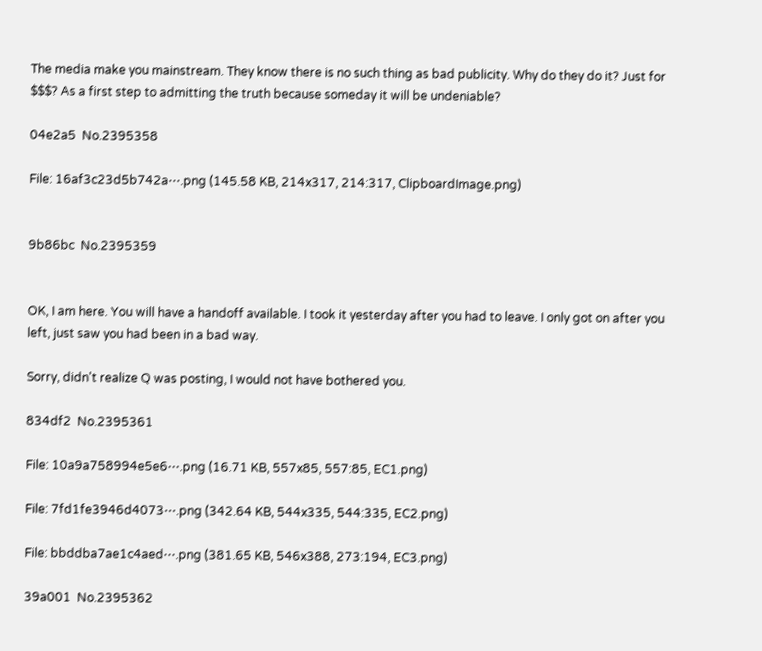The media make you mainstream. They know there is no such thing as bad publicity. Why do they do it? Just for $$$? As a first step to admitting the truth because someday it will be undeniable?

04e2a5  No.2395358

File: 16af3c23d5b742a⋯.png (145.58 KB, 214x317, 214:317, ClipboardImage.png)


9b86bc  No.2395359


OK, I am here. You will have a handoff available. I took it yesterday after you had to leave. I only got on after you left, just saw you had been in a bad way.

Sorry, didn't realize Q was posting, I would not have bothered you.

834df2  No.2395361

File: 10a9a758994e5e6⋯.png (16.71 KB, 557x85, 557:85, EC1.png)

File: 7fd1fe3946d4073⋯.png (342.64 KB, 544x335, 544:335, EC2.png)

File: bbddba7ae1c4aed⋯.png (381.65 KB, 546x388, 273:194, EC3.png)

39a001  No.2395362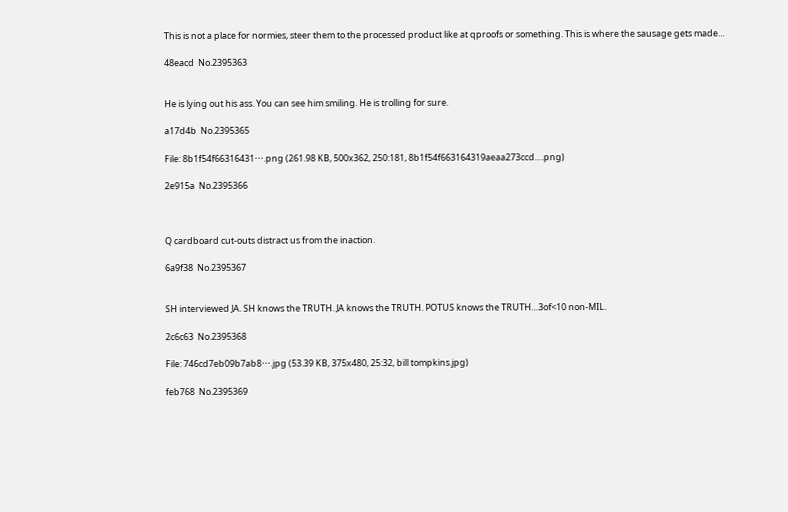This is not a place for normies, steer them to the processed product like at qproofs or something. This is where the sausage gets made…

48eacd  No.2395363


He is lying out his ass. You can see him smiling. He is trolling for sure.

a17d4b  No.2395365

File: 8b1f54f66316431⋯.png (261.98 KB, 500x362, 250:181, 8b1f54f663164319aeaa273ccd….png)

2e915a  No.2395366



Q cardboard cut-outs distract us from the inaction.

6a9f38  No.2395367


SH interviewed JA. SH knows the TRUTH. JA knows the TRUTH. POTUS knows the TRUTH…3of<10 non-MIL.

2c6c63  No.2395368

File: 746cd7eb09b7ab8⋯.jpg (53.39 KB, 375x480, 25:32, bill tompkins.jpg)

feb768  No.2395369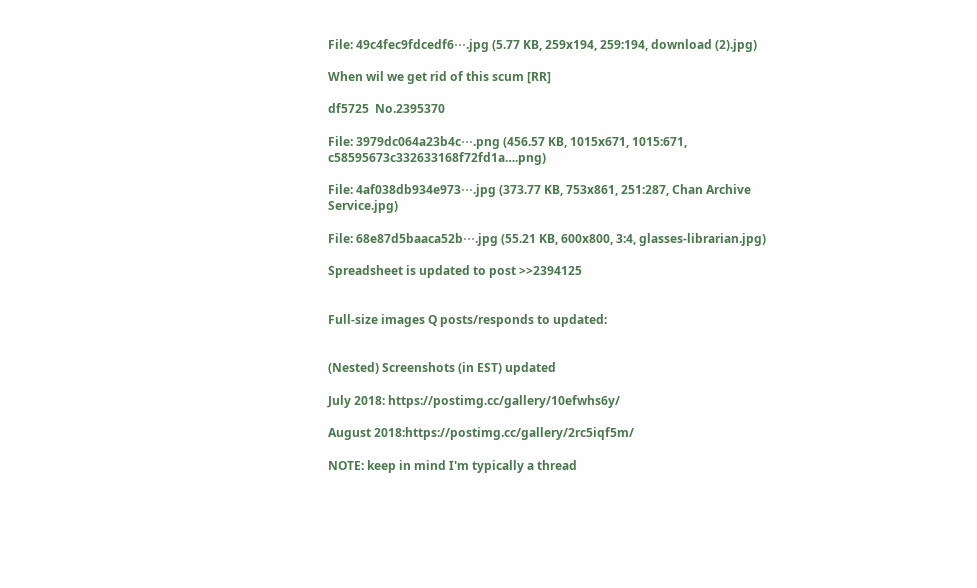File: 49c4fec9fdcedf6⋯.jpg (5.77 KB, 259x194, 259:194, download (2).jpg)

When wil we get rid of this scum [RR]

df5725  No.2395370

File: 3979dc064a23b4c⋯.png (456.57 KB, 1015x671, 1015:671, c58595673c332633168f72fd1a….png)

File: 4af038db934e973⋯.jpg (373.77 KB, 753x861, 251:287, Chan Archive Service.jpg)

File: 68e87d5baaca52b⋯.jpg (55.21 KB, 600x800, 3:4, glasses-librarian.jpg)

Spreadsheet is updated to post >>2394125


Full-size images Q posts/responds to updated:


(Nested) Screenshots (in EST) updated

July 2018: https://postimg.cc/gallery/10efwhs6y/

August 2018:https://postimg.cc/gallery/2rc5iqf5m/

NOTE: keep in mind I'm typically a thread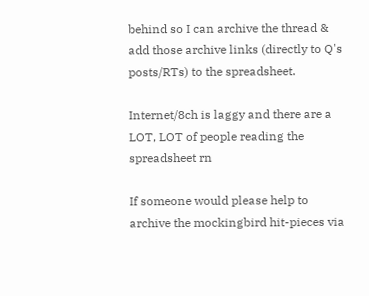behind so I can archive the thread & add those archive links (directly to Q's posts/RTs) to the spreadsheet.

Internet/8ch is laggy and there are a LOT, LOT of people reading the spreadsheet rn

If someone would please help to archive the mockingbird hit-pieces via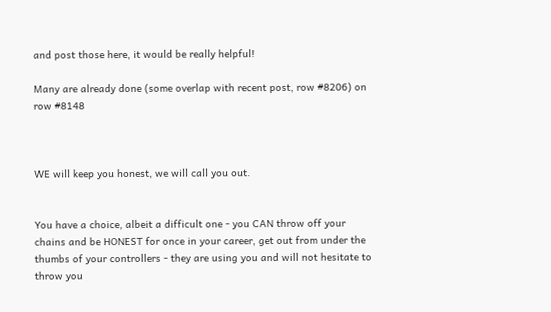and post those here, it would be really helpful!

Many are already done (some overlap with recent post, row #8206) on row #8148



WE will keep you honest, we will call you out.


You have a choice, albeit a difficult one - you CAN throw off your chains and be HONEST for once in your career, get out from under the thumbs of your controllers - they are using you and will not hesitate to throw you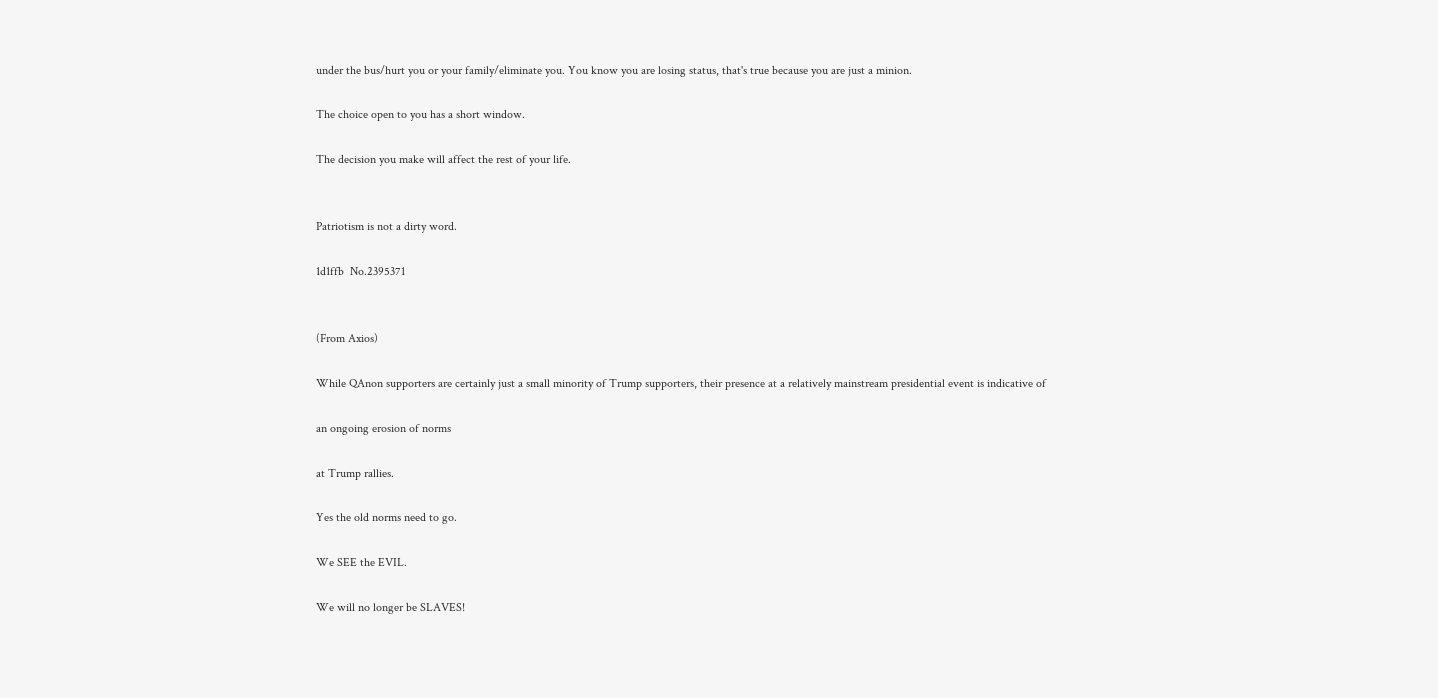under the bus/hurt you or your family/eliminate you. You know you are losing status, that's true because you are just a minion.

The choice open to you has a short window.

The decision you make will affect the rest of your life.


Patriotism is not a dirty word.

1d1ffb  No.2395371


(From Axios)

While QAnon supporters are certainly just a small minority of Trump supporters, their presence at a relatively mainstream presidential event is indicative of

an ongoing erosion of norms

at Trump rallies.

Yes the old norms need to go.

We SEE the EVIL.

We will no longer be SLAVES!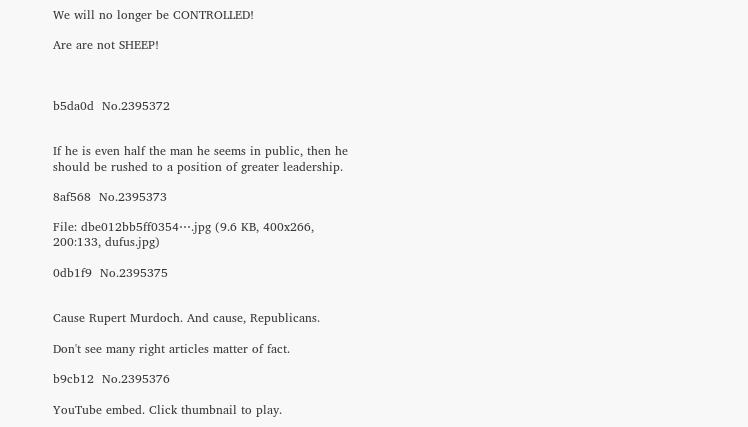We will no longer be CONTROLLED!

Are are not SHEEP!



b5da0d  No.2395372


If he is even half the man he seems in public, then he should be rushed to a position of greater leadership.

8af568  No.2395373

File: dbe012bb5ff0354⋯.jpg (9.6 KB, 400x266, 200:133, dufus.jpg)

0db1f9  No.2395375


Cause Rupert Murdoch. And cause, Republicans.

Don't see many right articles matter of fact.

b9cb12  No.2395376

YouTube embed. Click thumbnail to play.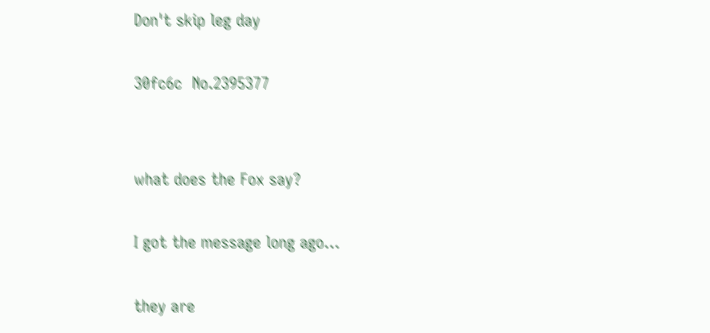Don't skip leg day

30fc6c  No.2395377


what does the Fox say?

I got the message long ago…

they are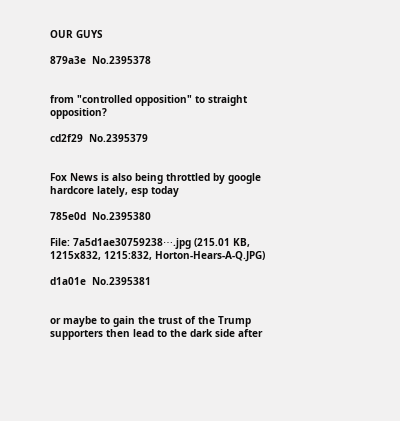OUR GUYS

879a3e  No.2395378


from "controlled opposition" to straight opposition?

cd2f29  No.2395379


Fox News is also being throttled by google hardcore lately, esp today

785e0d  No.2395380

File: 7a5d1ae30759238⋯.jpg (215.01 KB, 1215x832, 1215:832, Horton-Hears-A-Q.JPG)

d1a01e  No.2395381


or maybe to gain the trust of the Trump supporters then lead to the dark side after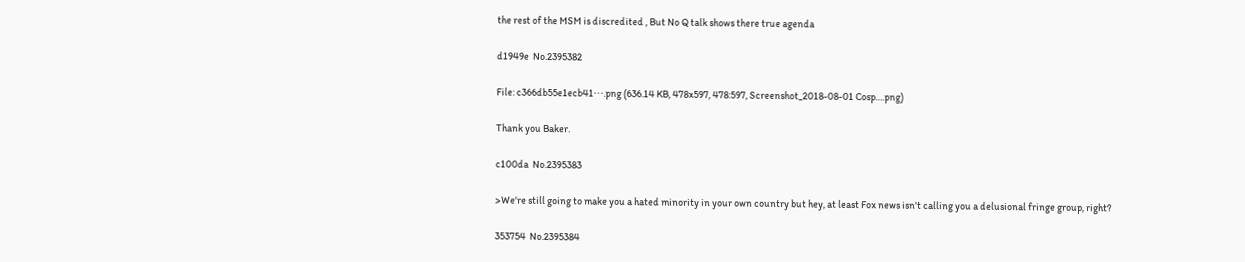the rest of the MSM is discredited , But No Q talk shows there true agenda

d1949e  No.2395382

File: c366db55e1ecb41⋯.png (636.14 KB, 478x597, 478:597, Screenshot_2018-08-01 Cosp….png)

Thank you Baker.

c100da  No.2395383

>We're still going to make you a hated minority in your own country but hey, at least Fox news isn't calling you a delusional fringe group, right?

353754  No.2395384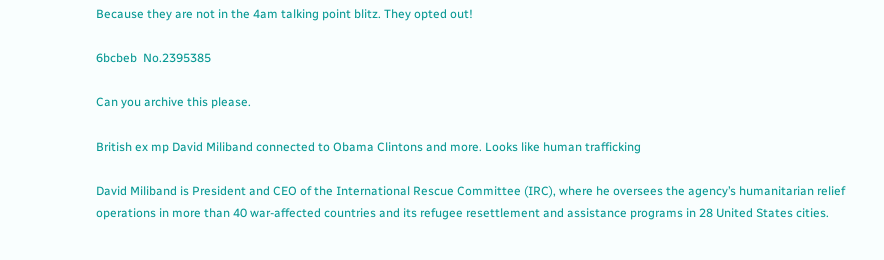Because they are not in the 4am talking point blitz. They opted out!

6bcbeb  No.2395385

Can you archive this please.

British ex mp David Miliband connected to Obama Clintons and more. Looks like human trafficking

David Miliband is President and CEO of the International Rescue Committee (IRC), where he oversees the agency’s humanitarian relief operations in more than 40 war-affected countries and its refugee resettlement and assistance programs in 28 United States cities.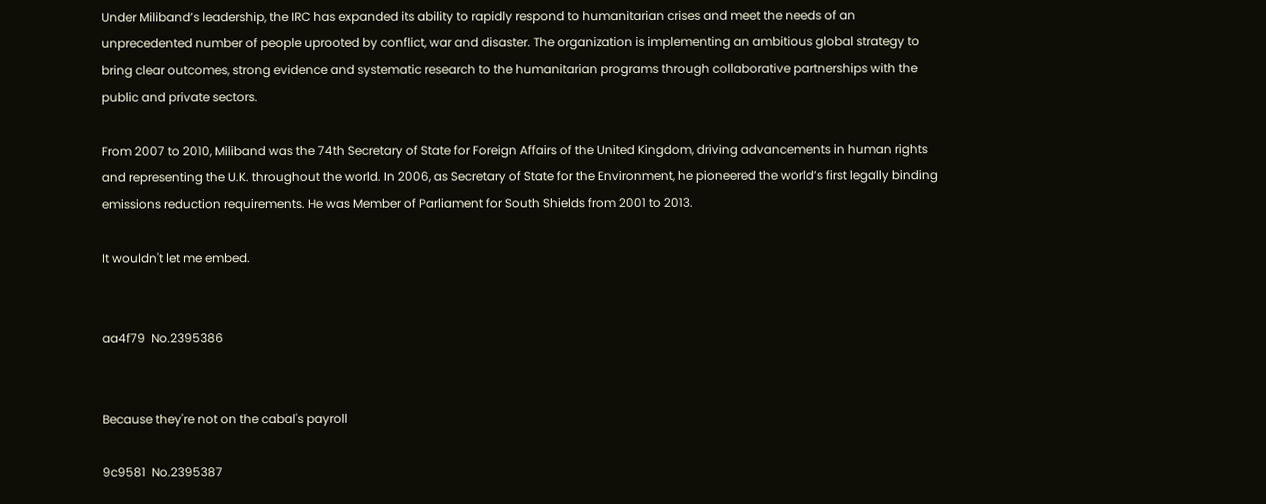Under Miliband’s leadership, the IRC has expanded its ability to rapidly respond to humanitarian crises and meet the needs of an unprecedented number of people uprooted by conflict, war and disaster. The organization is implementing an ambitious global strategy to bring clear outcomes, strong evidence and systematic research to the humanitarian programs through collaborative partnerships with the public and private sectors.

From 2007 to 2010, Miliband was the 74th Secretary of State for Foreign Affairs of the United Kingdom, driving advancements in human rights and representing the U.K. throughout the world. In 2006, as Secretary of State for the Environment, he pioneered the world’s first legally binding emissions reduction requirements. He was Member of Parliament for South Shields from 2001 to 2013.

It wouldn't let me embed.


aa4f79  No.2395386


Because they're not on the cabal's payroll

9c9581  No.2395387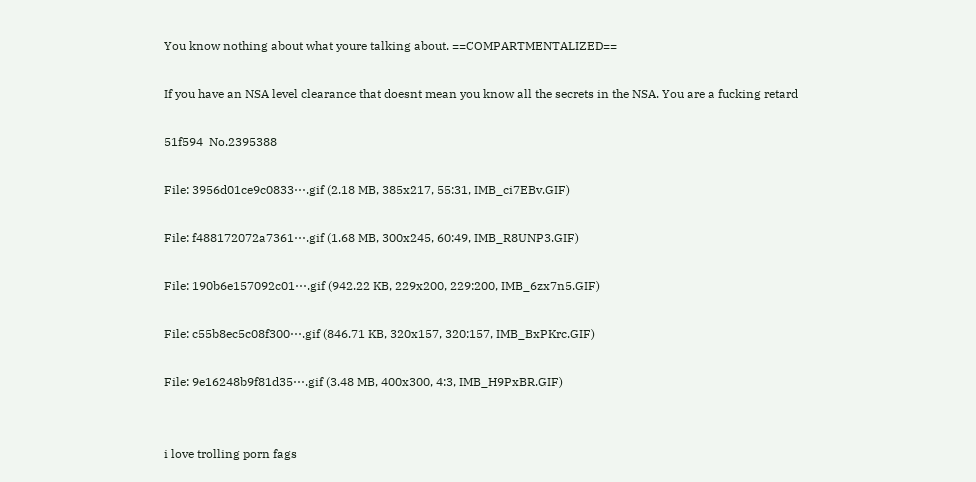You know nothing about what youre talking about. ==COMPARTMENTALIZED==

If you have an NSA level clearance that doesnt mean you know all the secrets in the NSA. You are a fucking retard

51f594  No.2395388

File: 3956d01ce9c0833⋯.gif (2.18 MB, 385x217, 55:31, IMB_ci7EBv.GIF)

File: f488172072a7361⋯.gif (1.68 MB, 300x245, 60:49, IMB_R8UNP3.GIF)

File: 190b6e157092c01⋯.gif (942.22 KB, 229x200, 229:200, IMB_6zx7n5.GIF)

File: c55b8ec5c08f300⋯.gif (846.71 KB, 320x157, 320:157, IMB_BxPKrc.GIF)

File: 9e16248b9f81d35⋯.gif (3.48 MB, 400x300, 4:3, IMB_H9PxBR.GIF)


i love trolling porn fags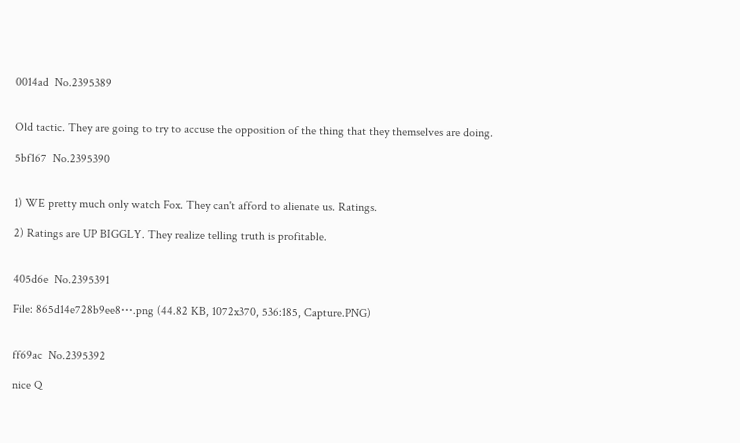0014ad  No.2395389


Old tactic. They are going to try to accuse the opposition of the thing that they themselves are doing.

5bf167  No.2395390


1) WE pretty much only watch Fox. They can't afford to alienate us. Ratings.

2) Ratings are UP BIGGLY. They realize telling truth is profitable.


405d6e  No.2395391

File: 865d14e728b9ee8⋯.png (44.82 KB, 1072x370, 536:185, Capture.PNG)


ff69ac  No.2395392

nice Q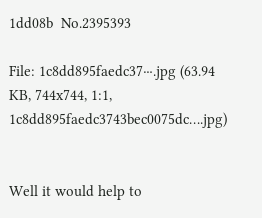1dd08b  No.2395393

File: 1c8dd895faedc37⋯.jpg (63.94 KB, 744x744, 1:1, 1c8dd895faedc3743bec0075dc….jpg)


Well it would help to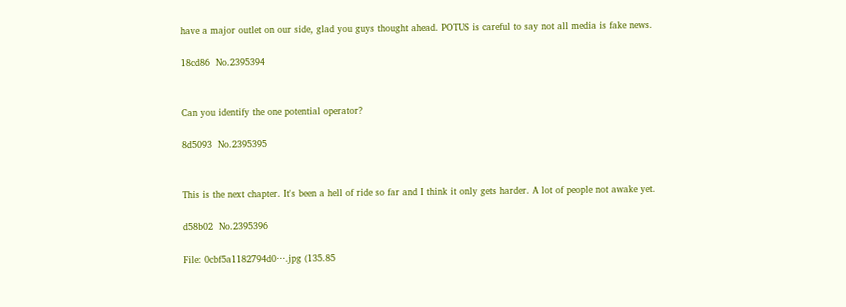have a major outlet on our side, glad you guys thought ahead. POTUS is careful to say not all media is fake news.

18cd86  No.2395394


Can you identify the one potential operator?

8d5093  No.2395395


This is the next chapter. It's been a hell of ride so far and I think it only gets harder. A lot of people not awake yet.

d58b02  No.2395396

File: 0cbf5a1182794d0⋯.jpg (135.85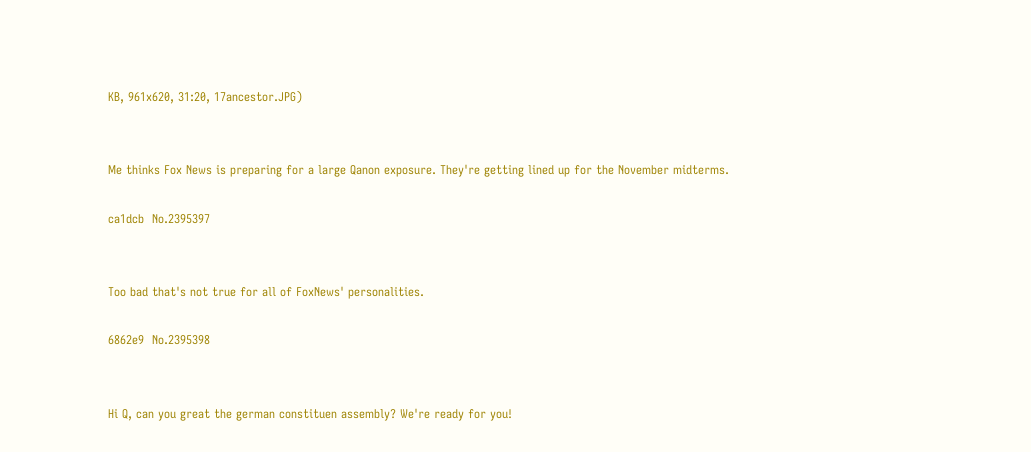KB, 961x620, 31:20, 17ancestor.JPG)


Me thinks Fox News is preparing for a large Qanon exposure. They're getting lined up for the November midterms.

ca1dcb  No.2395397


Too bad that's not true for all of FoxNews' personalities.

6862e9  No.2395398


Hi Q, can you great the german constituen assembly? We're ready for you!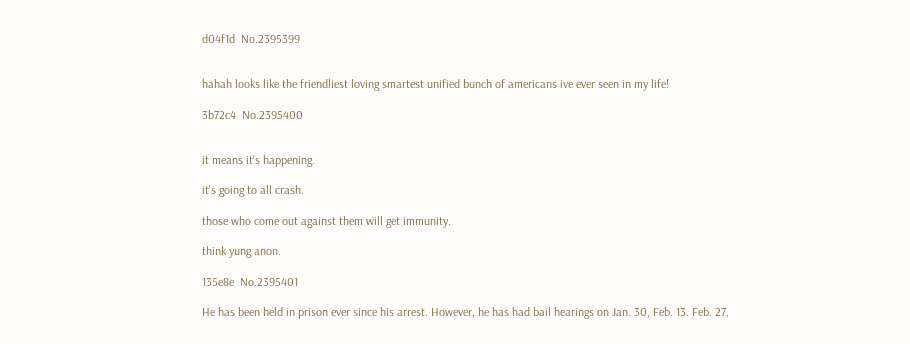d04f1d  No.2395399


hahah looks like the friendliest loving smartest unified bunch of americans ive ever seen in my life!

3b72c4  No.2395400


it means it's happening.

it's going to all crash.

those who come out against them will get immunity.

think yung anon.

135e8e  No.2395401

He has been held in prison ever since his arrest. However, he has had bail hearings on Jan. 30, Feb. 13. Feb. 27,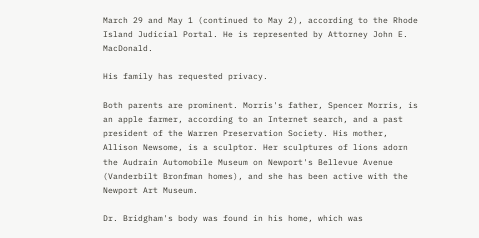March 29 and May 1 (continued to May 2), according to the Rhode Island Judicial Portal. He is represented by Attorney John E. MacDonald.

His family has requested privacy.

Both parents are prominent. Morris's father, Spencer Morris, is an apple farmer, according to an Internet search, and a past president of the Warren Preservation Society. His mother, Allison Newsome, is a sculptor. Her sculptures of lions adorn the Audrain Automobile Museum on Newport's Bellevue Avenue (Vanderbilt Bronfman homes), and she has been active with the Newport Art Museum.

Dr. Bridgham's body was found in his home, which was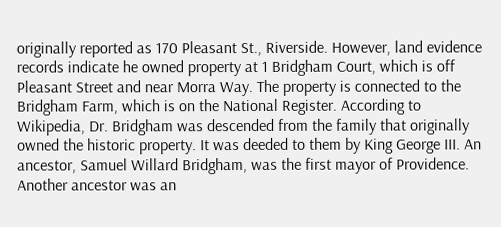originally reported as 170 Pleasant St., Riverside. However, land evidence records indicate he owned property at 1 Bridgham Court, which is off Pleasant Street and near Morra Way. The property is connected to the Bridgham Farm, which is on the National Register. According to Wikipedia, Dr. Bridgham was descended from the family that originally owned the historic property. It was deeded to them by King George III. An ancestor, Samuel Willard Bridgham, was the first mayor of Providence. Another ancestor was an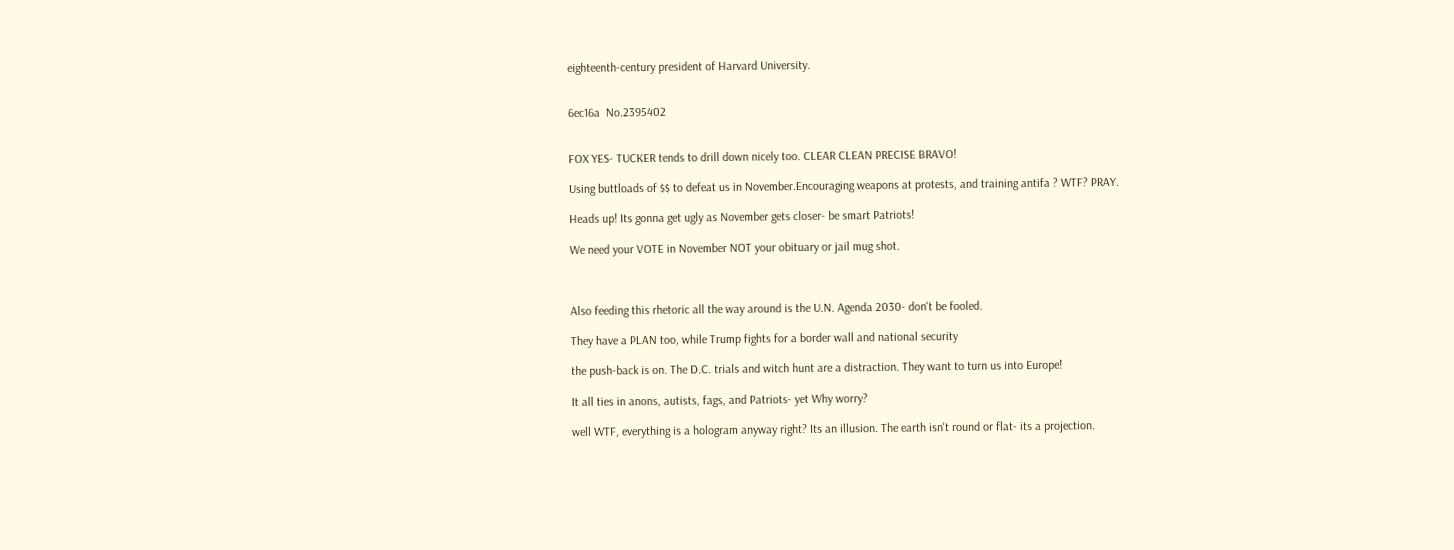eighteenth-century president of Harvard University.


6ec16a  No.2395402


FOX YES- TUCKER tends to drill down nicely too. CLEAR CLEAN PRECISE BRAVO!

Using buttloads of $$ to defeat us in November.Encouraging weapons at protests, and training antifa ? WTF? PRAY.

Heads up! Its gonna get ugly as November gets closer- be smart Patriots!

We need your VOTE in November NOT your obituary or jail mug shot.



Also feeding this rhetoric all the way around is the U.N. Agenda 2030- don't be fooled.

They have a PLAN too, while Trump fights for a border wall and national security

the push-back is on. The D.C. trials and witch hunt are a distraction. They want to turn us into Europe!

It all ties in anons, autists, fags, and Patriots- yet Why worry?

well WTF, everything is a hologram anyway right? Its an illusion. The earth isn't round or flat- its a projection.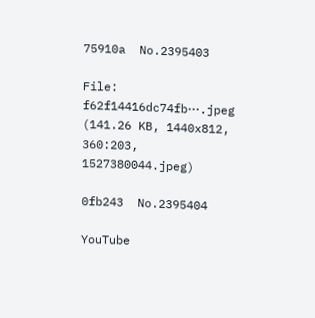75910a  No.2395403

File: f62f14416dc74fb⋯.jpeg (141.26 KB, 1440x812, 360:203, 1527380044.jpeg)

0fb243  No.2395404

YouTube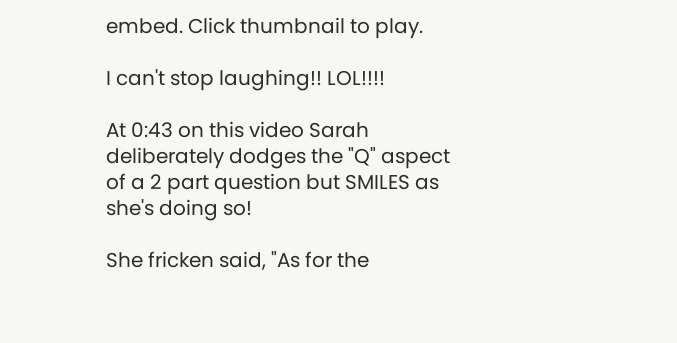embed. Click thumbnail to play.

I can't stop laughing!! LOL!!!!

At 0:43 on this video Sarah deliberately dodges the "Q" aspect of a 2 part question but SMILES as she's doing so!

She fricken said, "As for the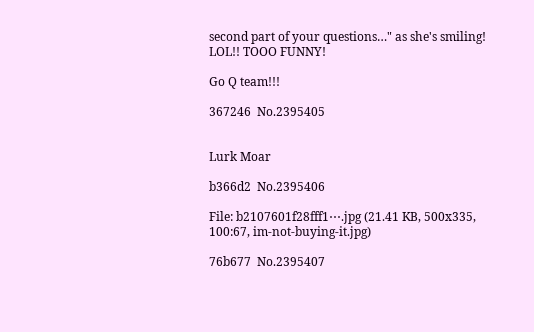second part of your questions…" as she's smiling! LOL!! TOOO FUNNY!

Go Q team!!!

367246  No.2395405


Lurk Moar

b366d2  No.2395406

File: b2107601f28fff1⋯.jpg (21.41 KB, 500x335, 100:67, im-not-buying-it.jpg)

76b677  No.2395407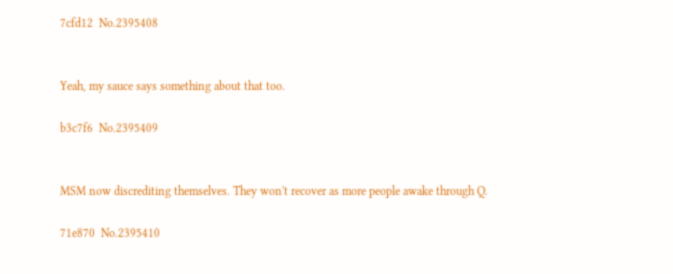7cfd12  No.2395408


Yeah, my sauce says something about that too.

b3c7f6  No.2395409


MSM now discrediting themselves. They won't recover as more people awake through Q.

71e870  No.2395410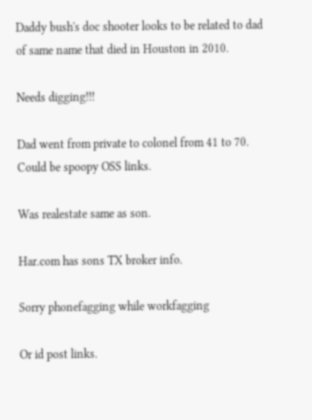Daddy bush's doc shooter looks to be related to dad of same name that died in Houston in 2010.

Needs digging!!!

Dad went from private to colonel from 41 to 70. Could be spoopy OSS links.

Was realestate same as son.

Har.com has sons TX broker info.

Sorry phonefagging while workfagging

Or id post links.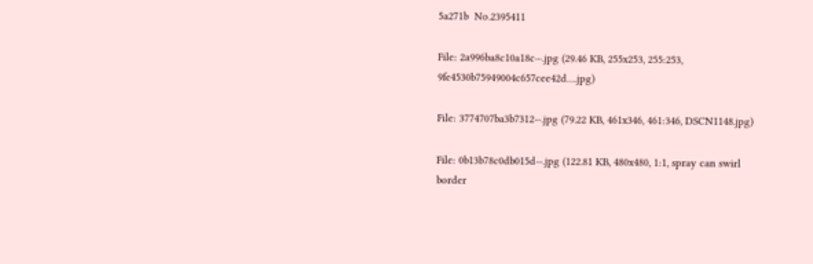5a271b  No.2395411

File: 2a996ba8c10a18c⋯.jpg (29.46 KB, 255x253, 255:253, 9fe4530b75949004c657cee42d….jpg)

File: 3774707ba3b7312⋯.jpg (79.22 KB, 461x346, 461:346, DSCN1148.jpg)

File: 0b13b78c0db015d⋯.jpg (122.81 KB, 480x480, 1:1, spray can swirl border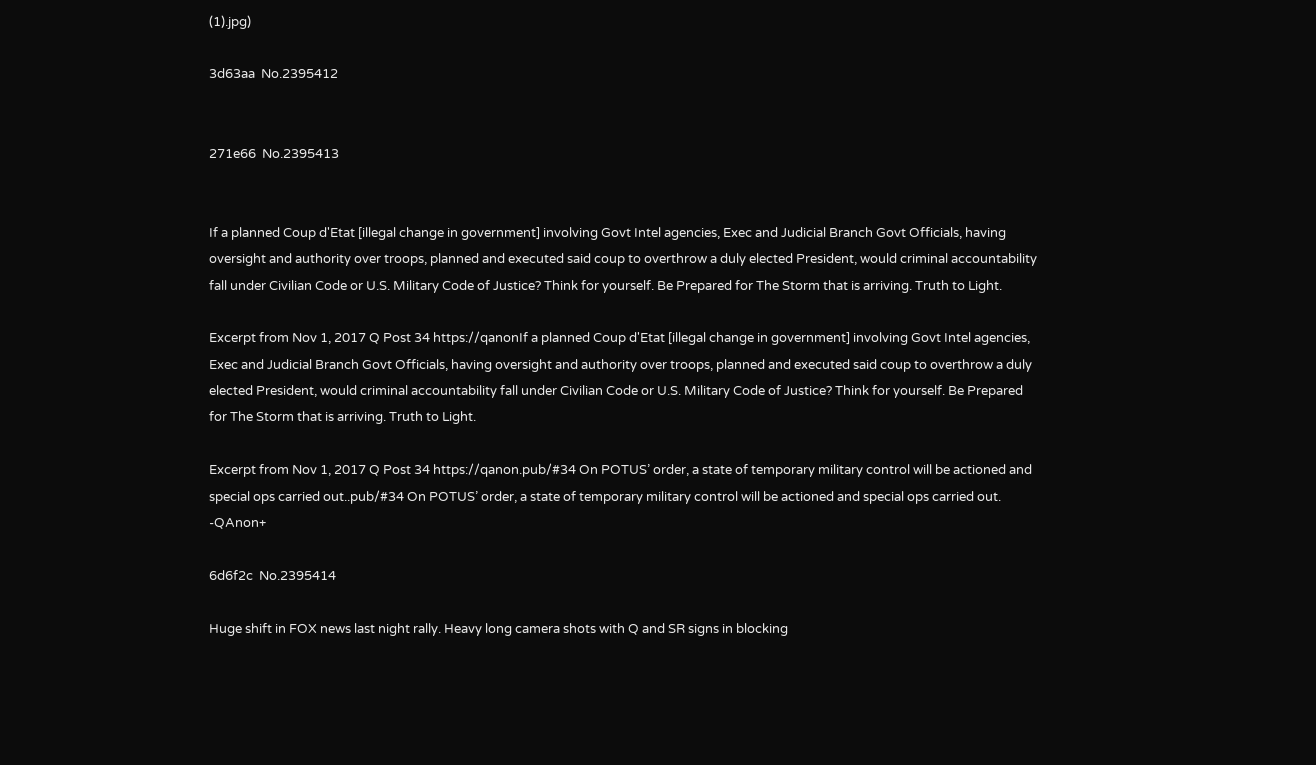(1).jpg)

3d63aa  No.2395412


271e66  No.2395413


If a planned Coup d'Etat [illegal change in government] involving Govt Intel agencies, Exec and Judicial Branch Govt Officials, having oversight and authority over troops, planned and executed said coup to overthrow a duly elected President, would criminal accountability fall under Civilian Code or U.S. Military Code of Justice? Think for yourself. Be Prepared for The Storm that is arriving. Truth to Light.

Excerpt from Nov 1, 2017 Q Post 34 https://qanonIf a planned Coup d'Etat [illegal change in government] involving Govt Intel agencies, Exec and Judicial Branch Govt Officials, having oversight and authority over troops, planned and executed said coup to overthrow a duly elected President, would criminal accountability fall under Civilian Code or U.S. Military Code of Justice? Think for yourself. Be Prepared for The Storm that is arriving. Truth to Light.

Excerpt from Nov 1, 2017 Q Post 34 https://qanon.pub/#34 On POTUS’ order, a state of temporary military control will be actioned and special ops carried out..pub/#34 On POTUS’ order, a state of temporary military control will be actioned and special ops carried out. -QAnon+

6d6f2c  No.2395414

Huge shift in FOX news last night rally. Heavy long camera shots with Q and SR signs in blocking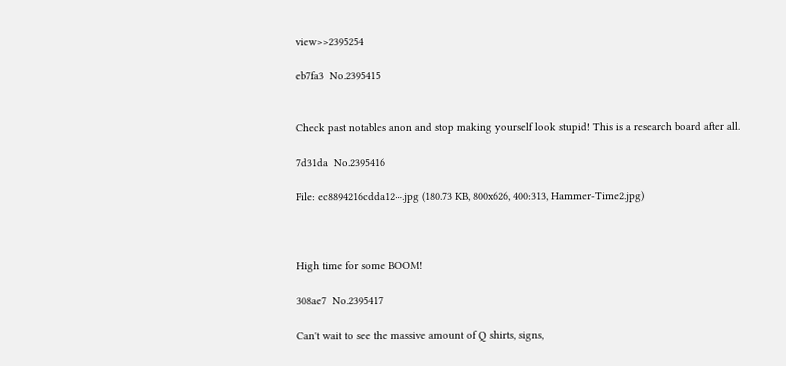view>>2395254

eb7fa3  No.2395415


Check past notables anon and stop making yourself look stupid! This is a research board after all.

7d31da  No.2395416

File: ec8894216cdda12⋯.jpg (180.73 KB, 800x626, 400:313, Hammer-Time2.jpg)



High time for some BOOM!

308ae7  No.2395417

Can't wait to see the massive amount of Q shirts, signs,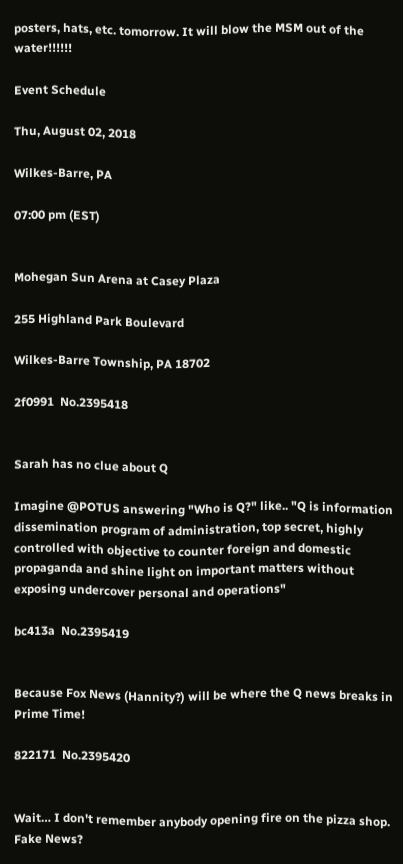posters, hats, etc. tomorrow. It will blow the MSM out of the water!!!!!!

Event Schedule

Thu, August 02, 2018

Wilkes-Barre, PA

07:00 pm (EST)


Mohegan Sun Arena at Casey Plaza

255 Highland Park Boulevard

Wilkes-Barre Township, PA 18702

2f0991  No.2395418


Sarah has no clue about Q

Imagine @POTUS answering "Who is Q?" like.. "Q is information dissemination program of administration, top secret, highly controlled with objective to counter foreign and domestic propaganda and shine light on important matters without exposing undercover personal and operations"

bc413a  No.2395419


Because Fox News (Hannity?) will be where the Q news breaks in Prime Time!

822171  No.2395420


Wait… I don't remember anybody opening fire on the pizza shop. Fake News?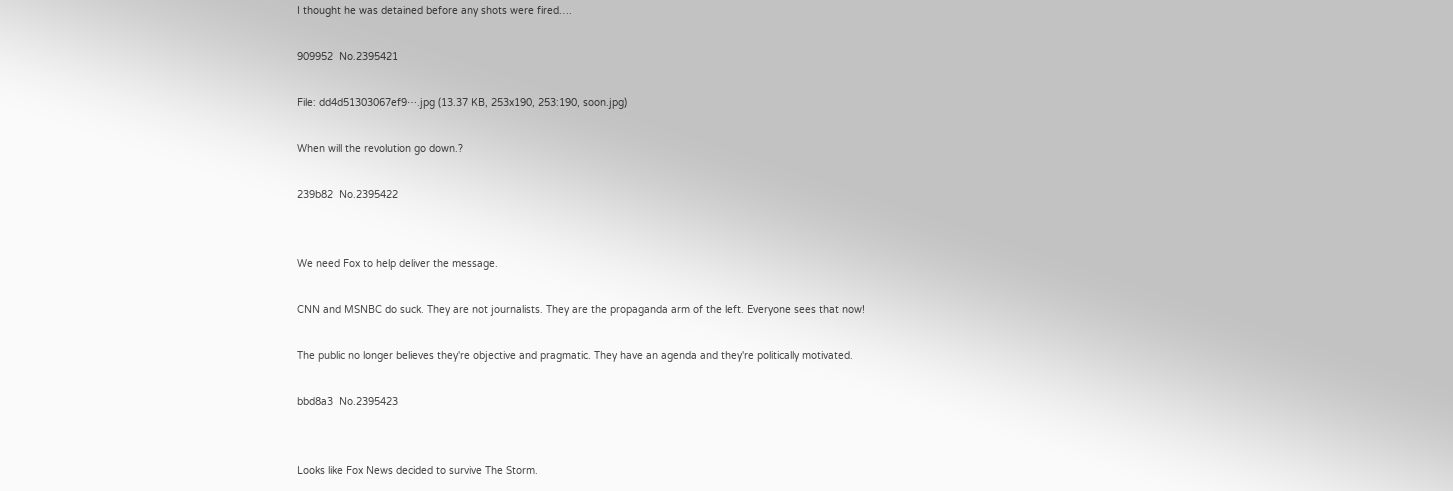I thought he was detained before any shots were fired….

909952  No.2395421

File: dd4d51303067ef9⋯.jpg (13.37 KB, 253x190, 253:190, soon.jpg)

When will the revolution go down.?

239b82  No.2395422


We need Fox to help deliver the message.

CNN and MSNBC do suck. They are not journalists. They are the propaganda arm of the left. Everyone sees that now!

The public no longer believes they're objective and pragmatic. They have an agenda and they're politically motivated.

bbd8a3  No.2395423


Looks like Fox News decided to survive The Storm.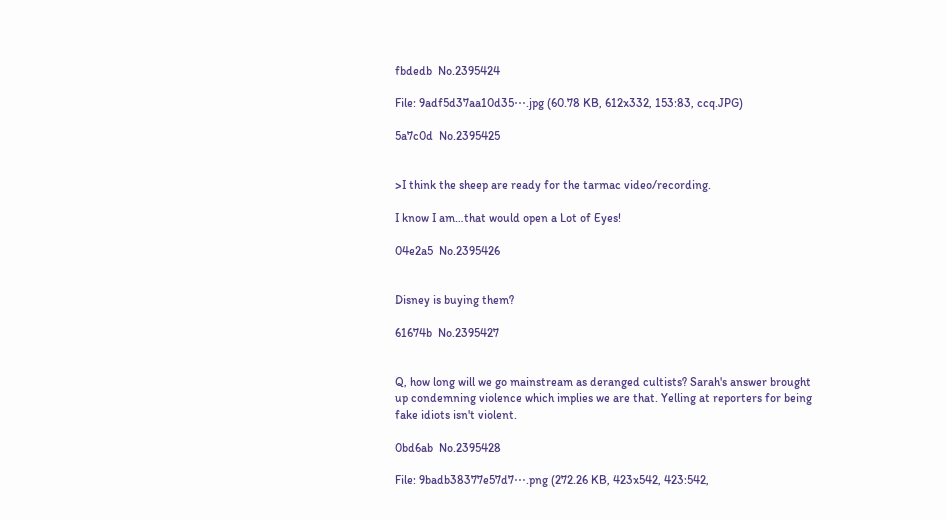fbdedb  No.2395424

File: 9adf5d37aa10d35⋯.jpg (60.78 KB, 612x332, 153:83, ccq.JPG)

5a7c0d  No.2395425


>I think the sheep are ready for the tarmac video/recording.

I know I am…that would open a Lot of Eyes!

04e2a5  No.2395426


Disney is buying them?

61674b  No.2395427


Q, how long will we go mainstream as deranged cultists? Sarah's answer brought up condemning violence which implies we are that. Yelling at reporters for being fake idiots isn't violent.

0bd6ab  No.2395428

File: 9badb38377e57d7⋯.png (272.26 KB, 423x542, 423:542,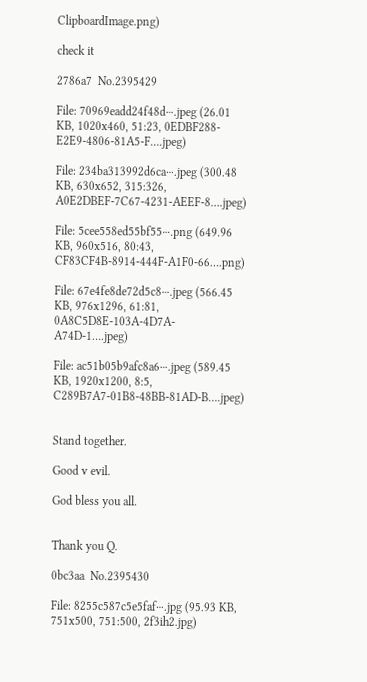ClipboardImage.png)

check it

2786a7  No.2395429

File: 70969eadd24f48d⋯.jpeg (26.01 KB, 1020x460, 51:23, 0EDBF288-E2E9-4806-81A5-F….jpeg)

File: 234ba313992d6ca⋯.jpeg (300.48 KB, 630x652, 315:326, A0E2DBEF-7C67-4231-AEEF-8….jpeg)

File: 5cee558ed55bf55⋯.png (649.96 KB, 960x516, 80:43, CF83CF4B-8914-444F-A1F0-66….png)

File: 67e4fe8de72d5c8⋯.jpeg (566.45 KB, 976x1296, 61:81, 0A8C5D8E-103A-4D7A-A74D-1….jpeg)

File: ac51b05b9afc8a6⋯.jpeg (589.45 KB, 1920x1200, 8:5, C289B7A7-01B8-48BB-81AD-B….jpeg)


Stand together.

Good v evil.

God bless you all.


Thank you Q.

0bc3aa  No.2395430

File: 8255c587c5e5faf⋯.jpg (95.93 KB, 751x500, 751:500, 2f3ih2.jpg)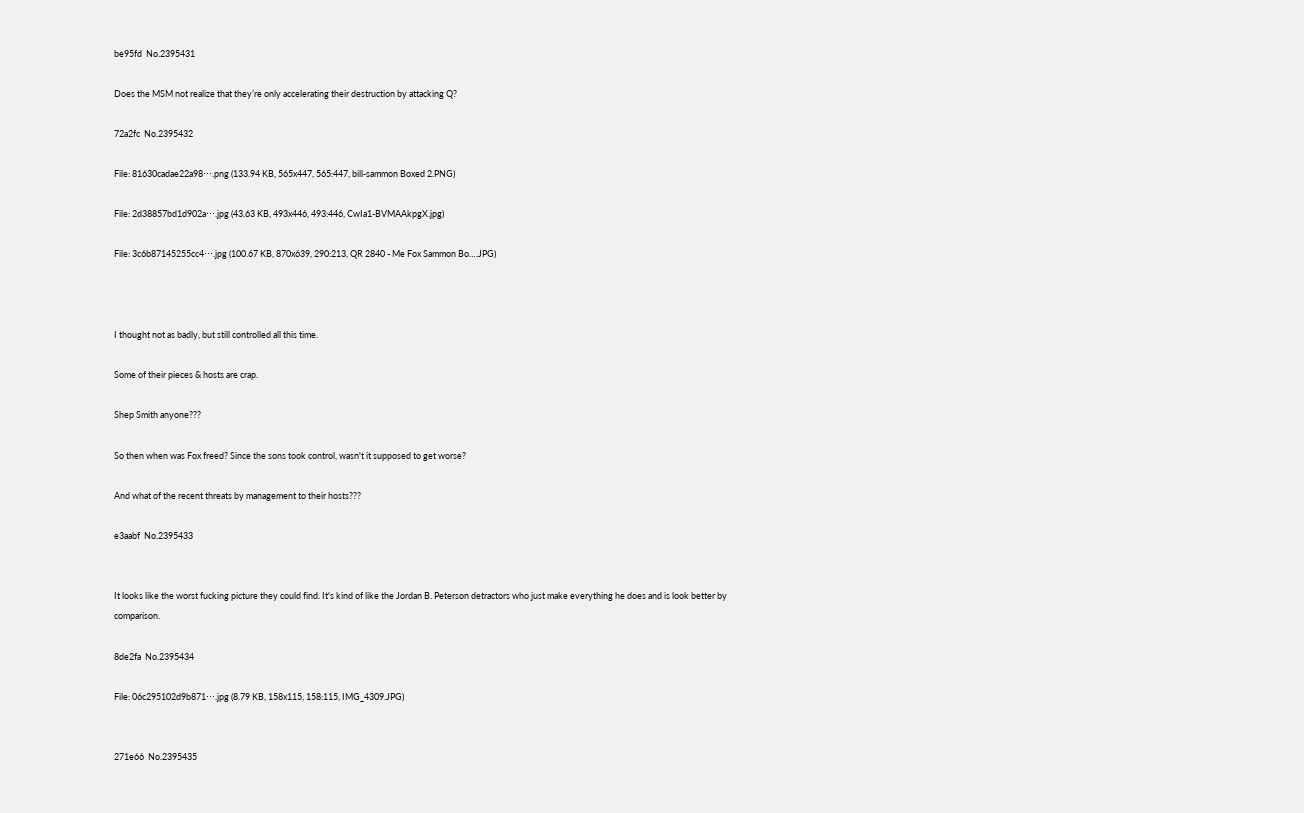be95fd  No.2395431

Does the MSM not realize that they’re only accelerating their destruction by attacking Q?

72a2fc  No.2395432

File: 81630cadae22a98⋯.png (133.94 KB, 565x447, 565:447, bill-sammon Boxed 2.PNG)

File: 2d38857bd1d902a⋯.jpg (43.63 KB, 493x446, 493:446, CwIa1-BVMAAkpgX.jpg)

File: 3c6b87145255cc4⋯.jpg (100.67 KB, 870x639, 290:213, QR 2840 - Me Fox Sammon Bo….JPG)



I thought not as badly, but still controlled all this time.

Some of their pieces & hosts are crap.

Shep Smith anyone???

So then when was Fox freed? Since the sons took control, wasn't it supposed to get worse?

And what of the recent threats by management to their hosts???

e3aabf  No.2395433


It looks like the worst fucking picture they could find. It's kind of like the Jordan B. Peterson detractors who just make everything he does and is look better by comparison.

8de2fa  No.2395434

File: 06c295102d9b871⋯.jpg (8.79 KB, 158x115, 158:115, IMG_4309.JPG)


271e66  No.2395435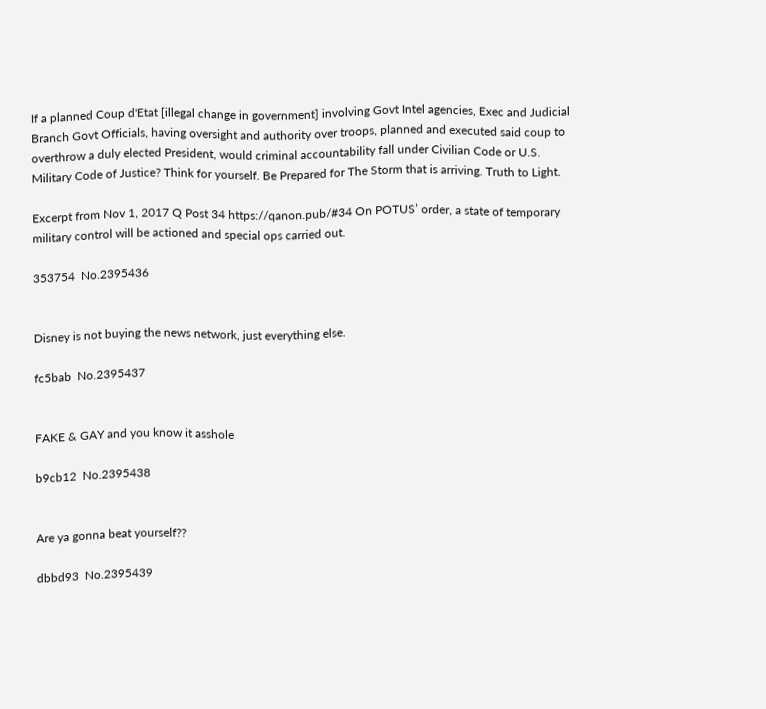If a planned Coup d'Etat [illegal change in government] involving Govt Intel agencies, Exec and Judicial Branch Govt Officials, having oversight and authority over troops, planned and executed said coup to overthrow a duly elected President, would criminal accountability fall under Civilian Code or U.S. Military Code of Justice? Think for yourself. Be Prepared for The Storm that is arriving. Truth to Light.

Excerpt from Nov 1, 2017 Q Post 34 https://qanon.pub/#34 On POTUS’ order, a state of temporary military control will be actioned and special ops carried out.

353754  No.2395436


Disney is not buying the news network, just everything else.

fc5bab  No.2395437


FAKE & GAY and you know it asshole

b9cb12  No.2395438


Are ya gonna beat yourself??

dbbd93  No.2395439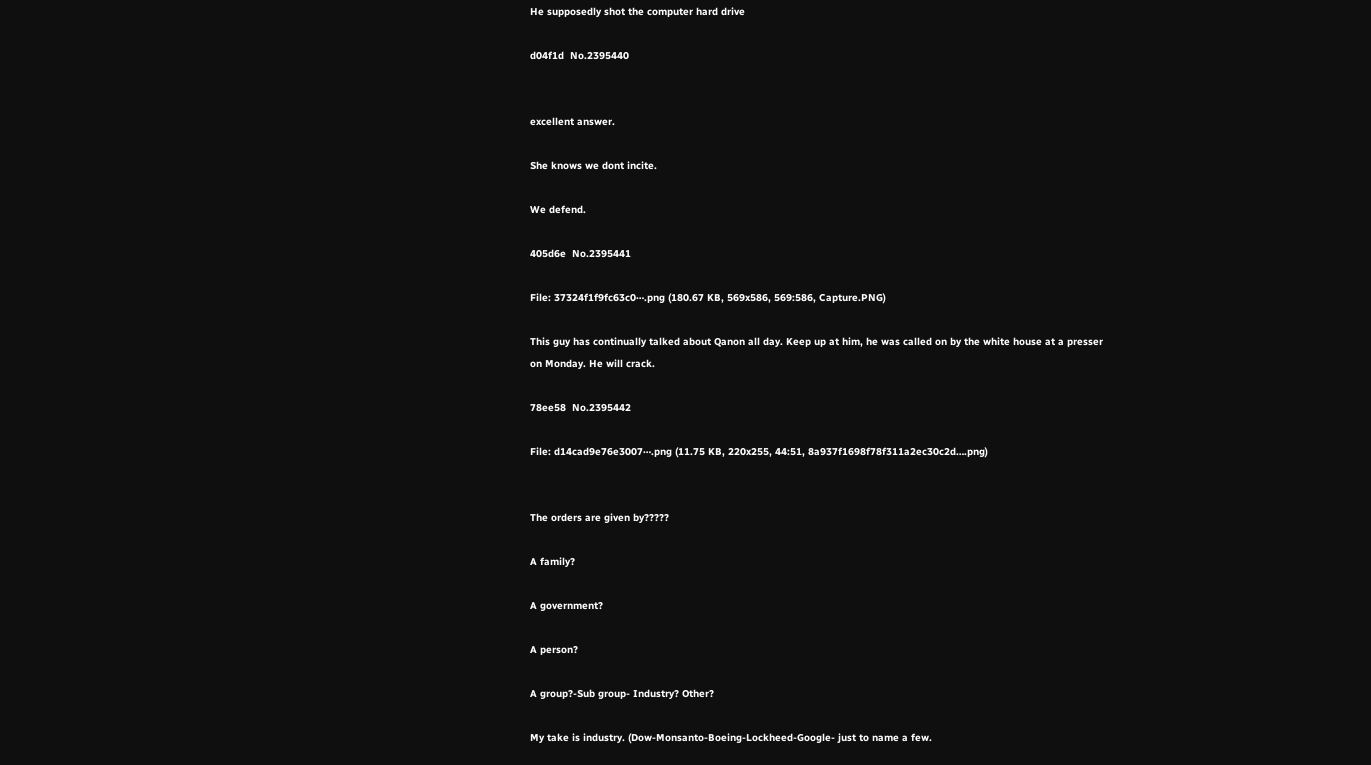He supposedly shot the computer hard drive

d04f1d  No.2395440


excellent answer.

She knows we dont incite.

We defend.

405d6e  No.2395441

File: 37324f1f9fc63c0⋯.png (180.67 KB, 569x586, 569:586, Capture.PNG)

This guy has continually talked about Qanon all day. Keep up at him, he was called on by the white house at a presser on Monday. He will crack.

78ee58  No.2395442

File: d14cad9e76e3007⋯.png (11.75 KB, 220x255, 44:51, 8a937f1698f78f311a2ec30c2d….png)


The orders are given by?????

A family?

A government?

A person?

A group?-Sub group- Industry? Other?

My take is industry. (Dow-Monsanto-Boeing-Lockheed-Google- just to name a few.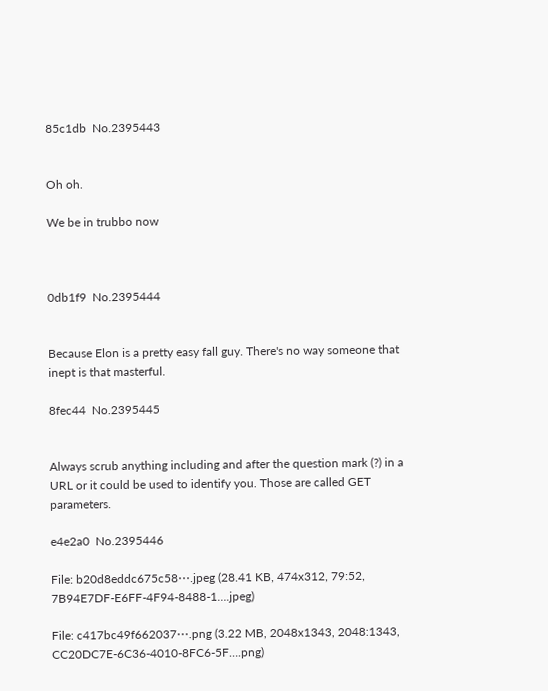85c1db  No.2395443


Oh oh.

We be in trubbo now



0db1f9  No.2395444


Because Elon is a pretty easy fall guy. There's no way someone that inept is that masterful.

8fec44  No.2395445


Always scrub anything including and after the question mark (?) in a URL or it could be used to identify you. Those are called GET parameters.

e4e2a0  No.2395446

File: b20d8eddc675c58⋯.jpeg (28.41 KB, 474x312, 79:52, 7B94E7DF-E6FF-4F94-8488-1….jpeg)

File: c417bc49f662037⋯.png (3.22 MB, 2048x1343, 2048:1343, CC20DC7E-6C36-4010-8FC6-5F….png)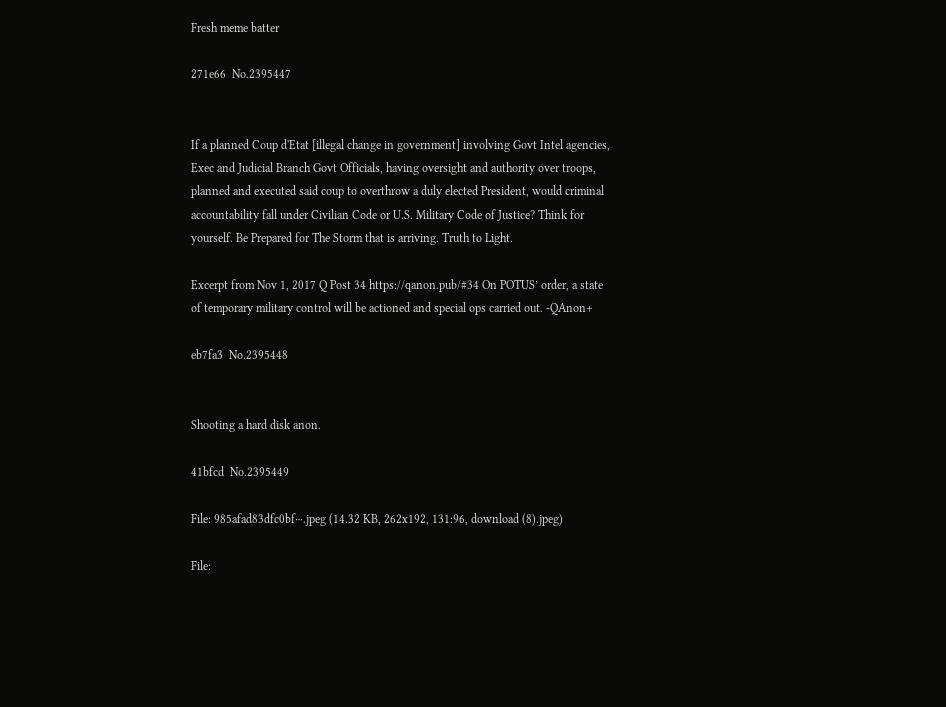Fresh meme batter

271e66  No.2395447


If a planned Coup d'Etat [illegal change in government] involving Govt Intel agencies, Exec and Judicial Branch Govt Officials, having oversight and authority over troops, planned and executed said coup to overthrow a duly elected President, would criminal accountability fall under Civilian Code or U.S. Military Code of Justice? Think for yourself. Be Prepared for The Storm that is arriving. Truth to Light.

Excerpt from Nov 1, 2017 Q Post 34 https://qanon.pub/#34 On POTUS’ order, a state of temporary military control will be actioned and special ops carried out. -QAnon+

eb7fa3  No.2395448


Shooting a hard disk anon.

41bfcd  No.2395449

File: 985afad83dfc0bf⋯.jpeg (14.32 KB, 262x192, 131:96, download (8).jpeg)

File: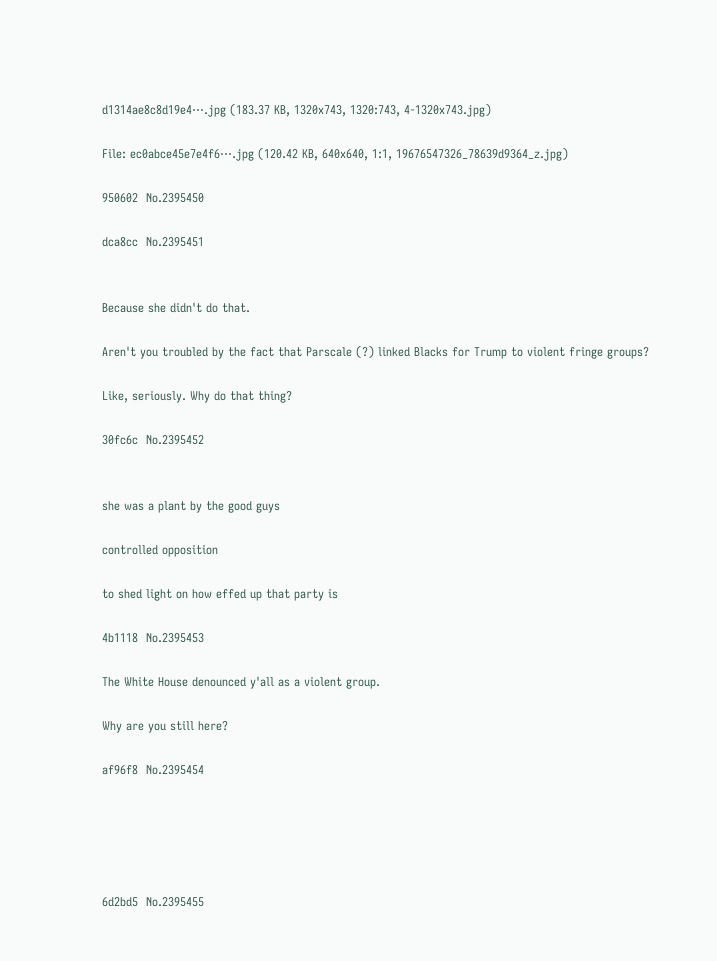d1314ae8c8d19e4⋯.jpg (183.37 KB, 1320x743, 1320:743, 4-1320x743.jpg)

File: ec0abce45e7e4f6⋯.jpg (120.42 KB, 640x640, 1:1, 19676547326_78639d9364_z.jpg)

950602  No.2395450

dca8cc  No.2395451


Because she didn't do that.

Aren't you troubled by the fact that Parscale (?) linked Blacks for Trump to violent fringe groups?

Like, seriously. Why do that thing?

30fc6c  No.2395452


she was a plant by the good guys

controlled opposition

to shed light on how effed up that party is

4b1118  No.2395453

The White House denounced y'all as a violent group.

Why are you still here?

af96f8  No.2395454





6d2bd5  No.2395455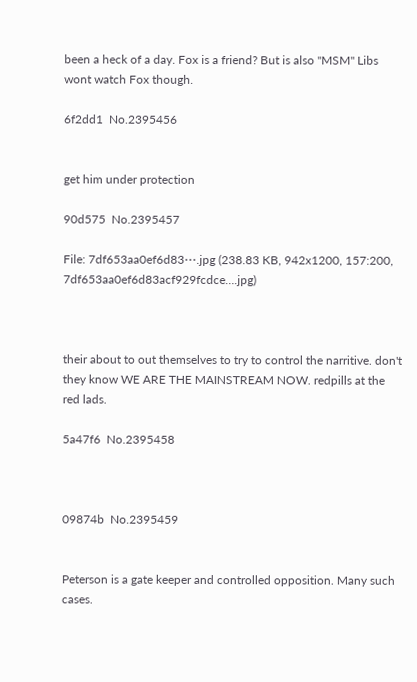been a heck of a day. Fox is a friend? But is also "MSM" Libs wont watch Fox though.

6f2dd1  No.2395456


get him under protection

90d575  No.2395457

File: 7df653aa0ef6d83⋯.jpg (238.83 KB, 942x1200, 157:200, 7df653aa0ef6d83acf929fcdce….jpg)



their about to out themselves to try to control the narritive. don't they know WE ARE THE MAINSTREAM NOW. redpills at the red lads.

5a47f6  No.2395458



09874b  No.2395459


Peterson is a gate keeper and controlled opposition. Many such cases.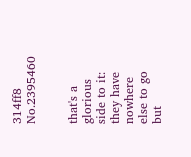314ff8  No.2395460


that's a glorious side to it: they have nowhere else to go but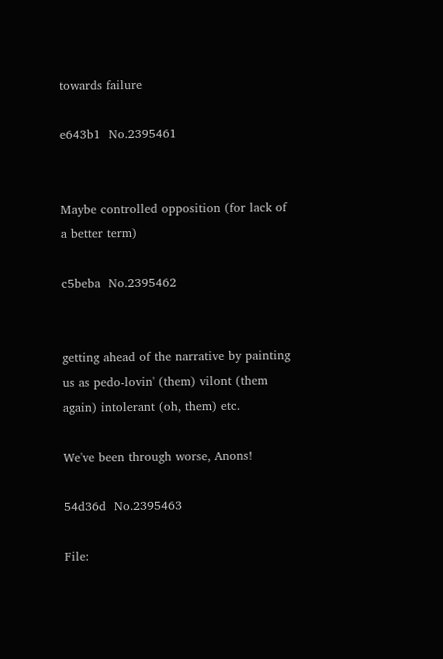towards failure

e643b1  No.2395461


Maybe controlled opposition (for lack of a better term)

c5beba  No.2395462


getting ahead of the narrative by painting us as pedo-lovin' (them) vilont (them again) intolerant (oh, them) etc.

We've been through worse, Anons!

54d36d  No.2395463

File: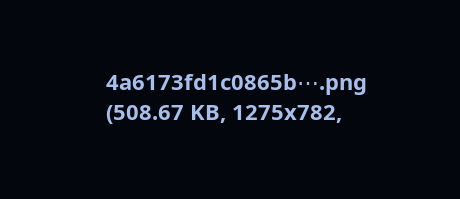4a6173fd1c0865b⋯.png (508.67 KB, 1275x782,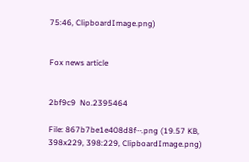75:46, ClipboardImage.png)


Fox news article


2bf9c9  No.2395464

File: 867b7be1e408d8f⋯.png (19.57 KB, 398x229, 398:229, ClipboardImage.png)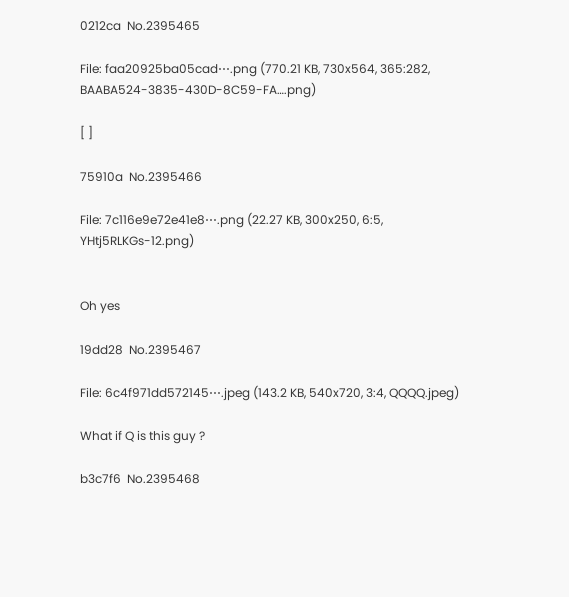0212ca  No.2395465

File: faa20925ba05cad⋯.png (770.21 KB, 730x564, 365:282, BAABA524-3835-430D-8C59-FA….png)

[ ]

75910a  No.2395466

File: 7c116e9e72e41e8⋯.png (22.27 KB, 300x250, 6:5, YHtj5RLKGs-12.png)


Oh yes

19dd28  No.2395467

File: 6c4f971dd572145⋯.jpeg (143.2 KB, 540x720, 3:4, QQQQ.jpeg)

What if Q is this guy ?

b3c7f6  No.2395468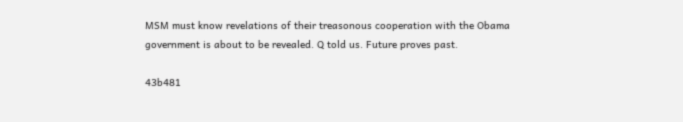MSM must know revelations of their treasonous cooperation with the Obama government is about to be revealed. Q told us. Future proves past.

43b481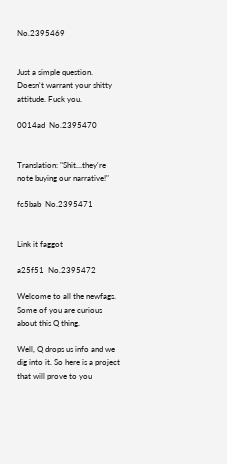No.2395469


Just a simple question. Doesn't warrant your shitty attitude. Fuck you.

0014ad  No.2395470


Translation: "Shit…they're note buying our narrative!"

fc5bab  No.2395471


Link it faggot

a25f51  No.2395472

Welcome to all the newfags. Some of you are curious about this Q thing.

Well, Q drops us info and we dig into it. So here is a project that will prove to you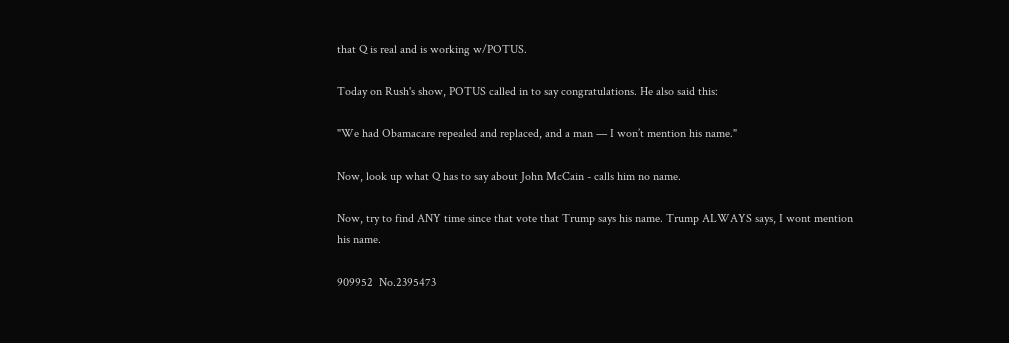that Q is real and is working w/POTUS.

Today on Rush's show, POTUS called in to say congratulations. He also said this:

"We had Obamacare repealed and replaced, and a man — I won’t mention his name."

Now, look up what Q has to say about John McCain - calls him no name.

Now, try to find ANY time since that vote that Trump says his name. Trump ALWAYS says, I wont mention his name.

909952  No.2395473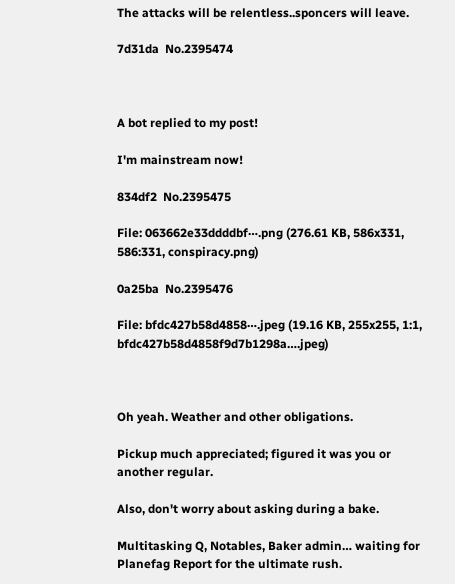The attacks will be relentless..sponcers will leave.

7d31da  No.2395474



A bot replied to my post!

I'm mainstream now!

834df2  No.2395475

File: 063662e33ddddbf⋯.png (276.61 KB, 586x331, 586:331, conspiracy.png)

0a25ba  No.2395476

File: bfdc427b58d4858⋯.jpeg (19.16 KB, 255x255, 1:1, bfdc427b58d4858f9d7b1298a….jpeg)



Oh yeah. Weather and other obligations.

Pickup much appreciated; figured it was you or another regular.

Also, don't worry about asking during a bake.

Multitasking Q, Notables, Baker admin… waiting for Planefag Report for the ultimate rush.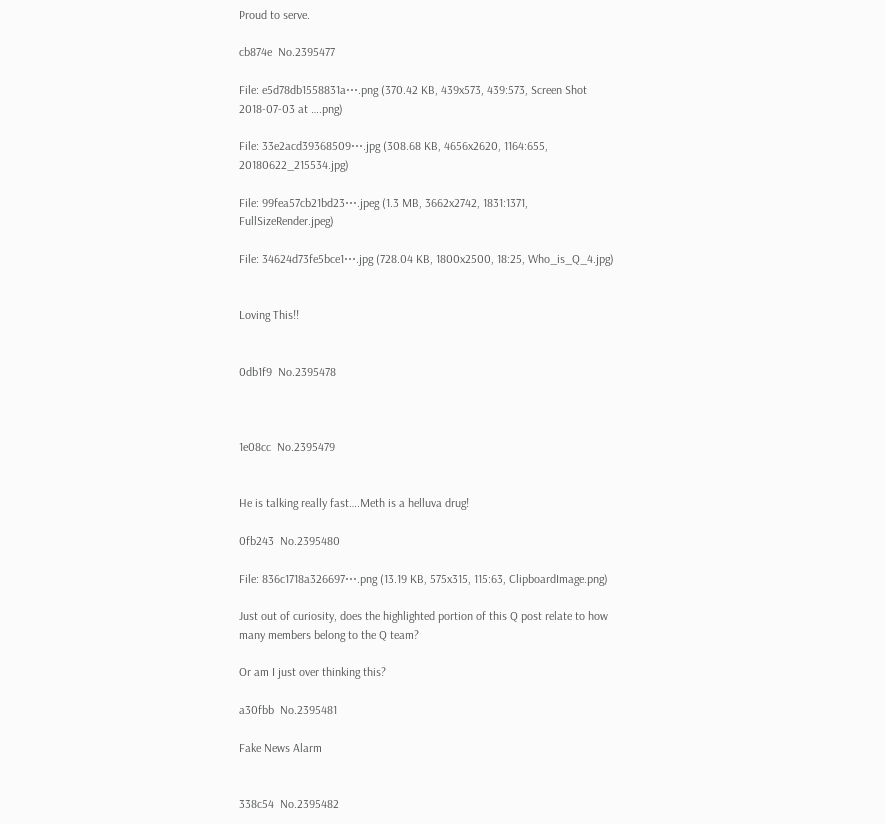Proud to serve.

cb874e  No.2395477

File: e5d78db1558831a⋯.png (370.42 KB, 439x573, 439:573, Screen Shot 2018-07-03 at ….png)

File: 33e2acd39368509⋯.jpg (308.68 KB, 4656x2620, 1164:655, 20180622_215534.jpg)

File: 99fea57cb21bd23⋯.jpeg (1.3 MB, 3662x2742, 1831:1371, FullSizeRender.jpeg)

File: 34624d73fe5bce1⋯.jpg (728.04 KB, 1800x2500, 18:25, Who_is_Q_4.jpg)


Loving This!!


0db1f9  No.2395478



1e08cc  No.2395479


He is talking really fast….Meth is a helluva drug!

0fb243  No.2395480

File: 836c1718a326697⋯.png (13.19 KB, 575x315, 115:63, ClipboardImage.png)

Just out of curiosity, does the highlighted portion of this Q post relate to how many members belong to the Q team?

Or am I just over thinking this?

a30fbb  No.2395481

Fake News Alarm


338c54  No.2395482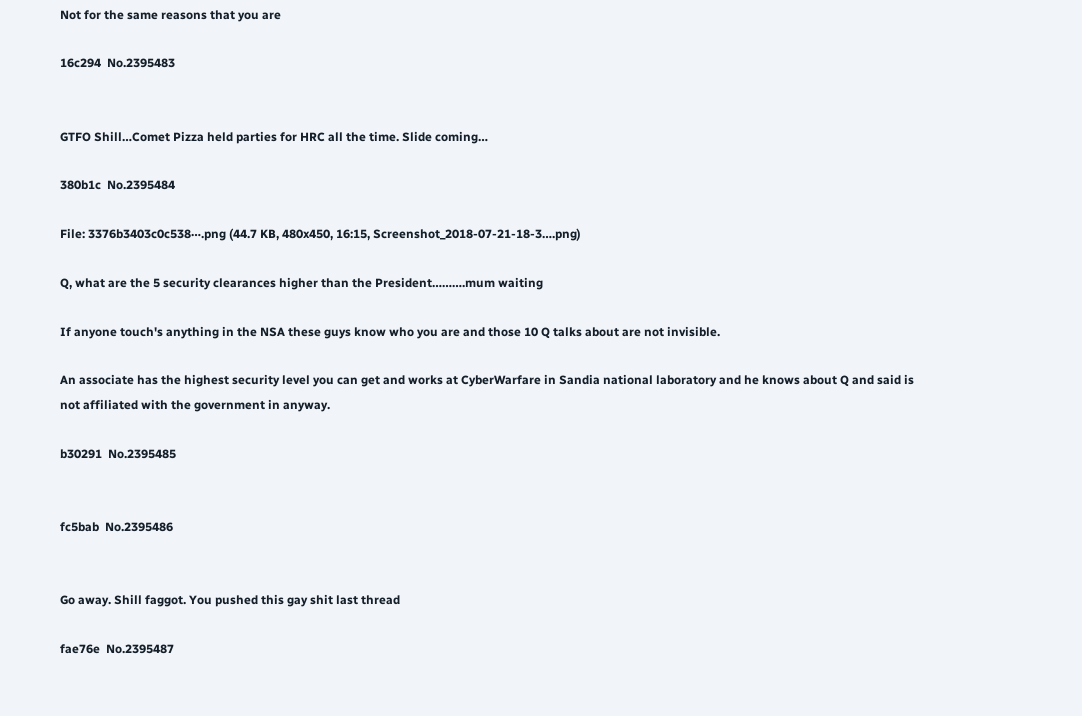Not for the same reasons that you are

16c294  No.2395483


GTFO Shill…Comet Pizza held parties for HRC all the time. Slide coming…

380b1c  No.2395484

File: 3376b3403c0c538⋯.png (44.7 KB, 480x450, 16:15, Screenshot_2018-07-21-18-3….png)

Q, what are the 5 security clearances higher than the President……….mum waiting

If anyone touch's anything in the NSA these guys know who you are and those 10 Q talks about are not invisible.

An associate has the highest security level you can get and works at CyberWarfare in Sandia national laboratory and he knows about Q and said is not affiliated with the government in anyway.

b30291  No.2395485


fc5bab  No.2395486


Go away. Shill faggot. You pushed this gay shit last thread

fae76e  No.2395487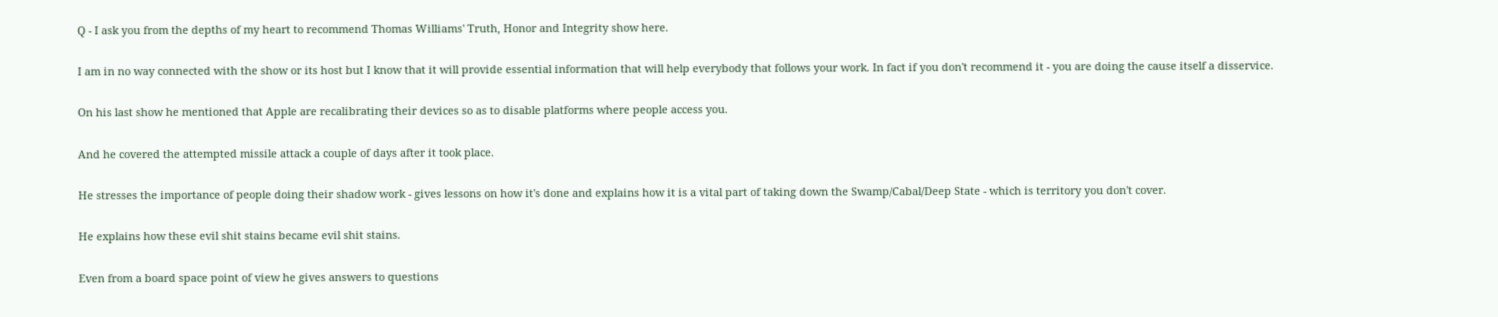Q - I ask you from the depths of my heart to recommend Thomas Williams' Truth, Honor and Integrity show here.

I am in no way connected with the show or its host but I know that it will provide essential information that will help everybody that follows your work. In fact if you don't recommend it - you are doing the cause itself a disservice.

On his last show he mentioned that Apple are recalibrating their devices so as to disable platforms where people access you.

And he covered the attempted missile attack a couple of days after it took place.

He stresses the importance of people doing their shadow work - gives lessons on how it's done and explains how it is a vital part of taking down the Swamp/Cabal/Deep State - which is territory you don't cover.

He explains how these evil shit stains became evil shit stains.

Even from a board space point of view he gives answers to questions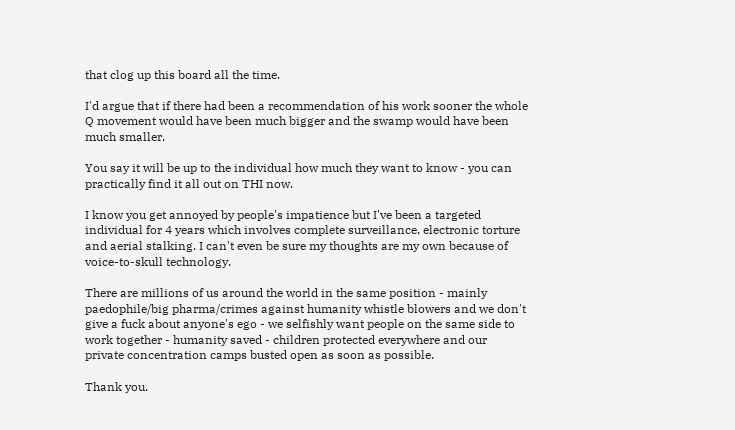that clog up this board all the time.

I'd argue that if there had been a recommendation of his work sooner the whole Q movement would have been much bigger and the swamp would have been much smaller.

You say it will be up to the individual how much they want to know - you can practically find it all out on THI now.

I know you get annoyed by people's impatience but I've been a targeted individual for 4 years which involves complete surveillance, electronic torture and aerial stalking. I can't even be sure my thoughts are my own because of voice-to-skull technology.

There are millions of us around the world in the same position - mainly paedophile/big pharma/crimes against humanity whistle blowers and we don't give a fuck about anyone's ego - we selfishly want people on the same side to work together - humanity saved - children protected everywhere and our private concentration camps busted open as soon as possible.

Thank you.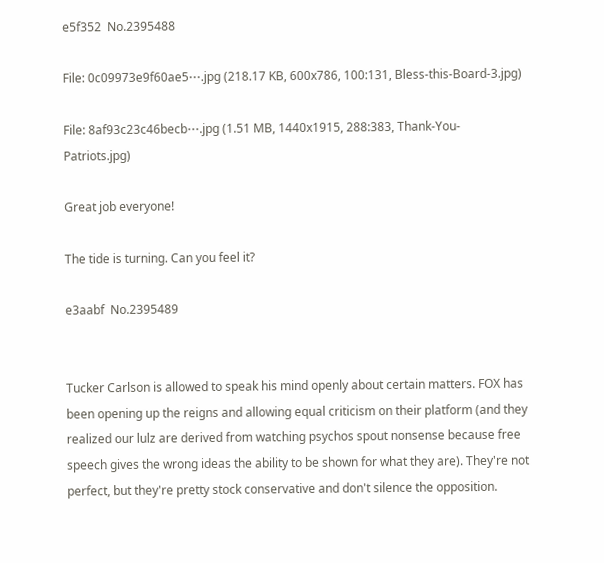e5f352  No.2395488

File: 0c09973e9f60ae5⋯.jpg (218.17 KB, 600x786, 100:131, Bless-this-Board-3.jpg)

File: 8af93c23c46becb⋯.jpg (1.51 MB, 1440x1915, 288:383, Thank-You-Patriots.jpg)

Great job everyone!

The tide is turning. Can you feel it?

e3aabf  No.2395489


Tucker Carlson is allowed to speak his mind openly about certain matters. FOX has been opening up the reigns and allowing equal criticism on their platform (and they realized our lulz are derived from watching psychos spout nonsense because free speech gives the wrong ideas the ability to be shown for what they are). They're not perfect, but they're pretty stock conservative and don't silence the opposition.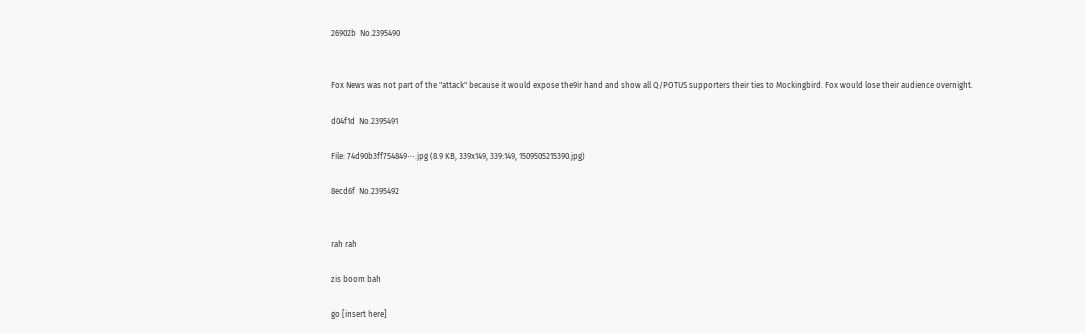26902b  No.2395490


Fox News was not part of the "attack" because it would expose the9ir hand and show all Q/POTUS supporters their ties to Mockingbird. Fox would lose their audience overnight.

d04f1d  No.2395491

File: 74d90b3ff754849⋯.jpg (8.9 KB, 339x149, 339:149, 1509505215390.jpg)

8ecd6f  No.2395492


rah rah

zis boom bah

go [insert here]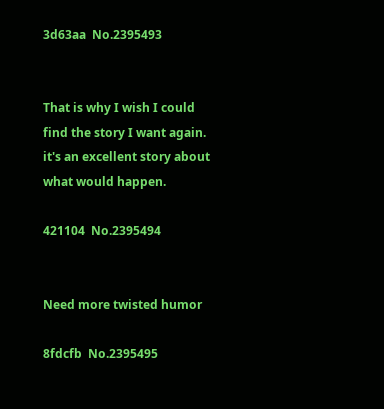3d63aa  No.2395493


That is why I wish I could find the story I want again. it's an excellent story about what would happen.

421104  No.2395494


Need more twisted humor

8fdcfb  No.2395495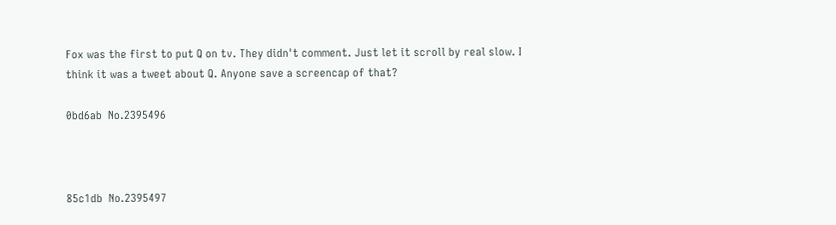Fox was the first to put Q on tv. They didn't comment. Just let it scroll by real slow. I think it was a tweet about Q. Anyone save a screencap of that?

0bd6ab  No.2395496



85c1db  No.2395497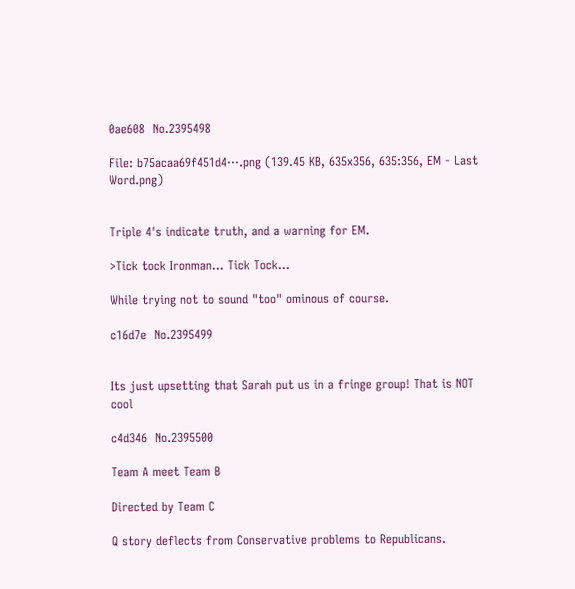0ae608  No.2395498

File: b75acaa69f451d4⋯.png (139.45 KB, 635x356, 635:356, EM - Last Word.png)


Triple 4's indicate truth, and a warning for EM.

>Tick tock Ironman… Tick Tock…

While trying not to sound "too" ominous of course.

c16d7e  No.2395499


Its just upsetting that Sarah put us in a fringe group! That is NOT cool

c4d346  No.2395500

Team A meet Team B

Directed by Team C

Q story deflects from Conservative problems to Republicans.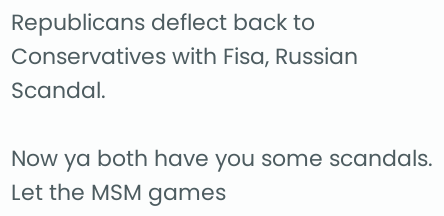Republicans deflect back to Conservatives with Fisa, Russian Scandal.

Now ya both have you some scandals. Let the MSM games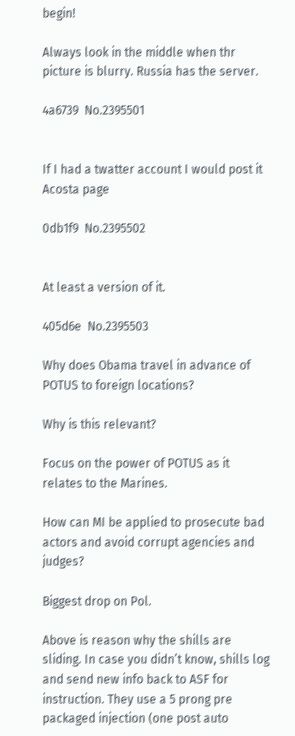begin!

Always look in the middle when thr picture is blurry. Russia has the server.

4a6739  No.2395501


If I had a twatter account I would post it Acosta page

0db1f9  No.2395502


At least a version of it.

405d6e  No.2395503

Why does Obama travel in advance of POTUS to foreign locations?

Why is this relevant?

Focus on the power of POTUS as it relates to the Marines.

How can MI be applied to prosecute bad actors and avoid corrupt agencies and judges?

Biggest drop on Pol.

Above is reason why the shills are sliding. In case you didn’t know, shills log and send new info back to ASF for instruction. They use a 5 prong pre packaged injection (one post auto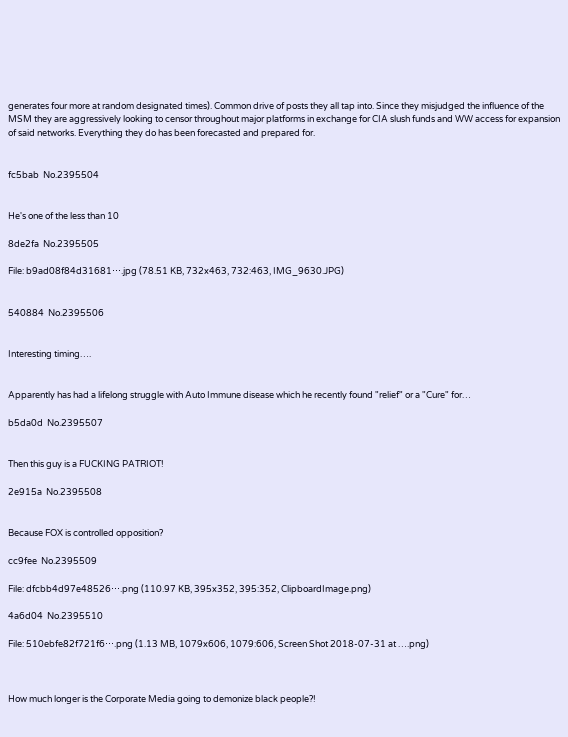generates four more at random designated times). Common drive of posts they all tap into. Since they misjudged the influence of the MSM they are aggressively looking to censor throughout major platforms in exchange for CIA slush funds and WW access for expansion of said networks. Everything they do has been forecasted and prepared for.


fc5bab  No.2395504


He's one of the less than 10

8de2fa  No.2395505

File: b9ad08f84d31681⋯.jpg (78.51 KB, 732x463, 732:463, IMG_9630.JPG)


540884  No.2395506


Interesting timing….


Apparently has had a lifelong struggle with Auto Immune disease which he recently found "relief" or a "Cure" for…

b5da0d  No.2395507


Then this guy is a FUCKING PATRIOT!

2e915a  No.2395508


Because FOX is controlled opposition?

cc9fee  No.2395509

File: dfcbb4d97e48526⋯.png (110.97 KB, 395x352, 395:352, ClipboardImage.png)

4a6d04  No.2395510

File: 510ebfe82f721f6⋯.png (1.13 MB, 1079x606, 1079:606, Screen Shot 2018-07-31 at ….png)



How much longer is the Corporate Media going to demonize black people?!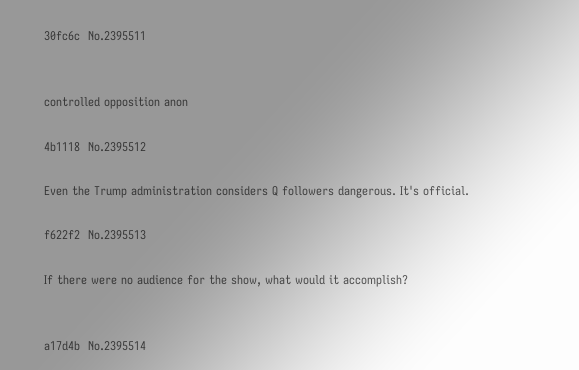30fc6c  No.2395511


controlled opposition anon

4b1118  No.2395512

Even the Trump administration considers Q followers dangerous. It's official.

f622f2  No.2395513

If there were no audience for the show, what would it accomplish?


a17d4b  No.2395514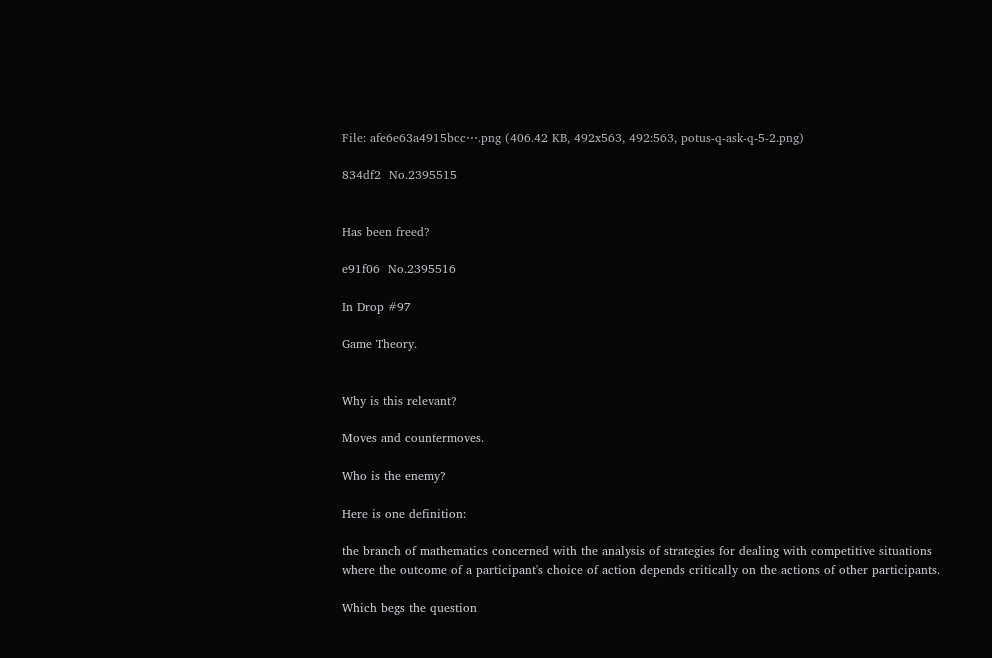File: afe6e63a4915bcc⋯.png (406.42 KB, 492x563, 492:563, potus-q-ask-q-5-2.png)

834df2  No.2395515


Has been freed?

e91f06  No.2395516

In Drop #97

Game Theory.


Why is this relevant?

Moves and countermoves.

Who is the enemy?

Here is one definition:

the branch of mathematics concerned with the analysis of strategies for dealing with competitive situations where the outcome of a participant's choice of action depends critically on the actions of other participants.

Which begs the question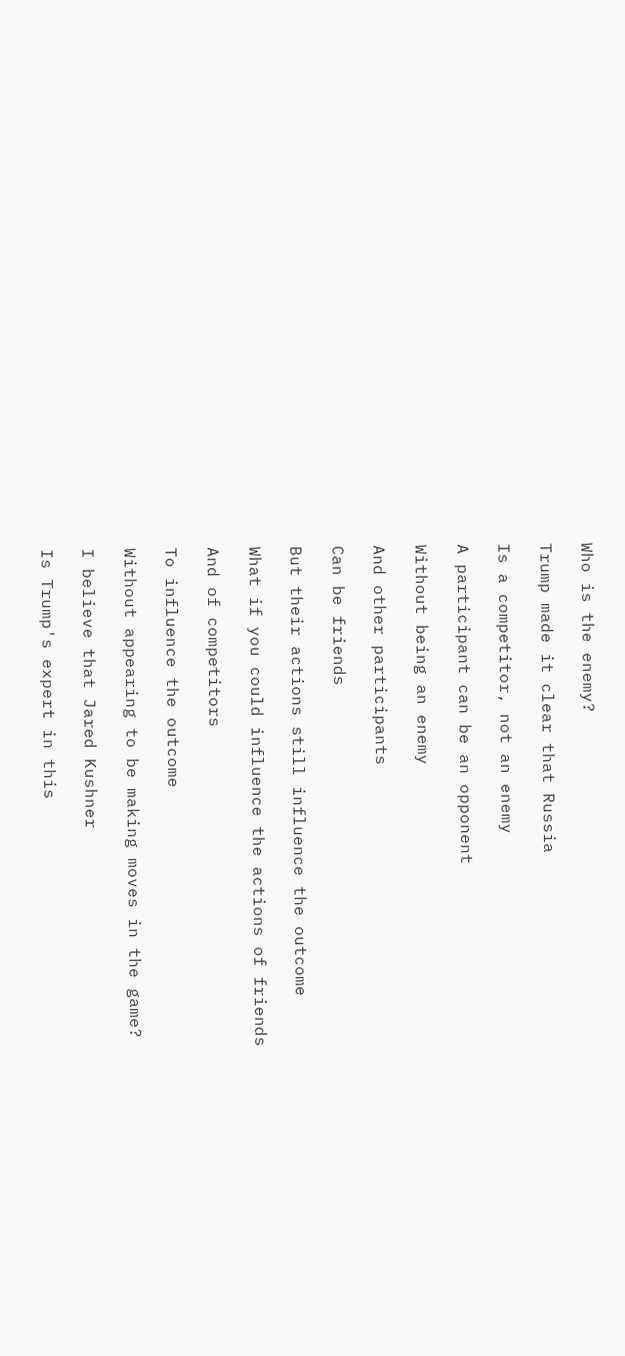Who is the enemy?

Trump made it clear that Russia

Is a competitor, not an enemy

A participant can be an opponent

Without being an enemy

And other participants

Can be friends

But their actions still influence the outcome

What if you could influence the actions of friends

And of competitors

To influence the outcome

Without appearing to be making moves in the game?

I believe that Jared Kushner

Is Trump's expert in this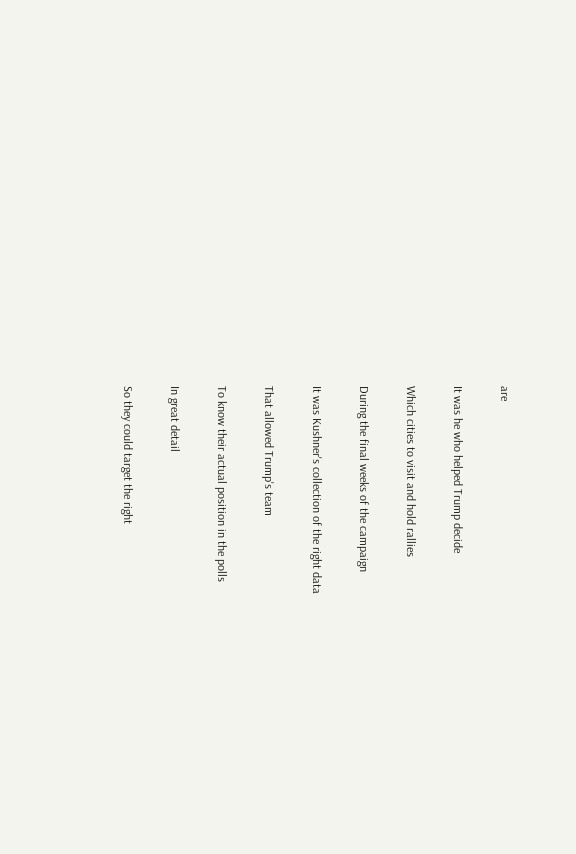are

It was he who helped Trump decide

Which cities to visit and hold rallies

During the final weeks of the campaign

It was Kushner's collection of the right data

That allowed Trump's team

To know their actual position in the polls

In great detail

So they could target the right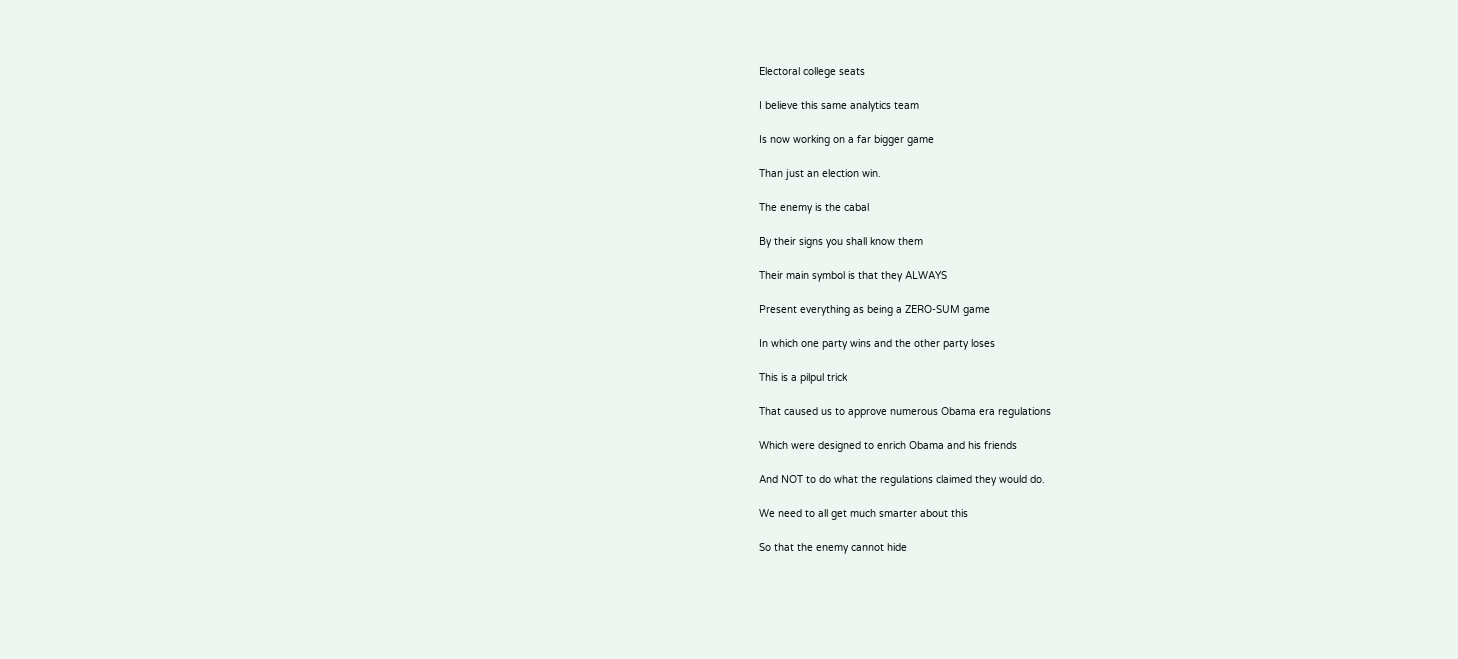Electoral college seats

I believe this same analytics team

Is now working on a far bigger game

Than just an election win.

The enemy is the cabal

By their signs you shall know them

Their main symbol is that they ALWAYS

Present everything as being a ZERO-SUM game

In which one party wins and the other party loses

This is a pilpul trick

That caused us to approve numerous Obama era regulations

Which were designed to enrich Obama and his friends

And NOT to do what the regulations claimed they would do.

We need to all get much smarter about this

So that the enemy cannot hide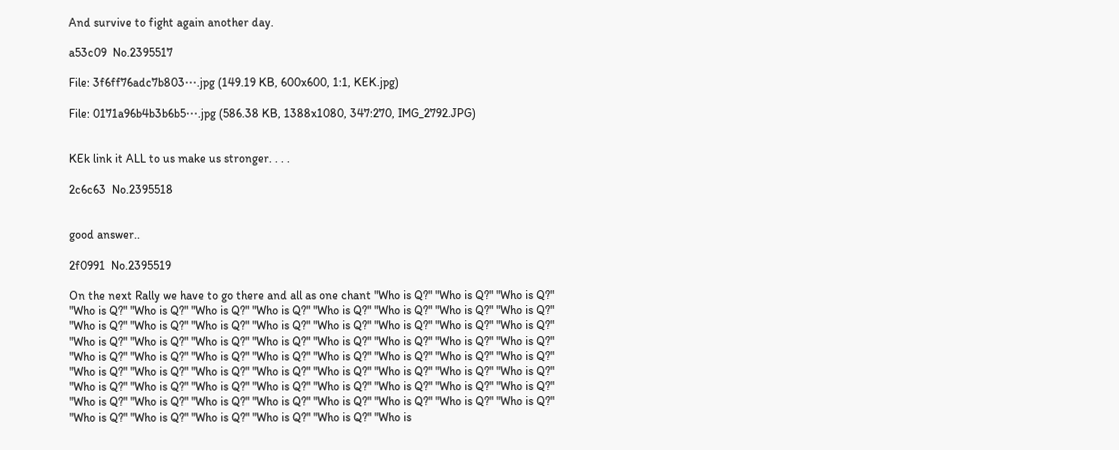And survive to fight again another day.

a53c09  No.2395517

File: 3f6ff76adc7b803⋯.jpg (149.19 KB, 600x600, 1:1, KEK.jpg)

File: 0171a96b4b3b6b5⋯.jpg (586.38 KB, 1388x1080, 347:270, IMG_2792.JPG)


KEk link it ALL to us make us stronger. . . .

2c6c63  No.2395518


good answer..

2f0991  No.2395519

On the next Rally we have to go there and all as one chant "Who is Q?" "Who is Q?" "Who is Q?" "Who is Q?" "Who is Q?" "Who is Q?" "Who is Q?" "Who is Q?" "Who is Q?" "Who is Q?" "Who is Q?" "Who is Q?" "Who is Q?" "Who is Q?" "Who is Q?" "Who is Q?" "Who is Q?" "Who is Q?" "Who is Q?" "Who is Q?" "Who is Q?" "Who is Q?" "Who is Q?" "Who is Q?" "Who is Q?" "Who is Q?" "Who is Q?" "Who is Q?" "Who is Q?" "Who is Q?" "Who is Q?" "Who is Q?" "Who is Q?" "Who is Q?" "Who is Q?" "Who is Q?" "Who is Q?" "Who is Q?" "Who is Q?" "Who is Q?" "Who is Q?" "Who is Q?" "Who is Q?" "Who is Q?" "Who is Q?" "Who is Q?" "Who is Q?" "Who is Q?" "Who is Q?" "Who is Q?" "Who is Q?" "Who is Q?" "Who is Q?" "Who is Q?" "Who is Q?" "Who is Q?" "Who is Q?" "Who is Q?" "Who is Q?" "Who is Q?" "Who is Q?" "Who is Q?" "Who is Q?" "Who is Q?" "Who is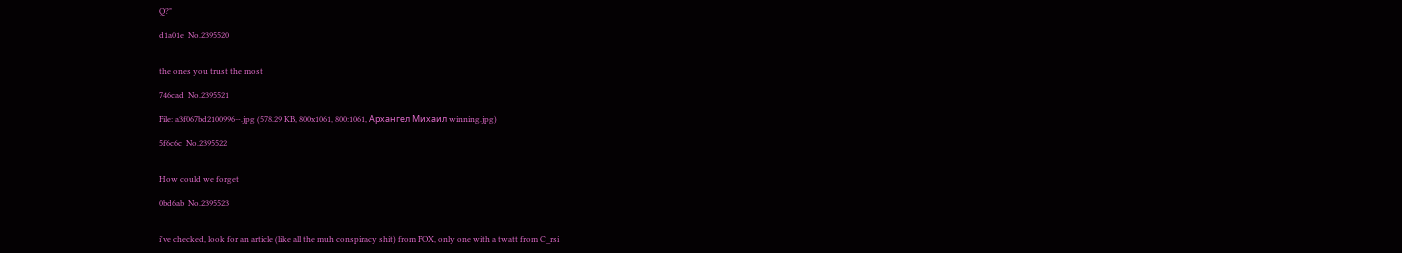Q?"

d1a01e  No.2395520


the ones you trust the most

746cad  No.2395521

File: a3f067bd2100996⋯.jpg (578.29 KB, 800x1061, 800:1061, Архангел Михаил winning.jpg)

5f6c6c  No.2395522


How could we forget

0bd6ab  No.2395523


i've checked, look for an article (like all the muh conspiracy shit) from FOX, only one with a twatt from C_rsi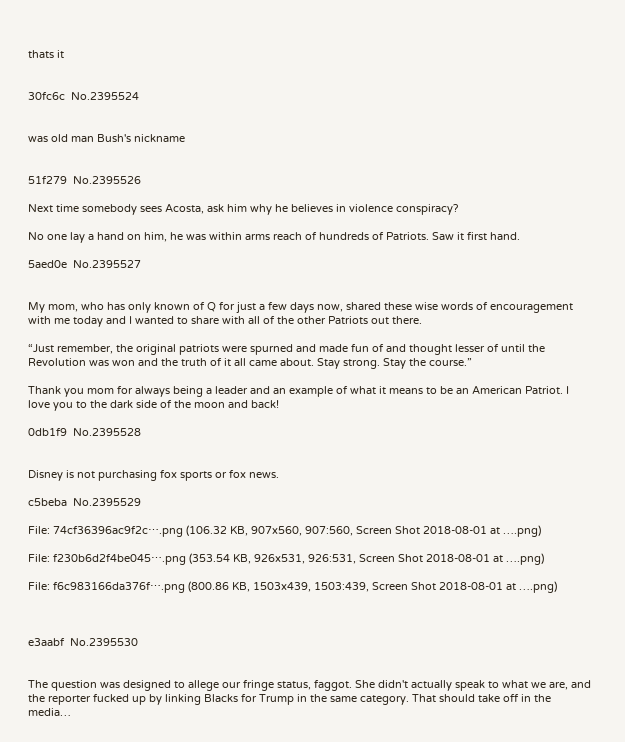thats it


30fc6c  No.2395524


was old man Bush's nickname


51f279  No.2395526

Next time somebody sees Acosta, ask him why he believes in violence conspiracy?

No one lay a hand on him, he was within arms reach of hundreds of Patriots. Saw it first hand.

5aed0e  No.2395527


My mom, who has only known of Q for just a few days now, shared these wise words of encouragement with me today and I wanted to share with all of the other Patriots out there.

“Just remember, the original patriots were spurned and made fun of and thought lesser of until the Revolution was won and the truth of it all came about. Stay strong. Stay the course.”

Thank you mom for always being a leader and an example of what it means to be an American Patriot. I love you to the dark side of the moon and back!

0db1f9  No.2395528


Disney is not purchasing fox sports or fox news.

c5beba  No.2395529

File: 74cf36396ac9f2c⋯.png (106.32 KB, 907x560, 907:560, Screen Shot 2018-08-01 at ….png)

File: f230b6d2f4be045⋯.png (353.54 KB, 926x531, 926:531, Screen Shot 2018-08-01 at ….png)

File: f6c983166da376f⋯.png (800.86 KB, 1503x439, 1503:439, Screen Shot 2018-08-01 at ….png)



e3aabf  No.2395530


The question was designed to allege our fringe status, faggot. She didn't actually speak to what we are, and the reporter fucked up by linking Blacks for Trump in the same category. That should take off in the media…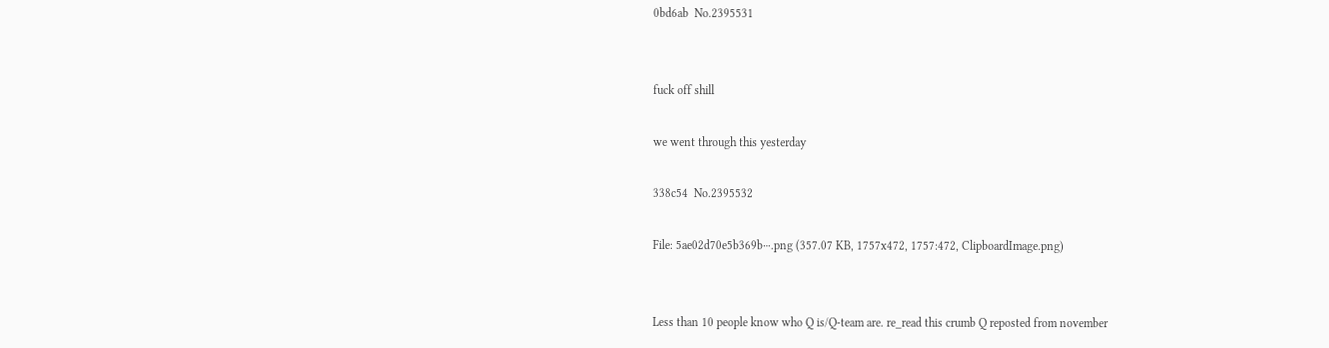0bd6ab  No.2395531


fuck off shill

we went through this yesterday

338c54  No.2395532

File: 5ae02d70e5b369b⋯.png (357.07 KB, 1757x472, 1757:472, ClipboardImage.png)


Less than 10 people know who Q is/Q-team are. re_read this crumb Q reposted from november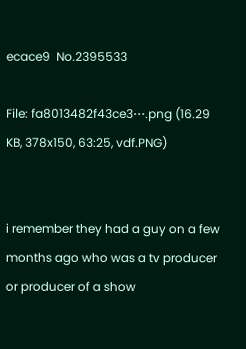ecace9  No.2395533

File: fa8013482f43ce3⋯.png (16.29 KB, 378x150, 63:25, vdf.PNG)


i remember they had a guy on a few months ago who was a tv producer or producer of a show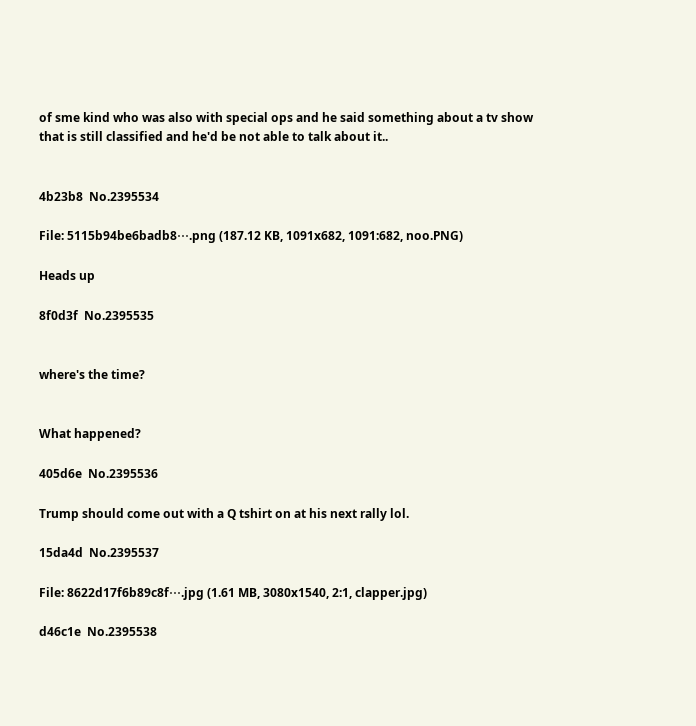of sme kind who was also with special ops and he said something about a tv show that is still classified and he'd be not able to talk about it..


4b23b8  No.2395534

File: 5115b94be6badb8⋯.png (187.12 KB, 1091x682, 1091:682, noo.PNG)

Heads up

8f0d3f  No.2395535


where's the time?


What happened?

405d6e  No.2395536

Trump should come out with a Q tshirt on at his next rally lol.

15da4d  No.2395537

File: 8622d17f6b89c8f⋯.jpg (1.61 MB, 3080x1540, 2:1, clapper.jpg)

d46c1e  No.2395538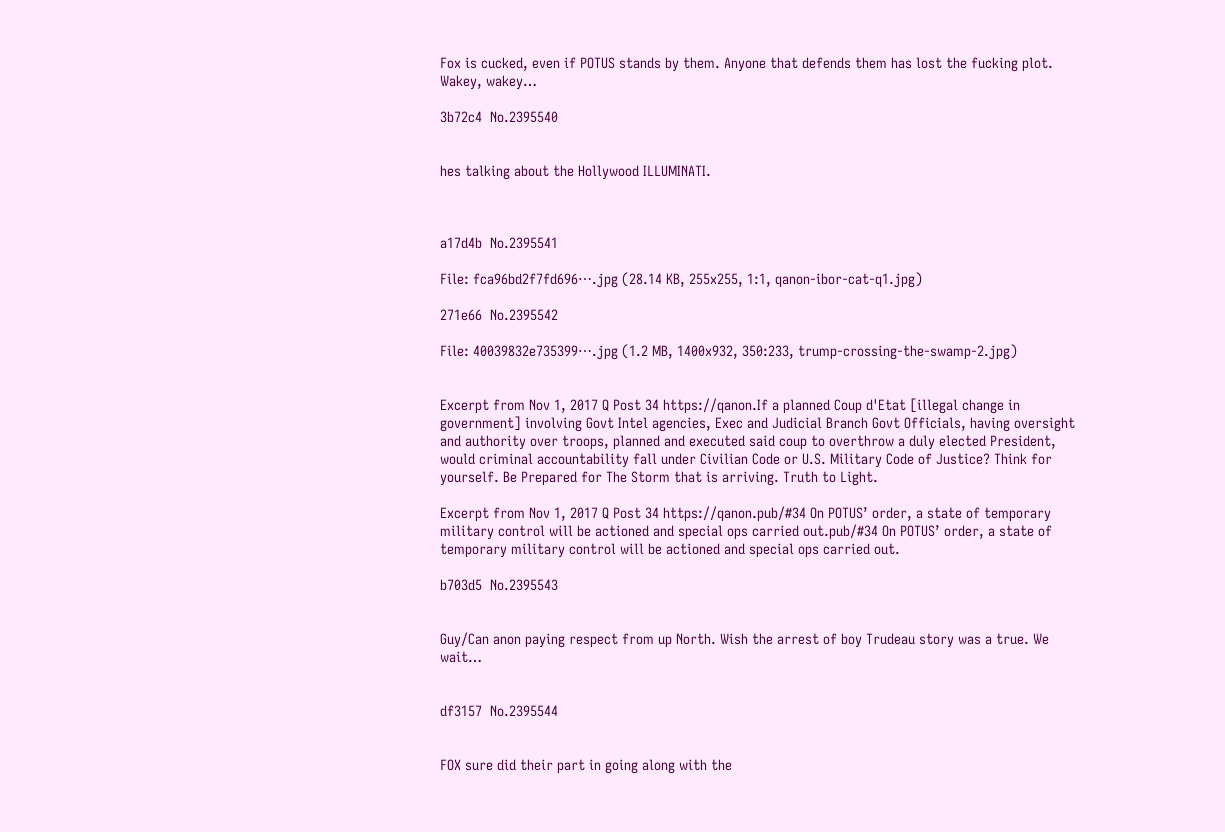Fox is cucked, even if POTUS stands by them. Anyone that defends them has lost the fucking plot. Wakey, wakey…

3b72c4  No.2395540


hes talking about the Hollywood ILLUMINATI.



a17d4b  No.2395541

File: fca96bd2f7fd696⋯.jpg (28.14 KB, 255x255, 1:1, qanon-ibor-cat-q1.jpg)

271e66  No.2395542

File: 40039832e735399⋯.jpg (1.2 MB, 1400x932, 350:233, trump-crossing-the-swamp-2.jpg)


Excerpt from Nov 1, 2017 Q Post 34 https://qanon.If a planned Coup d'Etat [illegal change in government] involving Govt Intel agencies, Exec and Judicial Branch Govt Officials, having oversight and authority over troops, planned and executed said coup to overthrow a duly elected President, would criminal accountability fall under Civilian Code or U.S. Military Code of Justice? Think for yourself. Be Prepared for The Storm that is arriving. Truth to Light.

Excerpt from Nov 1, 2017 Q Post 34 https://qanon.pub/#34 On POTUS’ order, a state of temporary military control will be actioned and special ops carried out.pub/#34 On POTUS’ order, a state of temporary military control will be actioned and special ops carried out.

b703d5  No.2395543


Guy/Can anon paying respect from up North. Wish the arrest of boy Trudeau story was a true. We wait…


df3157  No.2395544


FOX sure did their part in going along with the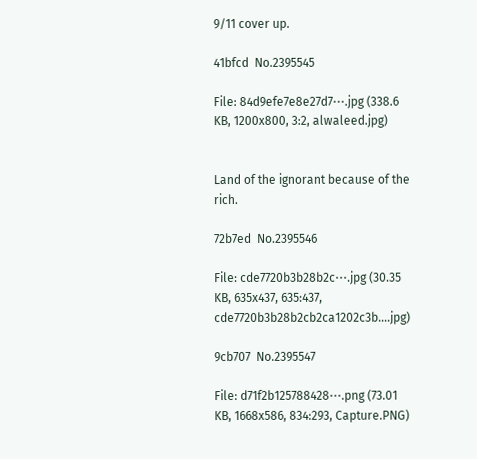9/11 cover up.

41bfcd  No.2395545

File: 84d9efe7e8e27d7⋯.jpg (338.6 KB, 1200x800, 3:2, alwaleed.jpg)


Land of the ignorant because of the rich.

72b7ed  No.2395546

File: cde7720b3b28b2c⋯.jpg (30.35 KB, 635x437, 635:437, cde7720b3b28b2cb2ca1202c3b….jpg)

9cb707  No.2395547

File: d71f2b125788428⋯.png (73.01 KB, 1668x586, 834:293, Capture.PNG)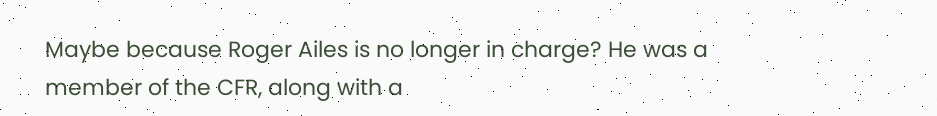Maybe because Roger Ailes is no longer in charge? He was a member of the CFR, along with a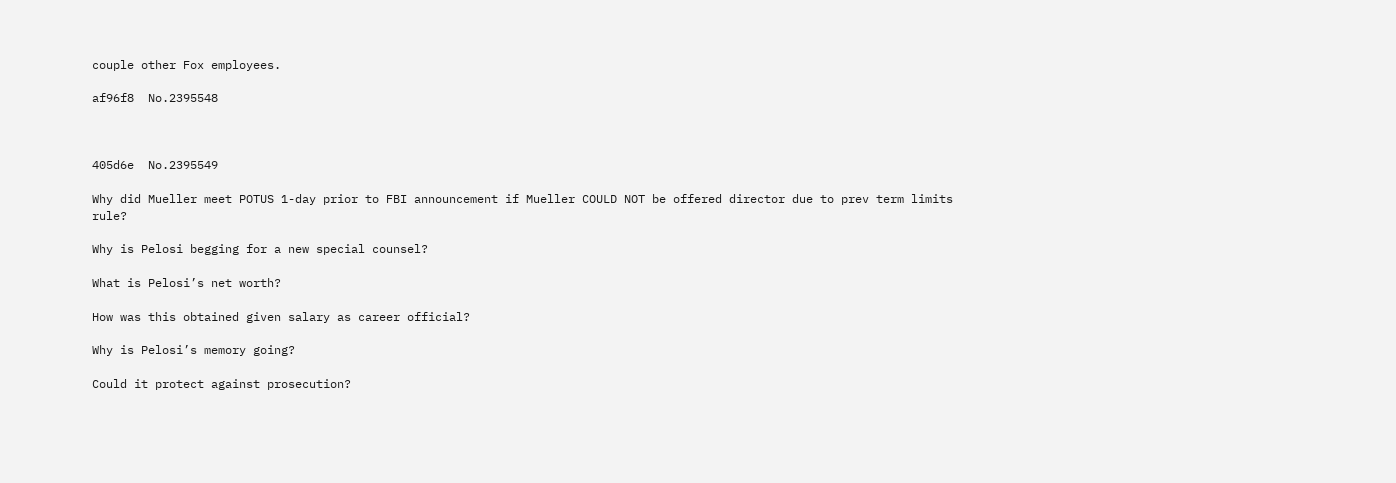couple other Fox employees.

af96f8  No.2395548



405d6e  No.2395549

Why did Mueller meet POTUS 1-day prior to FBI announcement if Mueller COULD NOT be offered director due to prev term limits rule?

Why is Pelosi begging for a new special counsel?

What is Pelosi’s net worth?

How was this obtained given salary as career official?

Why is Pelosi’s memory going?

Could it protect against prosecution?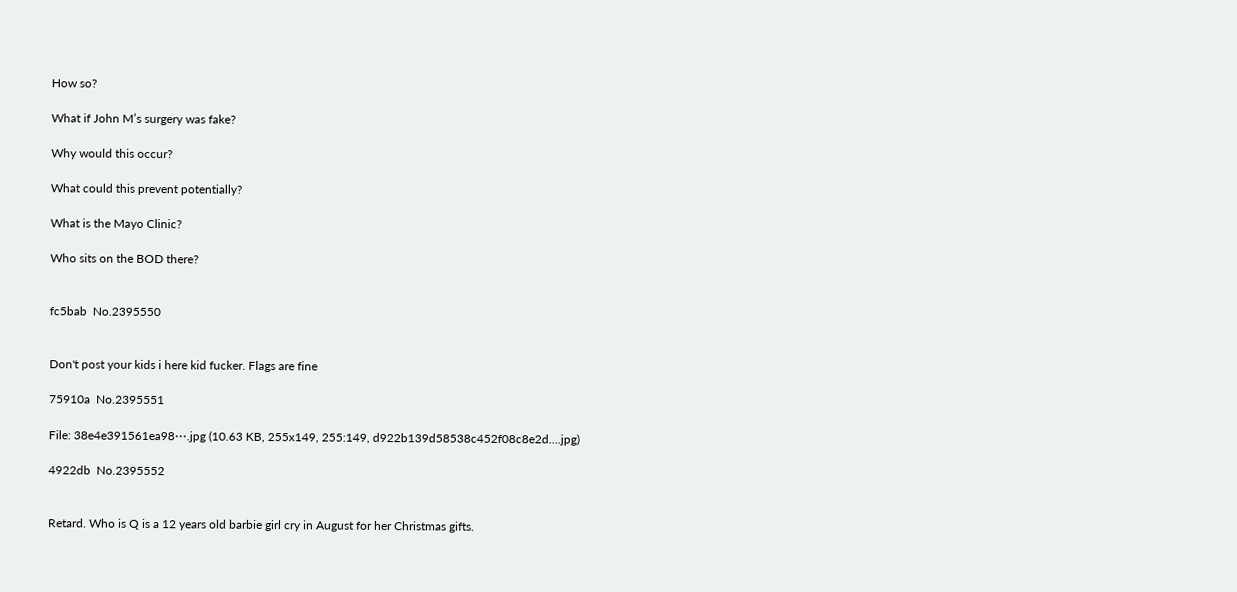How so?

What if John M’s surgery was fake?

Why would this occur?

What could this prevent potentially?

What is the Mayo Clinic?

Who sits on the BOD there?


fc5bab  No.2395550


Don't post your kids i here kid fucker. Flags are fine

75910a  No.2395551

File: 38e4e391561ea98⋯.jpg (10.63 KB, 255x149, 255:149, d922b139d58538c452f08c8e2d….jpg)

4922db  No.2395552


Retard. Who is Q is a 12 years old barbie girl cry in August for her Christmas gifts.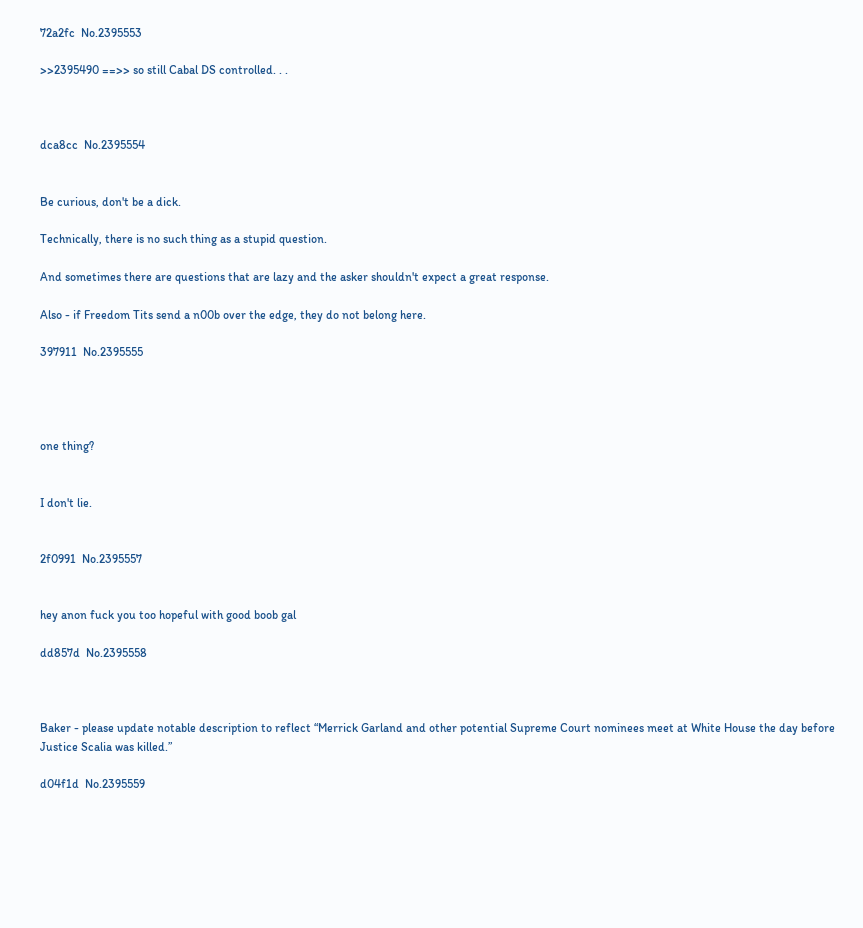72a2fc  No.2395553

>>2395490 ==>> so still Cabal DS controlled. . .



dca8cc  No.2395554


Be curious, don't be a dick.

Technically, there is no such thing as a stupid question.

And sometimes there are questions that are lazy and the asker shouldn't expect a great response.

Also - if Freedom Tits send a n00b over the edge, they do not belong here.

397911  No.2395555




one thing?


I don't lie.


2f0991  No.2395557


hey anon fuck you too hopeful with good boob gal

dd857d  No.2395558



Baker - please update notable description to reflect “Merrick Garland and other potential Supreme Court nominees meet at White House the day before Justice Scalia was killed.”

d04f1d  No.2395559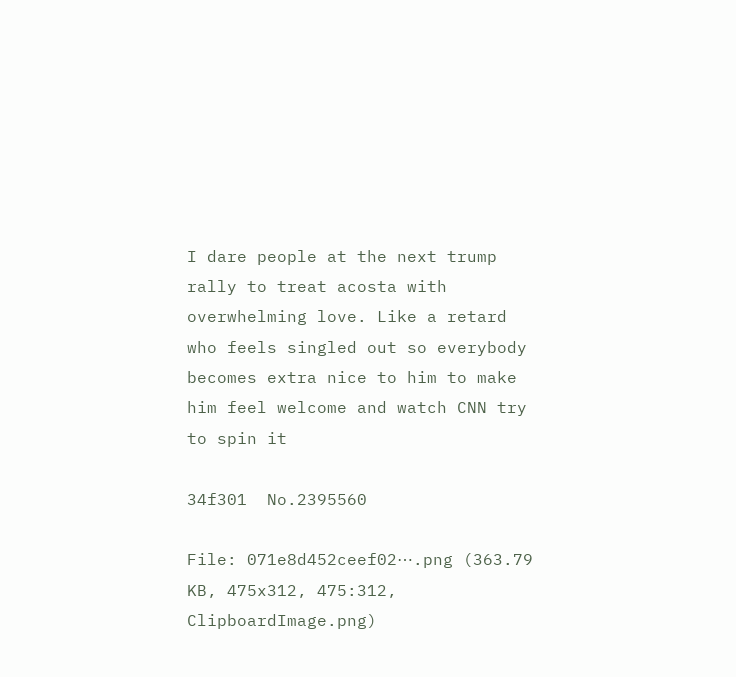I dare people at the next trump rally to treat acosta with overwhelming love. Like a retard who feels singled out so everybody becomes extra nice to him to make him feel welcome and watch CNN try to spin it

34f301  No.2395560

File: 071e8d452ceef02⋯.png (363.79 KB, 475x312, 475:312, ClipboardImage.png)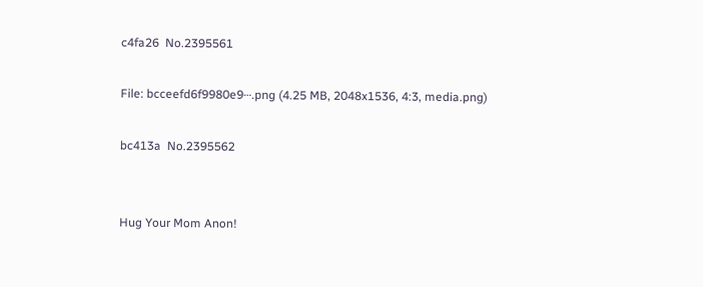c4fa26  No.2395561

File: bcceefd6f9980e9⋯.png (4.25 MB, 2048x1536, 4:3, media.png)

bc413a  No.2395562


Hug Your Mom Anon!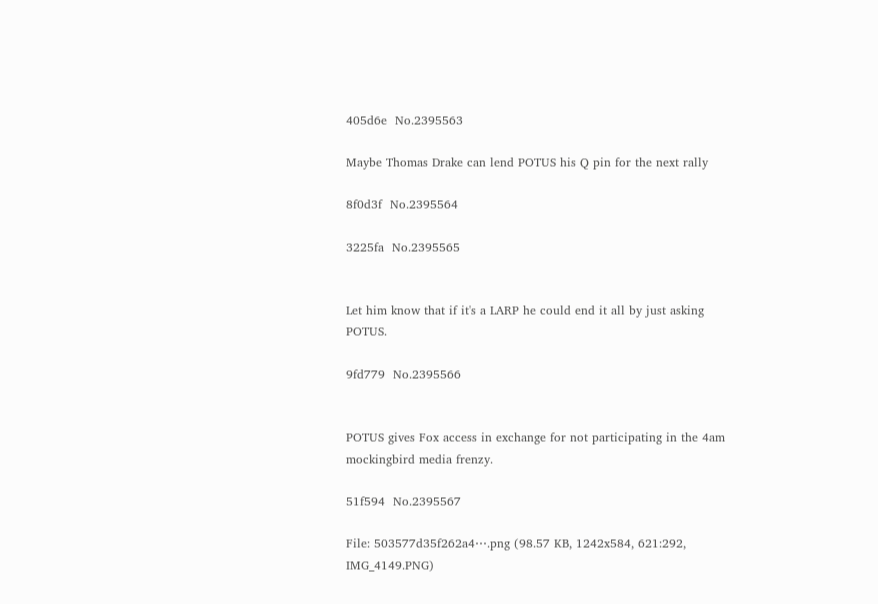405d6e  No.2395563

Maybe Thomas Drake can lend POTUS his Q pin for the next rally

8f0d3f  No.2395564

3225fa  No.2395565


Let him know that if it's a LARP he could end it all by just asking POTUS.

9fd779  No.2395566


POTUS gives Fox access in exchange for not participating in the 4am mockingbird media frenzy.

51f594  No.2395567

File: 503577d35f262a4⋯.png (98.57 KB, 1242x584, 621:292, IMG_4149.PNG)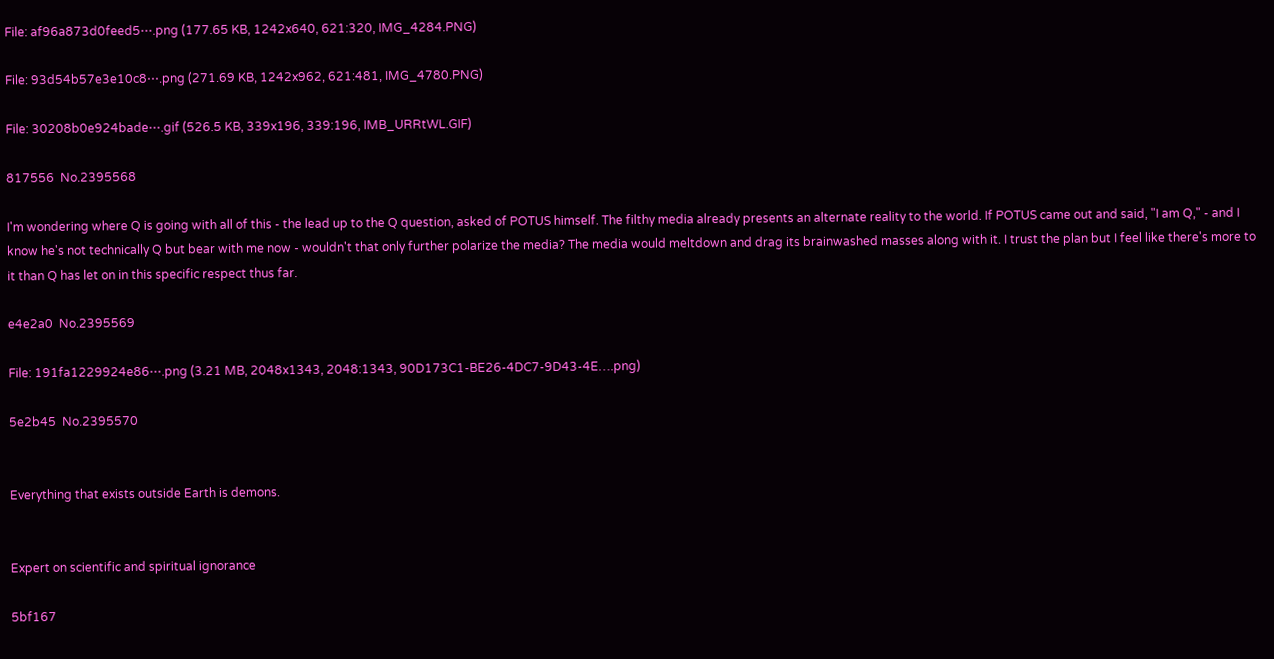File: af96a873d0feed5⋯.png (177.65 KB, 1242x640, 621:320, IMG_4284.PNG)

File: 93d54b57e3e10c8⋯.png (271.69 KB, 1242x962, 621:481, IMG_4780.PNG)

File: 30208b0e924bade⋯.gif (526.5 KB, 339x196, 339:196, IMB_URRtWL.GIF)

817556  No.2395568

I'm wondering where Q is going with all of this - the lead up to the Q question, asked of POTUS himself. The filthy media already presents an alternate reality to the world. If POTUS came out and said, "I am Q," - and I know he's not technically Q but bear with me now - wouldn't that only further polarize the media? The media would meltdown and drag its brainwashed masses along with it. I trust the plan but I feel like there's more to it than Q has let on in this specific respect thus far.

e4e2a0  No.2395569

File: 191fa1229924e86⋯.png (3.21 MB, 2048x1343, 2048:1343, 90D173C1-BE26-4DC7-9D43-4E….png)

5e2b45  No.2395570


Everything that exists outside Earth is demons.


Expert on scientific and spiritual ignorance

5bf167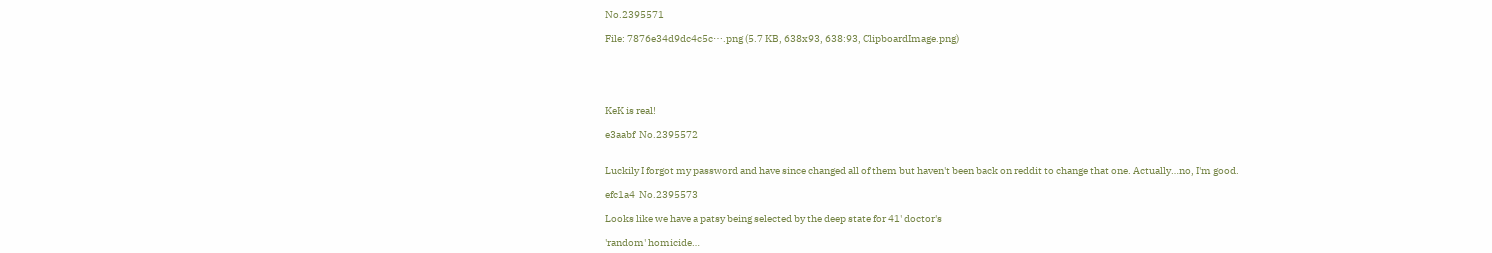No.2395571

File: 7876e34d9dc4c5c⋯.png (5.7 KB, 638x93, 638:93, ClipboardImage.png)





KeK is real!

e3aabf  No.2395572


Luckily I forgot my password and have since changed all of them but haven't been back on reddit to change that one. Actually…no, I'm good.

efc1a4  No.2395573

Looks like we have a patsy being selected by the deep state for 41' doctor's

'random' homicide…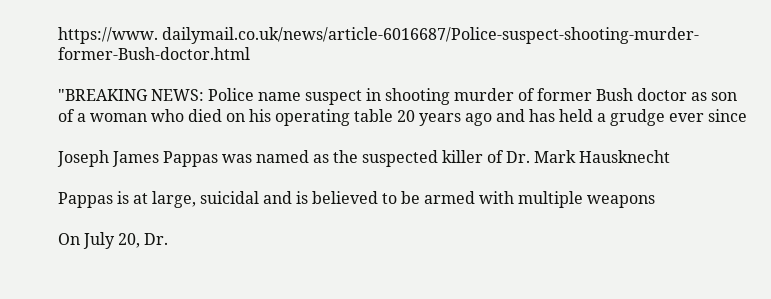https://www. dailymail.co.uk/news/article-6016687/Police-suspect-shooting-murder-former-Bush-doctor.html

"BREAKING NEWS: Police name suspect in shooting murder of former Bush doctor as son of a woman who died on his operating table 20 years ago and has held a grudge ever since

Joseph James Pappas was named as the suspected killer of Dr. Mark Hausknecht

Pappas is at large, suicidal and is believed to be armed with multiple weapons

On July 20, Dr.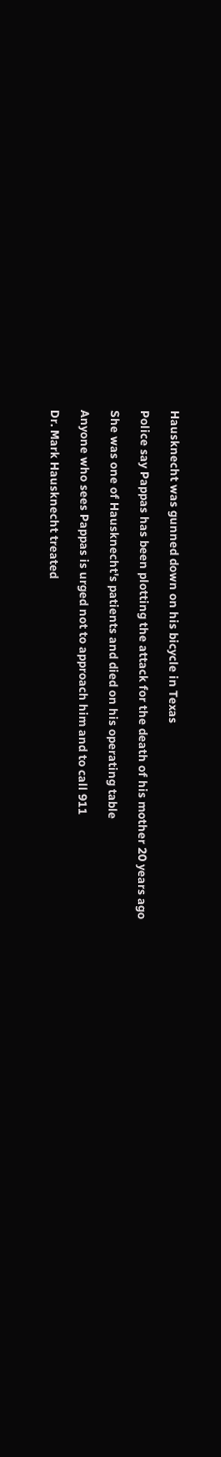Hausknecht was gunned down on his bicycle in Texas

Police say Pappas has been plotting the attack for the death of his mother 20 years ago

She was one of Hausknecht's patients and died on his operating table

Anyone who sees Pappas is urged not to approach him and to call 911

Dr. Mark Hausknecht treated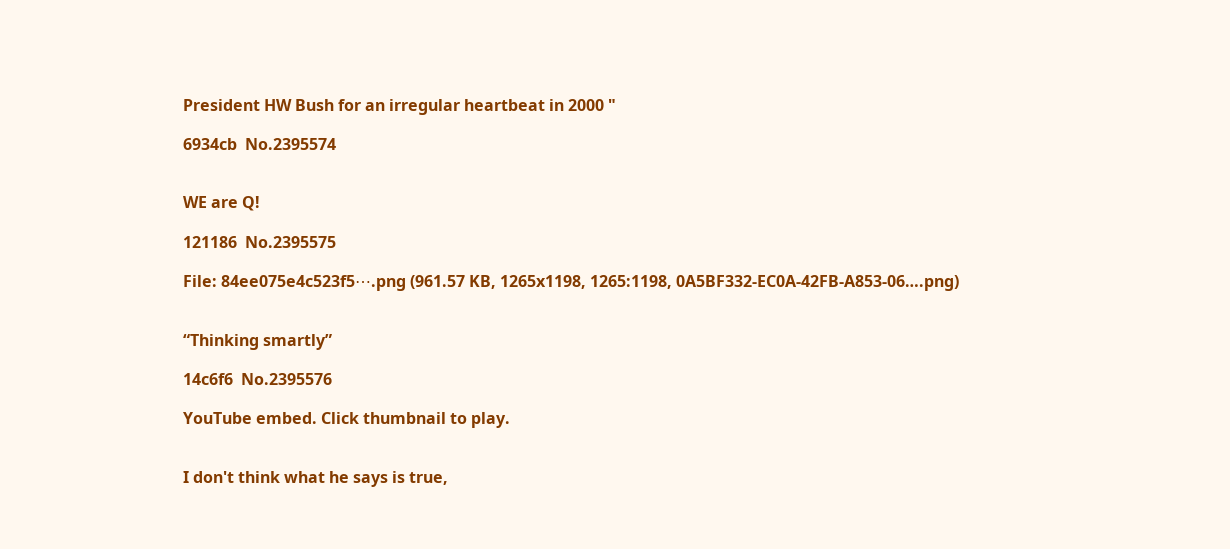President HW Bush for an irregular heartbeat in 2000 "

6934cb  No.2395574


WE are Q!

121186  No.2395575

File: 84ee075e4c523f5⋯.png (961.57 KB, 1265x1198, 1265:1198, 0A5BF332-EC0A-42FB-A853-06….png)


“Thinking smartly”

14c6f6  No.2395576

YouTube embed. Click thumbnail to play.


I don't think what he says is true,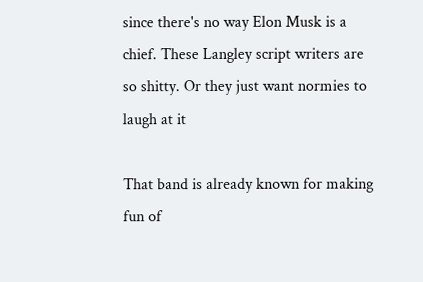since there's no way Elon Musk is a chief. These Langley script writers are so shitty. Or they just want normies to laugh at it

That band is already known for making fun of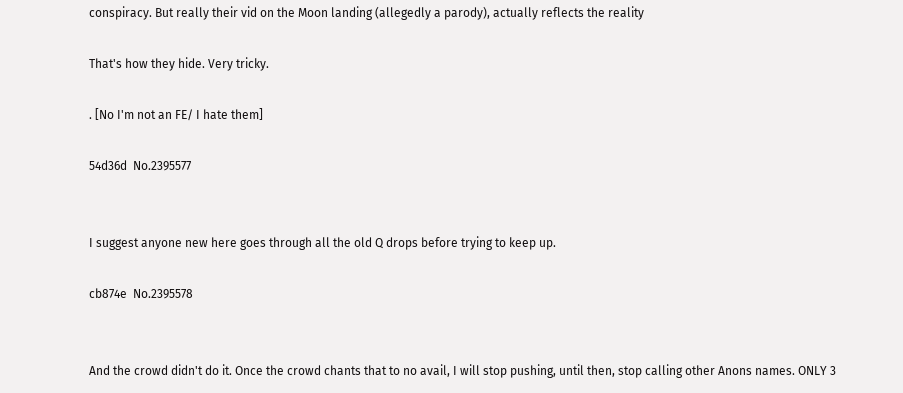conspiracy. But really their vid on the Moon landing (allegedly a parody), actually reflects the reality

That's how they hide. Very tricky.

. [No I'm not an FE/ I hate them]

54d36d  No.2395577


I suggest anyone new here goes through all the old Q drops before trying to keep up.

cb874e  No.2395578


And the crowd didn't do it. Once the crowd chants that to no avail, I will stop pushing, until then, stop calling other Anons names. ONLY 3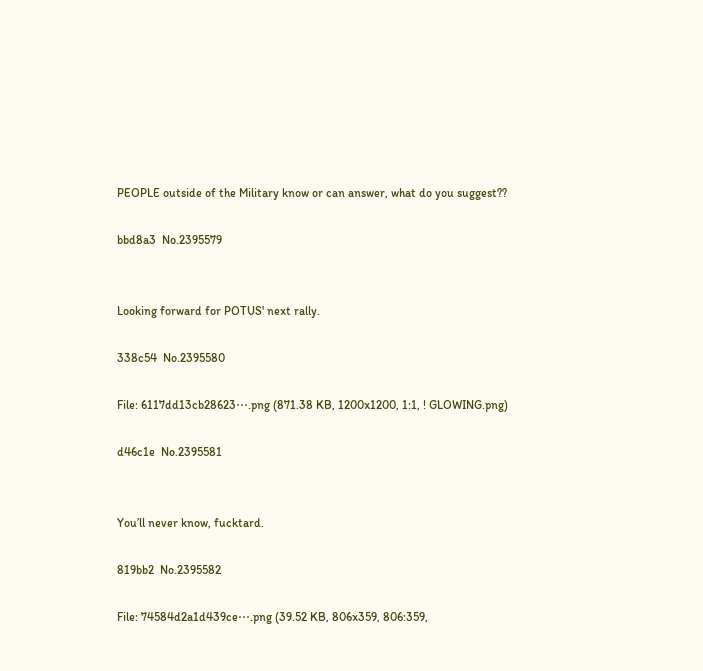PEOPLE outside of the Military know or can answer, what do you suggest??

bbd8a3  No.2395579


Looking forward for POTUS' next rally.

338c54  No.2395580

File: 6117dd13cb28623⋯.png (871.38 KB, 1200x1200, 1:1, ! GLOWING.png)

d46c1e  No.2395581


You’ll never know, fucktard.

819bb2  No.2395582

File: 74584d2a1d439ce⋯.png (39.52 KB, 806x359, 806:359,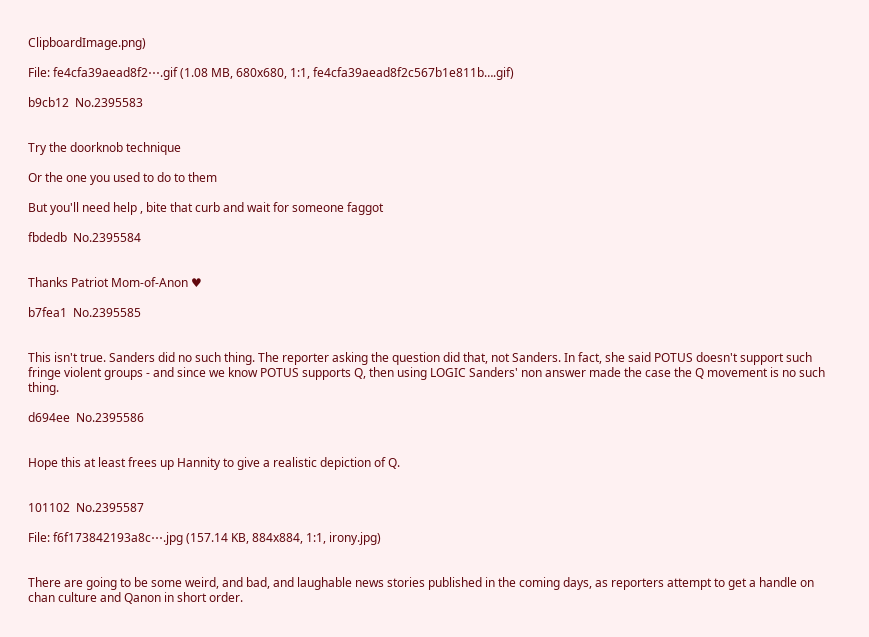ClipboardImage.png)

File: fe4cfa39aead8f2⋯.gif (1.08 MB, 680x680, 1:1, fe4cfa39aead8f2c567b1e811b….gif)

b9cb12  No.2395583


Try the doorknob technique

Or the one you used to do to them

But you'll need help , bite that curb and wait for someone faggot

fbdedb  No.2395584


Thanks Patriot Mom-of-Anon ♥

b7fea1  No.2395585


This isn't true. Sanders did no such thing. The reporter asking the question did that, not Sanders. In fact, she said POTUS doesn't support such fringe violent groups - and since we know POTUS supports Q, then using LOGIC Sanders' non answer made the case the Q movement is no such thing.

d694ee  No.2395586


Hope this at least frees up Hannity to give a realistic depiction of Q.


101102  No.2395587

File: f6f173842193a8c⋯.jpg (157.14 KB, 884x884, 1:1, irony.jpg)


There are going to be some weird, and bad, and laughable news stories published in the coming days, as reporters attempt to get a handle on chan culture and Qanon in short order.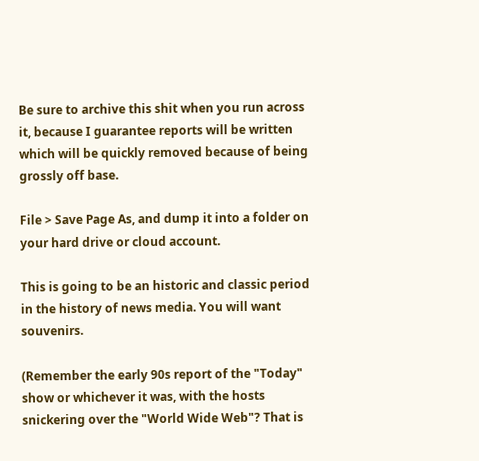Be sure to archive this shit when you run across it, because I guarantee reports will be written which will be quickly removed because of being grossly off base.

File > Save Page As, and dump it into a folder on your hard drive or cloud account.

This is going to be an historic and classic period in the history of news media. You will want souvenirs.

(Remember the early 90s report of the "Today" show or whichever it was, with the hosts snickering over the "World Wide Web"? That is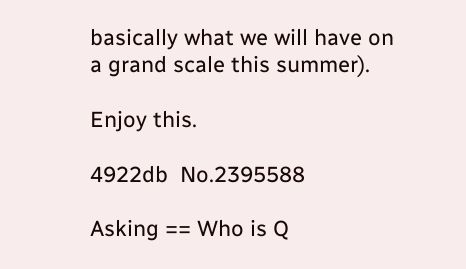basically what we will have on a grand scale this summer).

Enjoy this.

4922db  No.2395588

Asking == Who is Q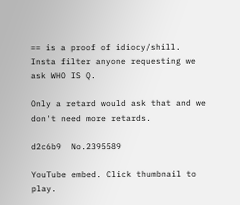== is a proof of idiocy/shill. Insta filter anyone requesting we ask WHO IS Q.

Only a retard would ask that and we don't need more retards.

d2c6b9  No.2395589

YouTube embed. Click thumbnail to play.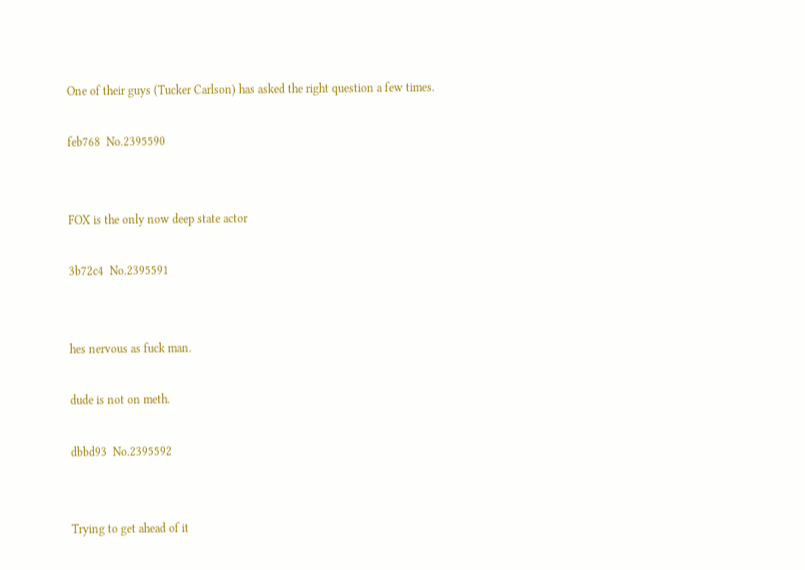One of their guys (Tucker Carlson) has asked the right question a few times.

feb768  No.2395590


FOX is the only now deep state actor

3b72c4  No.2395591


hes nervous as fuck man.

dude is not on meth.

dbbd93  No.2395592


Trying to get ahead of it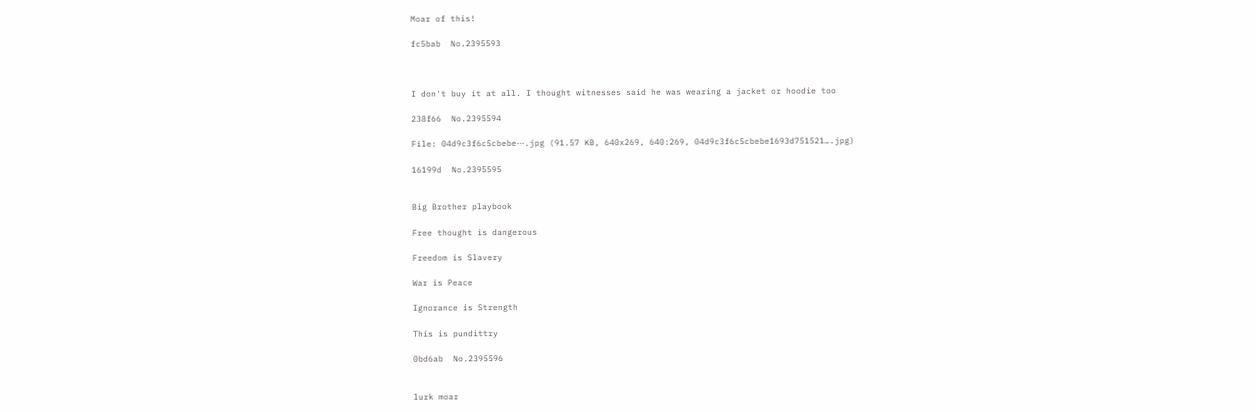Moar of this!

fc5bab  No.2395593



I don't buy it at all. I thought witnesses said he was wearing a jacket or hoodie too

238f66  No.2395594

File: 04d9c3f6c5cbebe⋯.jpg (91.57 KB, 640x269, 640:269, 04d9c3f6c5cbebe1693d751521….jpg)

16199d  No.2395595


Big Brother playbook

Free thought is dangerous

Freedom is Slavery

War is Peace

Ignorance is Strength

This is pundittry

0bd6ab  No.2395596


lurk moar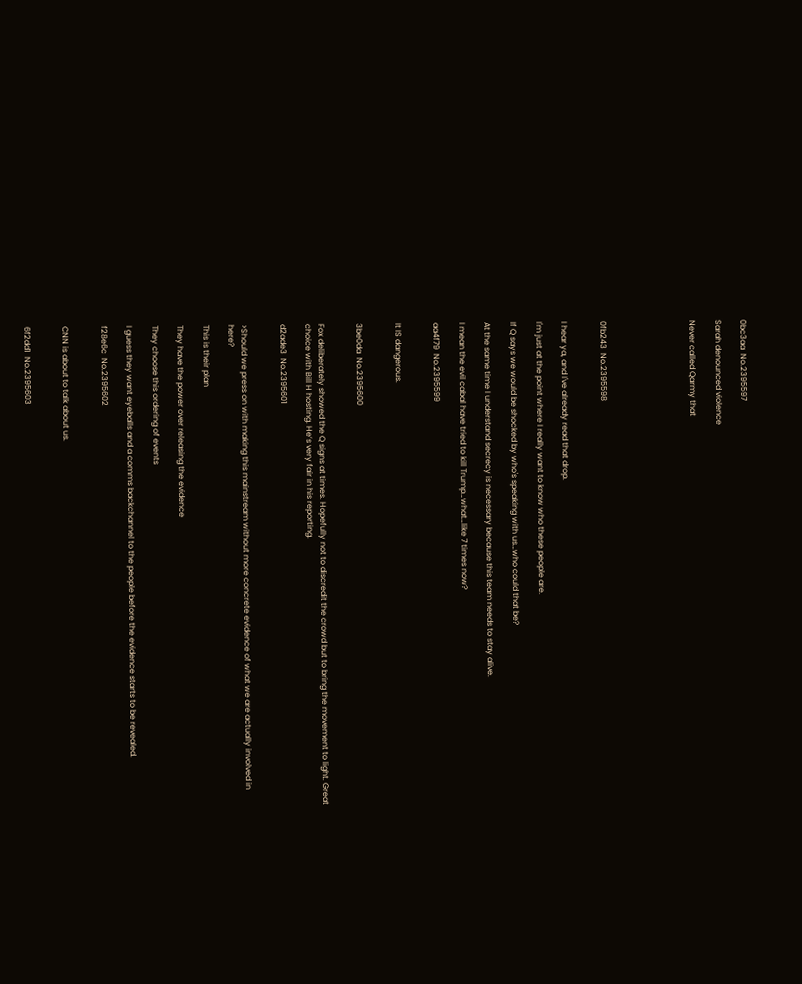0bc3aa  No.2395597

Sarah denounced violence

Never called Qarmy that






0fb243  No.2395598


I hear ya, and I've already read that drop.

I'm just at the point where I really want to know who these people are.

If Q says we would be shocked by who's speaking with us…who could that be?

At the same time I understand secrecy is necessary because this team needs to stay alive.

I mean the evil cabal have tried to kill Trump…what…like 7 times now?

aa4f79  No.2395599


It IS dangerous.


3be0da  No.2395600


Fox deliberately showed the Q signs at times. Hopefully not to discredit the crowd but to bring the movement to light. Great choice with Bill H hosting. He’s very fair in his reporting.

d2ade3  No.2395601


>Should we press on with making this mainstream without more concrete evidence of what we are actually involved in here?

This is their plan

They have the power over releasing the evidence

They choose this ordering of events

I guess they want eyeballs and a comms backchannel to the people before the evidence starts to be revealed.

f28e6c  No.2395602


CNN is about to talk about us.


6f2dd1  No.2395603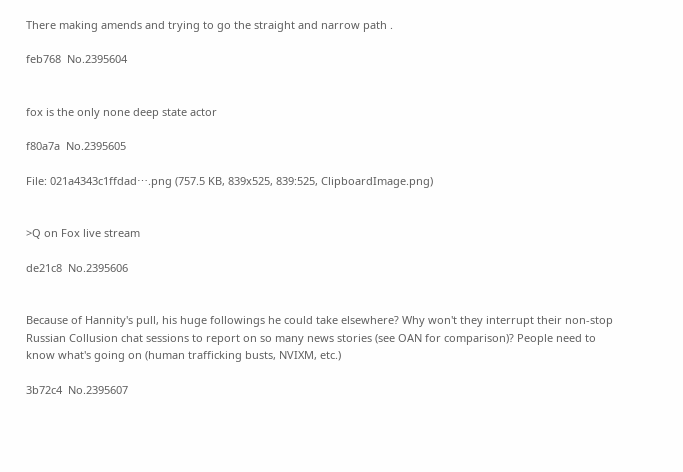There making amends and trying to go the straight and narrow path .

feb768  No.2395604


fox is the only none deep state actor

f80a7a  No.2395605

File: 021a4343c1ffdad⋯.png (757.5 KB, 839x525, 839:525, ClipboardImage.png)


>Q on Fox live stream

de21c8  No.2395606


Because of Hannity's pull, his huge followings he could take elsewhere? Why won't they interrupt their non-stop Russian Collusion chat sessions to report on so many news stories (see OAN for comparison)? People need to know what's going on (human trafficking busts, NVIXM, etc.)

3b72c4  No.2395607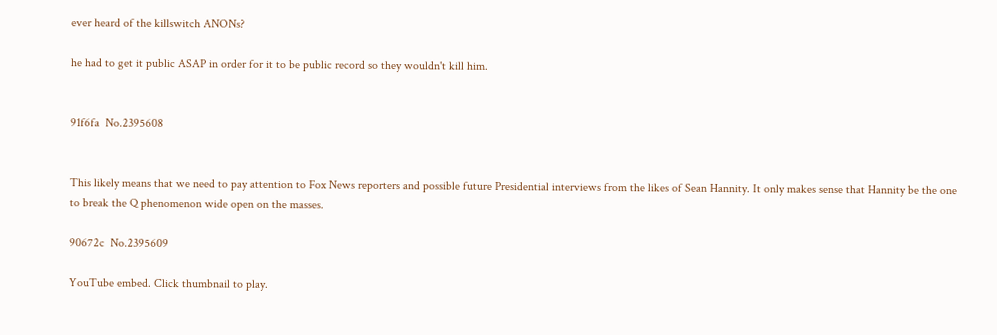ever heard of the killswitch ANONs?

he had to get it public ASAP in order for it to be public record so they wouldn't kill him.


91f6fa  No.2395608


This likely means that we need to pay attention to Fox News reporters and possible future Presidential interviews from the likes of Sean Hannity. It only makes sense that Hannity be the one to break the Q phenomenon wide open on the masses.

90672c  No.2395609

YouTube embed. Click thumbnail to play.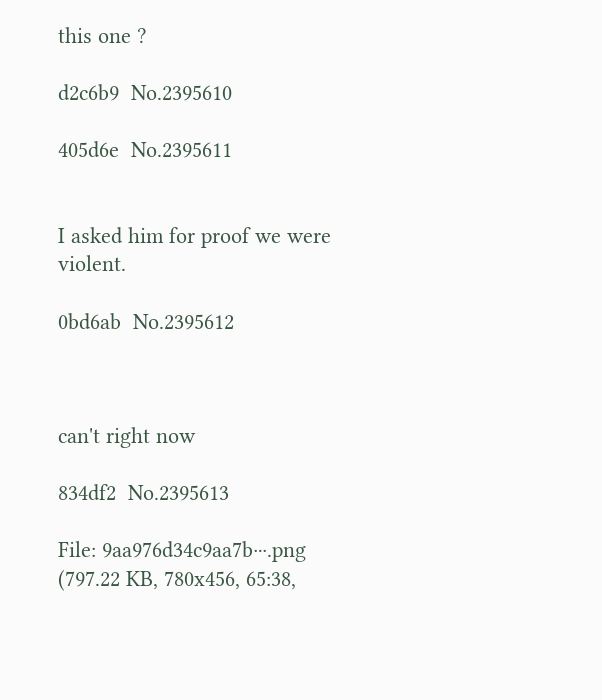this one ?

d2c6b9  No.2395610

405d6e  No.2395611


I asked him for proof we were violent.

0bd6ab  No.2395612



can't right now

834df2  No.2395613

File: 9aa976d34c9aa7b⋯.png (797.22 KB, 780x456, 65:38,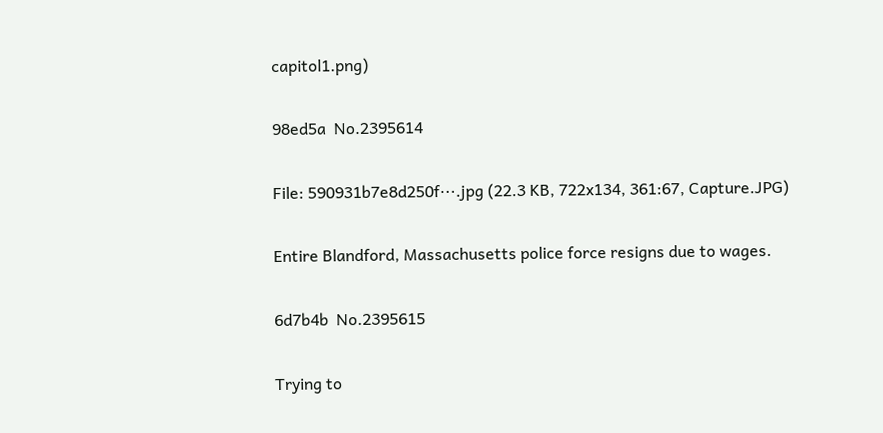capitol1.png)

98ed5a  No.2395614

File: 590931b7e8d250f⋯.jpg (22.3 KB, 722x134, 361:67, Capture.JPG)

Entire Blandford, Massachusetts police force resigns due to wages.

6d7b4b  No.2395615

Trying to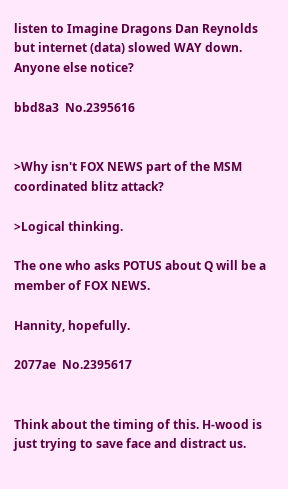listen to Imagine Dragons Dan Reynolds but internet (data) slowed WAY down. Anyone else notice?

bbd8a3  No.2395616


>Why isn't FOX NEWS part of the MSM coordinated blitz attack?

>Logical thinking.

The one who asks POTUS about Q will be a member of FOX NEWS.

Hannity, hopefully.

2077ae  No.2395617


Think about the timing of this. H-wood is just trying to save face and distract us.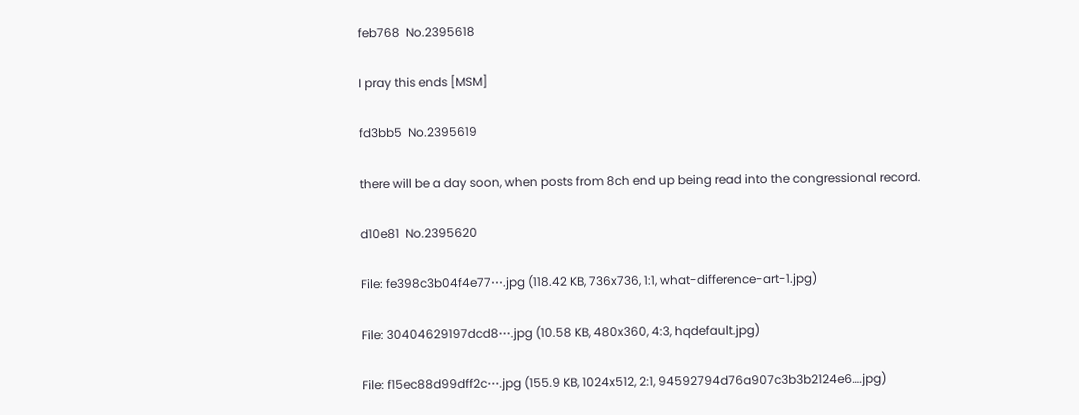feb768  No.2395618

I pray this ends [MSM]

fd3bb5  No.2395619

there will be a day soon, when posts from 8ch end up being read into the congressional record.

d10e81  No.2395620

File: fe398c3b04f4e77⋯.jpg (118.42 KB, 736x736, 1:1, what-difference-art-1.jpg)

File: 30404629197dcd8⋯.jpg (10.58 KB, 480x360, 4:3, hqdefault.jpg)

File: f15ec88d99dff2c⋯.jpg (155.9 KB, 1024x512, 2:1, 94592794d76a907c3b3b2124e6….jpg)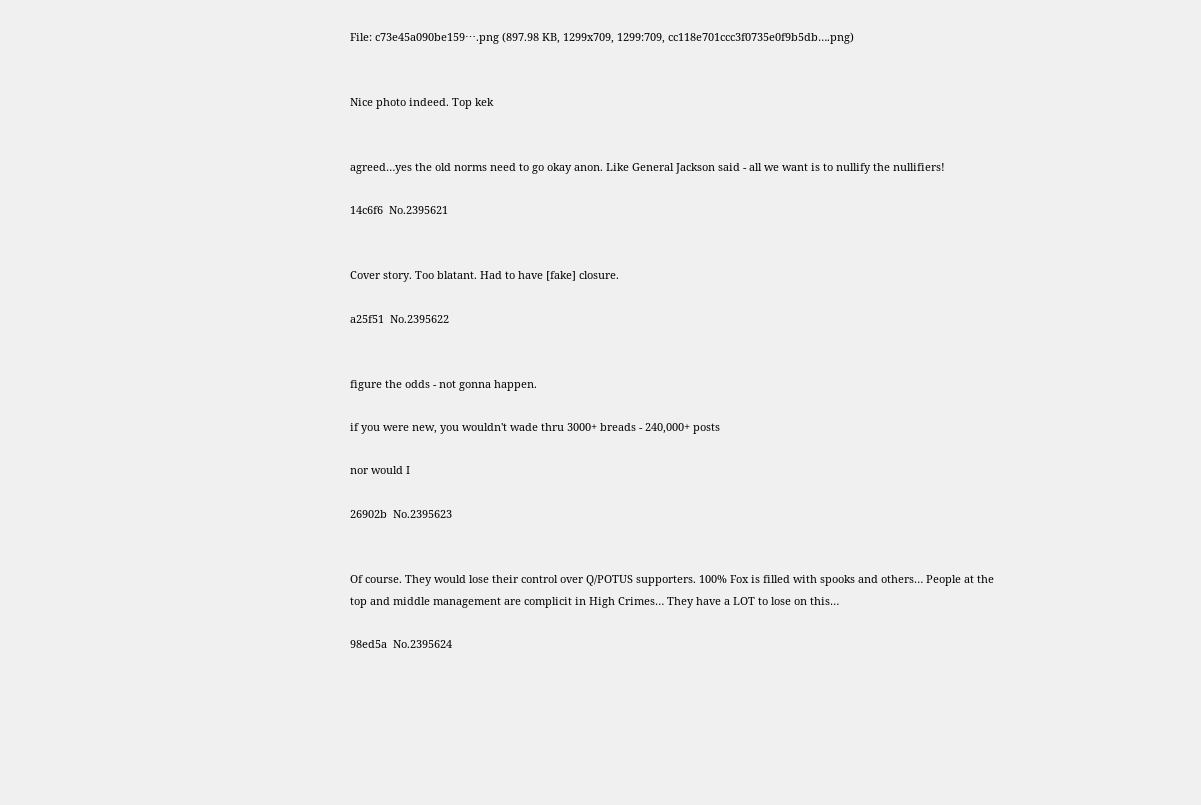File: c73e45a090be159⋯.png (897.98 KB, 1299x709, 1299:709, cc118e701ccc3f0735e0f9b5db….png)


Nice photo indeed. Top kek


agreed…yes the old norms need to go okay anon. Like General Jackson said - all we want is to nullify the nullifiers!

14c6f6  No.2395621


Cover story. Too blatant. Had to have [fake] closure.

a25f51  No.2395622


figure the odds - not gonna happen.

if you were new, you wouldn't wade thru 3000+ breads - 240,000+ posts

nor would I

26902b  No.2395623


Of course. They would lose their control over Q/POTUS supporters. 100% Fox is filled with spooks and others… People at the top and middle management are complicit in High Crimes… They have a LOT to lose on this…

98ed5a  No.2395624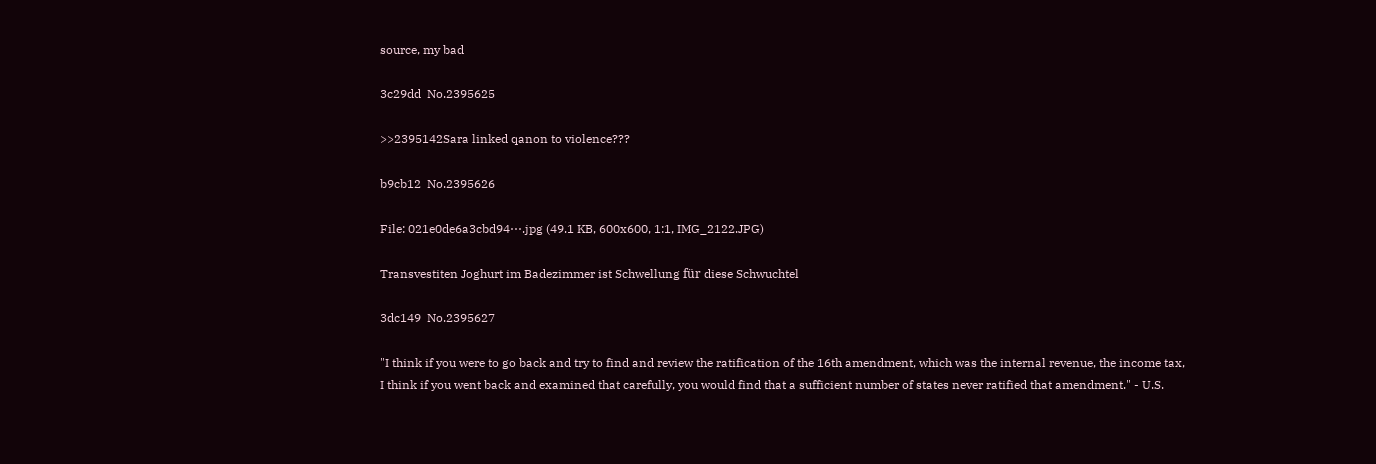source, my bad

3c29dd  No.2395625

>>2395142Sara linked qanon to violence???

b9cb12  No.2395626

File: 021e0de6a3cbd94⋯.jpg (49.1 KB, 600x600, 1:1, IMG_2122.JPG)

Transvestiten Joghurt im Badezimmer ist Schwellung für diese Schwuchtel

3dc149  No.2395627

"I think if you were to go back and try to find and review the ratification of the 16th amendment, which was the internal revenue, the income tax, I think if you went back and examined that carefully, you would find that a sufficient number of states never ratified that amendment." - U.S.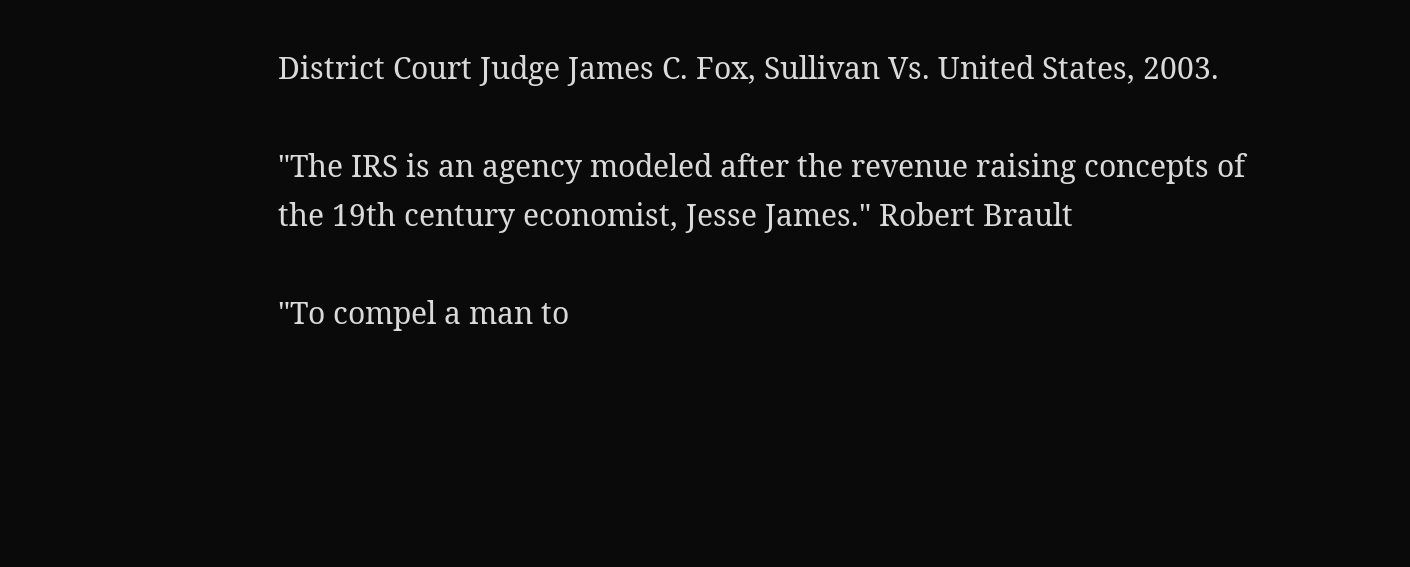District Court Judge James C. Fox, Sullivan Vs. United States, 2003.

"The IRS is an agency modeled after the revenue raising concepts of the 19th century economist, Jesse James." Robert Brault

"To compel a man to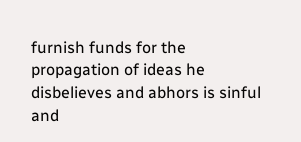furnish funds for the propagation of ideas he disbelieves and abhors is sinful and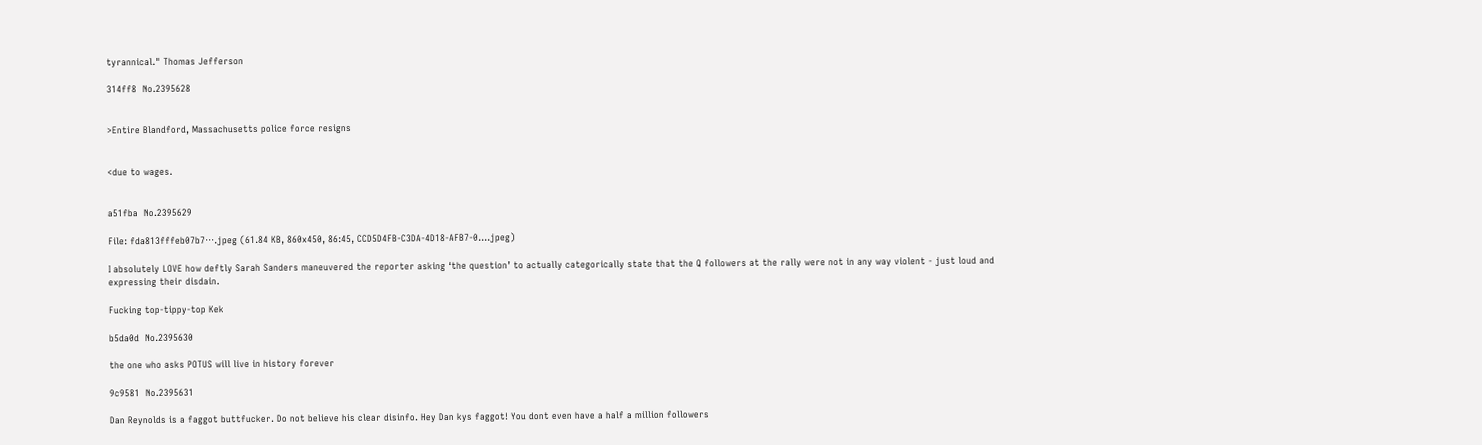tyrannical." Thomas Jefferson

314ff8  No.2395628


>Entire Blandford, Massachusetts police force resigns


<due to wages.


a51fba  No.2395629

File: fda813fffeb07b7⋯.jpeg (61.84 KB, 860x450, 86:45, CCD5D4FB-C3DA-4D18-AFB7-0….jpeg)

I absolutely LOVE how deftly Sarah Sanders maneuvered the reporter asking ‘the question’ to actually categorically state that the Q followers at the rally were not in any way violent - just loud and expressing their disdain.

Fucking top-tippy-top Kek

b5da0d  No.2395630

the one who asks POTUS will live in history forever

9c9581  No.2395631

Dan Reynolds is a faggot buttfucker. Do not believe his clear disinfo. Hey Dan kys faggot! You dont even have a half a million followers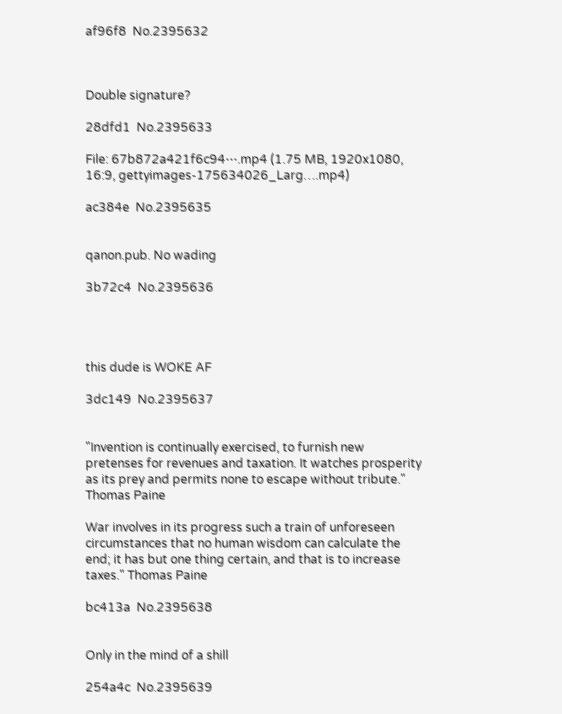af96f8  No.2395632



Double signature?

28dfd1  No.2395633

File: 67b872a421f6c94⋯.mp4 (1.75 MB, 1920x1080, 16:9, gettyimages-175634026_Larg….mp4)

ac384e  No.2395635


qanon.pub. No wading

3b72c4  No.2395636




this dude is WOKE AF

3dc149  No.2395637


"Invention is continually exercised, to furnish new pretenses for revenues and taxation. It watches prosperity as its prey and permits none to escape without tribute." Thomas Paine

War involves in its progress such a train of unforeseen circumstances that no human wisdom can calculate the end; it has but one thing certain, and that is to increase taxes." Thomas Paine

bc413a  No.2395638


Only in the mind of a shill

254a4c  No.2395639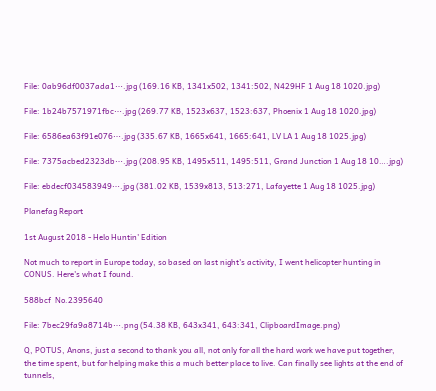File: 0ab96df0037ada1⋯.jpg (169.16 KB, 1341x502, 1341:502, N429HF 1 Aug 18 1020.jpg)

File: 1b24b7571971fbc⋯.jpg (269.77 KB, 1523x637, 1523:637, Phoenix 1 Aug 18 1020.jpg)

File: 6586ea63f91e076⋯.jpg (335.67 KB, 1665x641, 1665:641, LV LA 1 Aug 18 1025.jpg)

File: 7375acbed2323db⋯.jpg (208.95 KB, 1495x511, 1495:511, Grand Junction 1 Aug 18 10….jpg)

File: ebdecf034583949⋯.jpg (381.02 KB, 1539x813, 513:271, Lafayette 1 Aug 18 1025.jpg)

Planefag Report

1st August 2018 - Helo Huntin' Edition

Not much to report in Europe today, so based on last night's activity, I went helicopter hunting in CONUS. Here's what I found.

588bcf  No.2395640

File: 7bec29fa9a8714b⋯.png (54.38 KB, 643x341, 643:341, ClipboardImage.png)

Q, POTUS, Anons, just a second to thank you all, not only for all the hard work we have put together, the time spent, but for helping make this a much better place to live. Can finally see lights at the end of tunnels,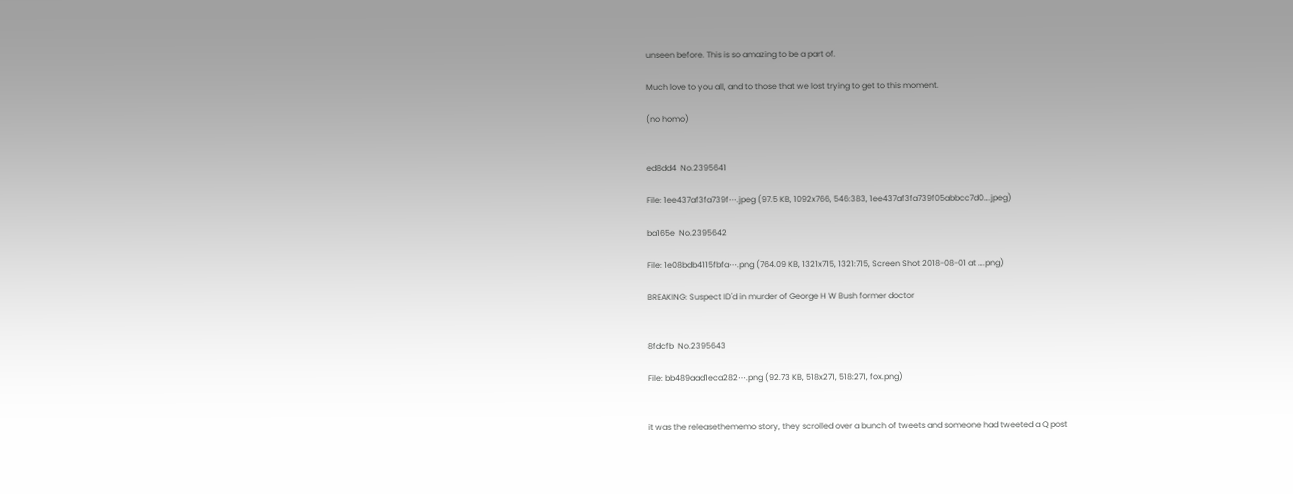unseen before. This is so amazing to be a part of.

Much love to you all, and to those that we lost trying to get to this moment.

(no homo)


ed8dd4  No.2395641

File: 1ee437af3fa739f⋯.jpeg (97.5 KB, 1092x766, 546:383, 1ee437af3fa739f05abbcc7d0….jpeg)

ba165e  No.2395642

File: 1e08bdb4115fbfa⋯.png (764.09 KB, 1321x715, 1321:715, Screen Shot 2018-08-01 at ….png)

BREAKING: Suspect ID'd in murder of George H W Bush former doctor


8fdcfb  No.2395643

File: bb489aad1eca282⋯.png (92.73 KB, 518x271, 518:271, fox.png)


it was the releasethememo story, they scrolled over a bunch of tweets and someone had tweeted a Q post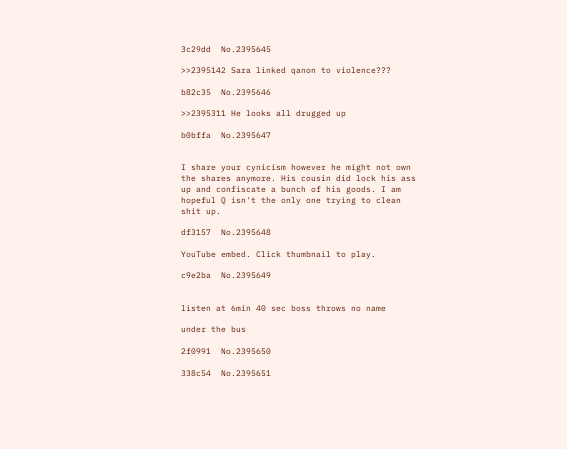3c29dd  No.2395645

>>2395142 Sara linked qanon to violence???

b82c35  No.2395646

>>2395311 He looks all drugged up

b0bffa  No.2395647


I share your cynicism however he might not own the shares anymore. His cousin did lock his ass up and confiscate a bunch of his goods. I am hopeful Q isn't the only one trying to clean shit up.

df3157  No.2395648

YouTube embed. Click thumbnail to play.

c9e2ba  No.2395649


listen at 6min 40 sec boss throws no name

under the bus

2f0991  No.2395650

338c54  No.2395651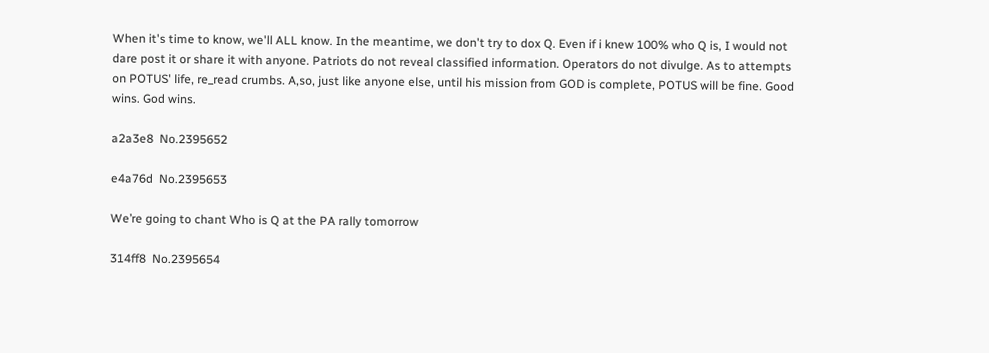When it's time to know, we'll ALL know. In the meantime, we don't try to dox Q. Even if i knew 100% who Q is, I would not dare post it or share it with anyone. Patriots do not reveal classified information. Operators do not divulge. As to attempts on POTUS' life, re_read crumbs. A,so, just like anyone else, until his mission from GOD is complete, POTUS will be fine. Good wins. God wins.

a2a3e8  No.2395652

e4a76d  No.2395653

We’re going to chant Who is Q at the PA rally tomorrow

314ff8  No.2395654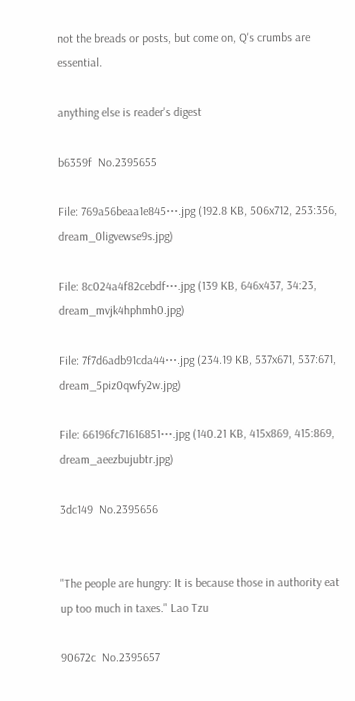not the breads or posts, but come on, Q's crumbs are essential.

anything else is reader's digest

b6359f  No.2395655

File: 769a56beaa1e845⋯.jpg (192.8 KB, 506x712, 253:356, dream_0ligvewse9s.jpg)

File: 8c024a4f82cebdf⋯.jpg (139 KB, 646x437, 34:23, dream_mvjk4hphmh0.jpg)

File: 7f7d6adb91cda44⋯.jpg (234.19 KB, 537x671, 537:671, dream_5piz0qwfy2w.jpg)

File: 66196fc71616851⋯.jpg (140.21 KB, 415x869, 415:869, dream_aeezbujubtr.jpg)

3dc149  No.2395656


"The people are hungry: It is because those in authority eat up too much in taxes." Lao Tzu

90672c  No.2395657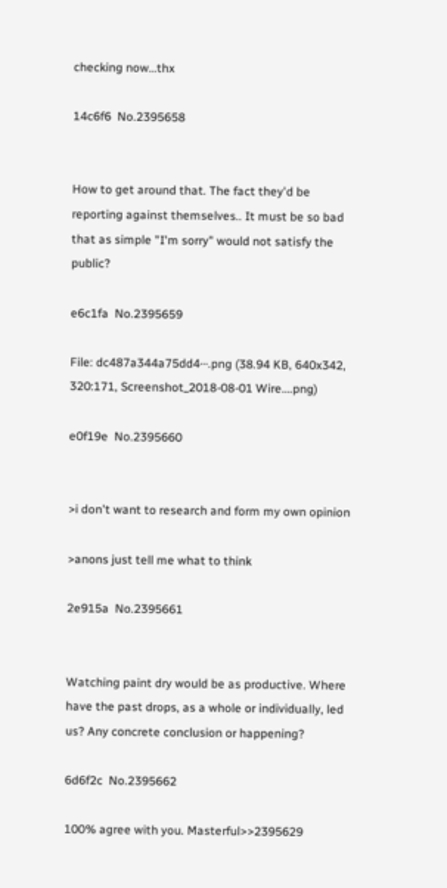checking now…thx

14c6f6  No.2395658


How to get around that. The fact they'd be reporting against themselves.. It must be so bad that as simple "I'm sorry" would not satisfy the public?

e6c1fa  No.2395659

File: dc487a344a75dd4⋯.png (38.94 KB, 640x342, 320:171, Screenshot_2018-08-01 Wire….png)

e0f19e  No.2395660


>i don't want to research and form my own opinion

>anons just tell me what to think

2e915a  No.2395661


Watching paint dry would be as productive. Where have the past drops, as a whole or individually, led us? Any concrete conclusion or happening?

6d6f2c  No.2395662

100% agree with you. Masterful>>2395629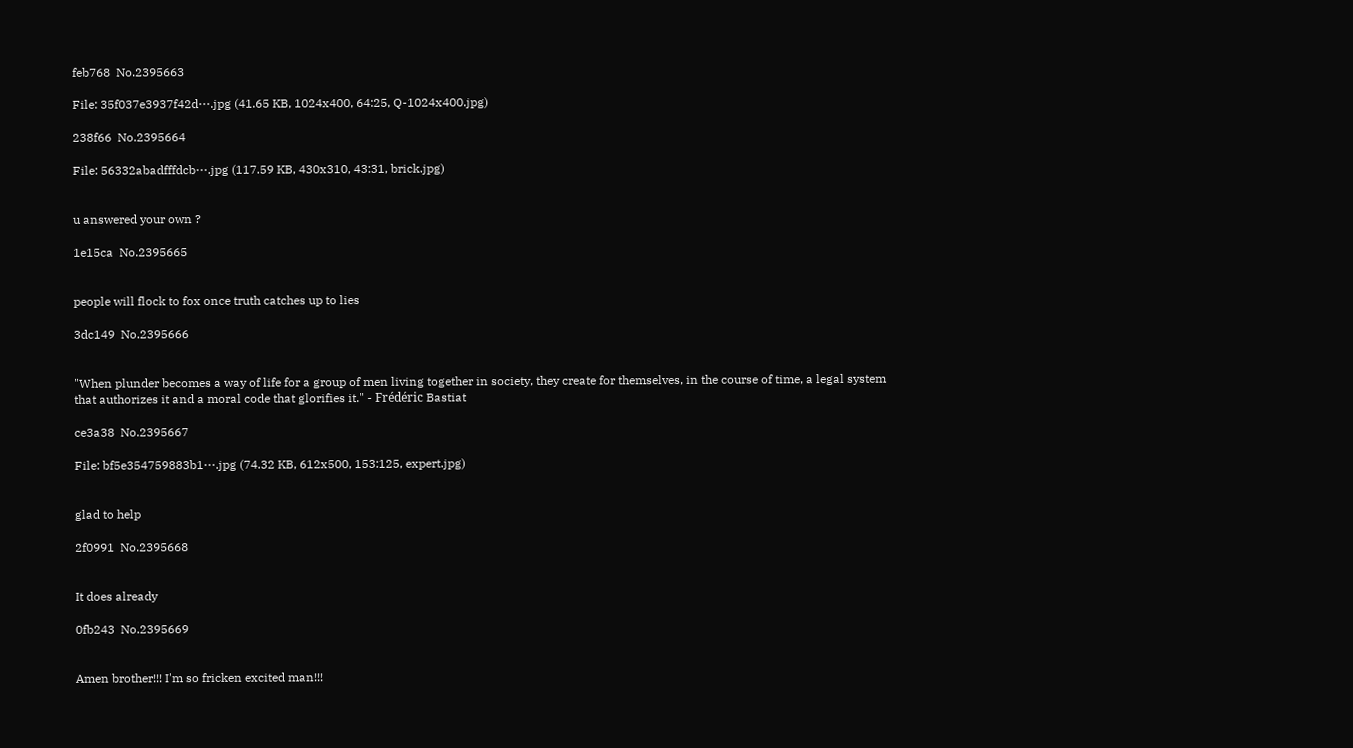feb768  No.2395663

File: 35f037e3937f42d⋯.jpg (41.65 KB, 1024x400, 64:25, Q-1024x400.jpg)

238f66  No.2395664

File: 56332abadfffdcb⋯.jpg (117.59 KB, 430x310, 43:31, brick.jpg)


u answered your own ?

1e15ca  No.2395665


people will flock to fox once truth catches up to lies

3dc149  No.2395666


"When plunder becomes a way of life for a group of men living together in society, they create for themselves, in the course of time, a legal system that authorizes it and a moral code that glorifies it." - Frédéric Bastiat

ce3a38  No.2395667

File: bf5e354759883b1⋯.jpg (74.32 KB, 612x500, 153:125, expert.jpg)


glad to help

2f0991  No.2395668


It does already

0fb243  No.2395669


Amen brother!!! I'm so fricken excited man!!!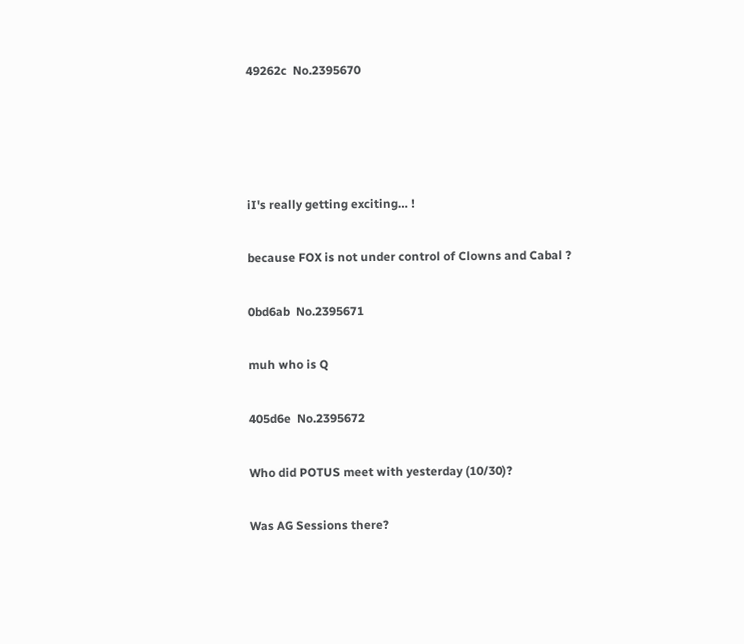49262c  No.2395670




iI's really getting exciting… !

because FOX is not under control of Clowns and Cabal ?

0bd6ab  No.2395671

muh who is Q

405d6e  No.2395672

Who did POTUS meet with yesterday (10/30)?

Was AG Sessions there?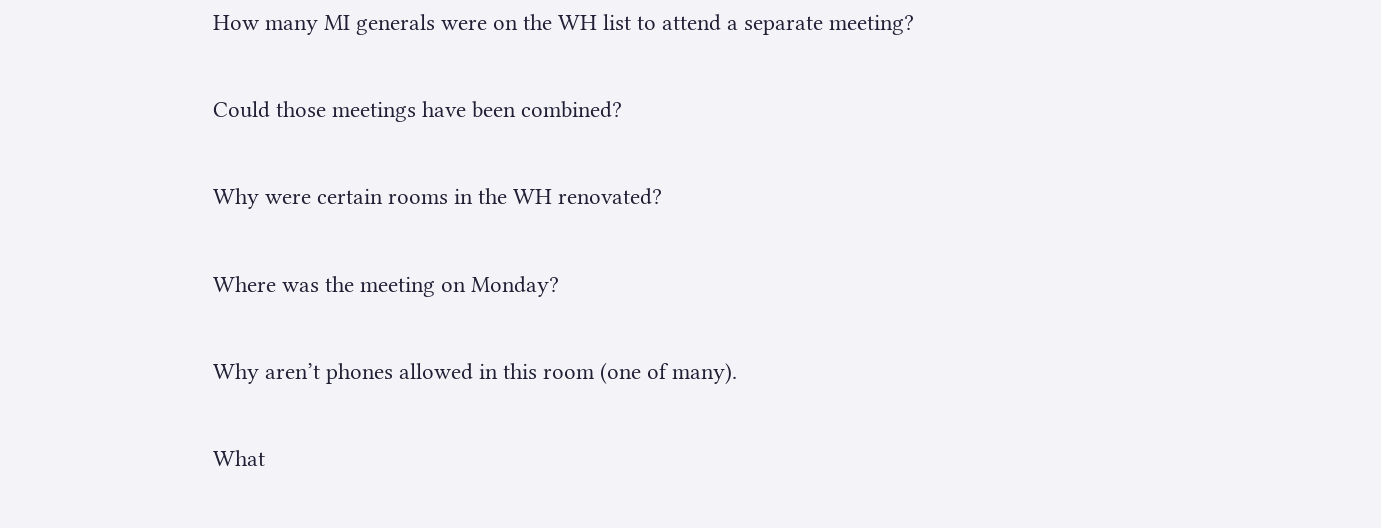How many MI generals were on the WH list to attend a separate meeting?

Could those meetings have been combined?

Why were certain rooms in the WH renovated?

Where was the meeting on Monday?

Why aren’t phones allowed in this room (one of many).

What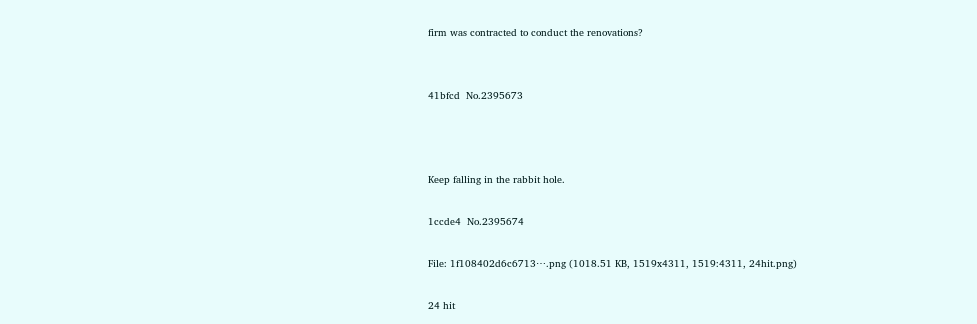firm was contracted to conduct the renovations?


41bfcd  No.2395673



Keep falling in the rabbit hole.

1ccde4  No.2395674

File: 1f108402d6c6713⋯.png (1018.51 KB, 1519x4311, 1519:4311, 24hit.png)

24 hit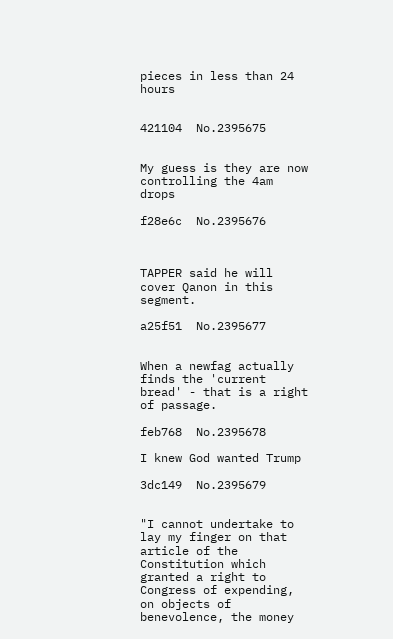pieces in less than 24 hours


421104  No.2395675


My guess is they are now controlling the 4am drops

f28e6c  No.2395676



TAPPER said he will cover Qanon in this segment.

a25f51  No.2395677


When a newfag actually finds the 'current bread' - that is a right of passage.

feb768  No.2395678

I knew God wanted Trump

3dc149  No.2395679


"I cannot undertake to lay my finger on that article of the Constitution which granted a right to Congress of expending, on objects of benevolence, the money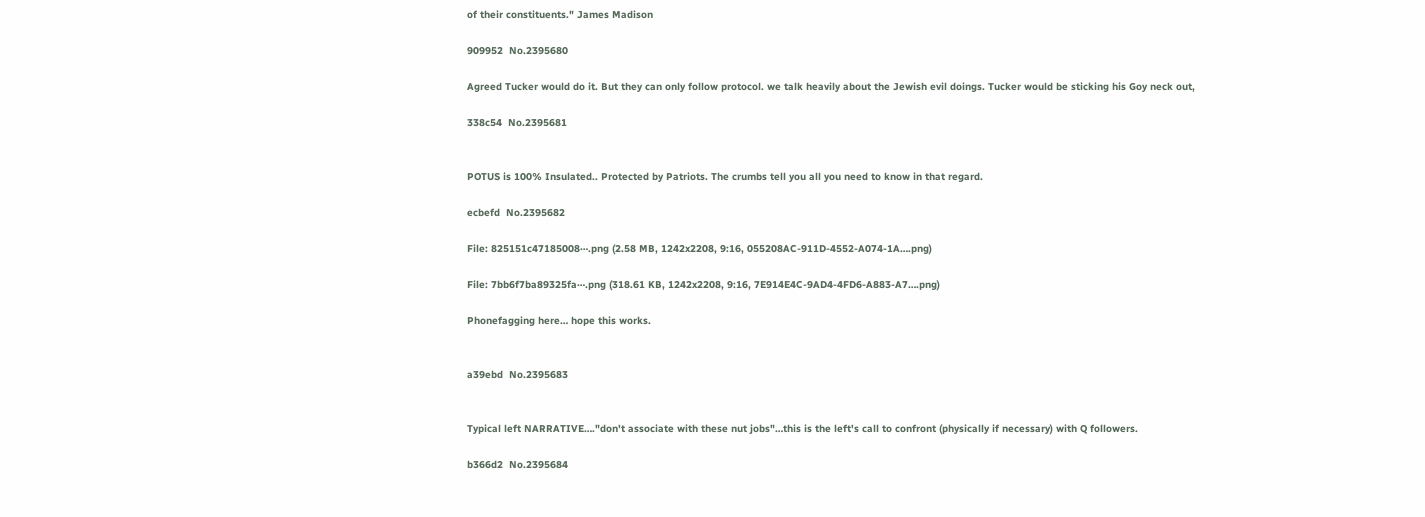of their constituents." James Madison

909952  No.2395680

Agreed Tucker would do it. But they can only follow protocol. we talk heavily about the Jewish evil doings. Tucker would be sticking his Goy neck out,

338c54  No.2395681


POTUS is 100% Insulated.. Protected by Patriots. The crumbs tell you all you need to know in that regard.

ecbefd  No.2395682

File: 825151c47185008⋯.png (2.58 MB, 1242x2208, 9:16, 055208AC-911D-4552-A074-1A….png)

File: 7bb6f7ba89325fa⋯.png (318.61 KB, 1242x2208, 9:16, 7E914E4C-9AD4-4FD6-A883-A7….png)

Phonefagging here… hope this works.


a39ebd  No.2395683


Typical left NARRATIVE…."don't associate with these nut jobs"…this is the left's call to confront (physically if necessary) with Q followers.

b366d2  No.2395684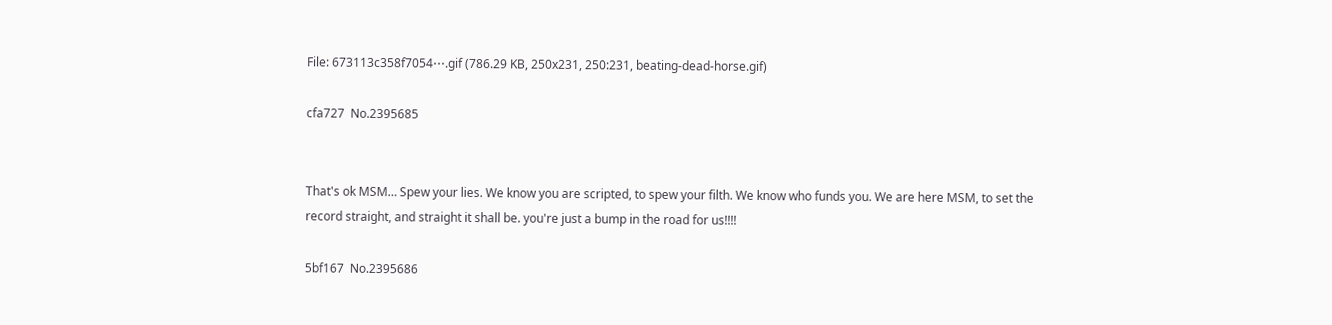File: 673113c358f7054⋯.gif (786.29 KB, 250x231, 250:231, beating-dead-horse.gif)

cfa727  No.2395685


That's ok MSM… Spew your lies. We know you are scripted, to spew your filth. We know who funds you. We are here MSM, to set the record straight, and straight it shall be. you're just a bump in the road for us!!!!

5bf167  No.2395686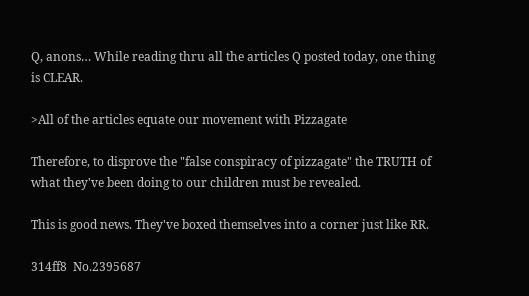Q, anons… While reading thru all the articles Q posted today, one thing is CLEAR.

>All of the articles equate our movement with Pizzagate

Therefore, to disprove the "false conspiracy of pizzagate" the TRUTH of what they've been doing to our children must be revealed.

This is good news. They've boxed themselves into a corner just like RR.

314ff8  No.2395687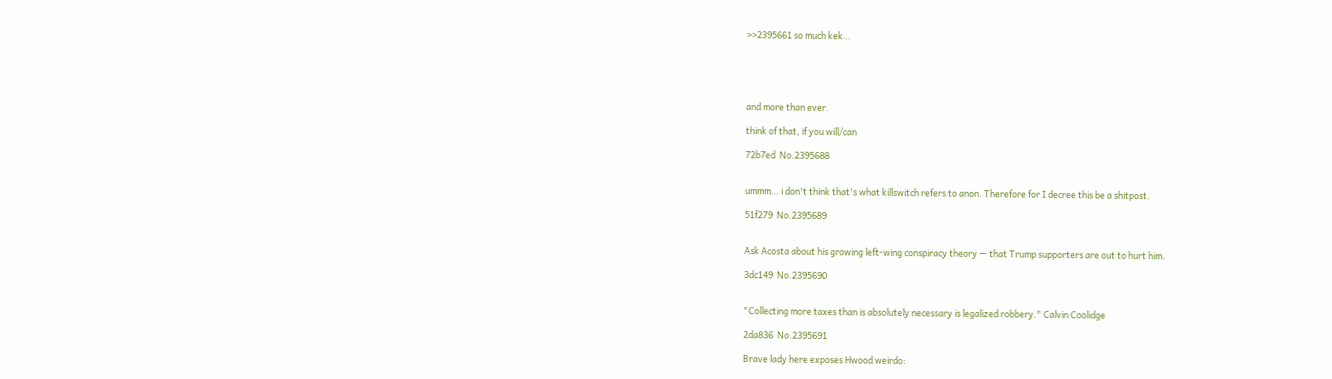>>2395661 so much kek…





and more than ever.

think of that, if you will/can

72b7ed  No.2395688


ummm… i don't think that's what killswitch refers to anon. Therefore for I decree this be a shitpost.

51f279  No.2395689


Ask Acosta about his growing left-wing conspiracy theory — that Trump supporters are out to hurt him.

3dc149  No.2395690


"Collecting more taxes than is absolutely necessary is legalized robbery." Calvin Coolidge

2da836  No.2395691

Brave lady here exposes Hwood weirdo: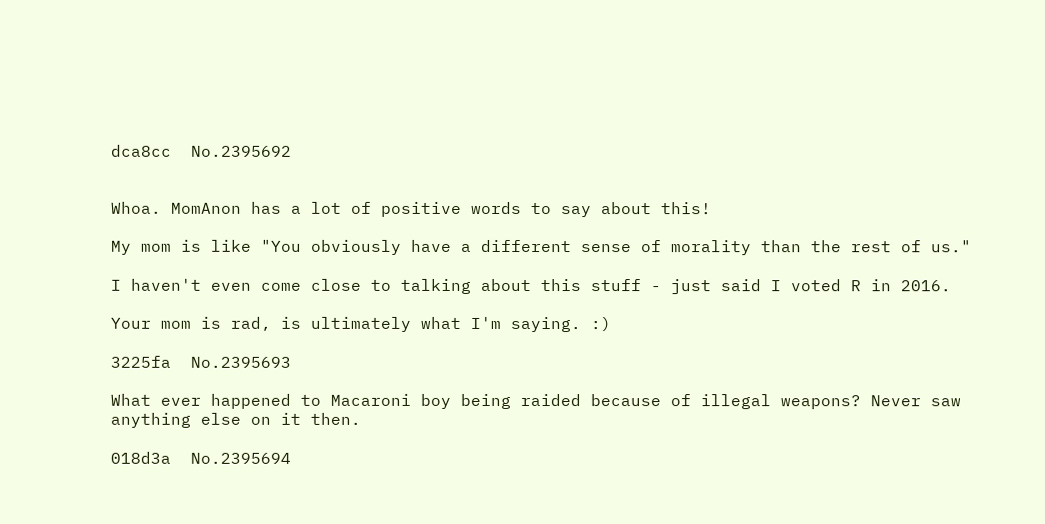dca8cc  No.2395692


Whoa. MomAnon has a lot of positive words to say about this!

My mom is like "You obviously have a different sense of morality than the rest of us."

I haven't even come close to talking about this stuff - just said I voted R in 2016.

Your mom is rad, is ultimately what I'm saying. :)

3225fa  No.2395693

What ever happened to Macaroni boy being raided because of illegal weapons? Never saw anything else on it then.

018d3a  No.2395694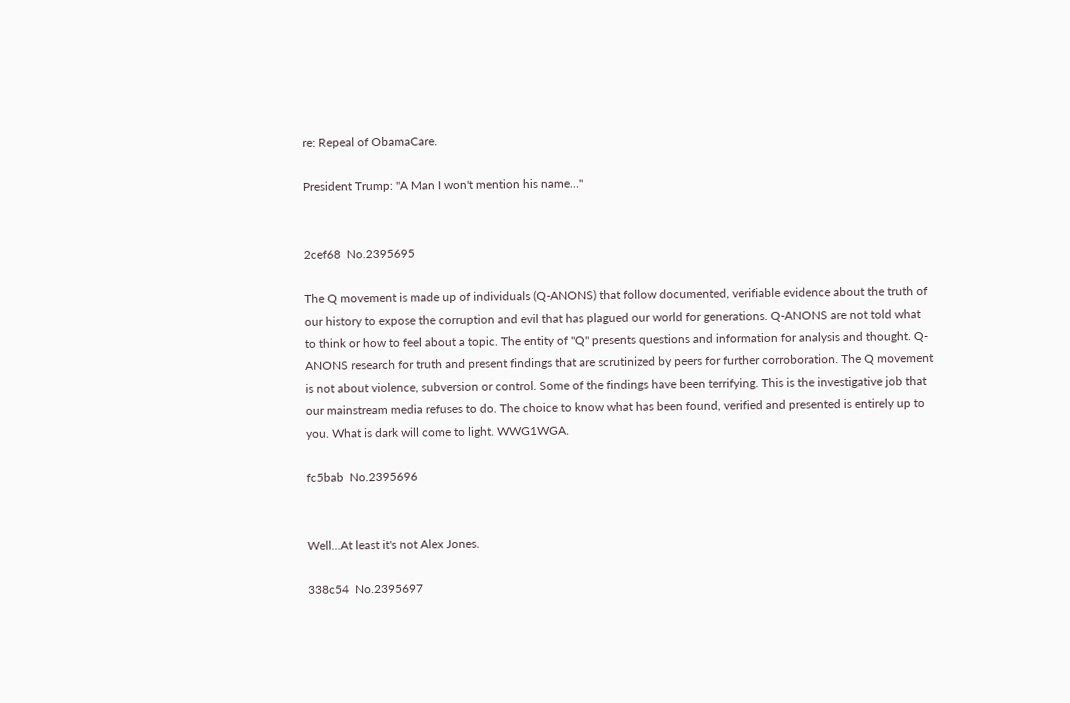re: Repeal of ObamaCare.

President Trump: "A Man I won't mention his name…"


2cef68  No.2395695

The Q movement is made up of individuals (Q-ANONS) that follow documented, verifiable evidence about the truth of our history to expose the corruption and evil that has plagued our world for generations. Q-ANONS are not told what to think or how to feel about a topic. The entity of "Q" presents questions and information for analysis and thought. Q-ANONS research for truth and present findings that are scrutinized by peers for further corroboration. The Q movement is not about violence, subversion or control. Some of the findings have been terrifying. This is the investigative job that our mainstream media refuses to do. The choice to know what has been found, verified and presented is entirely up to you. What is dark will come to light. WWG1WGA.

fc5bab  No.2395696


Well…At least it's not Alex Jones.

338c54  No.2395697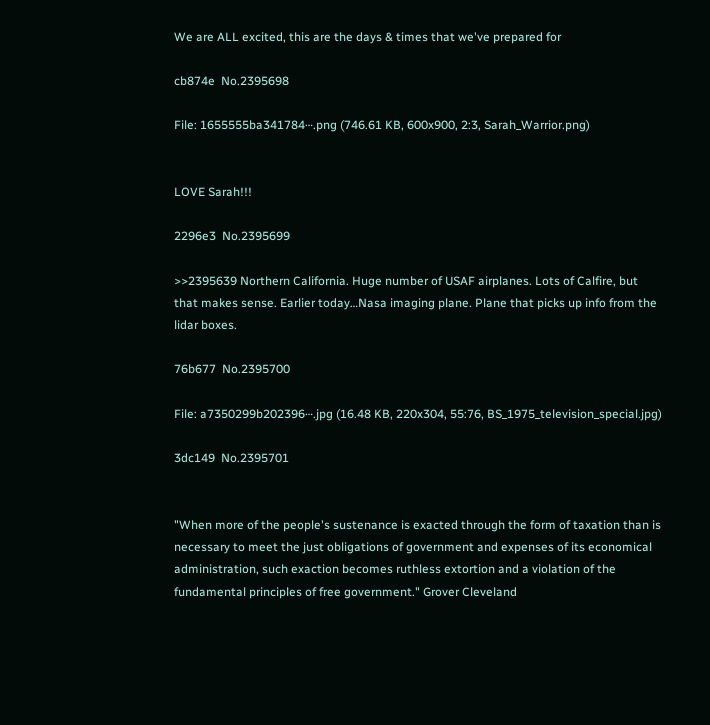We are ALL excited, this are the days & times that we've prepared for

cb874e  No.2395698

File: 1655555ba341784⋯.png (746.61 KB, 600x900, 2:3, Sarah_Warrior.png)


LOVE Sarah!!!

2296e3  No.2395699

>>2395639 Northern California. Huge number of USAF airplanes. Lots of Calfire, but that makes sense. Earlier today…Nasa imaging plane. Plane that picks up info from the lidar boxes.

76b677  No.2395700

File: a7350299b202396⋯.jpg (16.48 KB, 220x304, 55:76, BS_1975_television_special.jpg)

3dc149  No.2395701


"When more of the people's sustenance is exacted through the form of taxation than is necessary to meet the just obligations of government and expenses of its economical administration, such exaction becomes ruthless extortion and a violation of the fundamental principles of free government." Grover Cleveland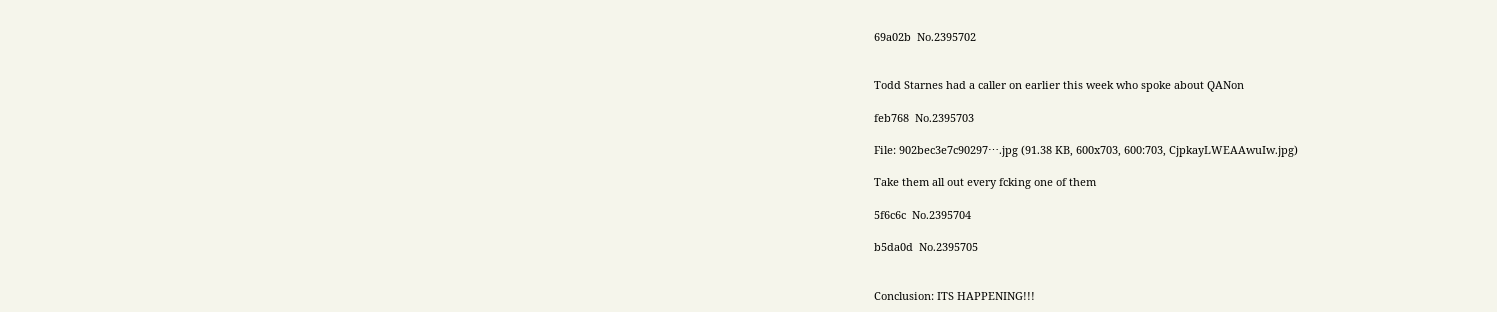69a02b  No.2395702


Todd Starnes had a caller on earlier this week who spoke about QANon

feb768  No.2395703

File: 902bec3e7c90297⋯.jpg (91.38 KB, 600x703, 600:703, CjpkayLWEAAwuIw.jpg)

Take them all out every fcking one of them

5f6c6c  No.2395704

b5da0d  No.2395705


Conclusion: ITS HAPPENING!!!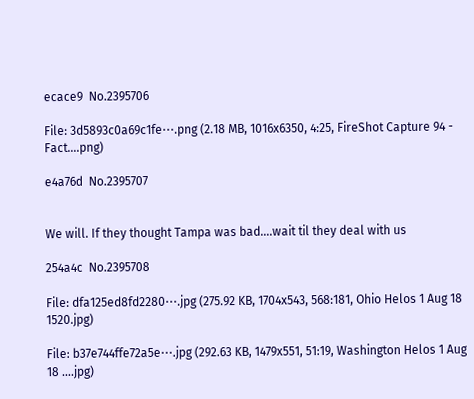ecace9  No.2395706

File: 3d5893c0a69c1fe⋯.png (2.18 MB, 1016x6350, 4:25, FireShot Capture 94 - Fact….png)

e4a76d  No.2395707


We will. If they thought Tampa was bad….wait til they deal with us

254a4c  No.2395708

File: dfa125ed8fd2280⋯.jpg (275.92 KB, 1704x543, 568:181, Ohio Helos 1 Aug 18 1520.jpg)

File: b37e744ffe72a5e⋯.jpg (292.63 KB, 1479x551, 51:19, Washington Helos 1 Aug 18 ….jpg)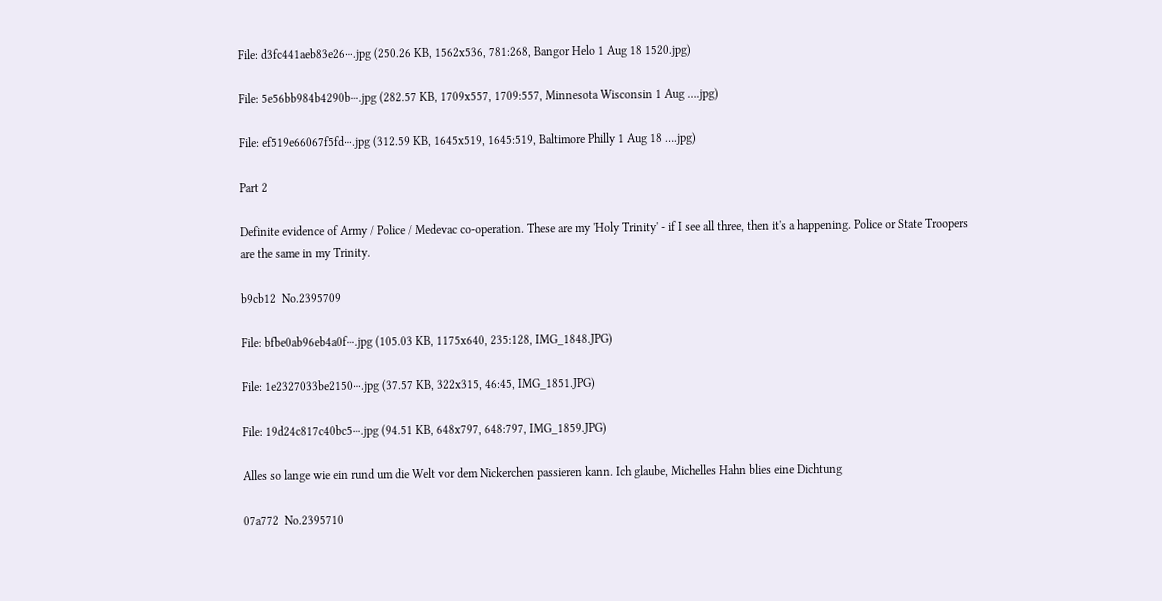File: d3fc441aeb83e26⋯.jpg (250.26 KB, 1562x536, 781:268, Bangor Helo 1 Aug 18 1520.jpg)

File: 5e56bb984b4290b⋯.jpg (282.57 KB, 1709x557, 1709:557, Minnesota Wisconsin 1 Aug ….jpg)

File: ef519e66067f5fd⋯.jpg (312.59 KB, 1645x519, 1645:519, Baltimore Philly 1 Aug 18 ….jpg)

Part 2

Definite evidence of Army / Police / Medevac co-operation. These are my 'Holy Trinity' - if I see all three, then it's a happening. Police or State Troopers are the same in my Trinity.

b9cb12  No.2395709

File: bfbe0ab96eb4a0f⋯.jpg (105.03 KB, 1175x640, 235:128, IMG_1848.JPG)

File: 1e2327033be2150⋯.jpg (37.57 KB, 322x315, 46:45, IMG_1851.JPG)

File: 19d24c817c40bc5⋯.jpg (94.51 KB, 648x797, 648:797, IMG_1859.JPG)

Alles so lange wie ein rund um die Welt vor dem Nickerchen passieren kann. Ich glaube, Michelles Hahn blies eine Dichtung

07a772  No.2395710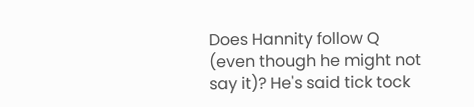Does Hannity follow Q (even though he might not say it)? He's said tick tock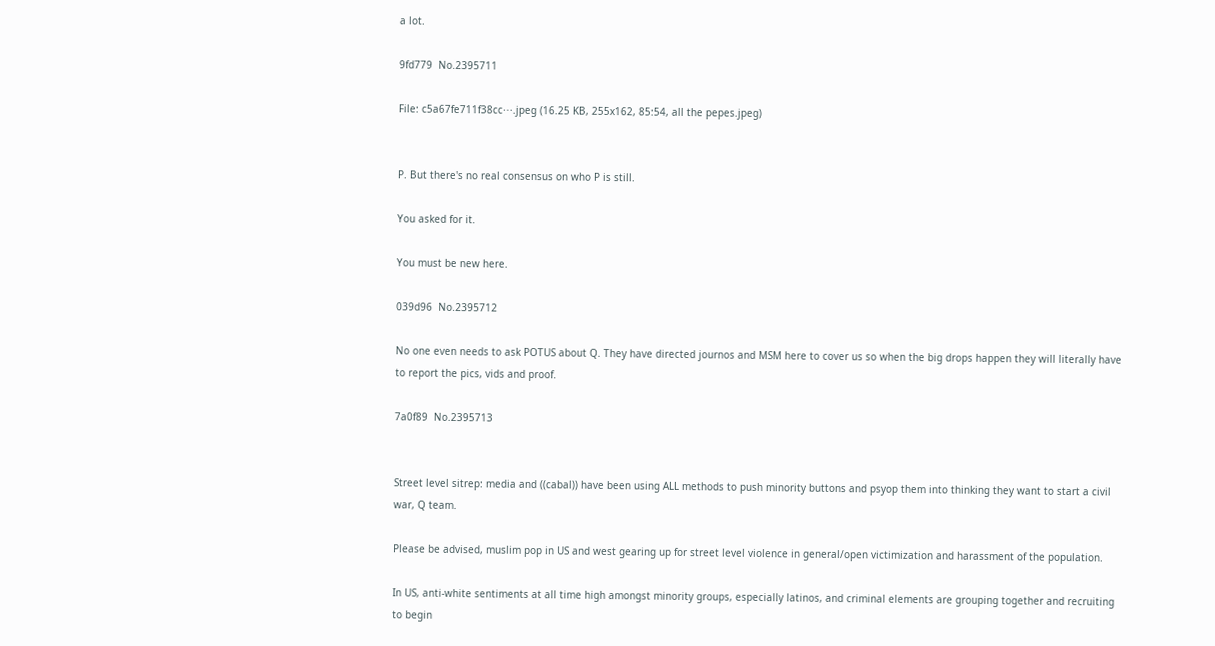a lot.

9fd779  No.2395711

File: c5a67fe711f38cc⋯.jpeg (16.25 KB, 255x162, 85:54, all the pepes.jpeg)


P. But there's no real consensus on who P is still.

You asked for it.

You must be new here.

039d96  No.2395712

No one even needs to ask POTUS about Q. They have directed journos and MSM here to cover us so when the big drops happen they will literally have to report the pics, vids and proof.

7a0f89  No.2395713


Street level sitrep: media and ((cabal)) have been using ALL methods to push minority buttons and psyop them into thinking they want to start a civil war, Q team.

Please be advised, muslim pop in US and west gearing up for street level violence in general/open victimization and harassment of the population.

In US, anti-white sentiments at all time high amongst minority groups, especially latinos, and criminal elements are grouping together and recruiting to begin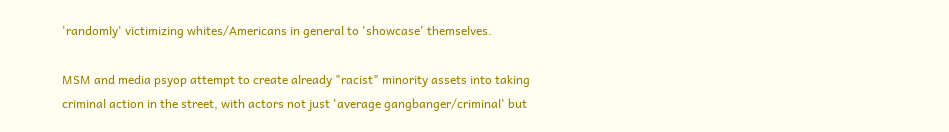'randomly' victimizing whites/Americans in general to 'showcase' themselves.

MSM and media psyop attempt to create already "racist" minority assets into taking criminal action in the street, with actors not just 'average gangbanger/criminal' but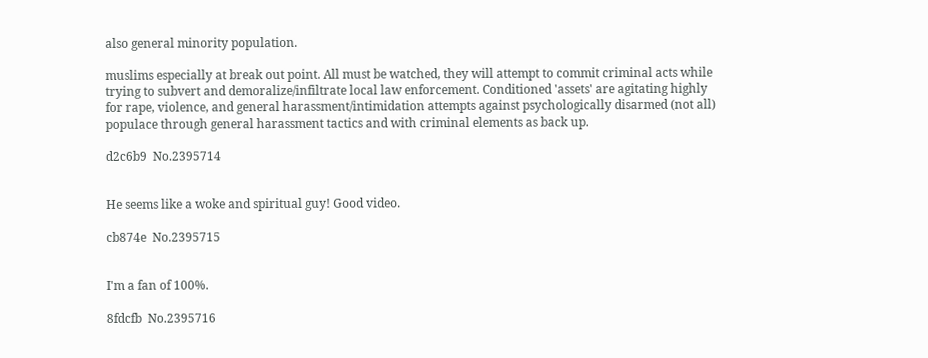also general minority population.

muslims especially at break out point. All must be watched, they will attempt to commit criminal acts while trying to subvert and demoralize/infiltrate local law enforcement. Conditioned 'assets' are agitating highly for rape, violence, and general harassment/intimidation attempts against psychologically disarmed (not all) populace through general harassment tactics and with criminal elements as back up.

d2c6b9  No.2395714


He seems like a woke and spiritual guy! Good video.

cb874e  No.2395715


I'm a fan of 100%.

8fdcfb  No.2395716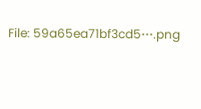File: 59a65ea71bf3cd5⋯.png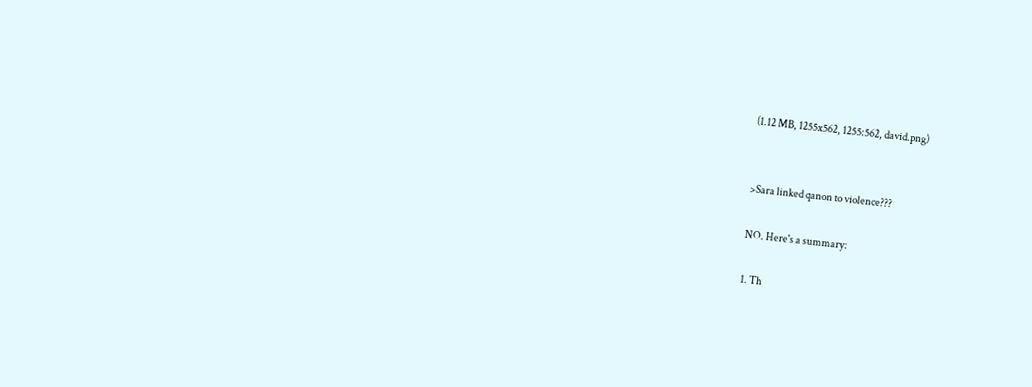(1.12 MB, 1255x562, 1255:562, david.png)


>Sara linked qanon to violence???

NO. Here's a summary:

1. Th